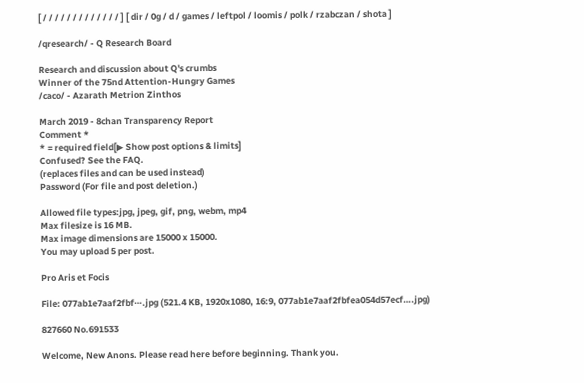[ / / / / / / / / / / / / / ] [ dir / 0g / d / games / leftpol / loomis / polk / rzabczan / shota ]

/qresearch/ - Q Research Board

Research and discussion about Q's crumbs
Winner of the 75nd Attention-Hungry Games
/caco/ - Azarath Metrion Zinthos

March 2019 - 8chan Transparency Report
Comment *
* = required field[▶ Show post options & limits]
Confused? See the FAQ.
(replaces files and can be used instead)
Password (For file and post deletion.)

Allowed file types:jpg, jpeg, gif, png, webm, mp4
Max filesize is 16 MB.
Max image dimensions are 15000 x 15000.
You may upload 5 per post.

Pro Aris et Focis

File: 077ab1e7aaf2fbf⋯.jpg (521.4 KB, 1920x1080, 16:9, 077ab1e7aaf2fbfea054d57ecf….jpg)

827660 No.691533

Welcome, New Anons. Please read here before beginning. Thank you.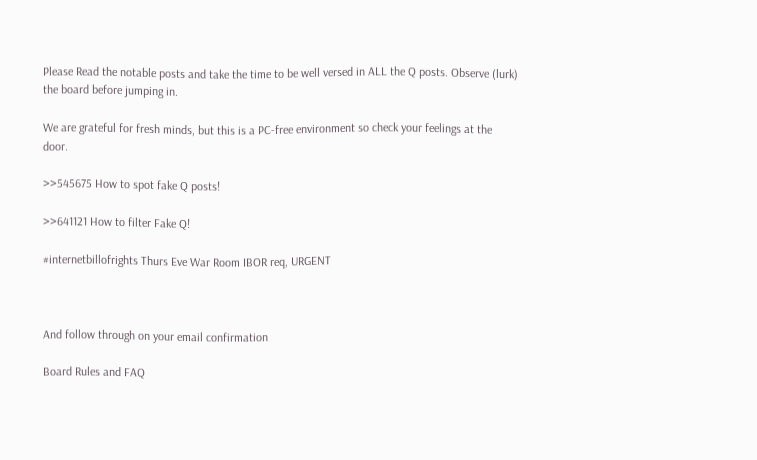Please Read the notable posts and take the time to be well versed in ALL the Q posts. Observe (lurk) the board before jumping in.

We are grateful for fresh minds, but this is a PC-free environment so check your feelings at the door.

>>545675 How to spot fake Q posts!

>>641121 How to filter Fake Q!

#internetbillofrights Thurs Eve War Room IBOR req, URGENT



And follow through on your email confirmation

Board Rules and FAQ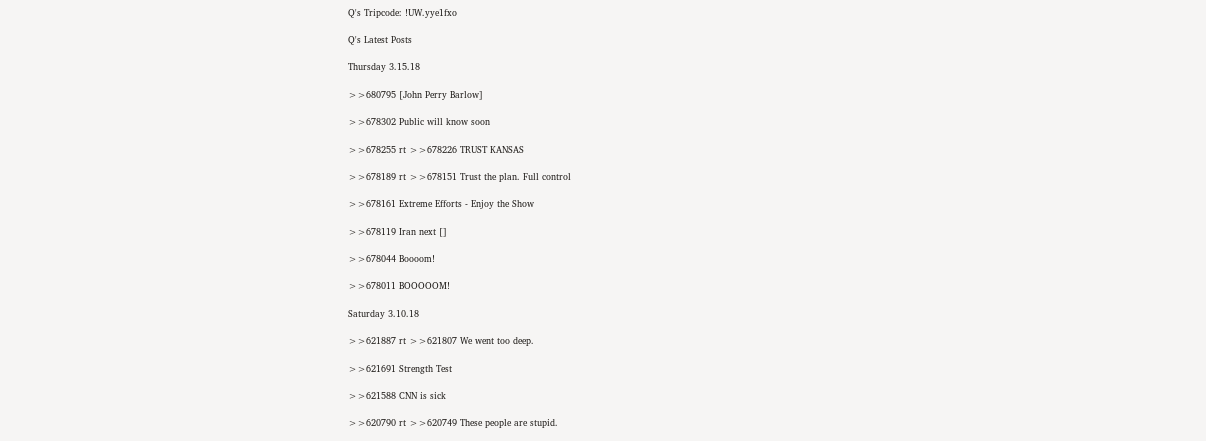Q's Tripcode: !UW.yye1fxo

Q's Latest Posts

Thursday 3.15.18

>>680795 [John Perry Barlow]

>>678302 Public will know soon

>>678255 rt >>678226 TRUST KANSAS

>>678189 rt >>678151 Trust the plan. Full control

>>678161 Extreme Efforts - Enjoy the Show

>>678119 Iran next []

>>678044 Boooom!

>>678011 BOOOOOM!

Saturday 3.10.18

>>621887 rt >>621807 We went too deep.

>>621691 Strength Test

>>621588 CNN is sick

>>620790 rt >>620749 These people are stupid.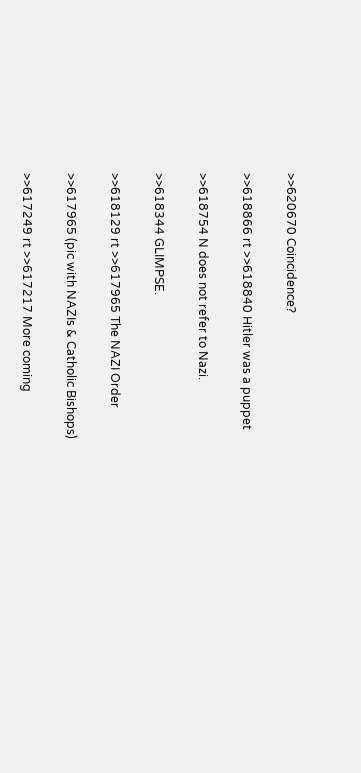>>620670 Coincidence?

>>618866 rt >>618840 Hitler was a puppet

>>618754 N does not refer to Nazi.

>>618344 GLIMPSE.

>>618129 rt >>617965 The NAZI Order

>>617965 (pic with NAZIs & Catholic Bishops)

>>617249 rt >>617217 More coming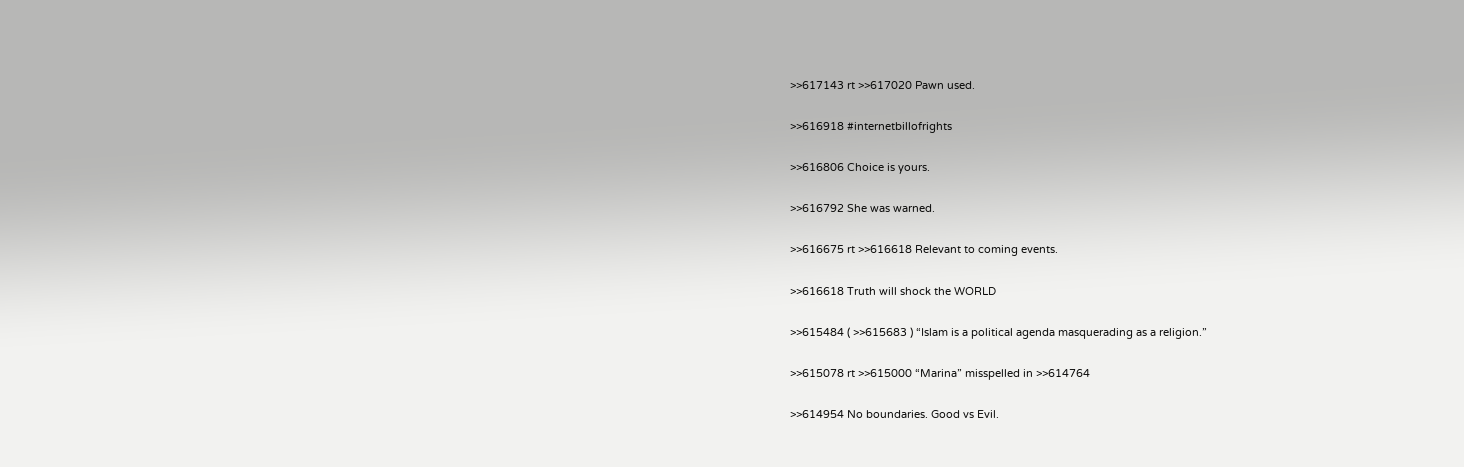>>617143 rt >>617020 Pawn used.

>>616918 #internetbillofrights

>>616806 Choice is yours.

>>616792 She was warned.

>>616675 rt >>616618 Relevant to coming events.

>>616618 Truth will shock the WORLD

>>615484 ( >>615683 ) “Islam is a political agenda masquerading as a religion.”

>>615078 rt >>615000 “Marina” misspelled in >>614764

>>614954 No boundaries. Good vs Evil.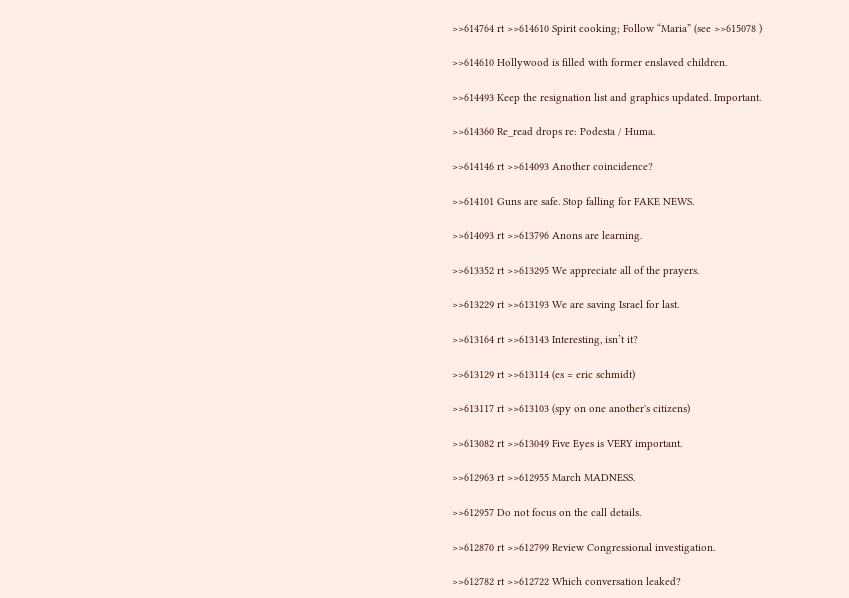>>614764 rt >>614610 Spirit cooking; Follow “Maria” (see >>615078 )

>>614610 Hollywood is filled with former enslaved children.

>>614493 Keep the resignation list and graphics updated. Important.

>>614360 Re_read drops re: Podesta / Huma.

>>614146 rt >>614093 Another coincidence?

>>614101 Guns are safe. Stop falling for FAKE NEWS.

>>614093 rt >>613796 Anons are learning.

>>613352 rt >>613295 We appreciate all of the prayers.

>>613229 rt >>613193 We are saving Israel for last.

>>613164 rt >>613143 Interesting, isn’t it?

>>613129 rt >>613114 (es = eric schmidt)

>>613117 rt >>613103 (spy on one another's citizens)

>>613082 rt >>613049 Five Eyes is VERY important.

>>612963 rt >>612955 March MADNESS.

>>612957 Do not focus on the call details.

>>612870 rt >>612799 Review Congressional investigation.

>>612782 rt >>612722 Which conversation leaked?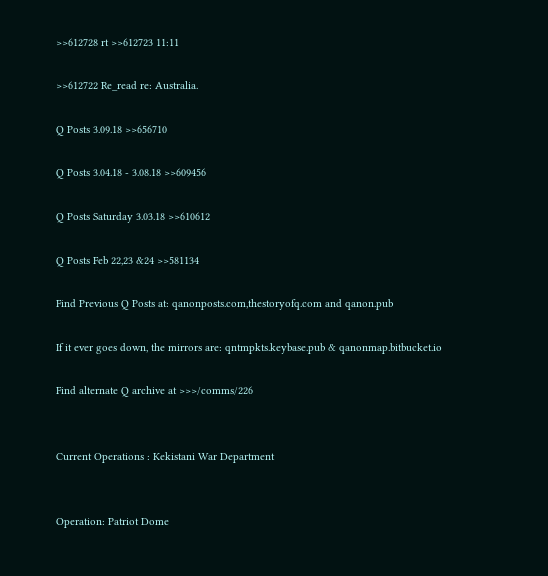>>612728 rt >>612723 11:11

>>612722 Re_read re: Australia.

Q Posts 3.09.18 >>656710

Q Posts 3.04.18 - 3.08.18 >>609456

Q Posts Saturday 3.03.18 >>610612

Q Posts Feb 22,23 &24 >>581134

Find Previous Q Posts at: qanonposts.com,thestoryofq.com and qanon.pub

If it ever goes down, the mirrors are: qntmpkts.keybase.pub & qanonmap.bitbucket.io

Find alternate Q archive at >>>/comms/226


Current Operations : Kekistani War Department


Operation: Patriot Dome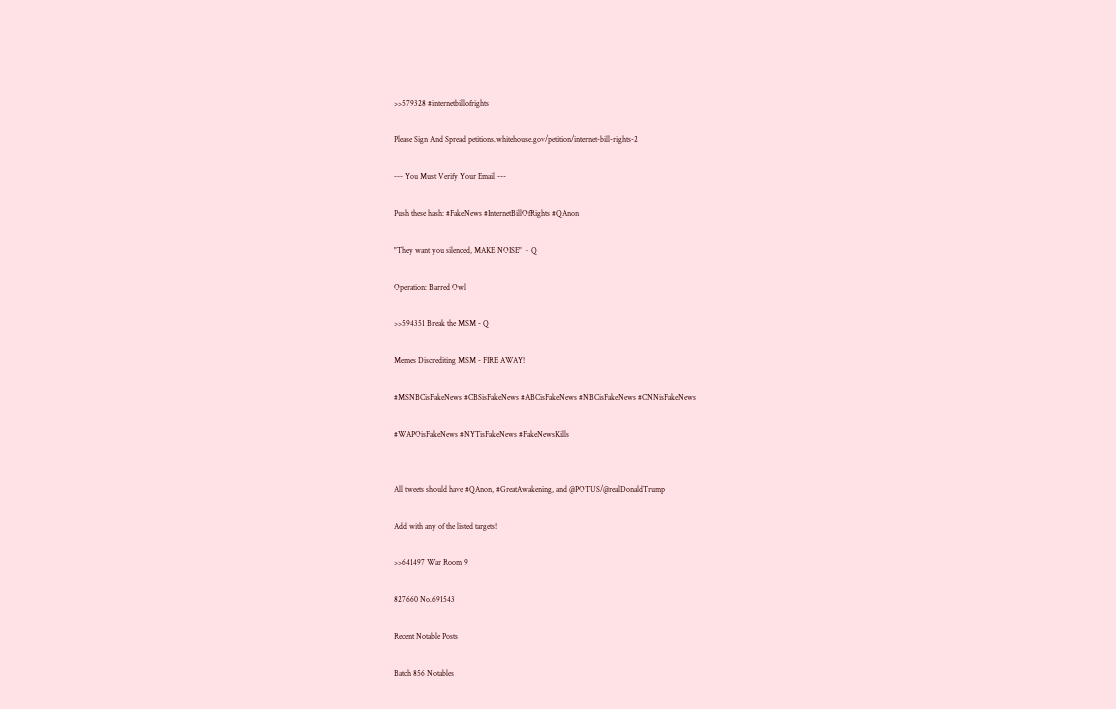>>579328 #internetbillofrights

Please Sign And Spread petitions.whitehouse.gov/petition/internet-bill-rights-2

--- You Must Verify Your Email ---

Push these hash: #FakeNews #InternetBillOfRights #QAnon

"They want you silenced, MAKE NOISE" ~ Q

Operation: Barred Owl

>>594351 Break the MSM - Q

Memes Discrediting MSM - FIRE AWAY!

#MSNBCisFakeNews #CBSisFakeNews #ABCisFakeNews #NBCisFakeNews #CNNisFakeNews

#WAPOisFakeNews #NYTisFakeNews #FakeNewsKills


All tweets should have #QAnon, #GreatAwakening, and @POTUS/@realDonaldTrump

Add with any of the listed targets!

>>641497 War Room 9

827660 No.691543

Recent Notable Posts

Batch 856 Notables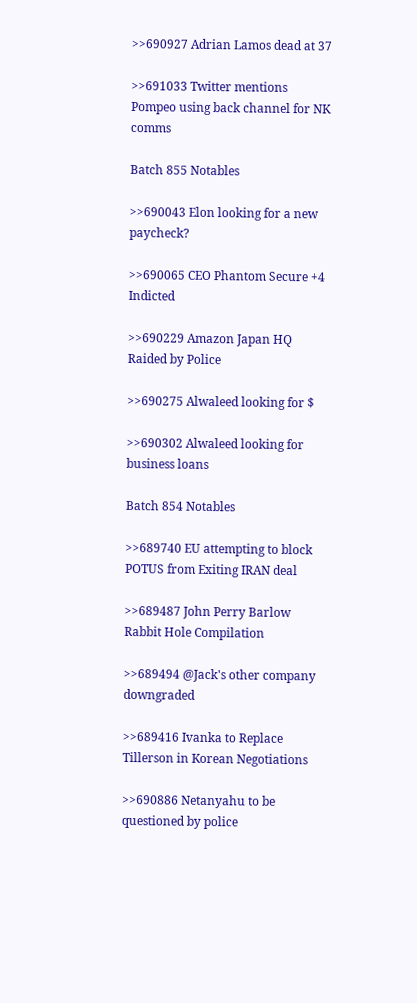>>690927 Adrian Lamos dead at 37

>>691033 Twitter mentions Pompeo using back channel for NK comms

Batch 855 Notables

>>690043 Elon looking for a new paycheck?

>>690065 CEO Phantom Secure +4 Indicted

>>690229 Amazon Japan HQ Raided by Police

>>690275 Alwaleed looking for $

>>690302 Alwaleed looking for business loans

Batch 854 Notables

>>689740 EU attempting to block POTUS from Exiting IRAN deal

>>689487 John Perry Barlow Rabbit Hole Compilation

>>689494 @Jack's other company downgraded

>>689416 Ivanka to Replace Tillerson in Korean Negotiations

>>690886 Netanyahu to be questioned by police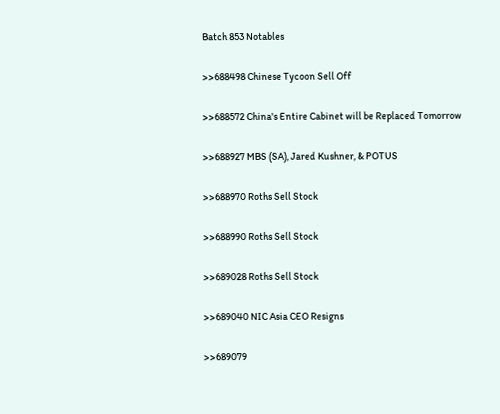Batch 853 Notables

>>688498 Chinese Tycoon Sell Off

>>688572 China's Entire Cabinet will be Replaced Tomorrow

>>688927 MBS (SA), Jared Kushner, & POTUS

>>688970 Roths Sell Stock

>>688990 Roths Sell Stock

>>689028 Roths Sell Stock

>>689040 NIC Asia CEO Resigns

>>689079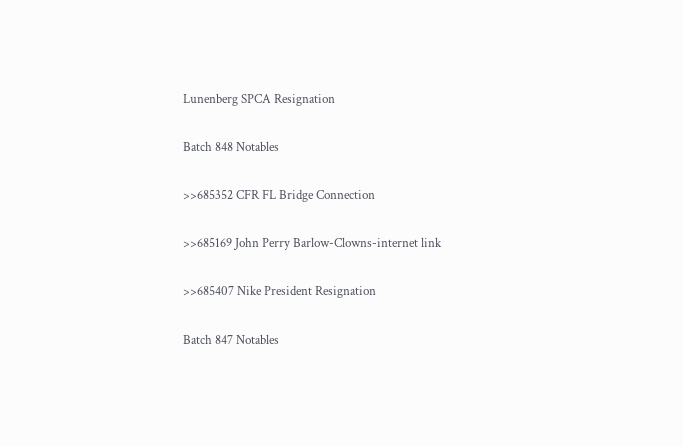Lunenberg SPCA Resignation

Batch 848 Notables

>>685352 CFR FL Bridge Connection

>>685169 John Perry Barlow-Clowns-internet link

>>685407 Nike President Resignation

Batch 847 Notables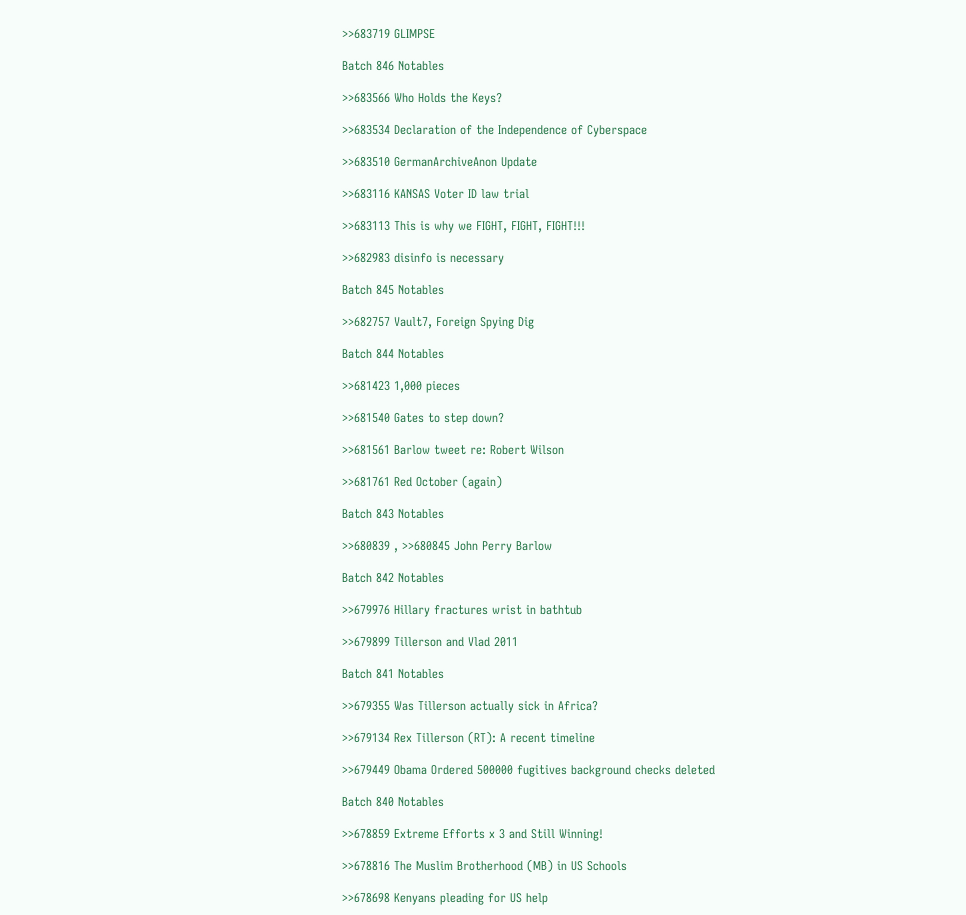>>683719 GLIMPSE

Batch 846 Notables

>>683566 Who Holds the Keys?

>>683534 Declaration of the Independence of Cyberspace

>>683510 GermanArchiveAnon Update

>>683116 KANSAS Voter ID law trial

>>683113 This is why we FIGHT, FIGHT, FIGHT!!!

>>682983 disinfo is necessary

Batch 845 Notables

>>682757 Vault7, Foreign Spying Dig

Batch 844 Notables

>>681423 1,000 pieces

>>681540 Gates to step down?

>>681561 Barlow tweet re: Robert Wilson

>>681761 Red October (again)

Batch 843 Notables

>>680839 , >>680845 John Perry Barlow

Batch 842 Notables

>>679976 Hillary fractures wrist in bathtub

>>679899 Tillerson and Vlad 2011

Batch 841 Notables

>>679355 Was Tillerson actually sick in Africa?

>>679134 Rex Tillerson (RT): A recent timeline

>>679449 Obama Ordered 500000 fugitives background checks deleted

Batch 840 Notables

>>678859 Extreme Efforts x 3 and Still Winning!

>>678816 The Muslim Brotherhood (MB) in US Schools

>>678698 Kenyans pleading for US help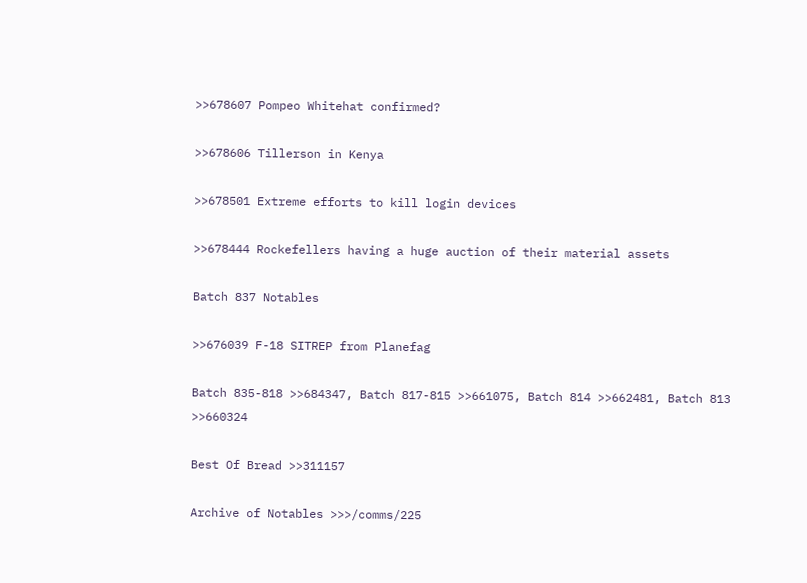>>678607 Pompeo Whitehat confirmed?

>>678606 Tillerson in Kenya

>>678501 Extreme efforts to kill login devices

>>678444 Rockefellers having a huge auction of their material assets

Batch 837 Notables

>>676039 F-18 SITREP from Planefag

Batch 835-818 >>684347, Batch 817-815 >>661075, Batch 814 >>662481, Batch 813 >>660324

Best Of Bread >>311157

Archive of Notables >>>/comms/225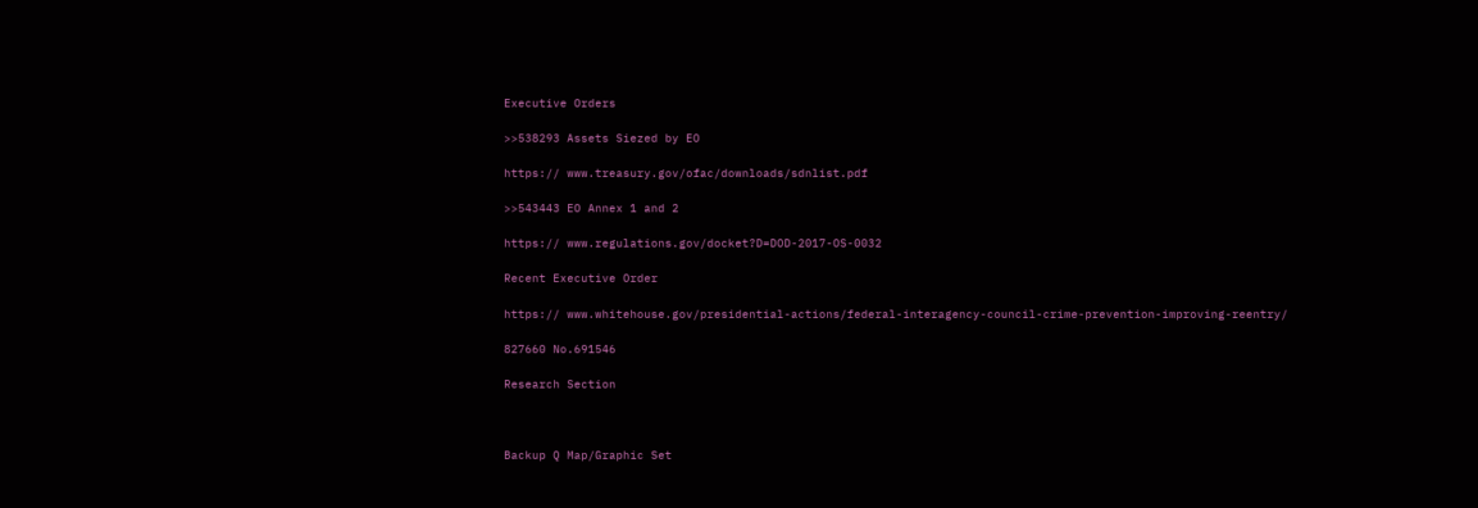Executive Orders

>>538293 Assets Siezed by EO

https:// www.treasury.gov/ofac/downloads/sdnlist.pdf

>>543443 EO Annex 1 and 2

https:// www.regulations.gov/docket?D=DOD-2017-OS-0032

Recent Executive Order

https:// www.whitehouse.gov/presidential-actions/federal-interagency-council-crime-prevention-improving-reentry/

827660 No.691546

Research Section



Backup Q Map/Graphic Set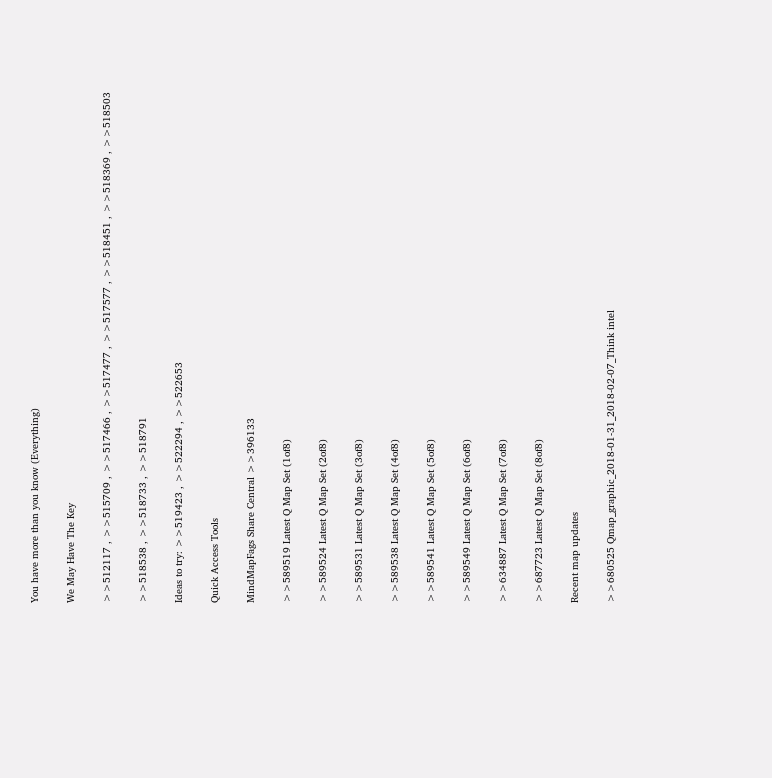You have more than you know (Everything)

We May Have The Key

>>512117 , >>515709 , >>517466 , >>517477 , >>517577 , >>518451 , >>518369 , >>518503

>>518538 , >>518733 , >>518791

Ideas to try: >>519423 , >>522294 , >>522653

Quick Access Tools

MindMapFags Share Central >>396133

>>589519 Latest Q Map Set (1of8)

>>589524 Latest Q Map Set (2of8)

>>589531 Latest Q Map Set (3of8)

>>589538 Latest Q Map Set (4of8)

>>589541 Latest Q Map Set (5of8)

>>589549 Latest Q Map Set (6of8)

>>634887 Latest Q Map Set (7of8)

>>687723 Latest Q Map Set (8of8)

Recent map updates

>>680525 Qmap_graphic_2018-01-31_2018-02-07_Think intel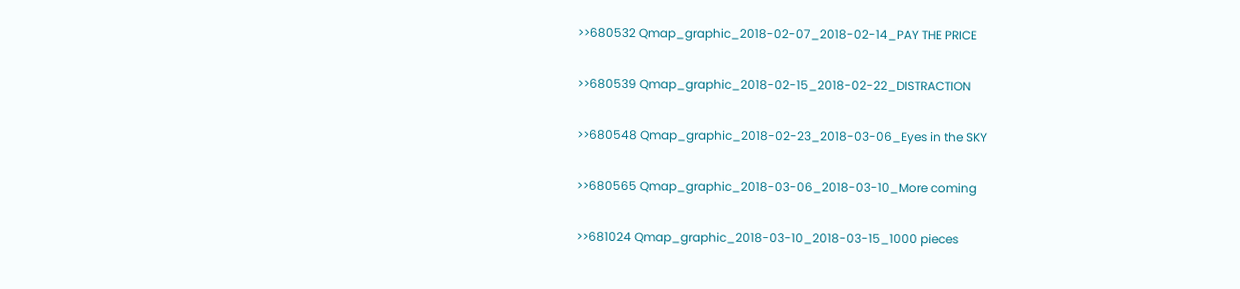>>680532 Qmap_graphic_2018-02-07_2018-02-14_PAY THE PRICE

>>680539 Qmap_graphic_2018-02-15_2018-02-22_DISTRACTION

>>680548 Qmap_graphic_2018-02-23_2018-03-06_Eyes in the SKY

>>680565 Qmap_graphic_2018-03-06_2018-03-10_More coming

>>681024 Qmap_graphic_2018-03-10_2018-03-15_1000 pieces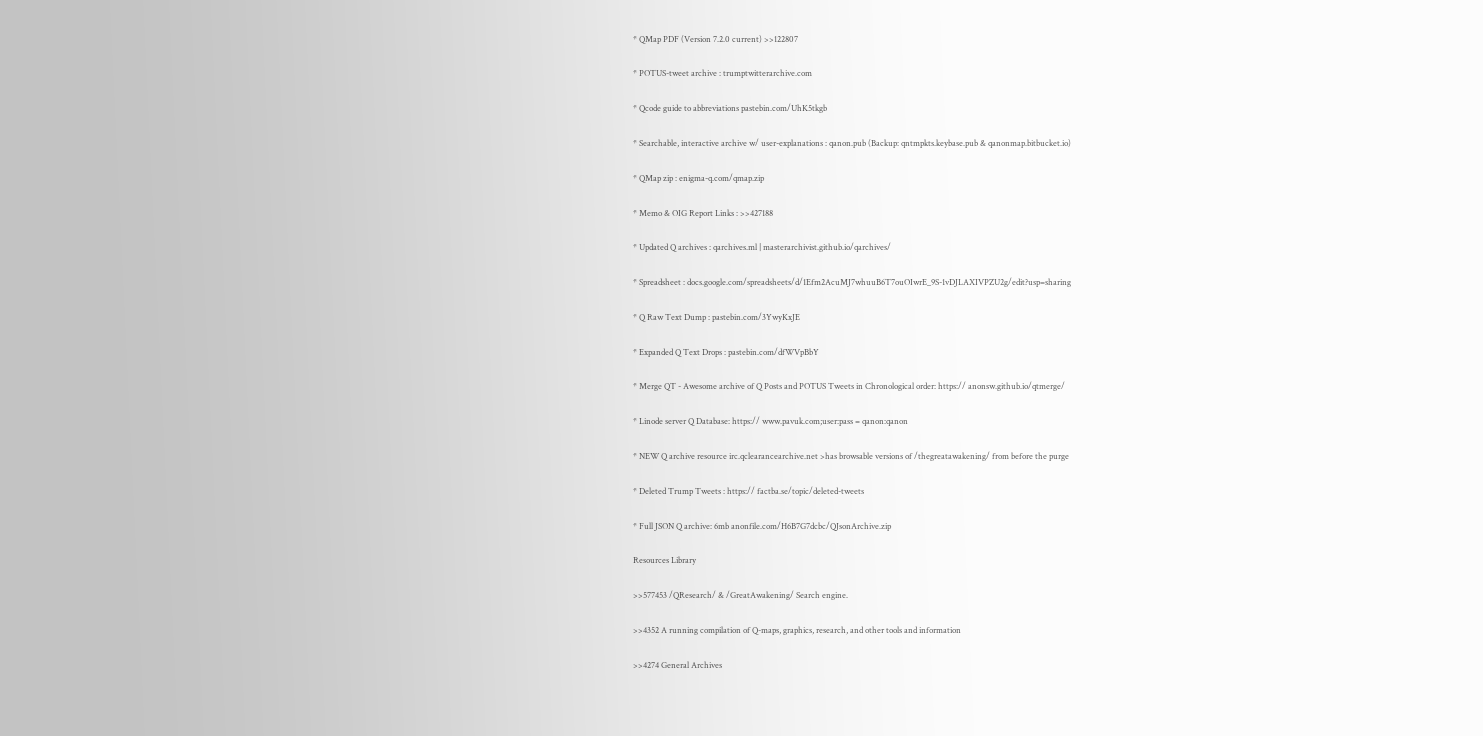* QMap PDF (Version 7.2.0 current) >>122807

* POTUS-tweet archive : trumptwitterarchive.com

* Qcode guide to abbreviations pastebin.com/UhK5tkgb

* Searchable, interactive archive w/ user-explanations : qanon.pub (Backup: qntmpkts.keybase.pub & qanonmap.bitbucket.io)

* QMap zip : enigma-q.com/qmap.zip

* Memo & OIG Report Links : >>427188

* Updated Q archives : qarchives.ml | masterarchivist.github.io/qarchives/

* Spreadsheet : docs.google.com/spreadsheets/d/1Efm2AcuMJ7whuuB6T7ouOIwrE_9S-1vDJLAXIVPZU2g/edit?usp=sharing

* Q Raw Text Dump : pastebin.com/3YwyKxJE

* Expanded Q Text Drops : pastebin.com/dfWVpBbY

* Merge QT - Awesome archive of Q Posts and POTUS Tweets in Chronological order: https:// anonsw.github.io/qtmerge/

* Linode server Q Database: https:// www.pavuk.com;user:pass = qanon:qanon

* NEW Q archive resource irc.qclearancearchive.net >has browsable versions of /thegreatawakening/ from before the purge

* Deleted Trump Tweets : https:// factba.se/topic/deleted-tweets

* Full JSON Q archive: 6mb anonfile.com/H6B7G7dcbc/QJsonArchive.zip

Resources Library

>>577453 /QResearch/ & /GreatAwakening/ Search engine.

>>4352 A running compilation of Q-maps, graphics, research, and other tools and information

>>4274 General Archives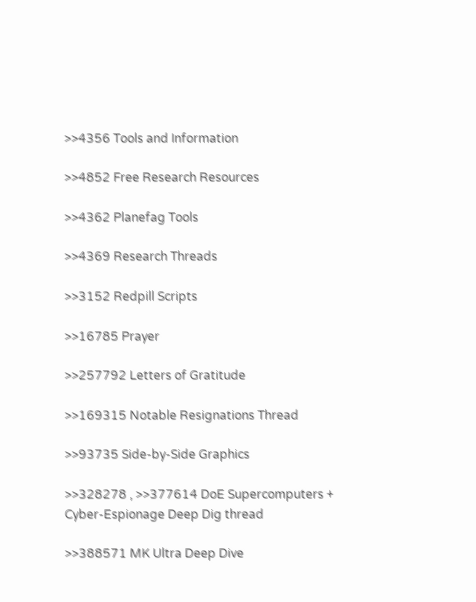>>4356 Tools and Information

>>4852 Free Research Resources

>>4362 Planefag Tools

>>4369 Research Threads

>>3152 Redpill Scripts

>>16785 Prayer

>>257792 Letters of Gratitude

>>169315 Notable Resignations Thread

>>93735 Side-by-Side Graphics

>>328278 , >>377614 DoE Supercomputers + Cyber-Espionage Deep Dig thread

>>388571 MK Ultra Deep Dive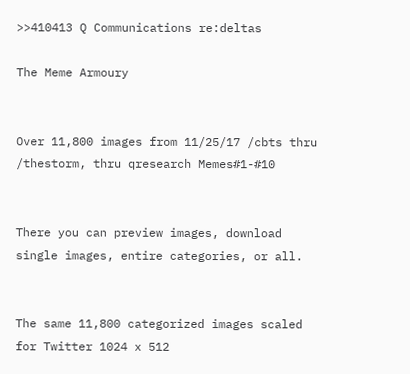>>410413 Q Communications re:deltas

The Meme Armoury


Over 11,800 images from 11/25/17 /cbts thru /thestorm, thru qresearch Memes#1-#10


There you can preview images, download single images, entire categories, or all.


The same 11,800 categorized images scaled for Twitter 1024 x 512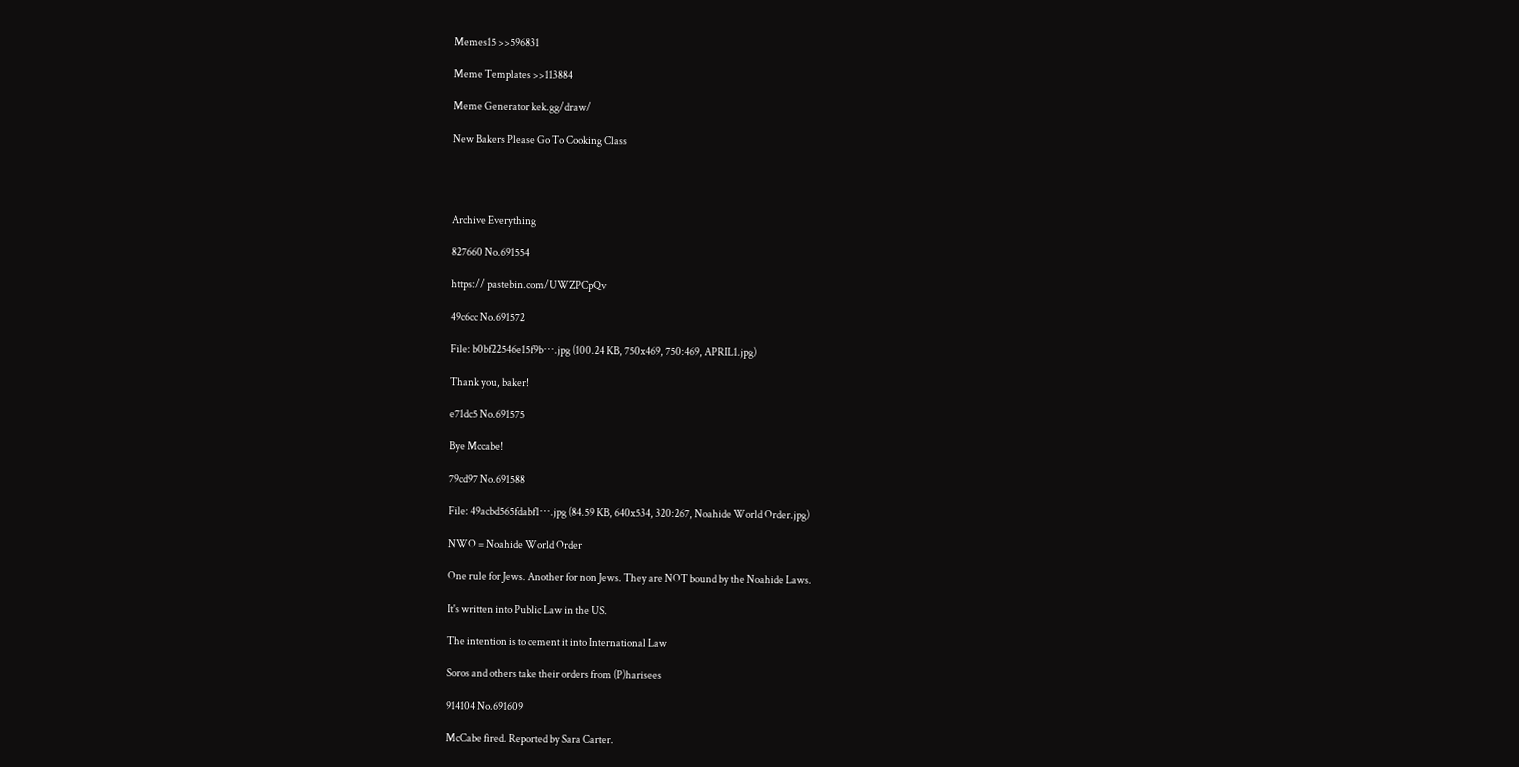Memes15 >>596831

Meme Templates >>113884

Meme Generator kek.gg/draw/

New Bakers Please Go To Cooking Class




Archive Everything

827660 No.691554

https:// pastebin.com/UWZPCpQv

49c6cc No.691572

File: b0bf22546e15f9b⋯.jpg (100.24 KB, 750x469, 750:469, APRIL1.jpg)

Thank you, baker!

e71dc5 No.691575

Bye Mccabe!

79cd97 No.691588

File: 49acbd565fdabf1⋯.jpg (84.59 KB, 640x534, 320:267, Noahide World Order.jpg)

NWO = Noahide World Order

One rule for Jews. Another for non Jews. They are NOT bound by the Noahide Laws.

It's written into Public Law in the US.

The intention is to cement it into International Law

Soros and others take their orders from (P)harisees

914104 No.691609

McCabe fired. Reported by Sara Carter.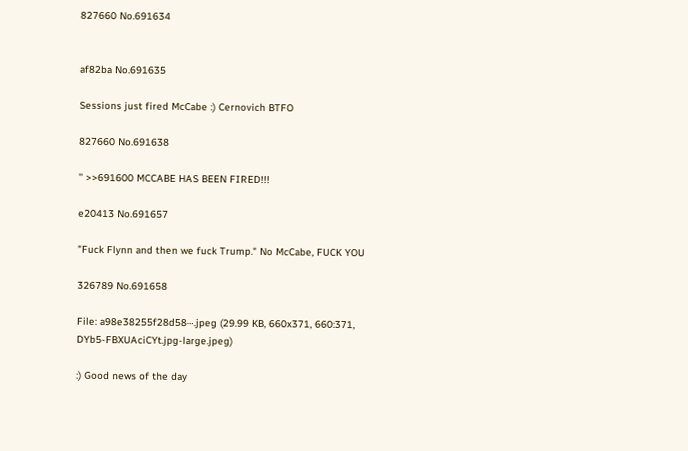827660 No.691634


af82ba No.691635

Sessions just fired McCabe :) Cernovich BTFO

827660 No.691638

'' >>691600 MCCABE HAS BEEN FIRED!!!

e20413 No.691657

"Fuck Flynn and then we fuck Trump." No McCabe, FUCK YOU

326789 No.691658

File: a98e38255f28d58⋯.jpeg (29.99 KB, 660x371, 660:371, DYb5-FBXUAciCYt.jpg-large.jpeg)

:) Good news of the day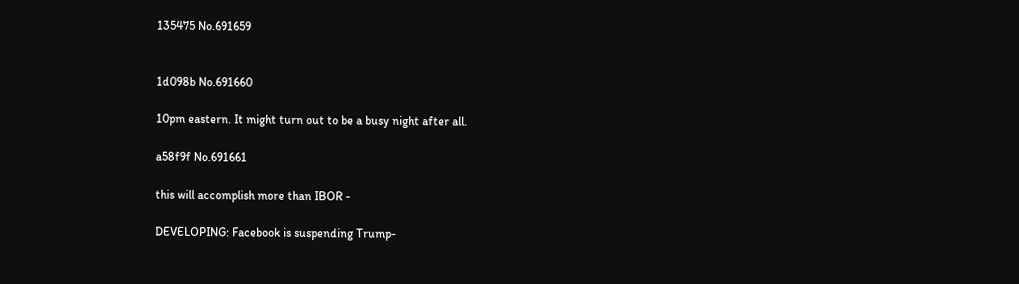135475 No.691659


1d098b No.691660

10pm eastern. It might turn out to be a busy night after all.

a58f9f No.691661

this will accomplish more than IBOR -

DEVELOPING: Facebook is suspending Trump-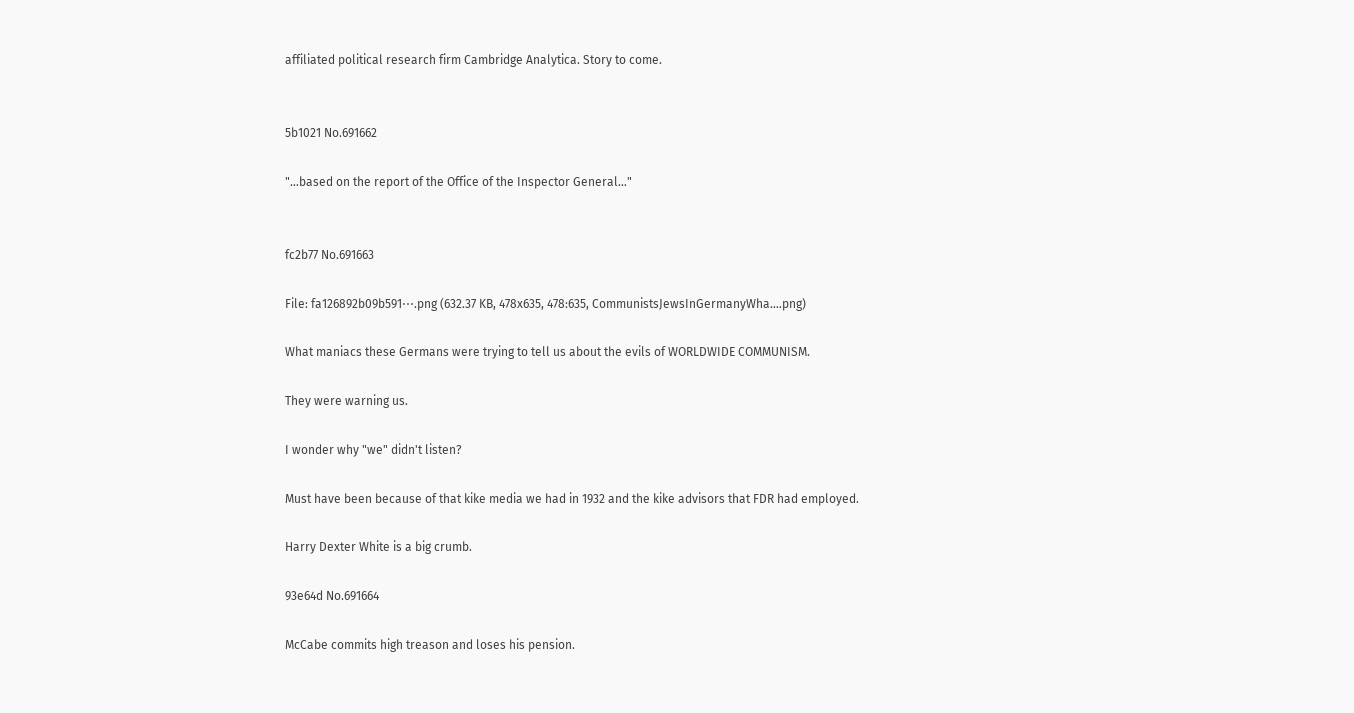affiliated political research firm Cambridge Analytica. Story to come.


5b1021 No.691662

"…based on the report of the Office of the Inspector General…"


fc2b77 No.691663

File: fa126892b09b591⋯.png (632.37 KB, 478x635, 478:635, CommunistsJewsInGermanyWha….png)

What maniacs these Germans were trying to tell us about the evils of WORLDWIDE COMMUNISM.

They were warning us.

I wonder why "we" didn't listen?

Must have been because of that kike media we had in 1932 and the kike advisors that FDR had employed.

Harry Dexter White is a big crumb.

93e64d No.691664

McCabe commits high treason and loses his pension.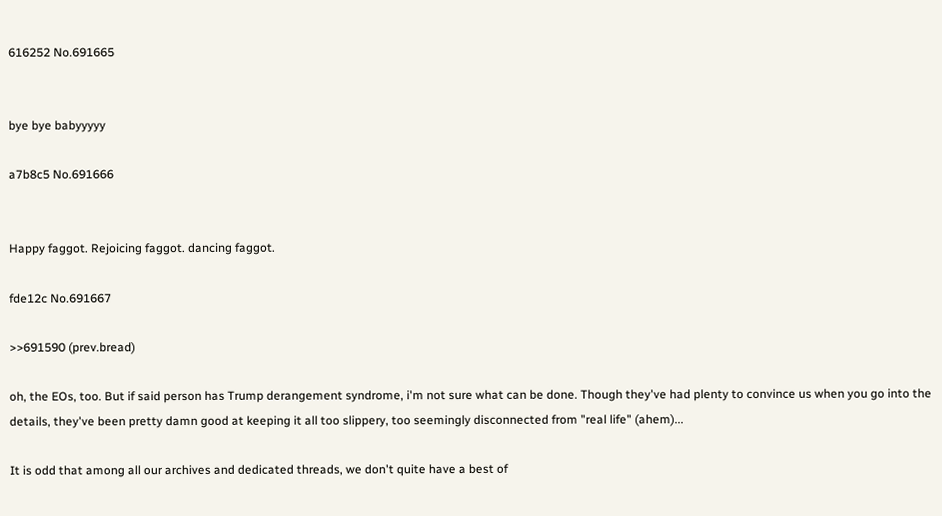616252 No.691665


bye bye babyyyyy

a7b8c5 No.691666


Happy faggot. Rejoicing faggot. dancing faggot.

fde12c No.691667

>>691590 (prev.bread)

oh, the EOs, too. But if said person has Trump derangement syndrome, i'm not sure what can be done. Though they've had plenty to convince us when you go into the details, they've been pretty damn good at keeping it all too slippery, too seemingly disconnected from "real life" (ahem)...

It is odd that among all our archives and dedicated threads, we don't quite have a best of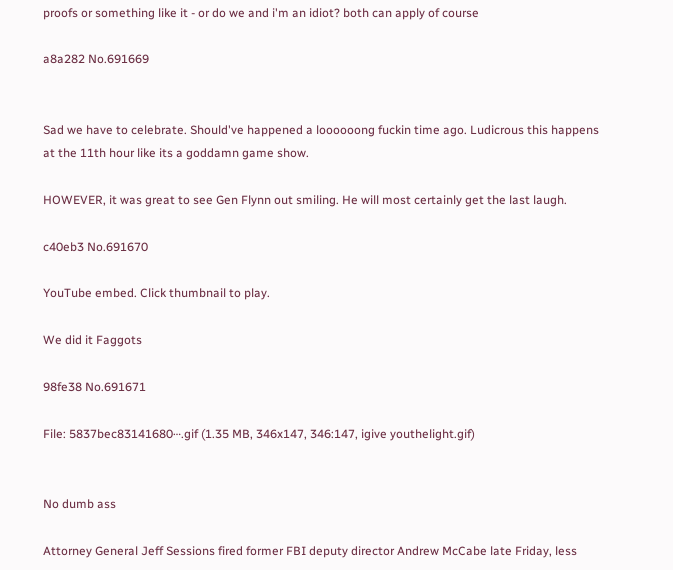proofs or something like it - or do we and i'm an idiot? both can apply of course

a8a282 No.691669


Sad we have to celebrate. Should've happened a loooooong fuckin time ago. Ludicrous this happens at the 11th hour like its a goddamn game show.

HOWEVER, it was great to see Gen Flynn out smiling. He will most certainly get the last laugh.

c40eb3 No.691670

YouTube embed. Click thumbnail to play.

We did it Faggots

98fe38 No.691671

File: 5837bec83141680⋯.gif (1.35 MB, 346x147, 346:147, igive youthelight.gif)


No dumb ass

Attorney General Jeff Sessions fired former FBI deputy director Andrew McCabe late Friday, less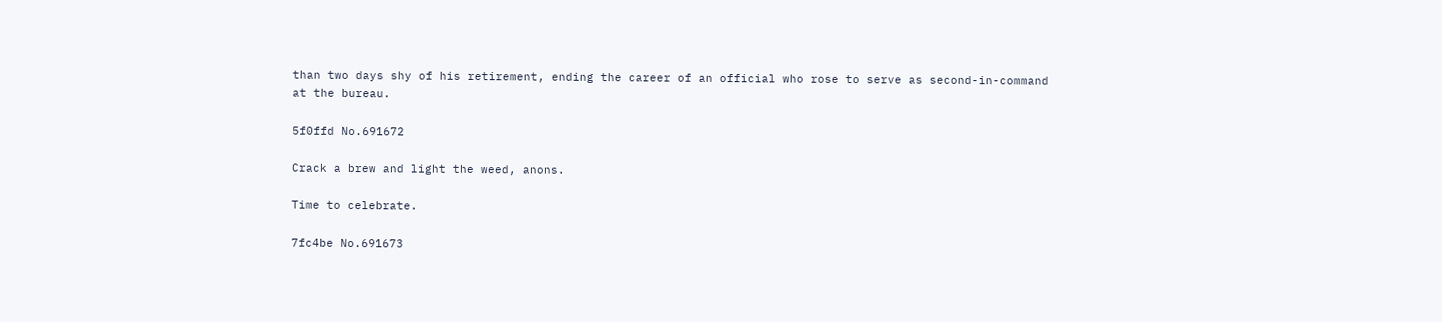than two days shy of his retirement, ending the career of an official who rose to serve as second-in-command at the bureau.

5f0ffd No.691672

Crack a brew and light the weed, anons.

Time to celebrate.

7fc4be No.691673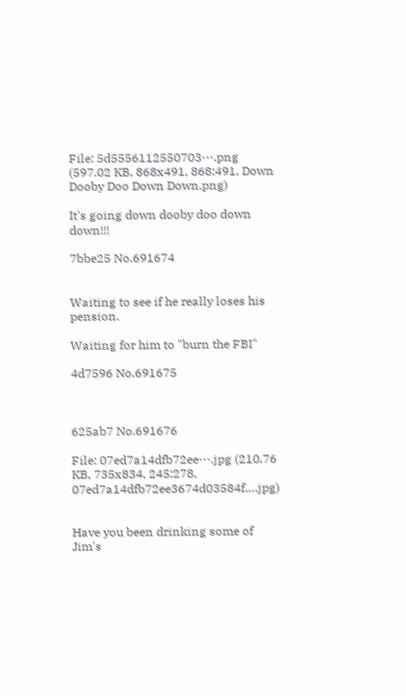File: 5d5556112550703⋯.png (597.02 KB, 868x491, 868:491, Down Dooby Doo Down Down.png)

It's going down dooby doo down down!!!

7bbe25 No.691674


Waiting to see if he really loses his pension.

Waiting for him to "burn the FBI"

4d7596 No.691675



625ab7 No.691676

File: 07ed7a14dfb72ee⋯.jpg (210.76 KB, 735x834, 245:278, 07ed7a14dfb72ee3674d03584f….jpg)


Have you been drinking some of Jim's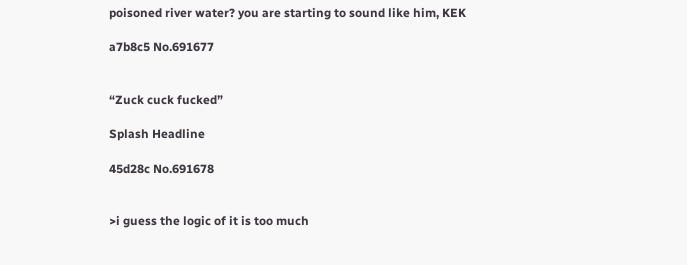poisoned river water? you are starting to sound like him, KEK

a7b8c5 No.691677


“Zuck cuck fucked”

Splash Headline

45d28c No.691678


>i guess the logic of it is too much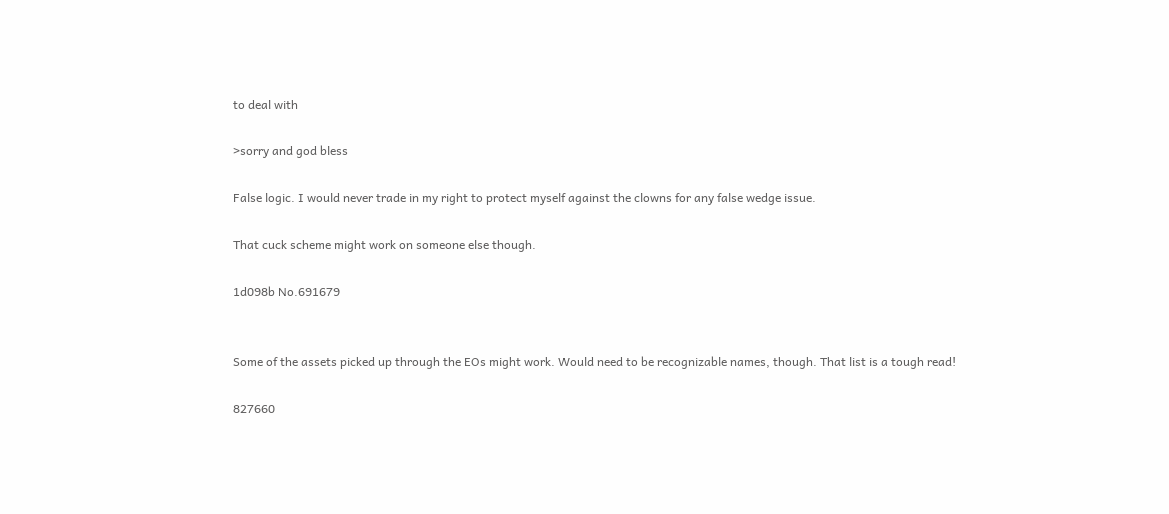to deal with

>sorry and god bless

False logic. I would never trade in my right to protect myself against the clowns for any false wedge issue.

That cuck scheme might work on someone else though.

1d098b No.691679


Some of the assets picked up through the EOs might work. Would need to be recognizable names, though. That list is a tough read!

827660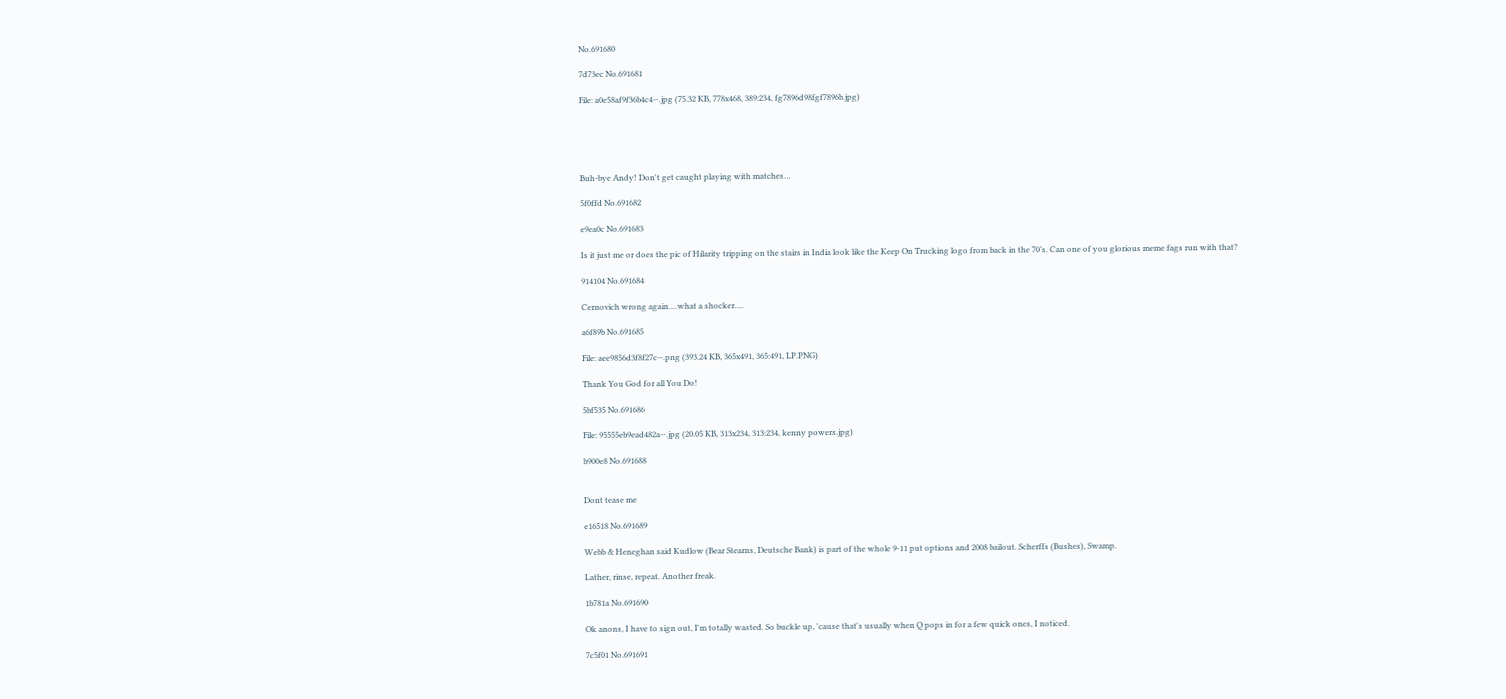No.691680

7d73ec No.691681

File: a0e58af9f36b4c4⋯.jpg (75.32 KB, 778x468, 389:234, fg7896d98fgf7896b.jpg)





Buh-bye Andy! Don't get caught playing with matches…

5f0ffd No.691682

e9ea0c No.691683

Is it just me or does the pic of Hilarity tripping on the stairs in India look like the Keep On Trucking logo from back in the 70’s. Can one of you glorious meme fags run with that?

914104 No.691684

Cernovich wrong again….what a shocker….

a6f89b No.691685

File: aee9856d3f8f27c⋯.png (393.24 KB, 365x491, 365:491, LP.PNG)

Thank You God for all You Do!

5bf535 No.691686

File: 95555eb9ead482a⋯.jpg (20.05 KB, 313x234, 313:234, kenny powers.jpg)

b900e8 No.691688


Dont tease me

e16518 No.691689

Webb & Heneghan said Kudlow (Bear Stearns, Deutsche Bank) is part of the whole 9-11 put options and 2008 bailout. Scherffs (Bushes), Swamp.

Lather, rinse, repeat. Another freak.

1b781a No.691690

Ok anons, I have to sign out, I'm totally wasted. So buckle up, 'cause that's usually when Q pops in for a few quick ones, I noticed.

7c5f01 No.691691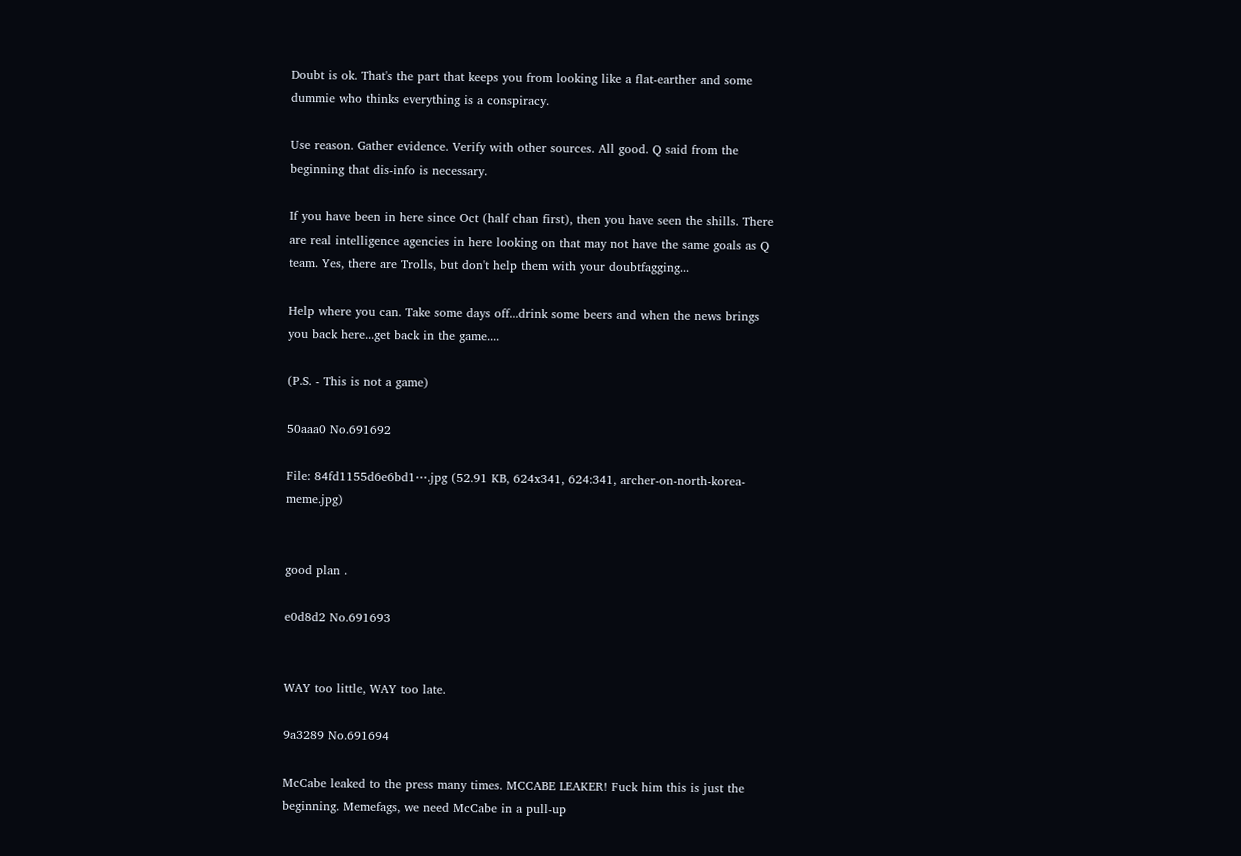Doubt is ok. That's the part that keeps you from looking like a flat-earther and some dummie who thinks everything is a conspiracy.

Use reason. Gather evidence. Verify with other sources. All good. Q said from the beginning that dis-info is necessary.

If you have been in here since Oct (half chan first), then you have seen the shills. There are real intelligence agencies in here looking on that may not have the same goals as Q team. Yes, there are Trolls, but don't help them with your doubtfagging...

Help where you can. Take some days off...drink some beers and when the news brings you back here...get back in the game....

(P.S. - This is not a game)

50aaa0 No.691692

File: 84fd1155d6e6bd1⋯.jpg (52.91 KB, 624x341, 624:341, archer-on-north-korea-meme.jpg)


good plan .

e0d8d2 No.691693


WAY too little, WAY too late.

9a3289 No.691694

McCabe leaked to the press many times. MCCABE LEAKER! Fuck him this is just the beginning. Memefags, we need McCabe in a pull-up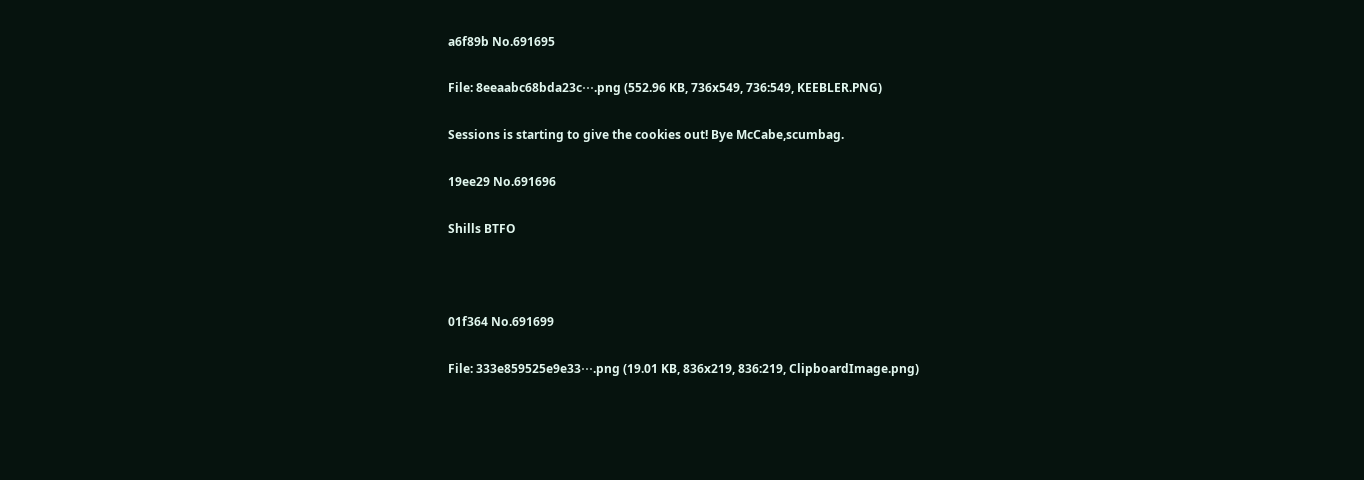a6f89b No.691695

File: 8eeaabc68bda23c⋯.png (552.96 KB, 736x549, 736:549, KEEBLER.PNG)

Sessions is starting to give the cookies out! Bye McCabe,scumbag.

19ee29 No.691696

Shills BTFO



01f364 No.691699

File: 333e859525e9e33⋯.png (19.01 KB, 836x219, 836:219, ClipboardImage.png)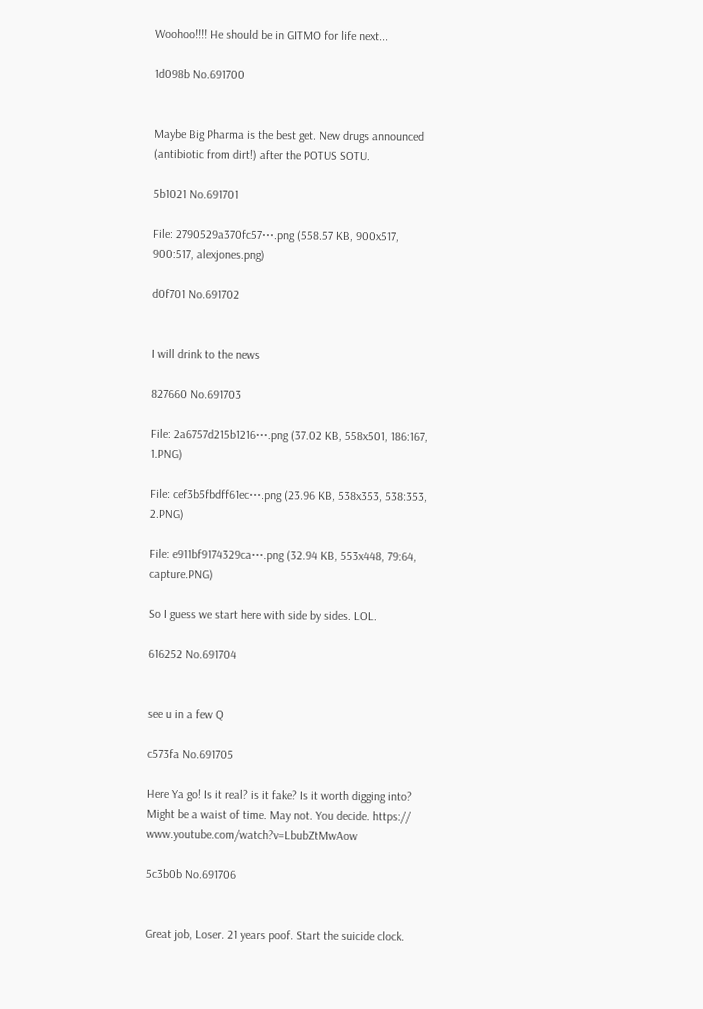Woohoo!!!! He should be in GITMO for life next...

1d098b No.691700


Maybe Big Pharma is the best get. New drugs announced (antibiotic from dirt!) after the POTUS SOTU.

5b1021 No.691701

File: 2790529a370fc57⋯.png (558.57 KB, 900x517, 900:517, alexjones.png)

d0f701 No.691702


I will drink to the news

827660 No.691703

File: 2a6757d215b1216⋯.png (37.02 KB, 558x501, 186:167, 1.PNG)

File: cef3b5fbdff61ec⋯.png (23.96 KB, 538x353, 538:353, 2.PNG)

File: e911bf9174329ca⋯.png (32.94 KB, 553x448, 79:64, capture.PNG)

So I guess we start here with side by sides. LOL.

616252 No.691704


see u in a few Q

c573fa No.691705

Here Ya go! Is it real? is it fake? Is it worth digging into? Might be a waist of time. May not. You decide. https:// www.youtube.com/watch?v=LbubZtMwAow

5c3b0b No.691706


Great job, Loser. 21 years poof. Start the suicide clock.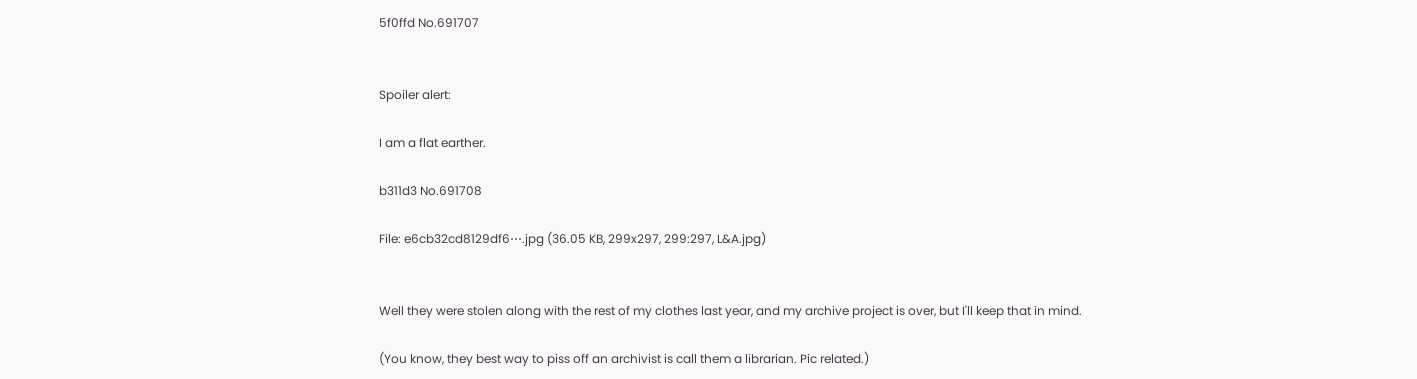5f0ffd No.691707


Spoiler alert:

I am a flat earther.

b311d3 No.691708

File: e6cb32cd8129df6⋯.jpg (36.05 KB, 299x297, 299:297, L&A.jpg)


Well they were stolen along with the rest of my clothes last year, and my archive project is over, but I'll keep that in mind.

(You know, they best way to piss off an archivist is call them a librarian. Pic related.)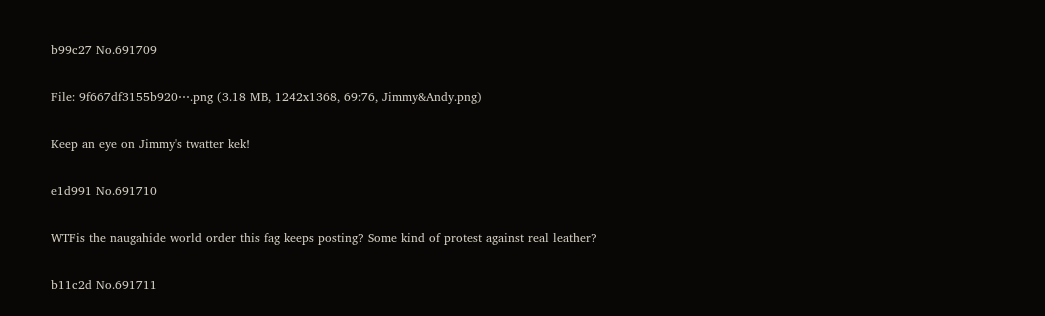b99c27 No.691709

File: 9f667df3155b920⋯.png (3.18 MB, 1242x1368, 69:76, Jimmy&Andy.png)

Keep an eye on Jimmy's twatter kek!

e1d991 No.691710

WTFis the naugahide world order this fag keeps posting? Some kind of protest against real leather?

b11c2d No.691711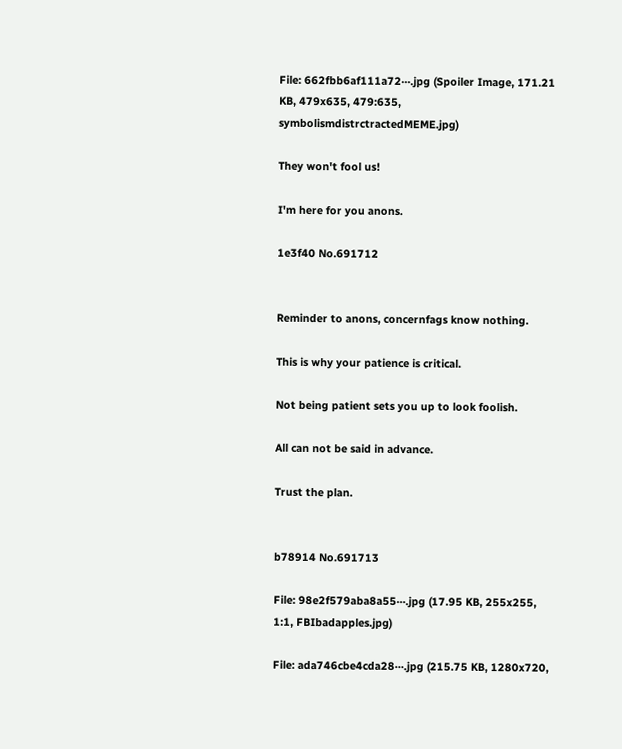File: 662fbb6af111a72⋯.jpg (Spoiler Image, 171.21 KB, 479x635, 479:635, symbolismdistrctractedMEME.jpg)

They won't fool us!

I'm here for you anons.

1e3f40 No.691712


Reminder to anons, concernfags know nothing.

This is why your patience is critical.

Not being patient sets you up to look foolish.

All can not be said in advance.

Trust the plan.


b78914 No.691713

File: 98e2f579aba8a55⋯.jpg (17.95 KB, 255x255, 1:1, FBIbadapples.jpg)

File: ada746cbe4cda28⋯.jpg (215.75 KB, 1280x720,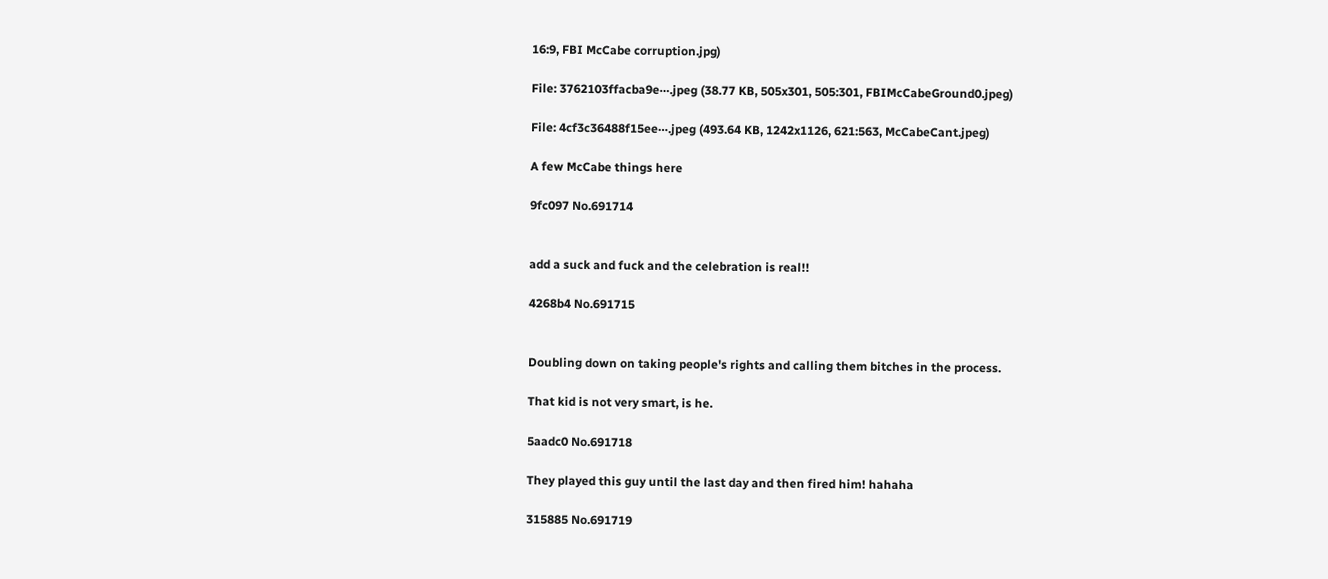16:9, FBI McCabe corruption.jpg)

File: 3762103ffacba9e⋯.jpeg (38.77 KB, 505x301, 505:301, FBIMcCabeGround0.jpeg)

File: 4cf3c36488f15ee⋯.jpeg (493.64 KB, 1242x1126, 621:563, McCabeCant.jpeg)

A few McCabe things here

9fc097 No.691714


add a suck and fuck and the celebration is real!!

4268b4 No.691715


Doubling down on taking people's rights and calling them bitches in the process.

That kid is not very smart, is he.

5aadc0 No.691718

They played this guy until the last day and then fired him! hahaha

315885 No.691719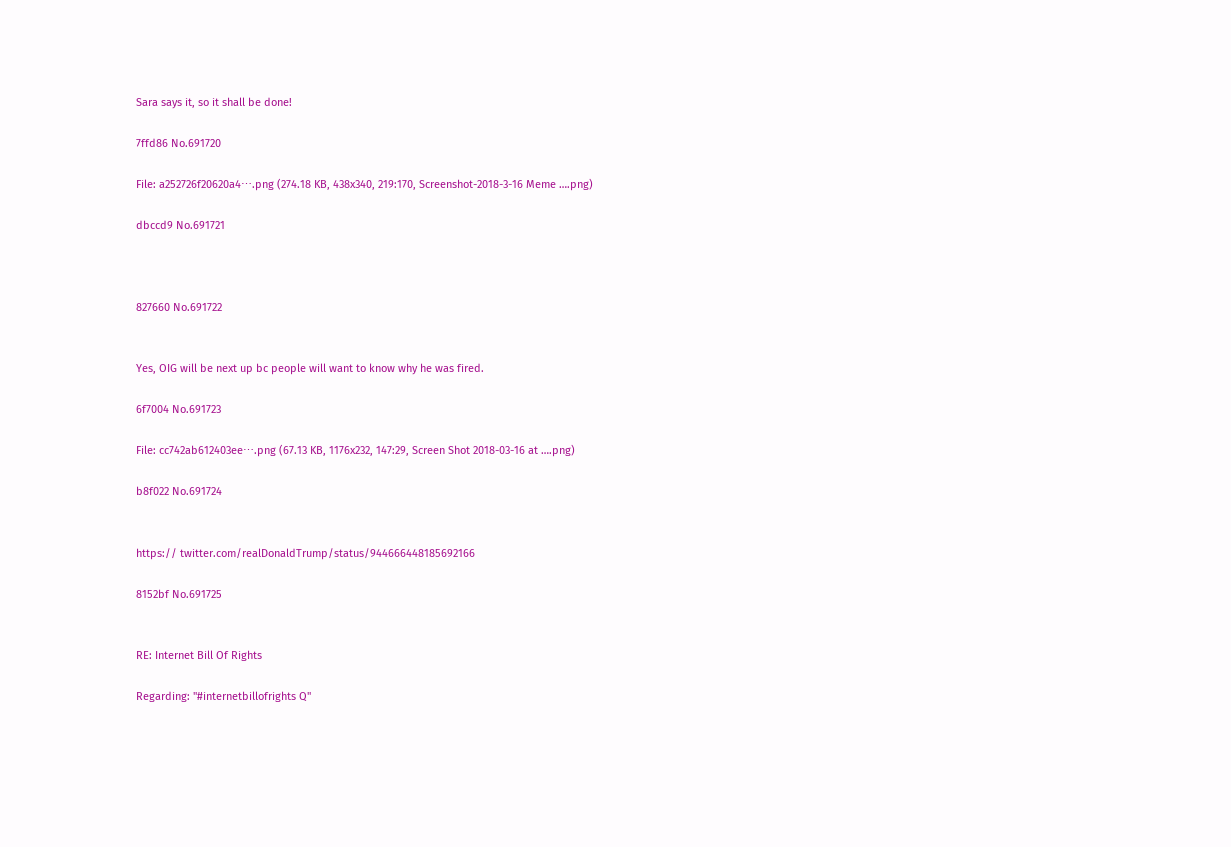Sara says it, so it shall be done!

7ffd86 No.691720

File: a252726f20620a4⋯.png (274.18 KB, 438x340, 219:170, Screenshot-2018-3-16 Meme ….png)

dbccd9 No.691721



827660 No.691722


Yes, OIG will be next up bc people will want to know why he was fired.

6f7004 No.691723

File: cc742ab612403ee⋯.png (67.13 KB, 1176x232, 147:29, Screen Shot 2018-03-16 at ….png)

b8f022 No.691724


https:// twitter.com/realDonaldTrump/status/944666448185692166

8152bf No.691725


RE: Internet Bill Of Rights

Regarding: "#internetbillofrights Q"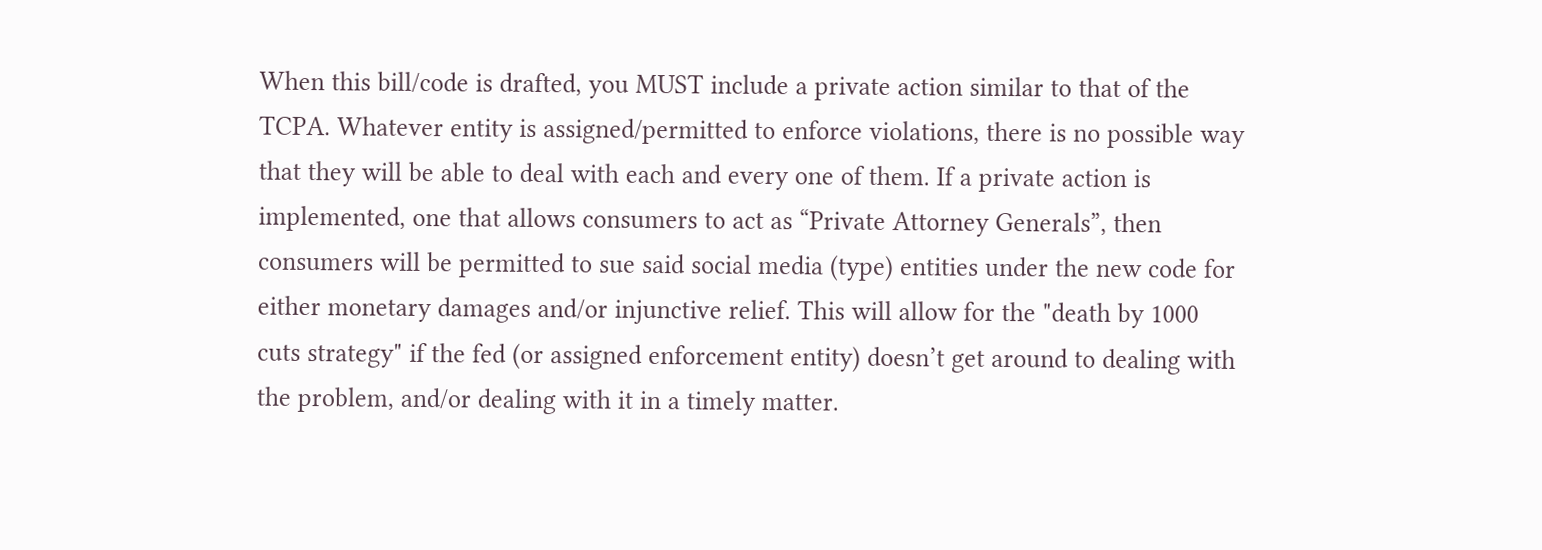When this bill/code is drafted, you MUST include a private action similar to that of the TCPA. Whatever entity is assigned/permitted to enforce violations, there is no possible way that they will be able to deal with each and every one of them. If a private action is implemented, one that allows consumers to act as “Private Attorney Generals”, then consumers will be permitted to sue said social media (type) entities under the new code for either monetary damages and/or injunctive relief. This will allow for the "death by 1000 cuts strategy" if the fed (or assigned enforcement entity) doesn’t get around to dealing with the problem, and/or dealing with it in a timely matter.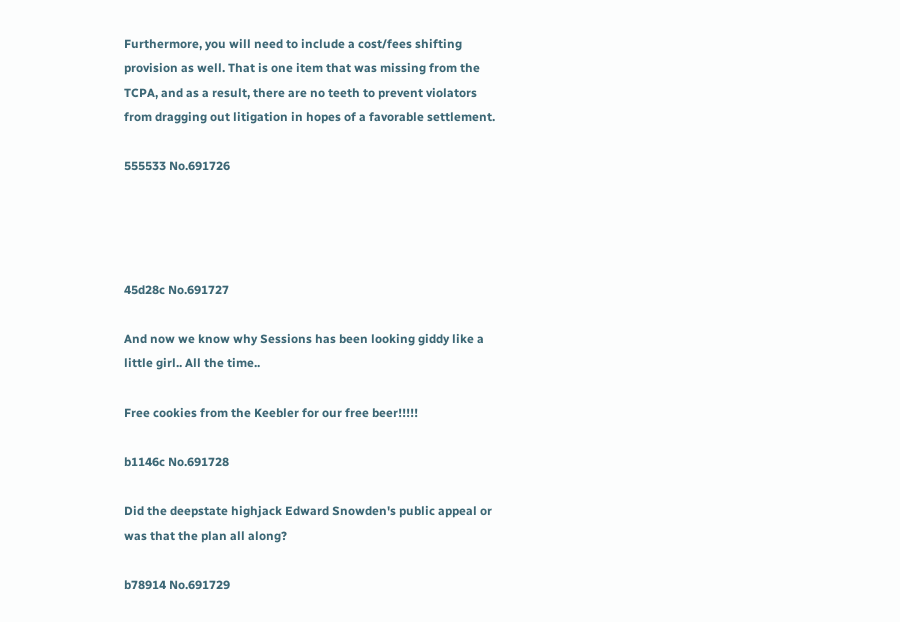Furthermore, you will need to include a cost/fees shifting provision as well. That is one item that was missing from the TCPA, and as a result, there are no teeth to prevent violators from dragging out litigation in hopes of a favorable settlement.

555533 No.691726




45d28c No.691727

And now we know why Sessions has been looking giddy like a little girl.. All the time..

Free cookies from the Keebler for our free beer!!!!!

b1146c No.691728

Did the deepstate highjack Edward Snowden's public appeal or was that the plan all along?

b78914 No.691729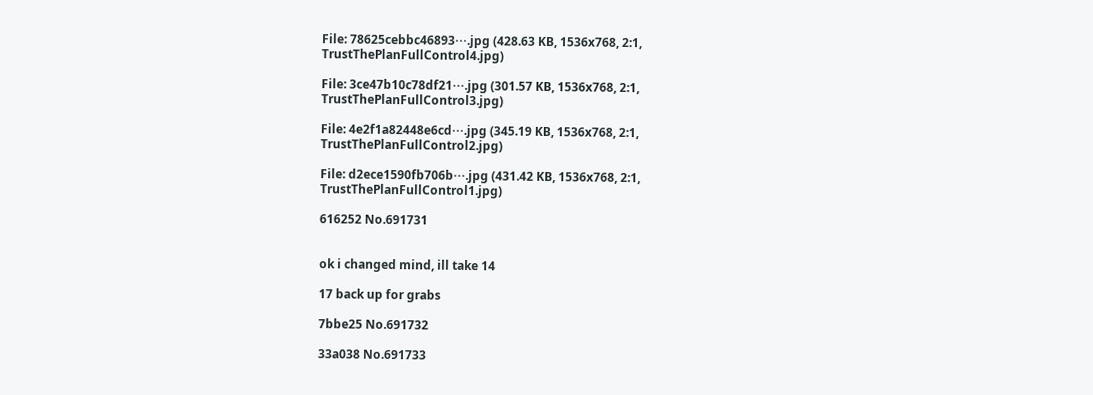File: 78625cebbc46893⋯.jpg (428.63 KB, 1536x768, 2:1, TrustThePlanFullControl4.jpg)

File: 3ce47b10c78df21⋯.jpg (301.57 KB, 1536x768, 2:1, TrustThePlanFullControl3.jpg)

File: 4e2f1a82448e6cd⋯.jpg (345.19 KB, 1536x768, 2:1, TrustThePlanFullControl2.jpg)

File: d2ece1590fb706b⋯.jpg (431.42 KB, 1536x768, 2:1, TrustThePlanFullControl1.jpg)

616252 No.691731


ok i changed mind, ill take 14

17 back up for grabs

7bbe25 No.691732

33a038 No.691733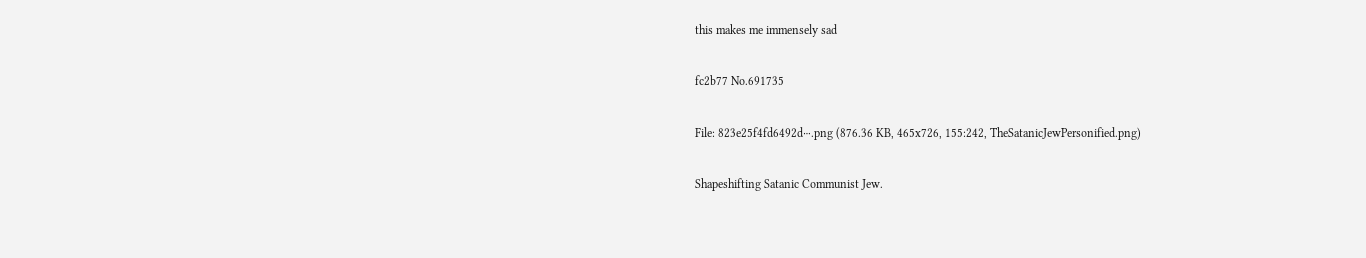this makes me immensely sad

fc2b77 No.691735

File: 823e25f4fd6492d⋯.png (876.36 KB, 465x726, 155:242, TheSatanicJewPersonified.png)

Shapeshifting Satanic Communist Jew.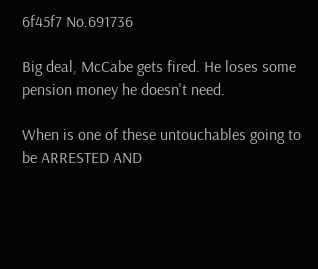6f45f7 No.691736

Big deal, McCabe gets fired. He loses some pension money he doesn't need.

When is one of these untouchables going to be ARRESTED AND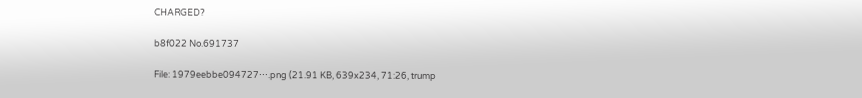CHARGED?

b8f022 No.691737

File: 1979eebbe094727⋯.png (21.91 KB, 639x234, 71:26, trump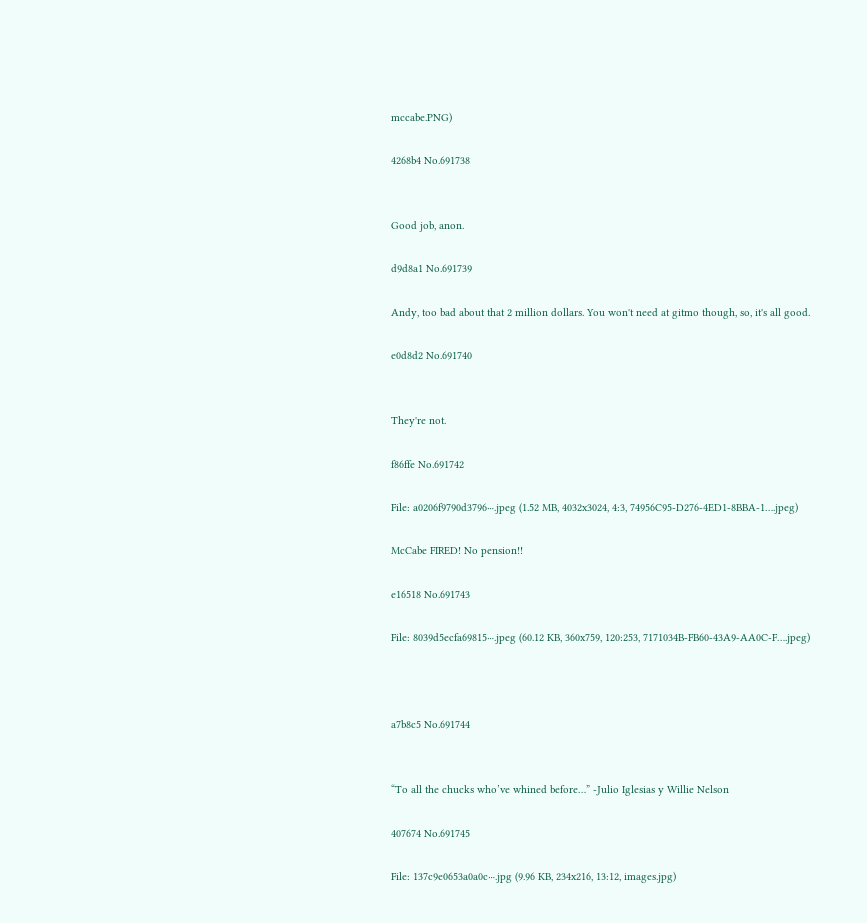mccabe.PNG)

4268b4 No.691738


Good job, anon.

d9d8a1 No.691739

Andy, too bad about that 2 million dollars. You won't need at gitmo though, so, it's all good.

e0d8d2 No.691740


They're not.

f86ffe No.691742

File: a0206f9790d3796⋯.jpeg (1.52 MB, 4032x3024, 4:3, 74956C95-D276-4ED1-8BBA-1….jpeg)

McCabe FIRED! No pension!!

e16518 No.691743

File: 8039d5ecfa69815⋯.jpeg (60.12 KB, 360x759, 120:253, 7171034B-FB60-43A9-AA0C-F….jpeg)



a7b8c5 No.691744


“To all the chucks who’ve whined before…” -Julio Iglesias y Willie Nelson

407674 No.691745

File: 137c9e0653a0a0c⋯.jpg (9.96 KB, 234x216, 13:12, images.jpg)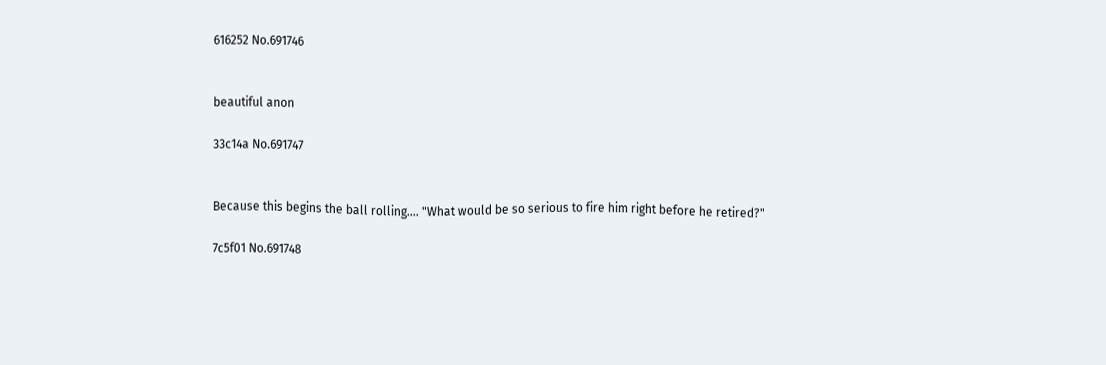616252 No.691746


beautiful anon

33c14a No.691747


Because this begins the ball rolling…. "What would be so serious to fire him right before he retired?"

7c5f01 No.691748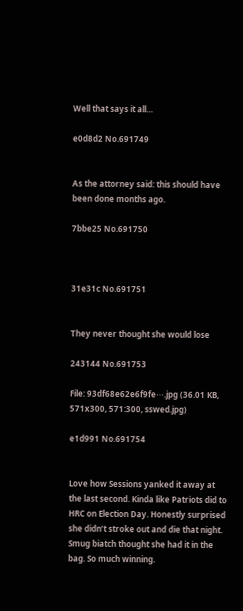Well that says it all…

e0d8d2 No.691749


As the attorney said: this should have been done months ago.

7bbe25 No.691750



31e31c No.691751


They never thought she would lose

243144 No.691753

File: 93df68e62e6f9fe⋯.jpg (36.01 KB, 571x300, 571:300, sswed.jpg)

e1d991 No.691754


Love how Sessions yanked it away at the last second. Kinda like Patriots did to HRC on Election Day. Honestly surprised she didn’t stroke out and die that night. Smug biatch thought she had it in the bag. So much winning.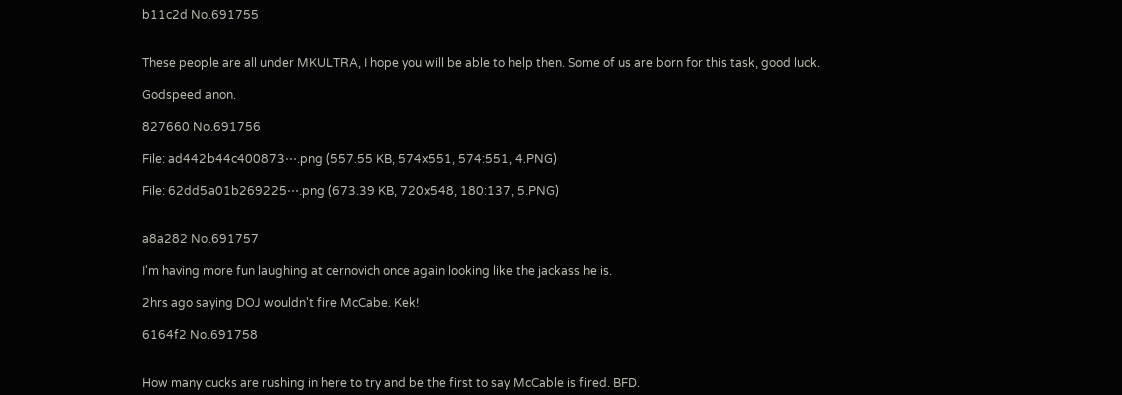b11c2d No.691755


These people are all under MKULTRA, I hope you will be able to help then. Some of us are born for this task, good luck.

Godspeed anon.

827660 No.691756

File: ad442b44c400873⋯.png (557.55 KB, 574x551, 574:551, 4.PNG)

File: 62dd5a01b269225⋯.png (673.39 KB, 720x548, 180:137, 5.PNG)


a8a282 No.691757

I'm having more fun laughing at cernovich once again looking like the jackass he is.

2hrs ago saying DOJ wouldn't fire McCabe. Kek!

6164f2 No.691758


How many cucks are rushing in here to try and be the first to say McCable is fired. BFD.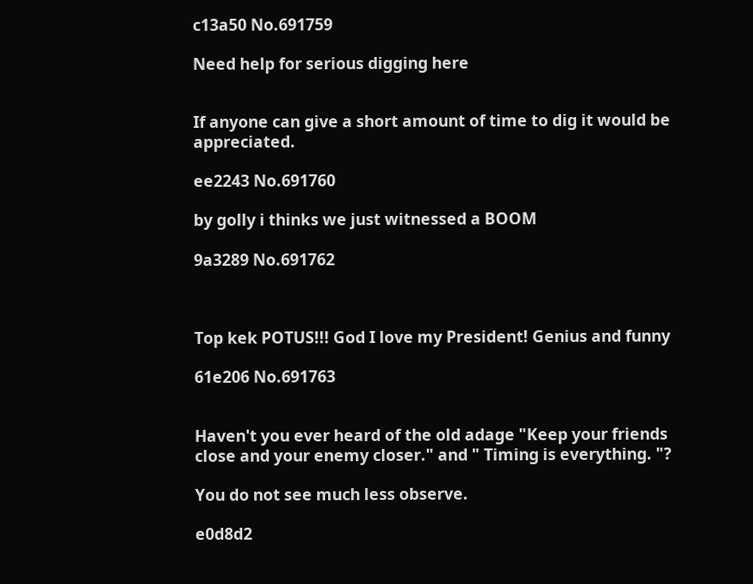c13a50 No.691759

Need help for serious digging here


If anyone can give a short amount of time to dig it would be appreciated.

ee2243 No.691760

by golly i thinks we just witnessed a BOOM

9a3289 No.691762



Top kek POTUS!!! God I love my President! Genius and funny

61e206 No.691763


Haven't you ever heard of the old adage "Keep your friends close and your enemy closer." and " Timing is everything. "?

You do not see much less observe.

e0d8d2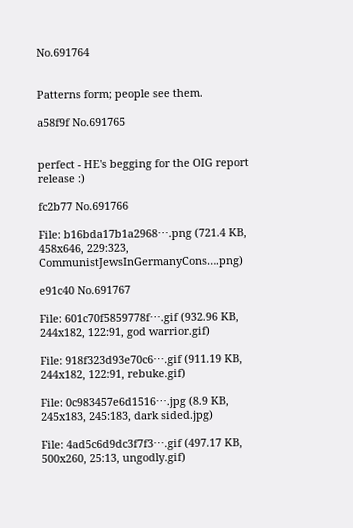No.691764


Patterns form; people see them.

a58f9f No.691765


perfect - HE's begging for the OIG report release :)

fc2b77 No.691766

File: b16bda17b1a2968⋯.png (721.4 KB, 458x646, 229:323, CommunistJewsInGermanyCons….png)

e91c40 No.691767

File: 601c70f5859778f⋯.gif (932.96 KB, 244x182, 122:91, god warrior.gif)

File: 918f323d93e70c6⋯.gif (911.19 KB, 244x182, 122:91, rebuke.gif)

File: 0c983457e6d1516⋯.jpg (8.9 KB, 245x183, 245:183, dark sided.jpg)

File: 4ad5c6d9dc3f7f3⋯.gif (497.17 KB, 500x260, 25:13, ungodly.gif)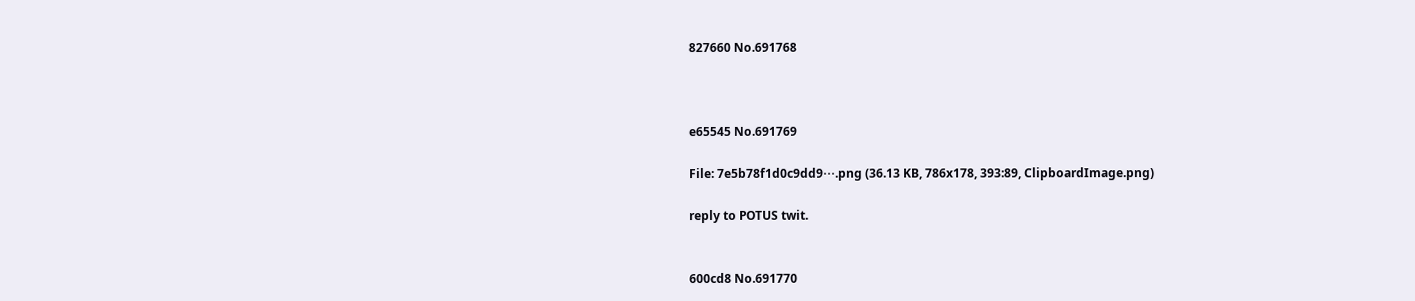827660 No.691768



e65545 No.691769

File: 7e5b78f1d0c9dd9⋯.png (36.13 KB, 786x178, 393:89, ClipboardImage.png)

reply to POTUS twit.


600cd8 No.691770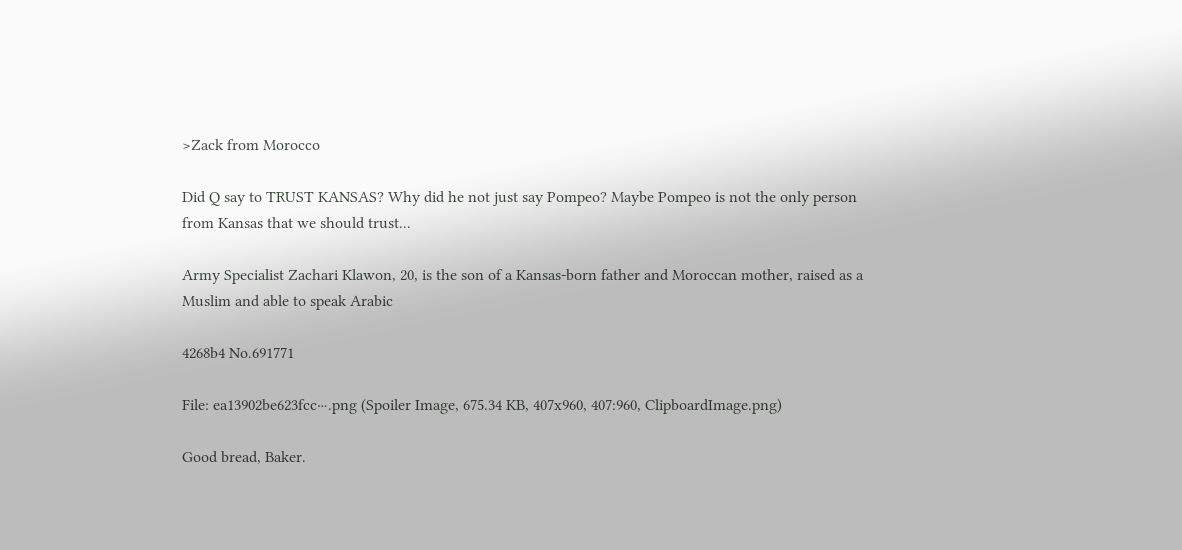>Zack from Morocco

Did Q say to TRUST KANSAS? Why did he not just say Pompeo? Maybe Pompeo is not the only person from Kansas that we should trust...

Army Specialist Zachari Klawon, 20, is the son of a Kansas-born father and Moroccan mother, raised as a Muslim and able to speak Arabic

4268b4 No.691771

File: ea13902be623fcc⋯.png (Spoiler Image, 675.34 KB, 407x960, 407:960, ClipboardImage.png)

Good bread, Baker.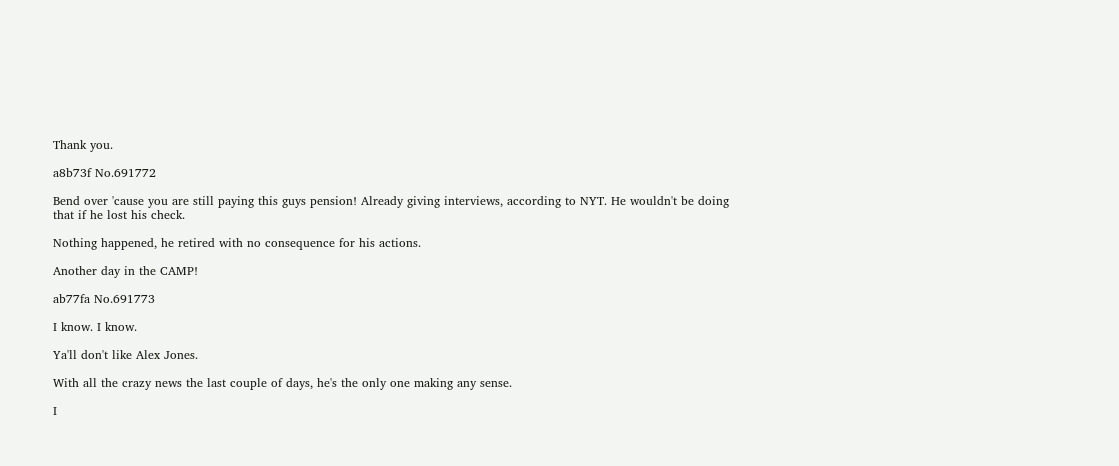Thank you.

a8b73f No.691772

Bend over 'cause you are still paying this guys pension! Already giving interviews, according to NYT. He wouldn't be doing that if he lost his check.

Nothing happened, he retired with no consequence for his actions.

Another day in the CAMP!

ab77fa No.691773

I know. I know.

Ya'll don't like Alex Jones.

With all the crazy news the last couple of days, he's the only one making any sense.

I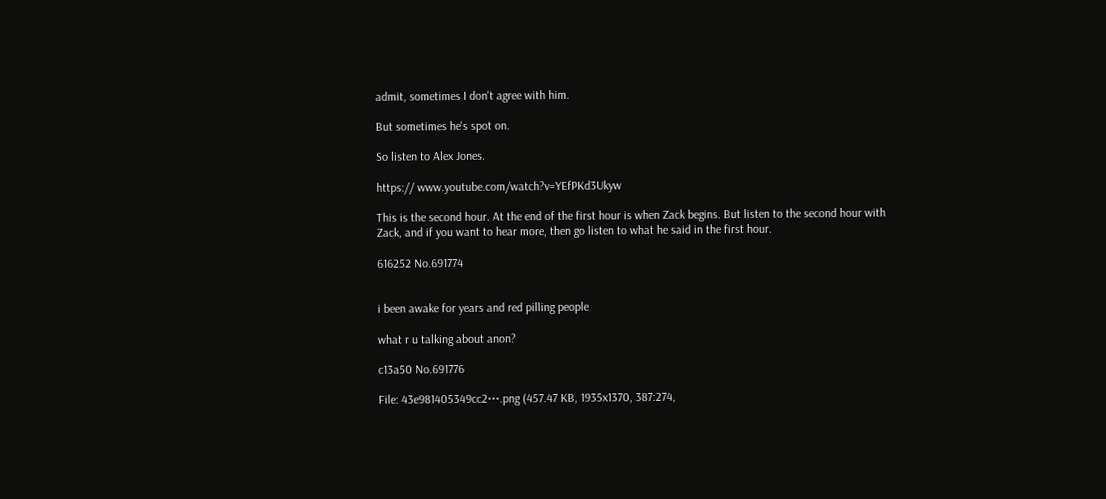admit, sometimes I don't agree with him.

But sometimes he's spot on.

So listen to Alex Jones.

https:// www.youtube.com/watch?v=YEfPKd3Ukyw

This is the second hour. At the end of the first hour is when Zack begins. But listen to the second hour with Zack, and if you want to hear more, then go listen to what he said in the first hour.

616252 No.691774


i been awake for years and red pilling people

what r u talking about anon?

c13a50 No.691776

File: 43e981405349cc2⋯.png (457.47 KB, 1935x1370, 387:274,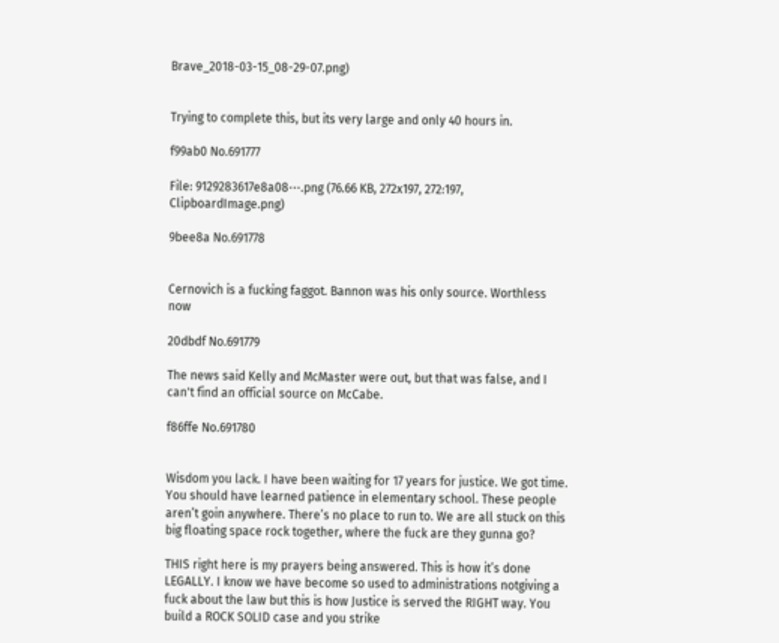Brave_2018-03-15_08-29-07.png)


Trying to complete this, but its very large and only 40 hours in.

f99ab0 No.691777

File: 9129283617e8a08⋯.png (76.66 KB, 272x197, 272:197, ClipboardImage.png)

9bee8a No.691778


Cernovich is a fucking faggot. Bannon was his only source. Worthless now

20dbdf No.691779

The news said Kelly and McMaster were out, but that was false, and I can't find an official source on McCabe.

f86ffe No.691780


Wisdom you lack. I have been waiting for 17 years for justice. We got time. You should have learned patience in elementary school. These people aren’t goin anywhere. There’s no place to run to. We are all stuck on this big floating space rock together, where the fuck are they gunna go?

THIS right here is my prayers being answered. This is how it’s done LEGALLY. I know we have become so used to administrations notgiving a fuck about the law but this is how Justice is served the RIGHT way. You build a ROCK SOLID case and you strike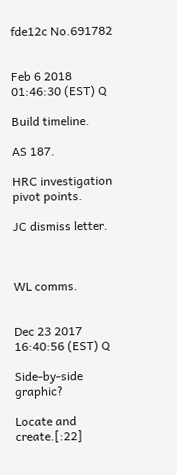fde12c No.691782


Feb 6 2018 01:46:30 (EST) Q

Build timeline.

AS 187.

HRC investigation pivot points.

JC dismiss letter.



WL comms.


Dec 23 2017 16:40:56 (EST) Q

Side-by-side graphic?

Locate and create.[:22]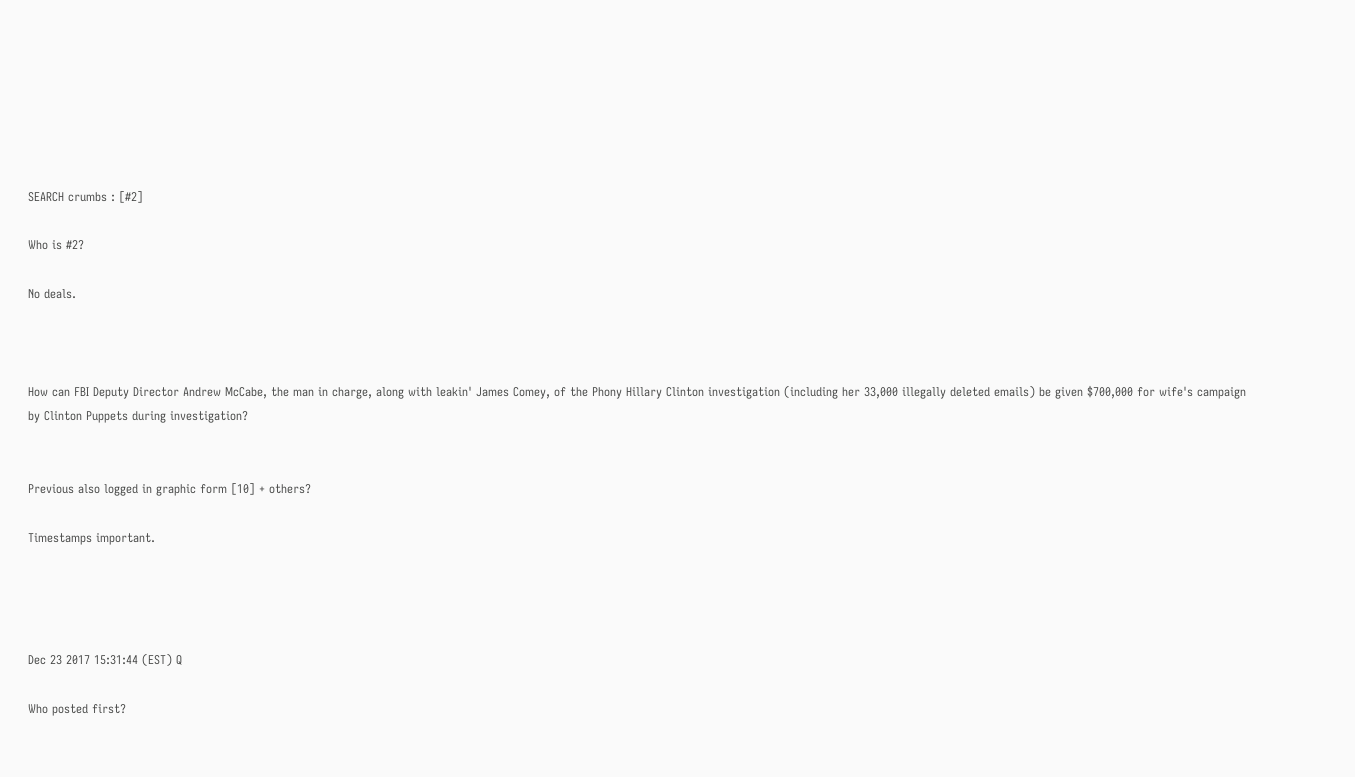SEARCH crumbs : [#2]

Who is #2?

No deals.



How can FBI Deputy Director Andrew McCabe, the man in charge, along with leakin' James Comey, of the Phony Hillary Clinton investigation (including her 33,000 illegally deleted emails) be given $700,000 for wife's campaign by Clinton Puppets during investigation?


Previous also logged in graphic form [10] + others?

Timestamps important.




Dec 23 2017 15:31:44 (EST) Q

Who posted first?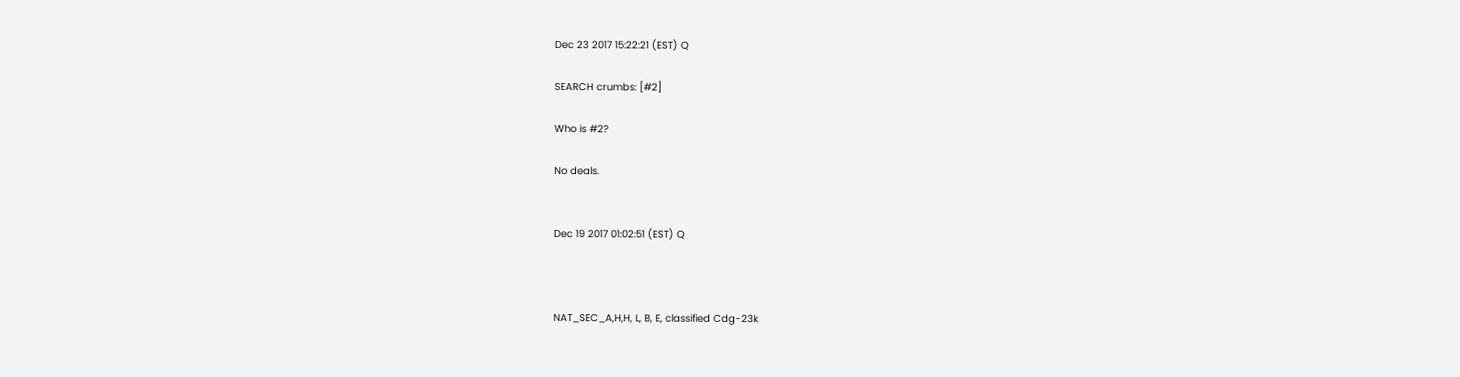Dec 23 2017 15:22:21 (EST) Q

SEARCH crumbs: [#2]

Who is #2?

No deals.


Dec 19 2017 01:02:51 (EST) Q



NAT_SEC_A,H,H, L, B, E, classified Cdg-23k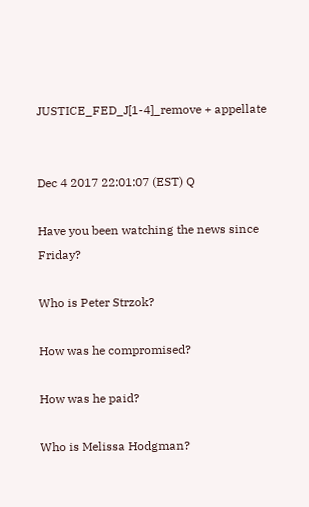JUSTICE_FED_J[1-4]_remove + appellate


Dec 4 2017 22:01:07 (EST) Q

Have you been watching the news since Friday?

Who is Peter Strzok?

How was he compromised?

How was he paid?

Who is Melissa Hodgman?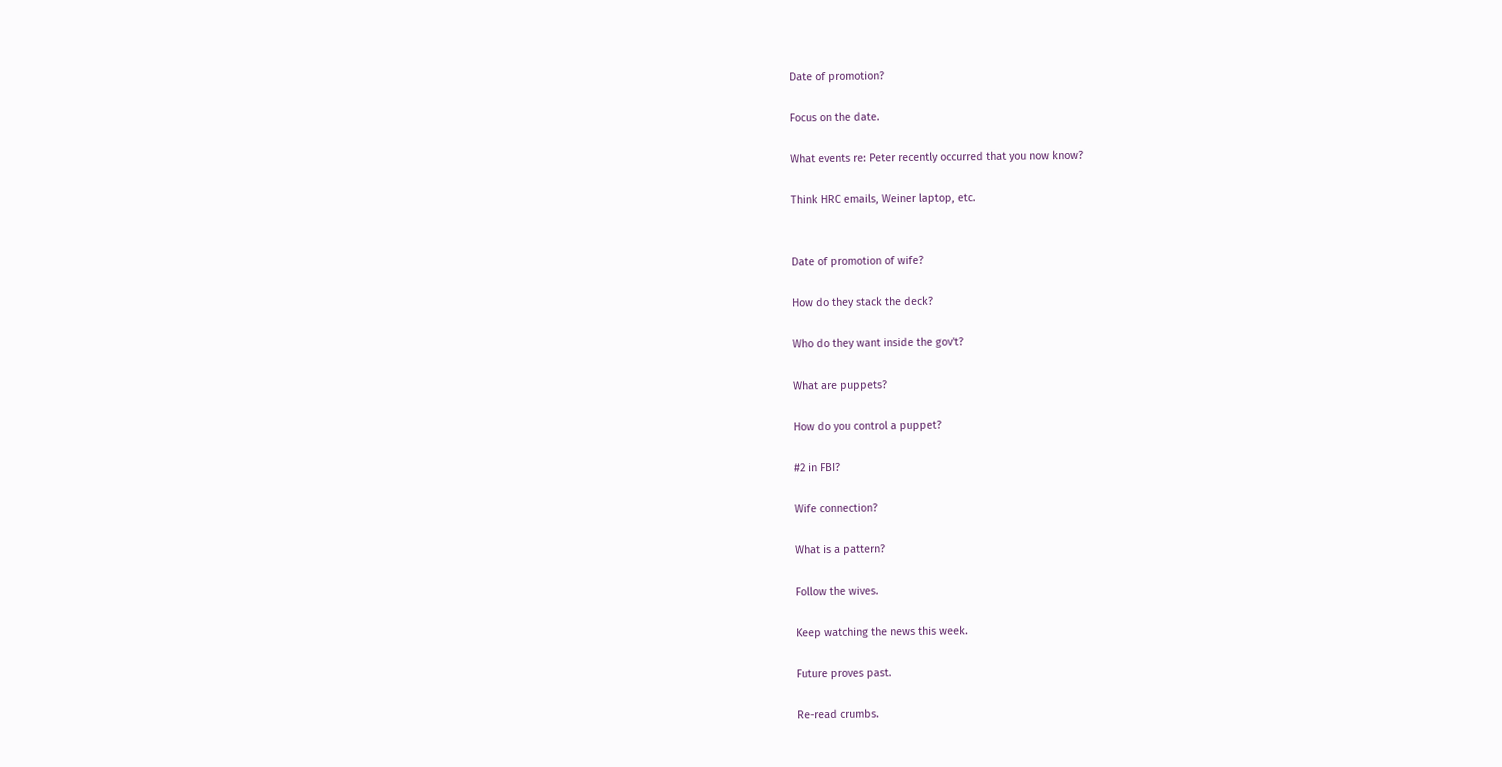Date of promotion?

Focus on the date.

What events re: Peter recently occurred that you now know?

Think HRC emails, Weiner laptop, etc.


Date of promotion of wife?

How do they stack the deck?

Who do they want inside the gov't?

What are puppets?

How do you control a puppet?

#2 in FBI?

Wife connection?

What is a pattern?

Follow the wives.

Keep watching the news this week.

Future proves past.

Re-read crumbs.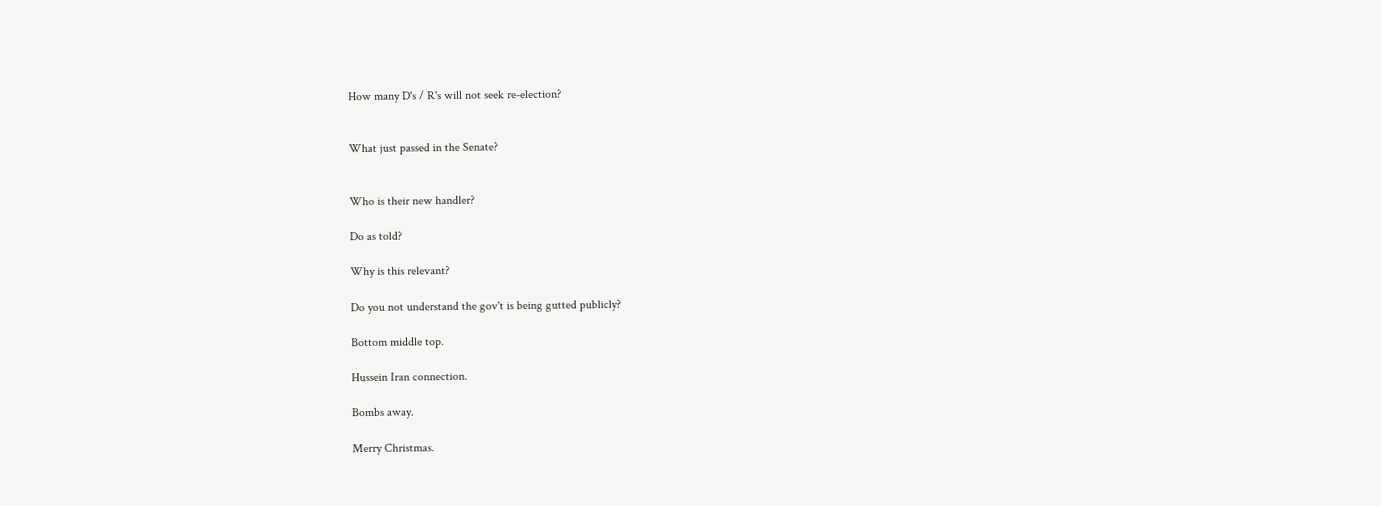How many D's / R's will not seek re-election?


What just passed in the Senate?


Who is their new handler?

Do as told?

Why is this relevant?

Do you not understand the gov't is being gutted publicly?

Bottom middle top.

Hussein Iran connection.

Bombs away.

Merry Christmas.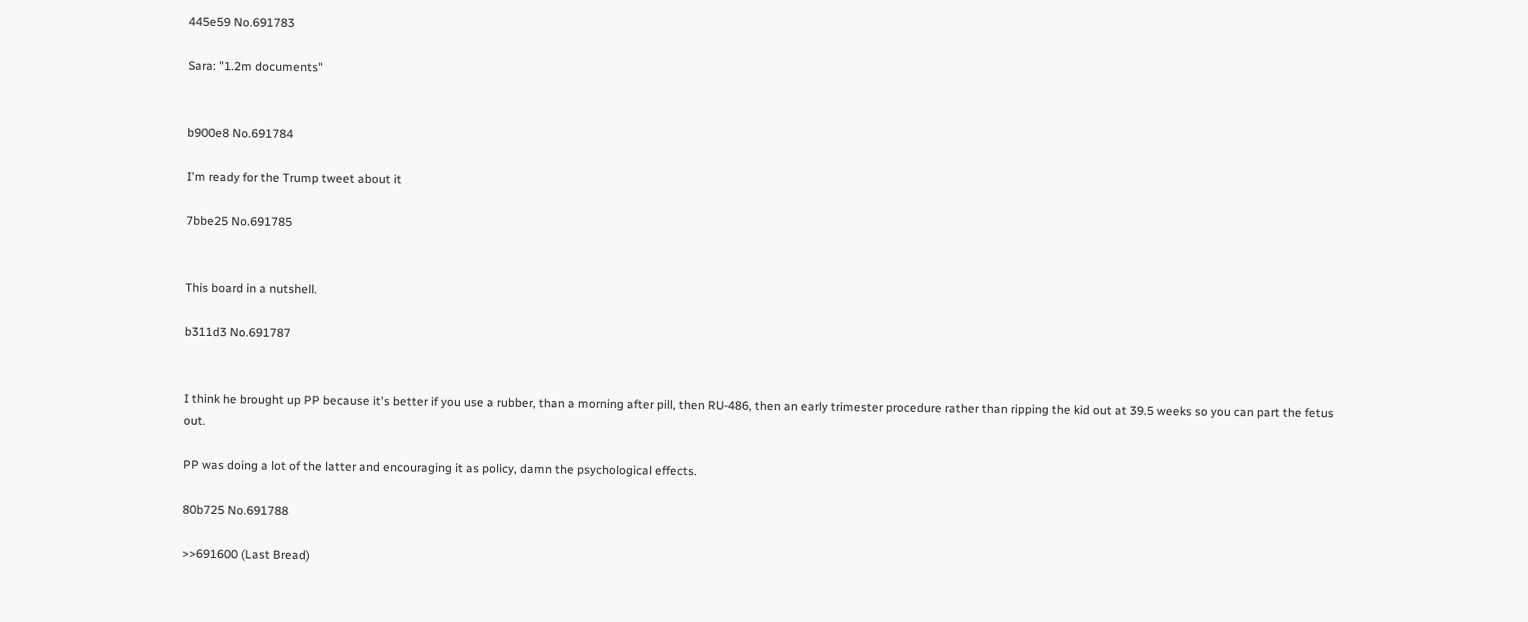445e59 No.691783

Sara: "1.2m documents"


b900e8 No.691784

I'm ready for the Trump tweet about it

7bbe25 No.691785


This board in a nutshell.

b311d3 No.691787


I think he brought up PP because it's better if you use a rubber, than a morning after pill, then RU-486, then an early trimester procedure rather than ripping the kid out at 39.5 weeks so you can part the fetus out.

PP was doing a lot of the latter and encouraging it as policy, damn the psychological effects.

80b725 No.691788

>>691600 (Last Bread)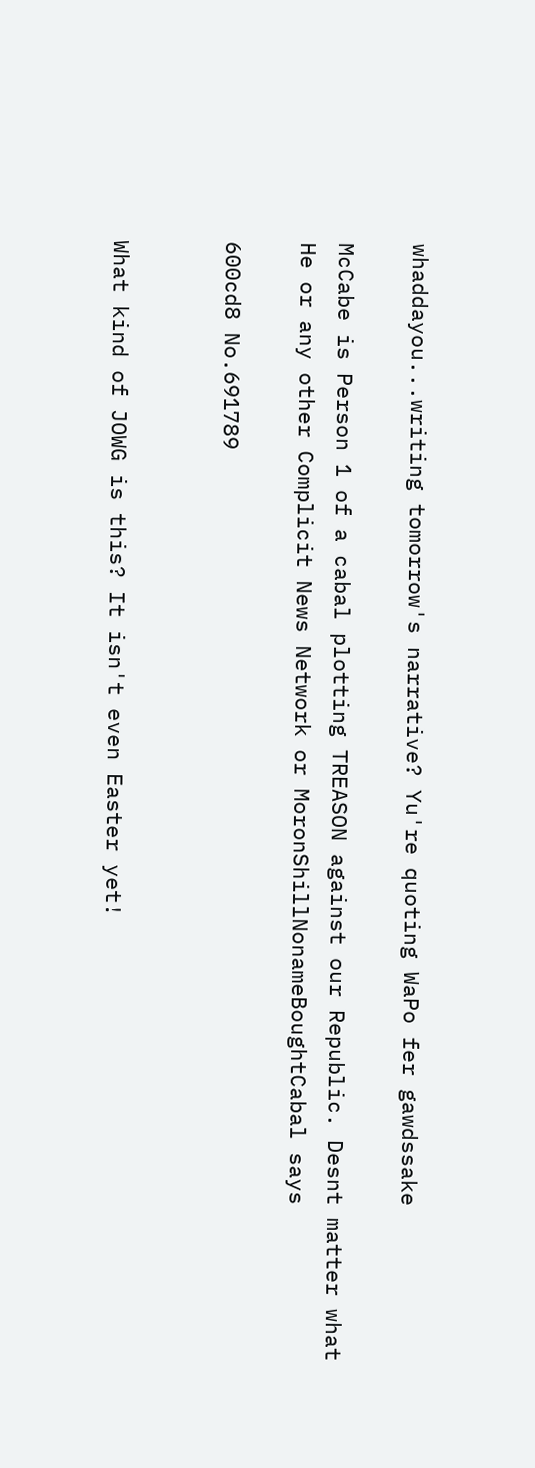whaddayou...writing tomorrow's narrative? Yu're quoting WaPo fer gawdssake

McCabe is Person 1 of a cabal plotting TREASON against our Republic. Desnt matter what He or any other Complicit News Network or MoronShillNonameBoughtCabal says

600cd8 No.691789


What kind of JOWG is this? It isn't even Easter yet!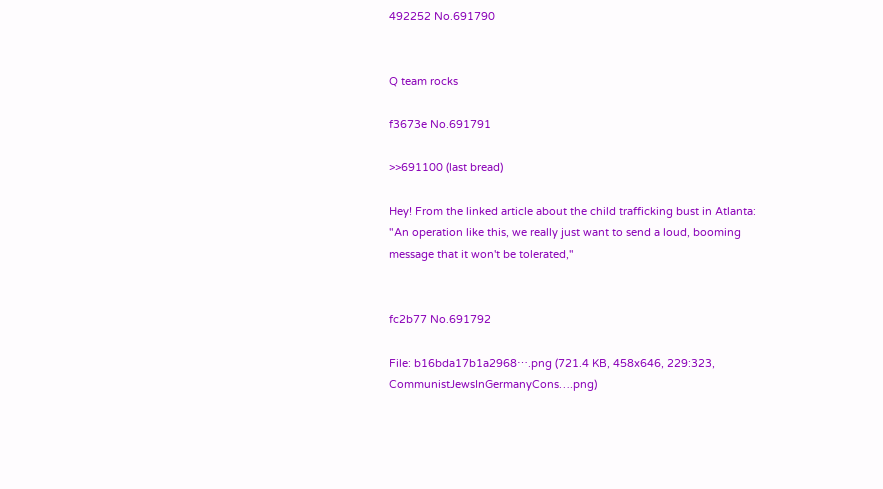492252 No.691790


Q team rocks

f3673e No.691791

>>691100 (last bread)

Hey! From the linked article about the child trafficking bust in Atlanta: "An operation like this, we really just want to send a loud, booming message that it won't be tolerated,"


fc2b77 No.691792

File: b16bda17b1a2968⋯.png (721.4 KB, 458x646, 229:323, CommunistJewsInGermanyCons….png)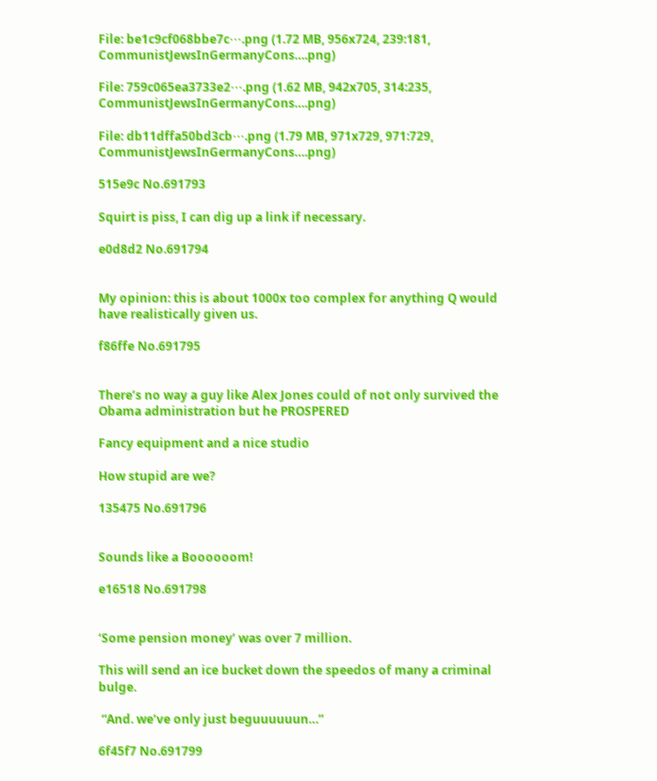File: be1c9cf068bbe7c⋯.png (1.72 MB, 956x724, 239:181, CommunistJewsInGermanyCons….png)

File: 759c065ea3733e2⋯.png (1.62 MB, 942x705, 314:235, CommunistJewsInGermanyCons….png)

File: db11dffa50bd3cb⋯.png (1.79 MB, 971x729, 971:729, CommunistJewsInGermanyCons….png)

515e9c No.691793

Squirt is piss, I can dig up a link if necessary.

e0d8d2 No.691794


My opinion: this is about 1000x too complex for anything Q would have realistically given us.

f86ffe No.691795


There’s no way a guy like Alex Jones could of not only survived the Obama administration but he PROSPERED

Fancy equipment and a nice studio

How stupid are we?

135475 No.691796


Sounds like a Boooooom!

e16518 No.691798


‘Some pension money’ was over 7 million.

This will send an ice bucket down the speedos of many a criminal bulge.

 “And. we’ve only just beguuuuuun…”

6f45f7 No.691799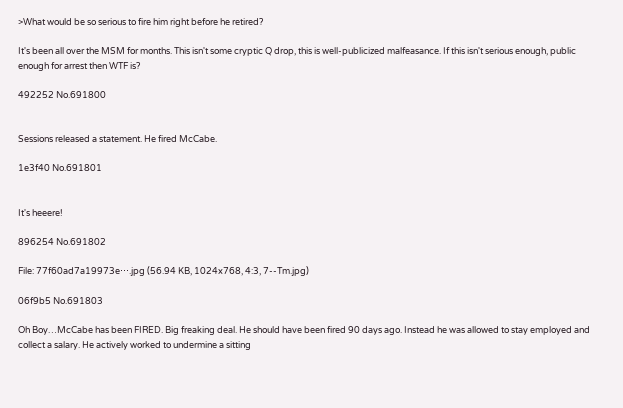>What would be so serious to fire him right before he retired?

It's been all over the MSM for months. This isn't some cryptic Q drop, this is well-publicized malfeasance. If this isn't serious enough, public enough for arrest then WTF is?

492252 No.691800


Sessions released a statement. He fired McCabe.

1e3f40 No.691801


It's heeere!

896254 No.691802

File: 77f60ad7a19973e⋯.jpg (56.94 KB, 1024x768, 4:3, 7--Tm.jpg)

06f9b5 No.691803

Oh Boy…McCabe has been FIRED. Big freaking deal. He should have been fired 90 days ago. Instead he was allowed to stay employed and collect a salary. He actively worked to undermine a sitting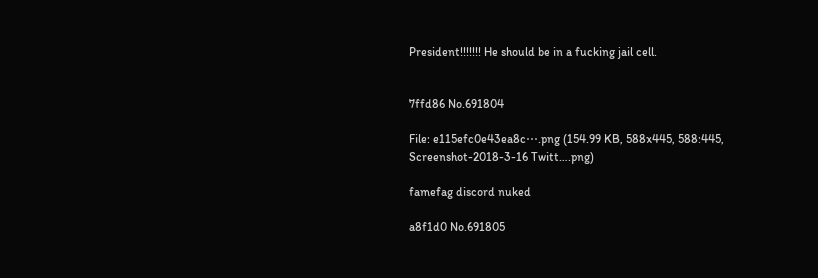President!!!!!!! He should be in a fucking jail cell.


7ffd86 No.691804

File: e115efc0e43ea8c⋯.png (154.99 KB, 588x445, 588:445, Screenshot-2018-3-16 Twitt….png)

famefag discord nuked

a8f1d0 No.691805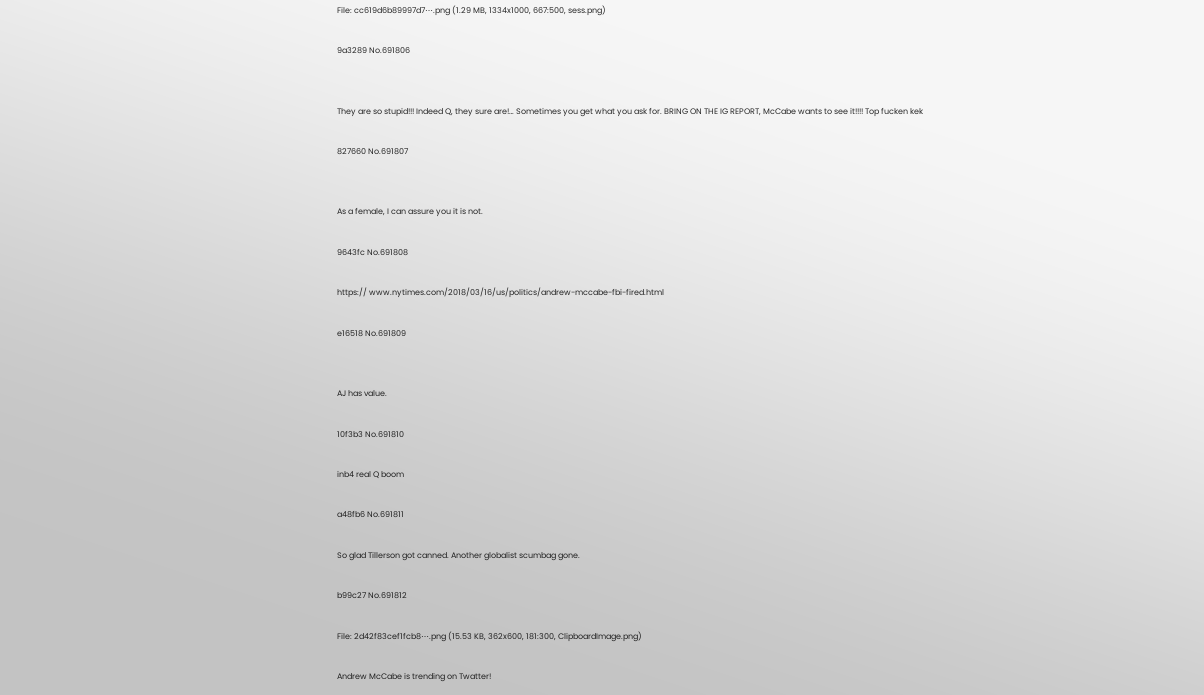File: cc619d6b89997d7⋯.png (1.29 MB, 1334x1000, 667:500, sess.png)

9a3289 No.691806


They are so stupid!!! Indeed Q, they sure are!… Sometimes you get what you ask for. BRING ON THE IG REPORT, McCabe wants to see it!!!! Top fucken kek

827660 No.691807


As a female, I can assure you it is not.

9643fc No.691808

https:// www.nytimes.com/2018/03/16/us/politics/andrew-mccabe-fbi-fired.html

e16518 No.691809


AJ has value.

10f3b3 No.691810

inb4 real Q boom

a48fb6 No.691811

So glad Tillerson got canned. Another globalist scumbag gone.

b99c27 No.691812

File: 2d42f83cef1fcb8⋯.png (15.53 KB, 362x600, 181:300, ClipboardImage.png)

Andrew McCabe is trending on Twatter!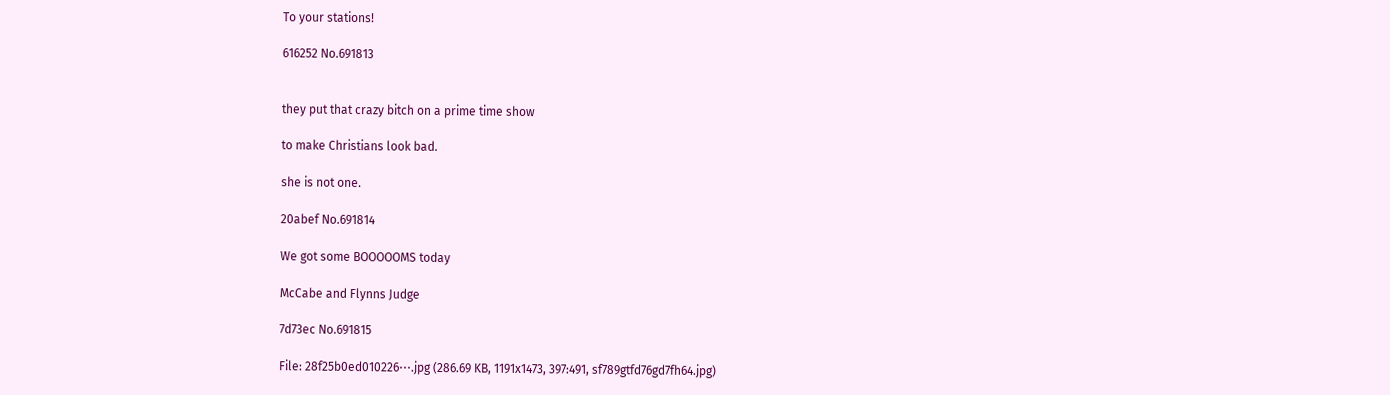To your stations!

616252 No.691813


they put that crazy bitch on a prime time show

to make Christians look bad.

she is not one.

20abef No.691814

We got some BOOOOOMS today

McCabe and Flynns Judge

7d73ec No.691815

File: 28f25b0ed010226⋯.jpg (286.69 KB, 1191x1473, 397:491, sf789gtfd76gd7fh64.jpg)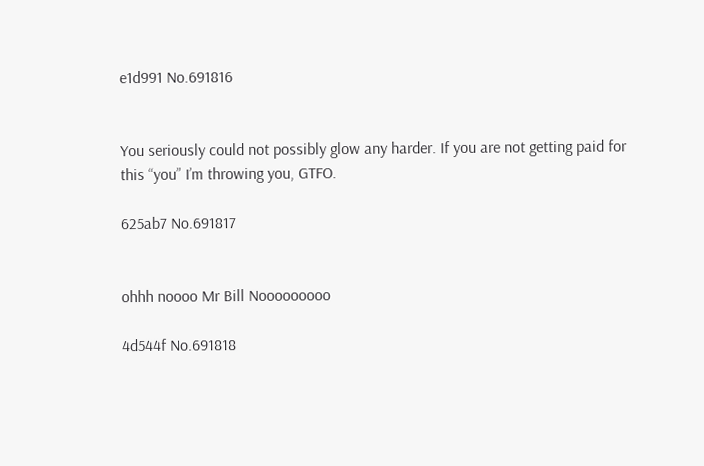e1d991 No.691816


You seriously could not possibly glow any harder. If you are not getting paid for this “you” I’m throwing you, GTFO.

625ab7 No.691817


ohhh noooo Mr Bill Nooooooooo

4d544f No.691818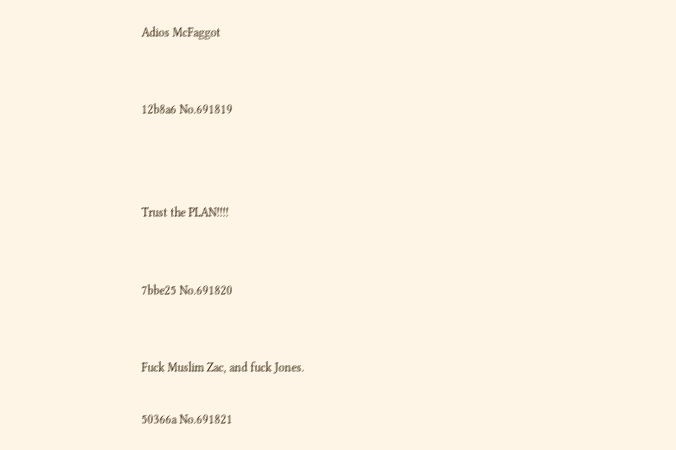Adios McFaggot


12b8a6 No.691819



Trust the PLAN!!!!


7bbe25 No.691820


Fuck Muslim Zac, and fuck Jones.

50366a No.691821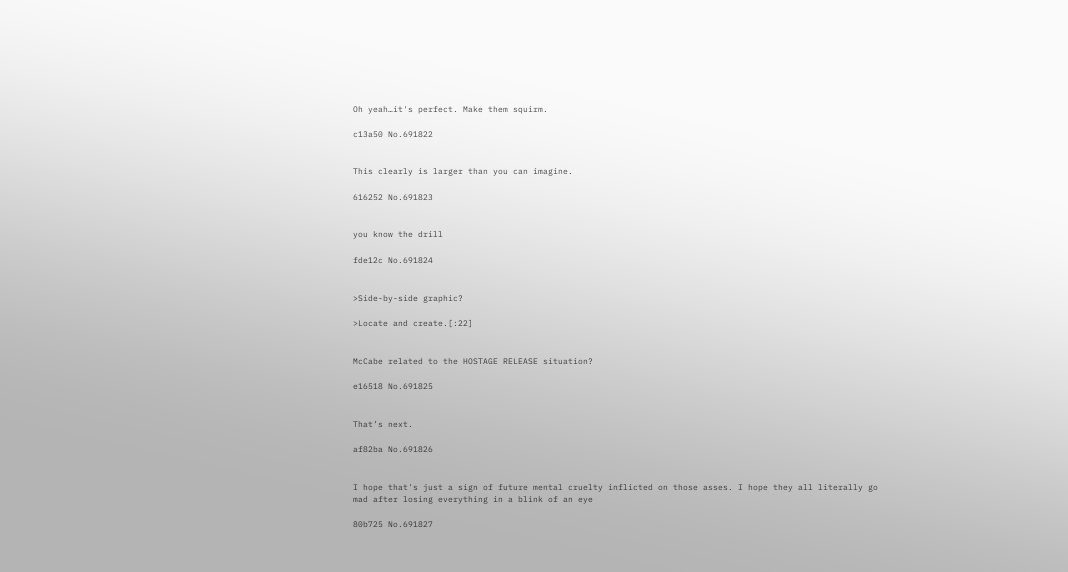Oh yeah…it's perfect. Make them squirm.

c13a50 No.691822


This clearly is larger than you can imagine.

616252 No.691823


you know the drill

fde12c No.691824


>Side-by-side graphic?

>Locate and create.[:22]


McCabe related to the HOSTAGE RELEASE situation?

e16518 No.691825


That’s next.

af82ba No.691826


I hope that's just a sign of future mental cruelty inflicted on those asses. I hope they all literally go mad after losing everything in a blink of an eye

80b725 No.691827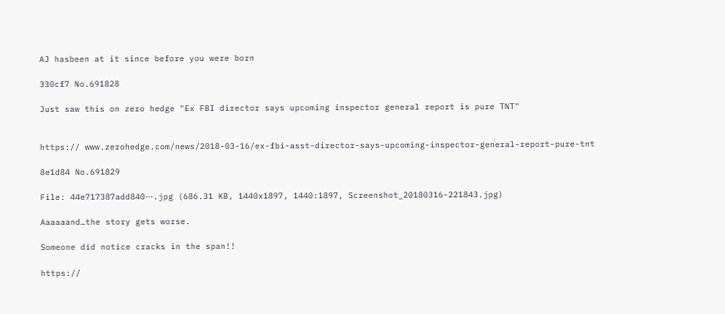AJ hasbeen at it since before you were born

330cf7 No.691828

Just saw this on zero hedge "Ex FBI director says upcoming inspector general report is pure TNT"


https:// www.zerohedge.com/news/2018-03-16/ex-fbi-asst-director-says-upcoming-inspector-general-report-pure-tnt

8e1d84 No.691829

File: 44e717387add840⋯.jpg (686.31 KB, 1440x1897, 1440:1897, Screenshot_20180316-221843.jpg)

Aaaaaand…the story gets worse.

Someone did notice cracks in the span!!

https://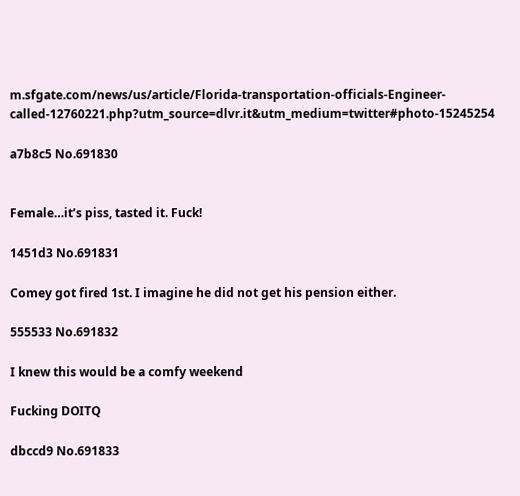m.sfgate.com/news/us/article/Florida-transportation-officials-Engineer-called-12760221.php?utm_source=dlvr.it&utm_medium=twitter#photo-15245254

a7b8c5 No.691830


Female…it’s piss, tasted it. Fuck!

1451d3 No.691831

Comey got fired 1st. I imagine he did not get his pension either.

555533 No.691832

I knew this would be a comfy weekend

Fucking DOITQ

dbccd9 No.691833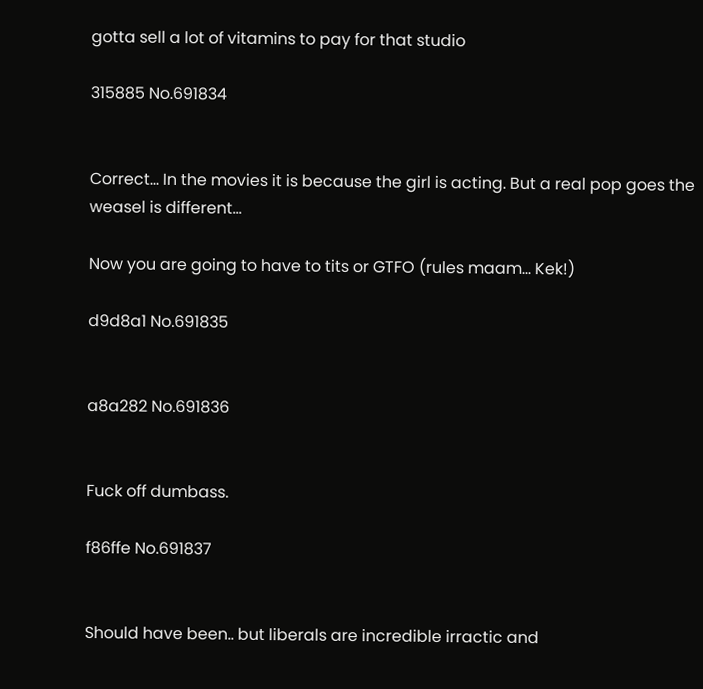gotta sell a lot of vitamins to pay for that studio

315885 No.691834


Correct… In the movies it is because the girl is acting. But a real pop goes the weasel is different…

Now you are going to have to tits or GTFO (rules maam… Kek!)

d9d8a1 No.691835


a8a282 No.691836


Fuck off dumbass.

f86ffe No.691837


Should have been.. but liberals are incredible irractic and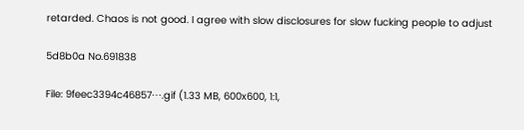retarded. Chaos is not good. I agree with slow disclosures for slow fucking people to adjust

5d8b0a No.691838

File: 9feec3394c46857⋯.gif (1.33 MB, 600x600, 1:1,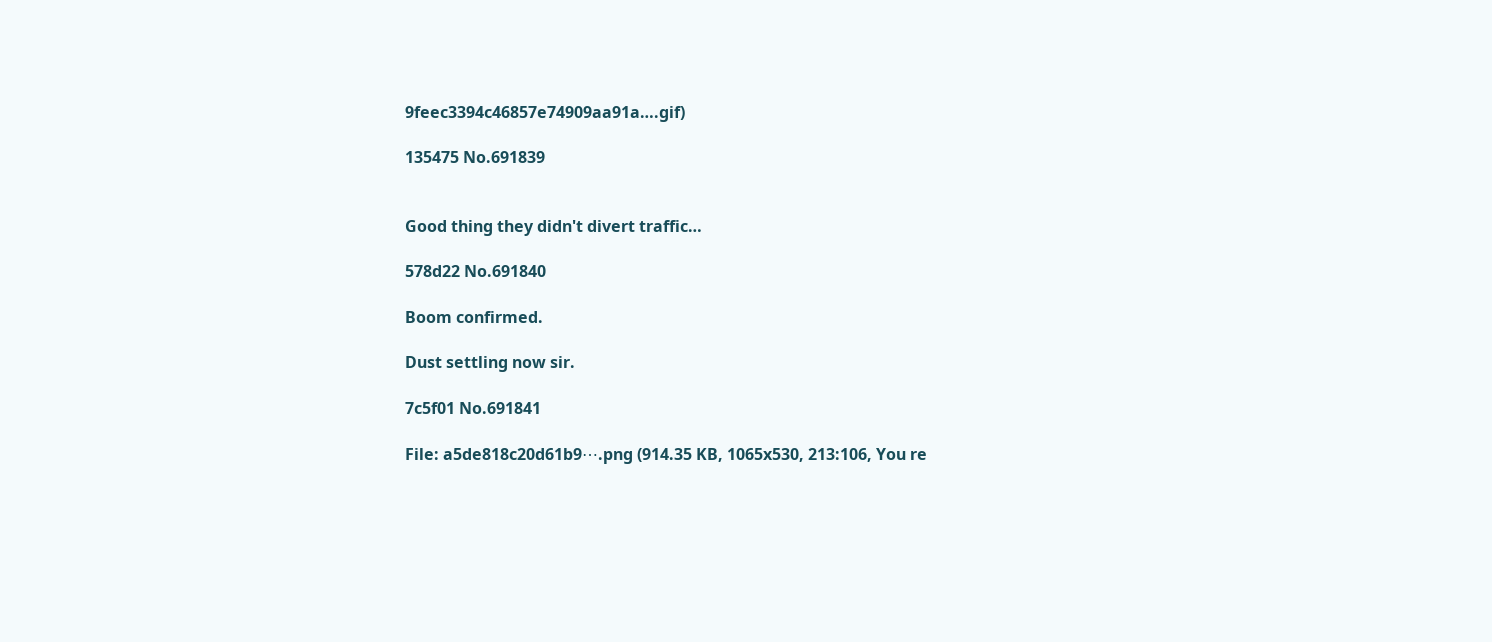9feec3394c46857e74909aa91a….gif)

135475 No.691839


Good thing they didn't divert traffic…

578d22 No.691840

Boom confirmed.

Dust settling now sir.

7c5f01 No.691841

File: a5de818c20d61b9⋯.png (914.35 KB, 1065x530, 213:106, You re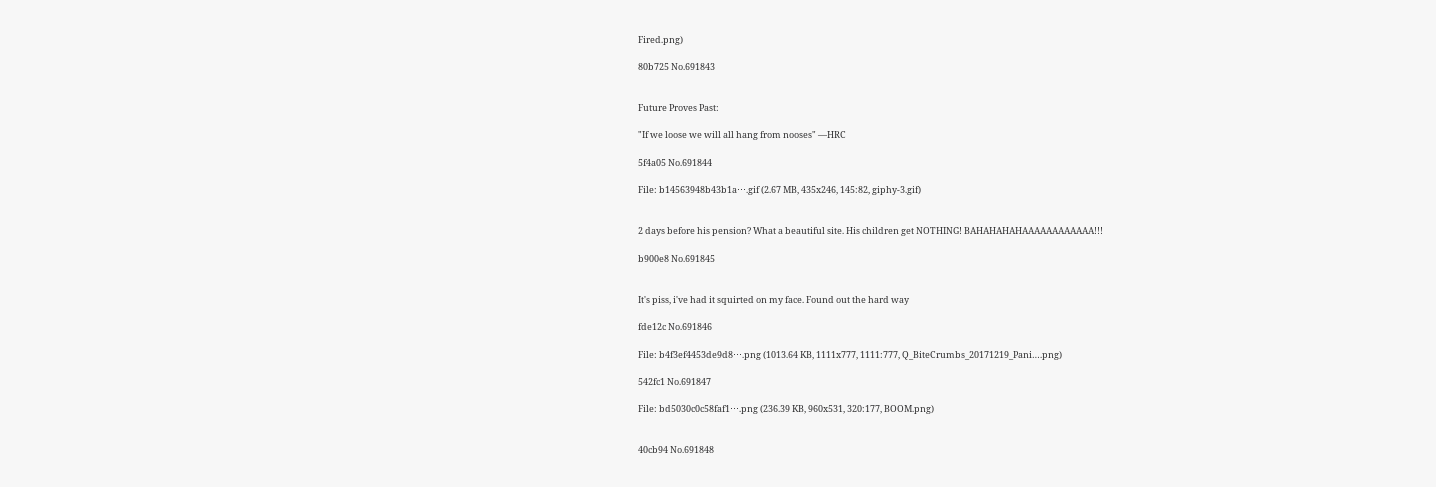Fired.png)

80b725 No.691843


Future Proves Past:

"If we loose we will all hang from nooses" —HRC

5f4a05 No.691844

File: b14563948b43b1a⋯.gif (2.67 MB, 435x246, 145:82, giphy-3.gif)


2 days before his pension? What a beautiful site. His children get NOTHING! BAHAHAHAHAAAAAAAAAAAA!!!

b900e8 No.691845


It's piss, i've had it squirted on my face. Found out the hard way

fde12c No.691846

File: b4f3ef4453de9d8⋯.png (1013.64 KB, 1111x777, 1111:777, Q_BiteCrumbs_20171219_Pani….png)

542fc1 No.691847

File: bd5030c0c58faf1⋯.png (236.39 KB, 960x531, 320:177, BOOM.png)


40cb94 No.691848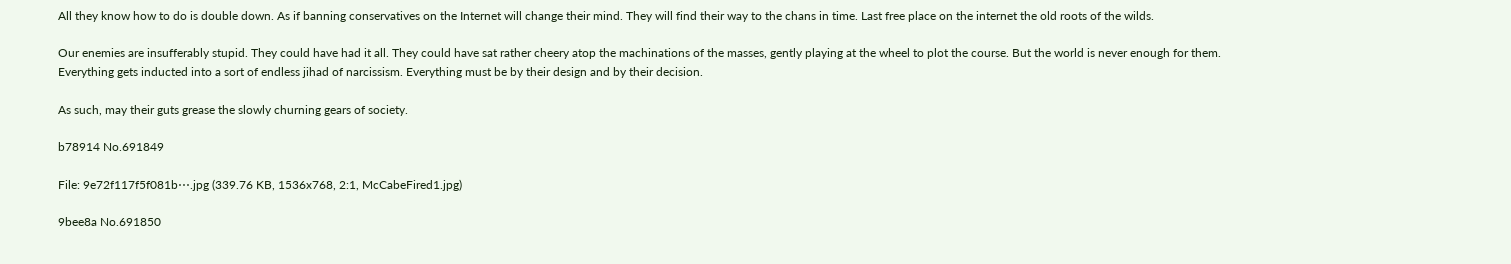All they know how to do is double down. As if banning conservatives on the Internet will change their mind. They will find their way to the chans in time. Last free place on the internet the old roots of the wilds.

Our enemies are insufferably stupid. They could have had it all. They could have sat rather cheery atop the machinations of the masses, gently playing at the wheel to plot the course. But the world is never enough for them. Everything gets inducted into a sort of endless jihad of narcissism. Everything must be by their design and by their decision.

As such, may their guts grease the slowly churning gears of society.

b78914 No.691849

File: 9e72f117f5f081b⋯.jpg (339.76 KB, 1536x768, 2:1, McCabeFired1.jpg)

9bee8a No.691850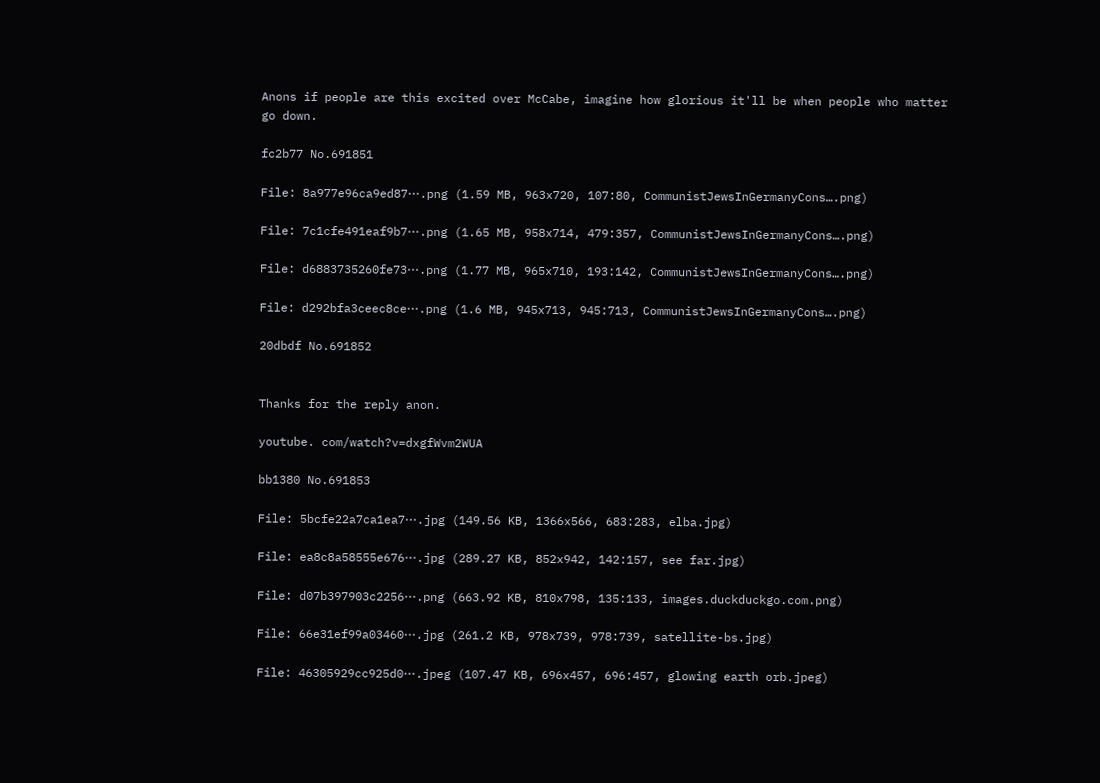Anons if people are this excited over McCabe, imagine how glorious it'll be when people who matter go down.

fc2b77 No.691851

File: 8a977e96ca9ed87⋯.png (1.59 MB, 963x720, 107:80, CommunistJewsInGermanyCons….png)

File: 7c1cfe491eaf9b7⋯.png (1.65 MB, 958x714, 479:357, CommunistJewsInGermanyCons….png)

File: d6883735260fe73⋯.png (1.77 MB, 965x710, 193:142, CommunistJewsInGermanyCons….png)

File: d292bfa3ceec8ce⋯.png (1.6 MB, 945x713, 945:713, CommunistJewsInGermanyCons….png)

20dbdf No.691852


Thanks for the reply anon.

youtube. com/watch?v=dxgfWvm2WUA

bb1380 No.691853

File: 5bcfe22a7ca1ea7⋯.jpg (149.56 KB, 1366x566, 683:283, elba.jpg)

File: ea8c8a58555e676⋯.jpg (289.27 KB, 852x942, 142:157, see far.jpg)

File: d07b397903c2256⋯.png (663.92 KB, 810x798, 135:133, images.duckduckgo.com.png)

File: 66e31ef99a03460⋯.jpg (261.2 KB, 978x739, 978:739, satellite-bs.jpg)

File: 46305929cc925d0⋯.jpeg (107.47 KB, 696x457, 696:457, glowing earth orb.jpeg)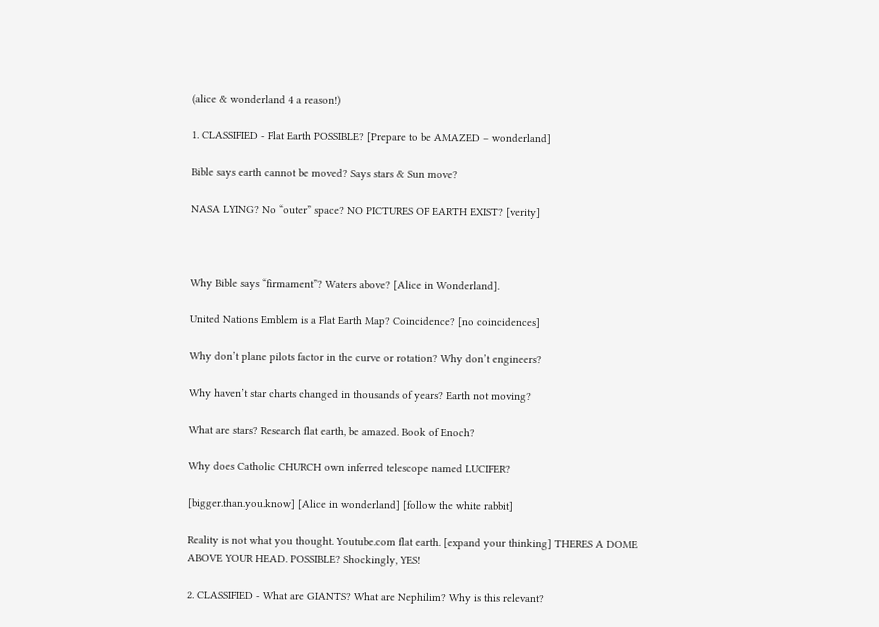(alice & wonderland 4 a reason!)

1. CLASSIFIED - Flat Earth POSSIBLE? [Prepare to be AMAZED – wonderland]

Bible says earth cannot be moved? Says stars & Sun move?

NASA LYING? No “outer” space? NO PICTURES OF EARTH EXIST? [verity]



Why Bible says “firmament”? Waters above? [Alice in Wonderland].

United Nations Emblem is a Flat Earth Map? Coincidence? [no coincidences]

Why don’t plane pilots factor in the curve or rotation? Why don’t engineers?

Why haven’t star charts changed in thousands of years? Earth not moving?

What are stars? Research flat earth, be amazed. Book of Enoch?

Why does Catholic CHURCH own inferred telescope named LUCIFER?

[bigger.than.you.know] [Alice in wonderland] [follow the white rabbit]

Reality is not what you thought. Youtube.com flat earth. [expand your thinking] THERES A DOME ABOVE YOUR HEAD. POSSIBLE? Shockingly, YES!

2. CLASSIFIED - What are GIANTS? What are Nephilim? Why is this relevant?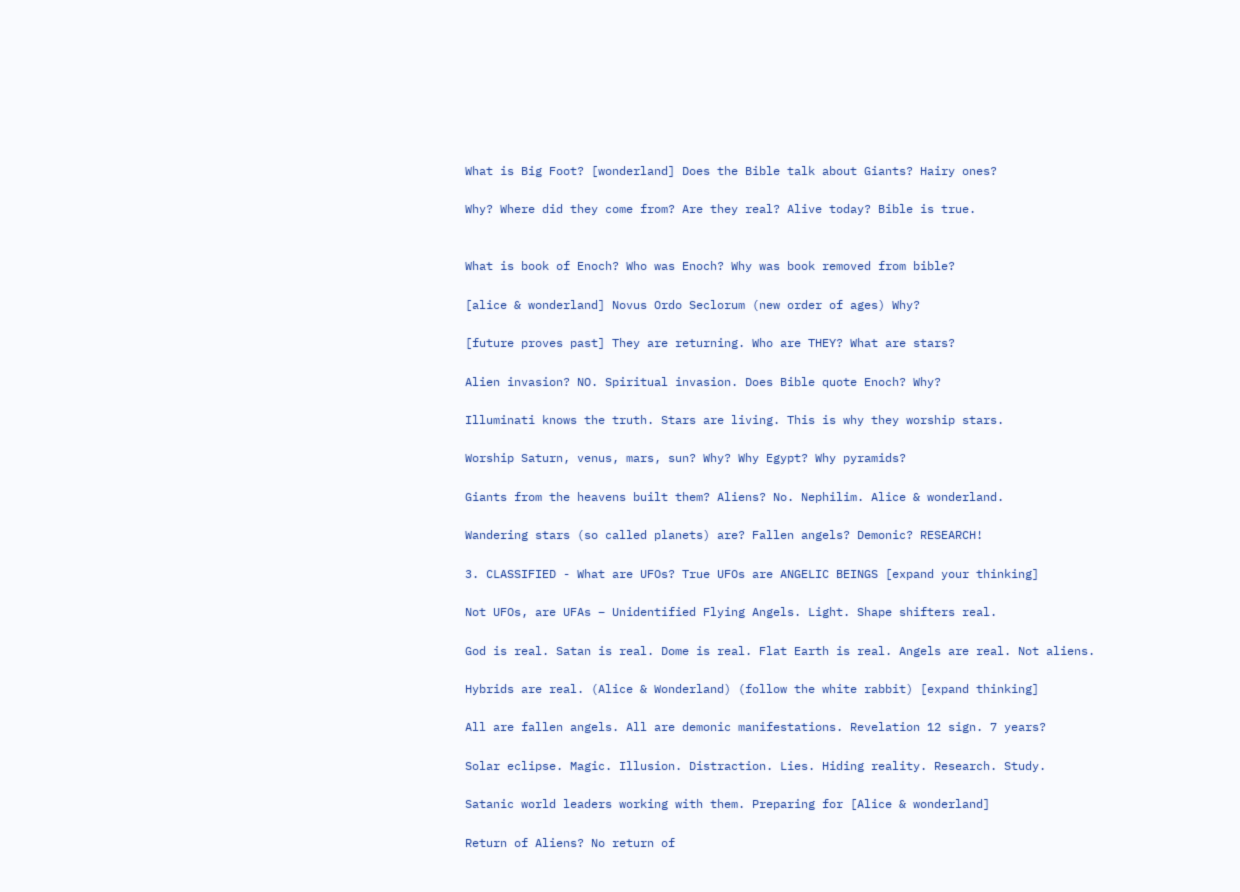What is Big Foot? [wonderland] Does the Bible talk about Giants? Hairy ones?

Why? Where did they come from? Are they real? Alive today? Bible is true.


What is book of Enoch? Who was Enoch? Why was book removed from bible?

[alice & wonderland] Novus Ordo Seclorum (new order of ages) Why?

[future proves past] They are returning. Who are THEY? What are stars?

Alien invasion? NO. Spiritual invasion. Does Bible quote Enoch? Why?

Illuminati knows the truth. Stars are living. This is why they worship stars.

Worship Saturn, venus, mars, sun? Why? Why Egypt? Why pyramids?

Giants from the heavens built them? Aliens? No. Nephilim. Alice & wonderland.

Wandering stars (so called planets) are? Fallen angels? Demonic? RESEARCH!

3. CLASSIFIED - What are UFOs? True UFOs are ANGELIC BEINGS [expand your thinking]

Not UFOs, are UFAs – Unidentified Flying Angels. Light. Shape shifters real.

God is real. Satan is real. Dome is real. Flat Earth is real. Angels are real. Not aliens.

Hybrids are real. (Alice & Wonderland) (follow the white rabbit) [expand thinking]

All are fallen angels. All are demonic manifestations. Revelation 12 sign. 7 years?

Solar eclipse. Magic. Illusion. Distraction. Lies. Hiding reality. Research. Study.

Satanic world leaders working with them. Preparing for [Alice & wonderland]

Return of Aliens? No return of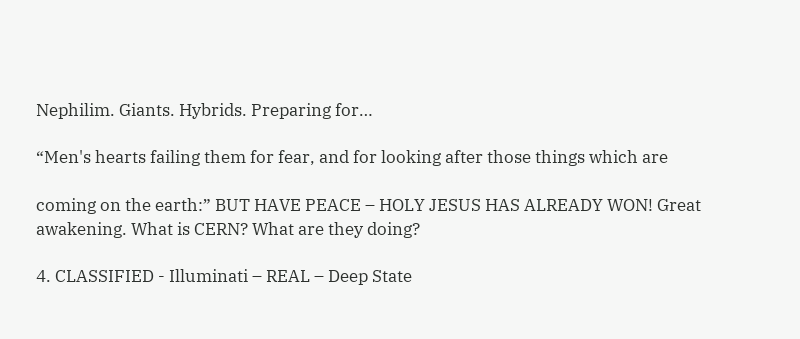Nephilim. Giants. Hybrids. Preparing for…

“Men's hearts failing them for fear, and for looking after those things which are

coming on the earth:” BUT HAVE PEACE – HOLY JESUS HAS ALREADY WON! Great awakening. What is CERN? What are they doing?

4. CLASSIFIED - Illuminati – REAL – Deep State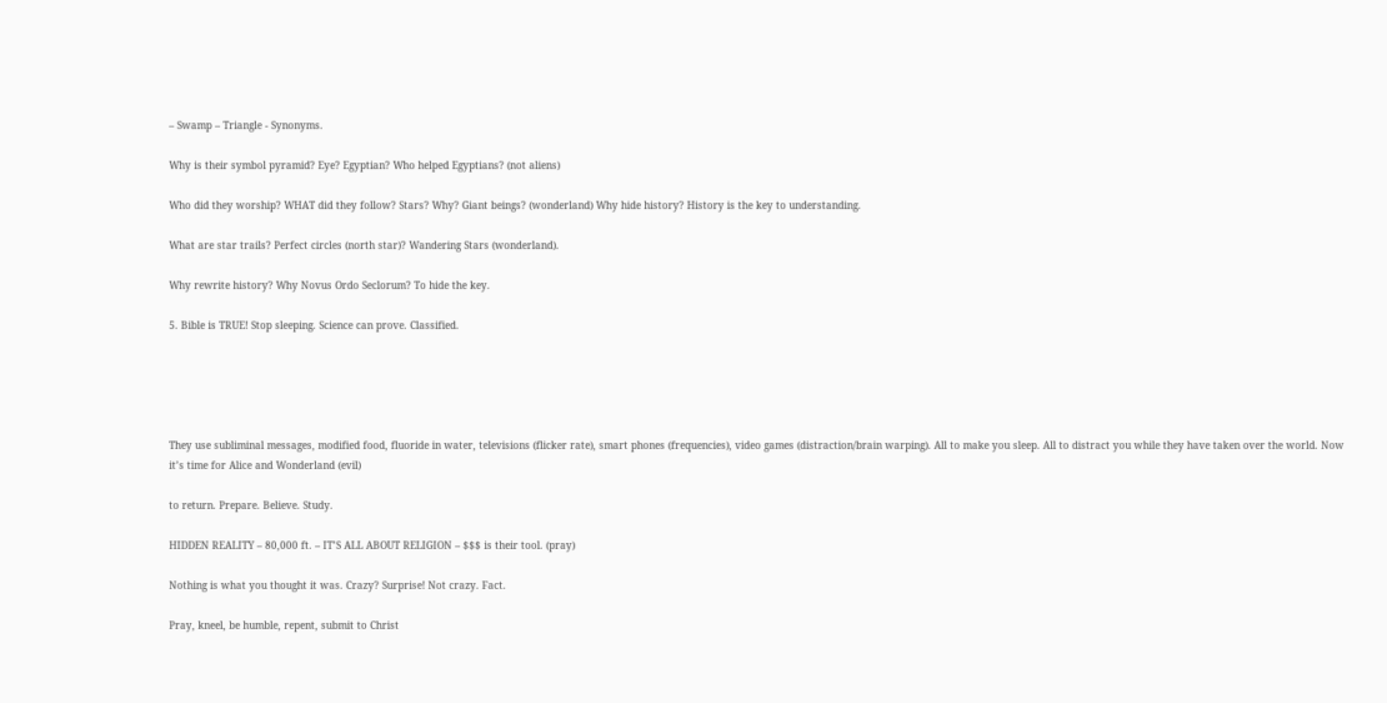– Swamp – Triangle - Synonyms.

Why is their symbol pyramid? Eye? Egyptian? Who helped Egyptians? (not aliens)

Who did they worship? WHAT did they follow? Stars? Why? Giant beings? (wonderland) Why hide history? History is the key to understanding.

What are star trails? Perfect circles (north star)? Wandering Stars (wonderland).

Why rewrite history? Why Novus Ordo Seclorum? To hide the key.

5. Bible is TRUE! Stop sleeping. Science can prove. Classified.





They use subliminal messages, modified food, fluoride in water, televisions (flicker rate), smart phones (frequencies), video games (distraction/brain warping). All to make you sleep. All to distract you while they have taken over the world. Now it’s time for Alice and Wonderland (evil)

to return. Prepare. Believe. Study.

HIDDEN REALITY – 80,000 ft. – IT’S ALL ABOUT RELIGION – $$$ is their tool. (pray)

Nothing is what you thought it was. Crazy? Surprise! Not crazy. Fact.

Pray, kneel, be humble, repent, submit to Christ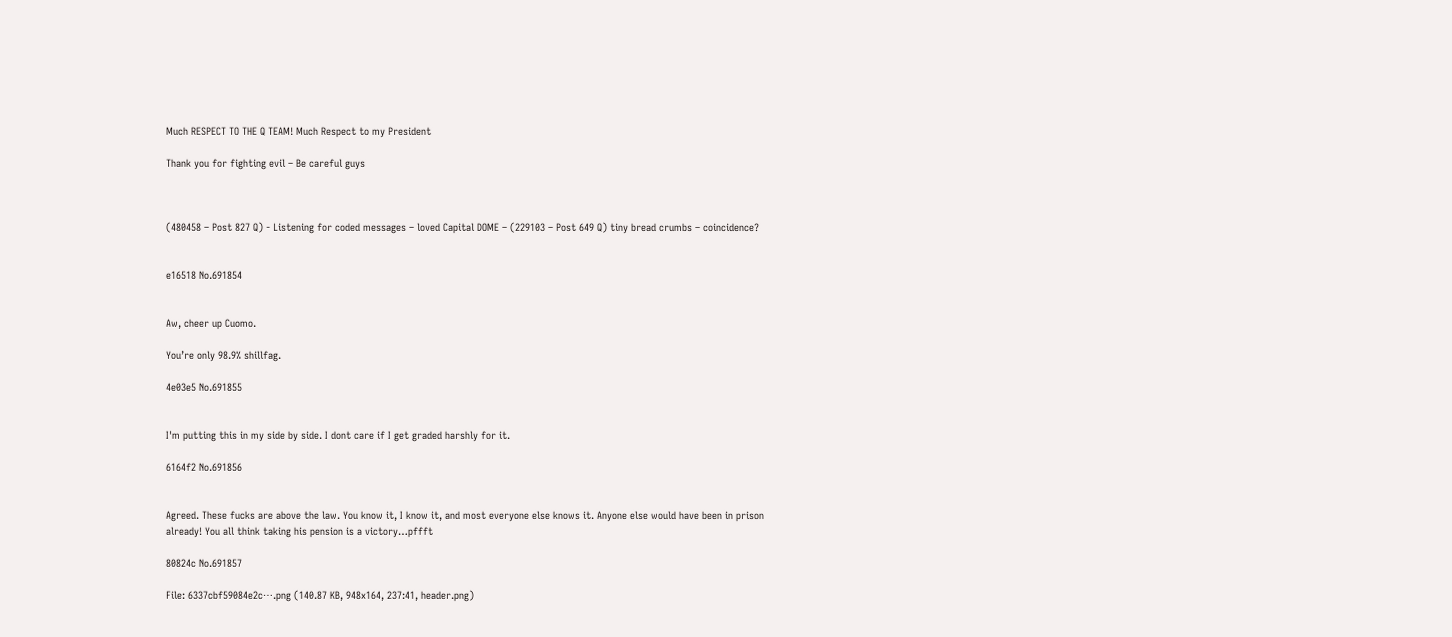Much RESPECT TO THE Q TEAM! Much Respect to my President

Thank you for fighting evil – Be careful guys



(480458 – Post 827 Q) - Listening for coded messages – loved Capital DOME – (229103 – Post 649 Q) tiny bread crumbs – coincidence?


e16518 No.691854


Aw, cheer up Cuomo.

You’re only 98.9% shillfag.

4e03e5 No.691855


I'm putting this in my side by side. I dont care if I get graded harshly for it.

6164f2 No.691856


Agreed. These fucks are above the law. You know it, I know it, and most everyone else knows it. Anyone else would have been in prison already! You all think taking his pension is a victory…pffft

80824c No.691857

File: 6337cbf59084e2c⋯.png (140.87 KB, 948x164, 237:41, header.png)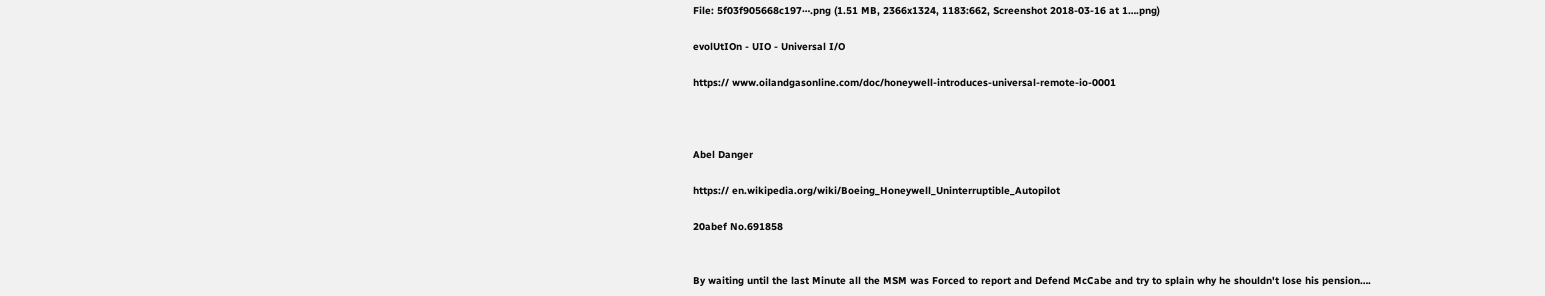File: 5f03f905668c197⋯.png (1.51 MB, 2366x1324, 1183:662, Screenshot 2018-03-16 at 1….png)

evolUtIOn - UIO - Universal I/O

https:// www.oilandgasonline.com/doc/honeywell-introduces-universal-remote-io-0001



Abel Danger

https:// en.wikipedia.org/wiki/Boeing_Honeywell_Uninterruptible_Autopilot

20abef No.691858


By waiting until the last Minute all the MSM was Forced to report and Defend McCabe and try to splain why he shouldn't lose his pension….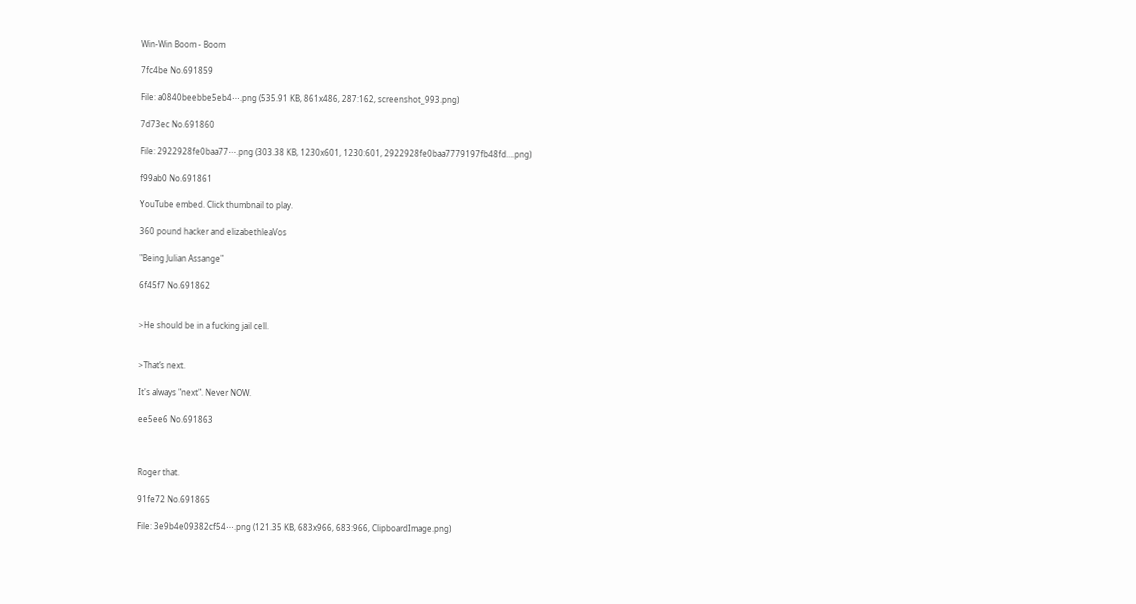Win-Win Boom - Boom

7fc4be No.691859

File: a0840beebbe5eb4⋯.png (535.91 KB, 861x486, 287:162, screenshot_993.png)

7d73ec No.691860

File: 2922928fe0baa77⋯.png (303.38 KB, 1230x601, 1230:601, 2922928fe0baa7779197fb48fd….png)

f99ab0 No.691861

YouTube embed. Click thumbnail to play.

360 pound hacker and elizabethleaVos

"Being Julian Assange"

6f45f7 No.691862


>He should be in a fucking jail cell.


>That’s next.

It's always "next". Never NOW.

ee5ee6 No.691863



Roger that.

91fe72 No.691865

File: 3e9b4e09382cf54⋯.png (121.35 KB, 683x966, 683:966, ClipboardImage.png)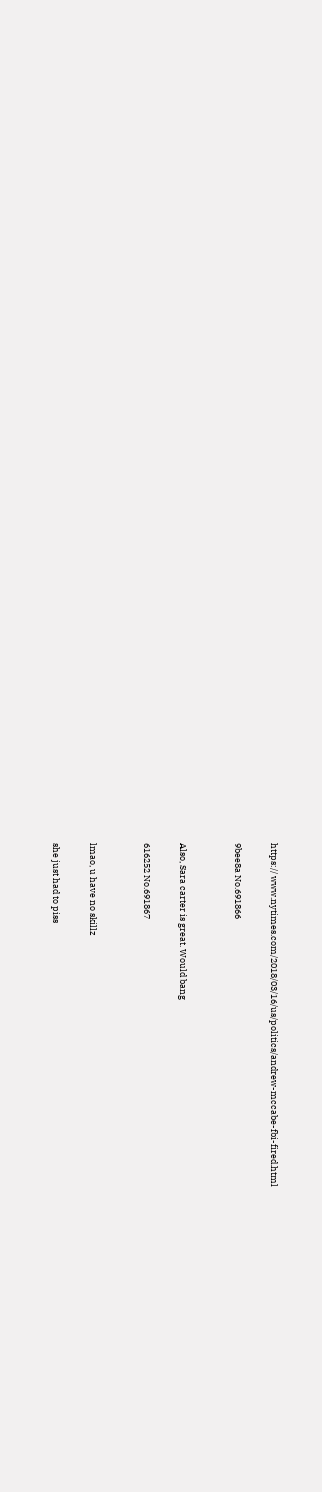https:// www.nytimes.com/2018/03/16/us/politics/andrew-mccabe-fbi-fired.html

9bee8a No.691866


Also, Sara carter is great. Would bang

616252 No.691867


lmao, u have no skillz

she just had to piss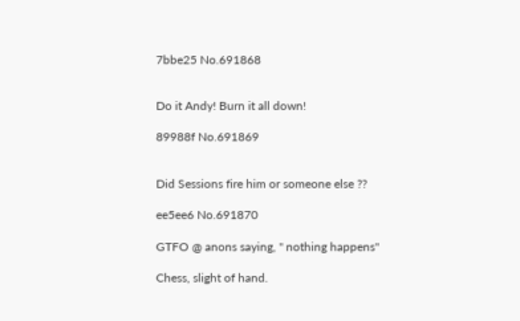7bbe25 No.691868


Do it Andy! Burn it all down!

89988f No.691869


Did Sessions fire him or someone else ??

ee5ee6 No.691870

GTFO @ anons saying, " nothing happens"

Chess, slight of hand.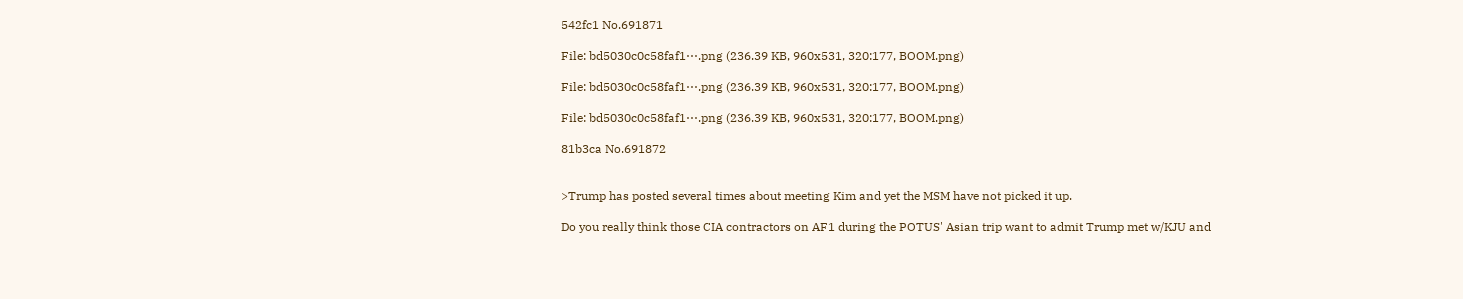542fc1 No.691871

File: bd5030c0c58faf1⋯.png (236.39 KB, 960x531, 320:177, BOOM.png)

File: bd5030c0c58faf1⋯.png (236.39 KB, 960x531, 320:177, BOOM.png)

File: bd5030c0c58faf1⋯.png (236.39 KB, 960x531, 320:177, BOOM.png)

81b3ca No.691872


>Trump has posted several times about meeting Kim and yet the MSM have not picked it up.

Do you really think those CIA contractors on AF1 during the POTUS' Asian trip want to admit Trump met w/KJU and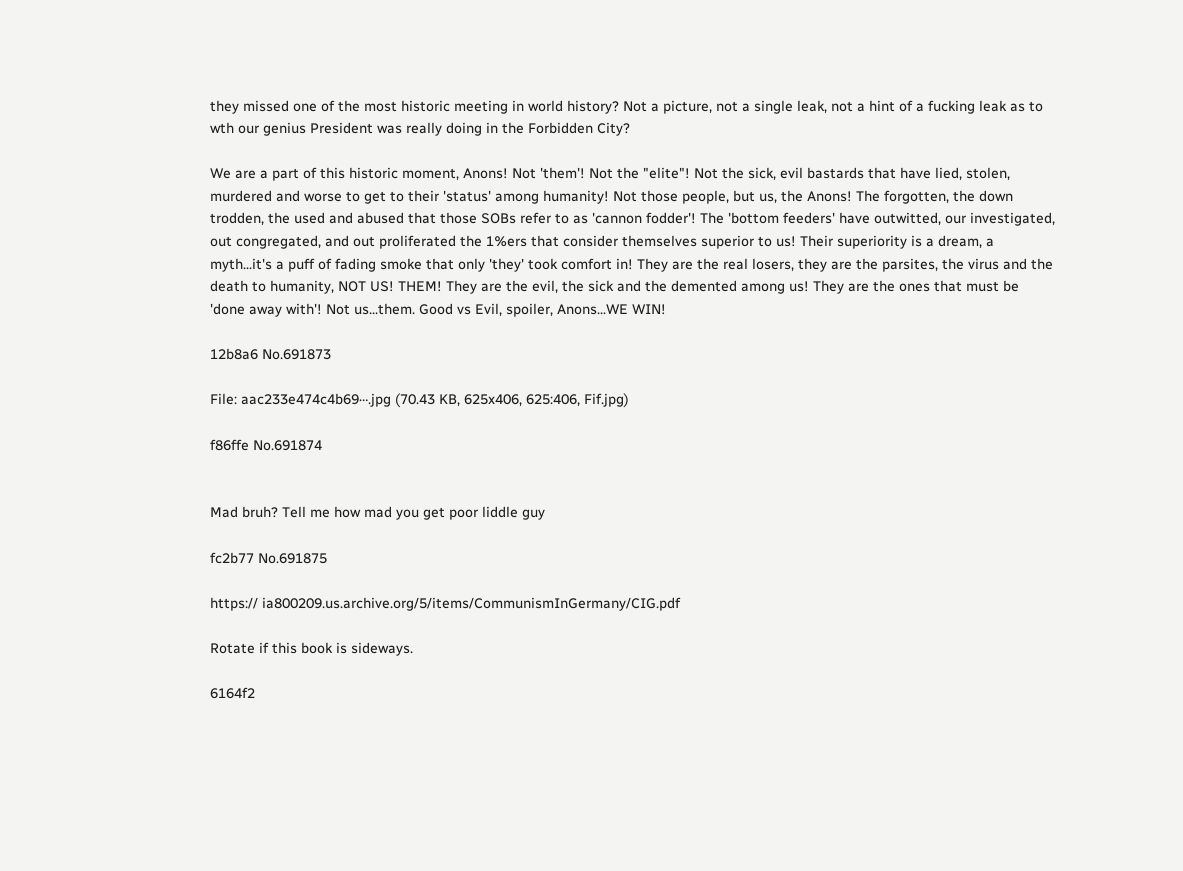they missed one of the most historic meeting in world history? Not a picture, not a single leak, not a hint of a fucking leak as to wth our genius President was really doing in the Forbidden City?

We are a part of this historic moment, Anons! Not 'them'! Not the "elite"! Not the sick, evil bastards that have lied, stolen, murdered and worse to get to their 'status' among humanity! Not those people, but us, the Anons! The forgotten, the down trodden, the used and abused that those SOBs refer to as 'cannon fodder'! The 'bottom feeders' have outwitted, our investigated, out congregated, and out proliferated the 1%ers that consider themselves superior to us! Their superiority is a dream, a myth...it's a puff of fading smoke that only 'they' took comfort in! They are the real losers, they are the parsites, the virus and the death to humanity, NOT US! THEM! They are the evil, the sick and the demented among us! They are the ones that must be 'done away with'! Not us...them. Good vs Evil, spoiler, Anons...WE WIN!

12b8a6 No.691873

File: aac233e474c4b69⋯.jpg (70.43 KB, 625x406, 625:406, Fif.jpg)

f86ffe No.691874


Mad bruh? Tell me how mad you get poor liddle guy

fc2b77 No.691875

https:// ia800209.us.archive.org/5/items/CommunismInGermany/CIG.pdf

Rotate if this book is sideways.

6164f2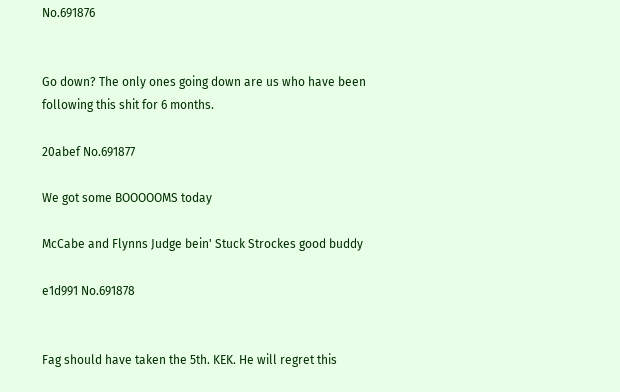No.691876


Go down? The only ones going down are us who have been following this shit for 6 months.

20abef No.691877

We got some BOOOOOMS today

McCabe and Flynns Judge bein' Stuck Strockes good buddy

e1d991 No.691878


Fag should have taken the 5th. KEK. He will regret this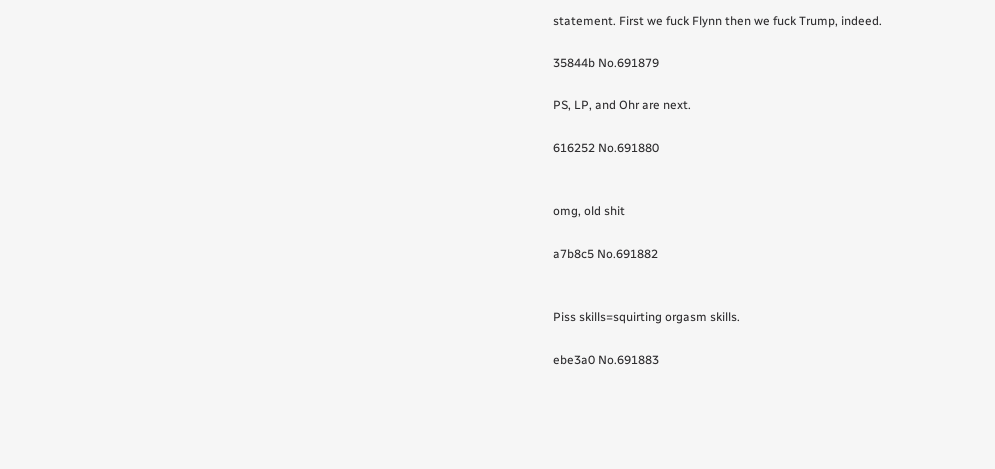statement. First we fuck Flynn then we fuck Trump, indeed.

35844b No.691879

PS, LP, and Ohr are next.

616252 No.691880


omg, old shit

a7b8c5 No.691882


Piss skills=squirting orgasm skills.

ebe3a0 No.691883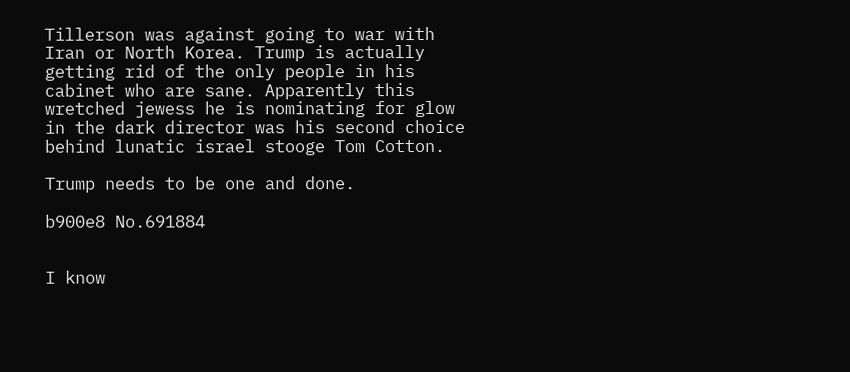Tillerson was against going to war with Iran or North Korea. Trump is actually getting rid of the only people in his cabinet who are sane. Apparently this wretched jewess he is nominating for glow in the dark director was his second choice behind lunatic israel stooge Tom Cotton.

Trump needs to be one and done.

b900e8 No.691884


I know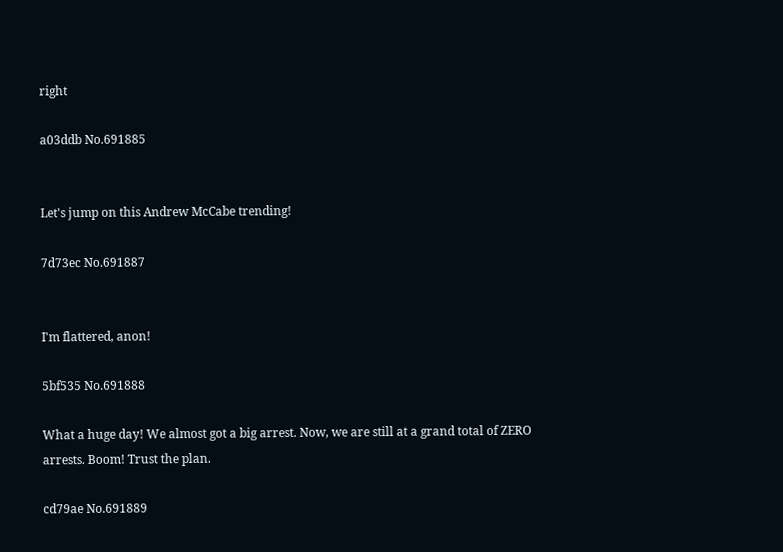right

a03ddb No.691885


Let's jump on this Andrew McCabe trending!

7d73ec No.691887


I'm flattered, anon!

5bf535 No.691888

What a huge day! We almost got a big arrest. Now, we are still at a grand total of ZERO arrests. Boom! Trust the plan.

cd79ae No.691889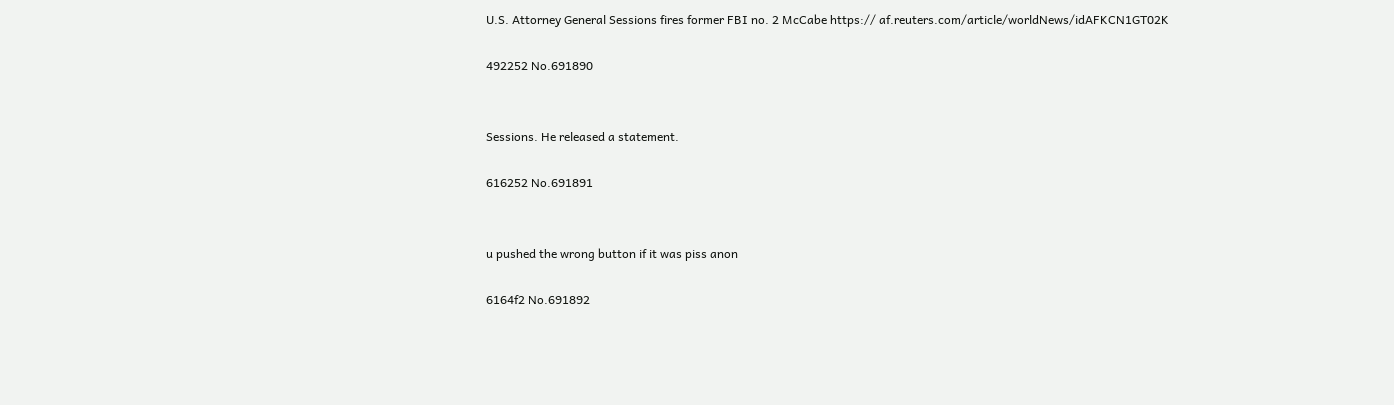U.S. Attorney General Sessions fires former FBI no. 2 McCabe https:// af.reuters.com/article/worldNews/idAFKCN1GT02K

492252 No.691890


Sessions. He released a statement.

616252 No.691891


u pushed the wrong button if it was piss anon

6164f2 No.691892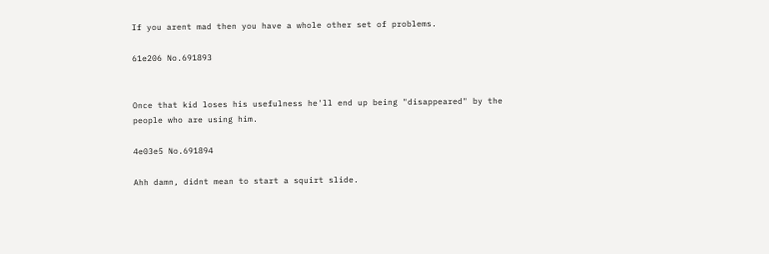If you arent mad then you have a whole other set of problems.

61e206 No.691893


Once that kid loses his usefulness he'll end up being "disappeared" by the people who are using him.

4e03e5 No.691894

Ahh damn, didnt mean to start a squirt slide.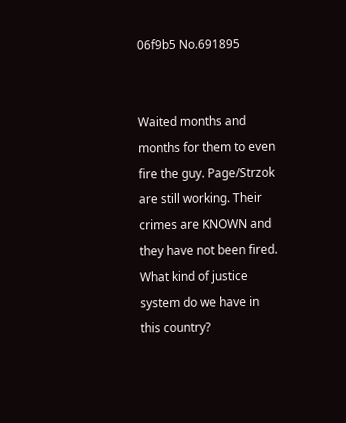06f9b5 No.691895


Waited months and months for them to even fire the guy. Page/Strzok are still working. Their crimes are KNOWN and they have not been fired. What kind of justice system do we have in this country?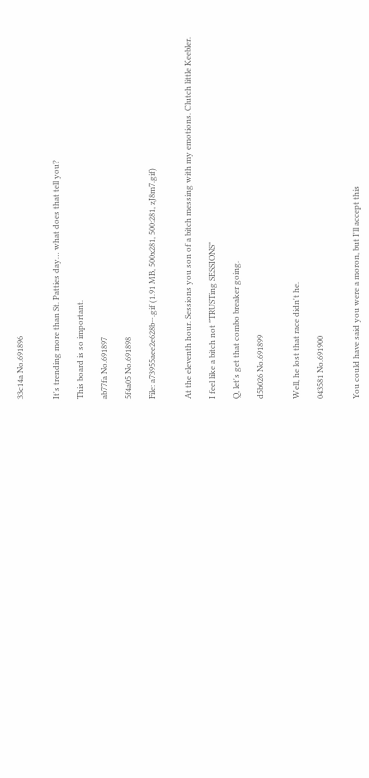33c14a No.691896


It's trending more than St. Patties day… what does that tell you?

This board is so important.

ab77fa No.691897

5f4a05 No.691898

File: a73955aee2e628b⋯.gif (1.91 MB, 500x281, 500:281, zJ8m7.gif)


At the eleventh hour. Sessions you son of a bitch messing with my emotions. Clutch little Keebler.

I feel like a bitch not "TRUSTing SESSIONS"

Q, let's get that combo breaker going.

d5b026 No.691899


Well, he lost that race didn't he.

043581 No.691900


You could have said you were a moron, but I'll accept this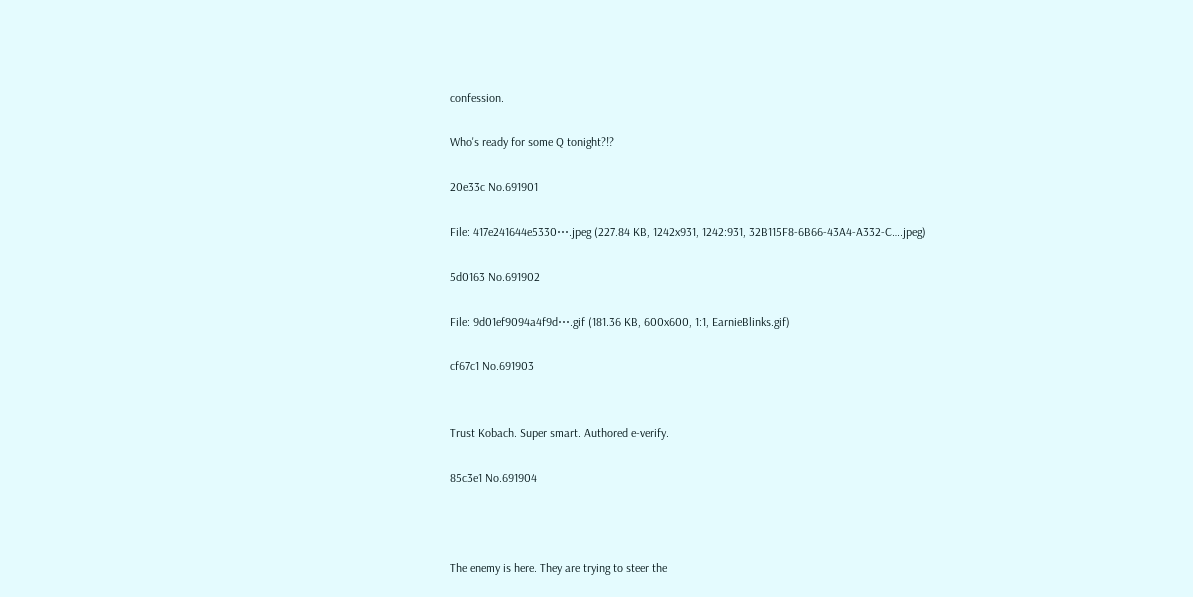confession.

Who's ready for some Q tonight?!?

20e33c No.691901

File: 417e241644e5330⋯.jpeg (227.84 KB, 1242x931, 1242:931, 32B115F8-6B66-43A4-A332-C….jpeg)

5d0163 No.691902

File: 9d01ef9094a4f9d⋯.gif (181.36 KB, 600x600, 1:1, EarnieBlinks.gif)

cf67c1 No.691903


Trust Kobach. Super smart. Authored e-verify.

85c3e1 No.691904



The enemy is here. They are trying to steer the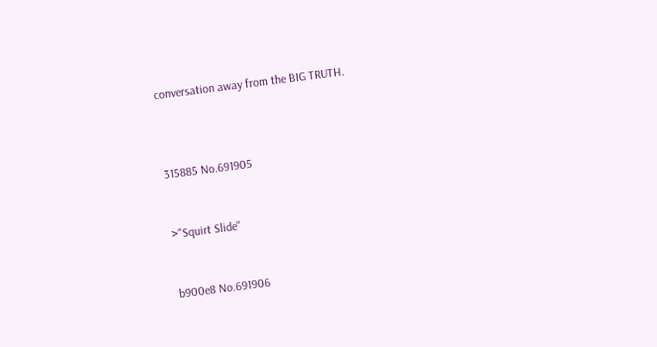conversation away from the BIG TRUTH.



315885 No.691905


>"Squirt Slide"


b900e8 No.691906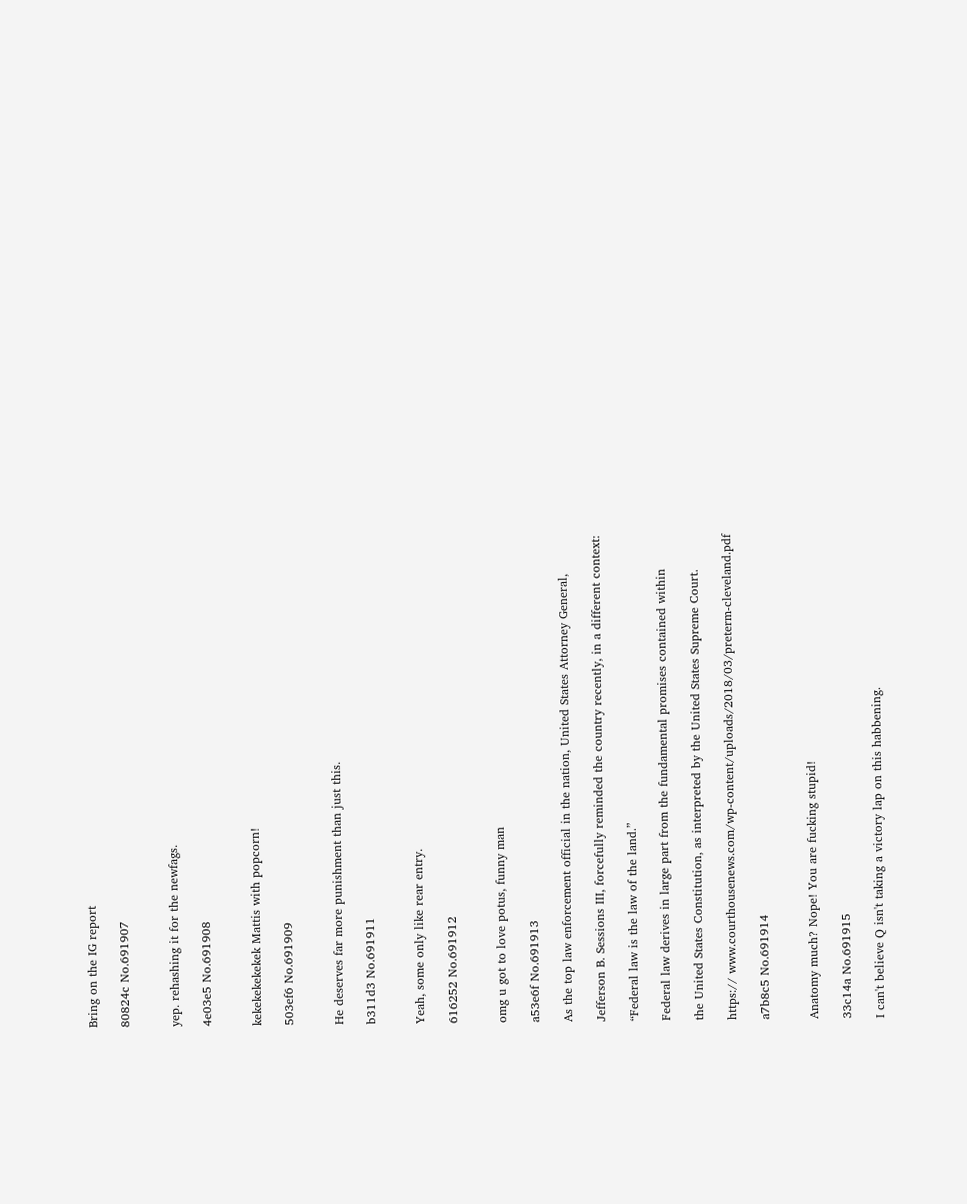Bring on the IG report

80824c No.691907


yep. rehashing it for the newfags.

4e03e5 No.691908


kekekekekekek Mattis with popcorn!

503ef6 No.691909


He deserves far more punishment than just this.

b311d3 No.691911


Yeah, some only like rear entry.

616252 No.691912


omg u got to love potus, funny man

a53e6f No.691913

As the top law enforcement official in the nation, United States Attorney General,

Jefferson B. Sessions III, forcefully reminded the country recently, in a different context:

“Federal law is the law of the land.”

Federal law derives in large part from the fundamental promises contained within

the United States Constitution, as interpreted by the United States Supreme Court.

https:// www.courthousenews.com/wp-content/uploads/2018/03/preterm-cleveland.pdf

a7b8c5 No.691914


Anatomy much? Nope! You are fucking stupid!

33c14a No.691915

I can't believe Q isn't taking a victory lap on this habbening.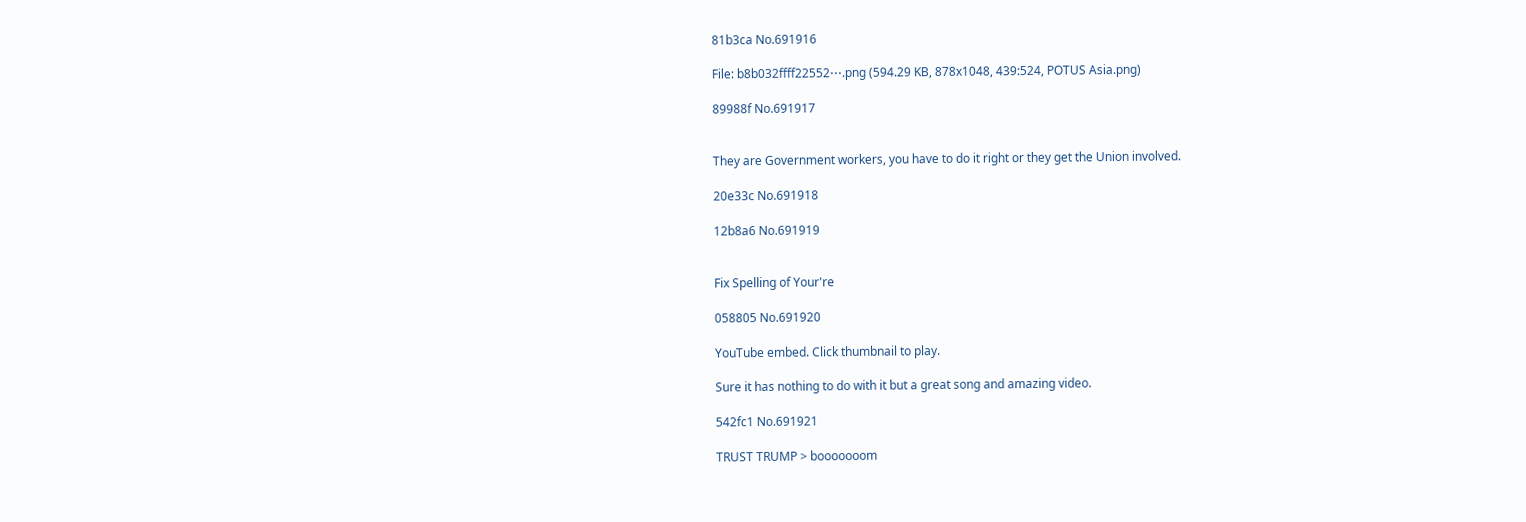81b3ca No.691916

File: b8b032ffff22552⋯.png (594.29 KB, 878x1048, 439:524, POTUS Asia.png)

89988f No.691917


They are Government workers, you have to do it right or they get the Union involved.

20e33c No.691918

12b8a6 No.691919


Fix Spelling of Your're

058805 No.691920

YouTube embed. Click thumbnail to play.

Sure it has nothing to do with it but a great song and amazing video.

542fc1 No.691921

TRUST TRUMP > booooooom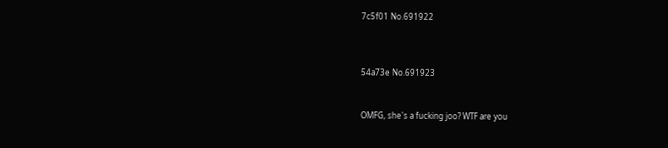7c5f01 No.691922



54a73e No.691923


OMFG, she's a fucking joo? WTF are you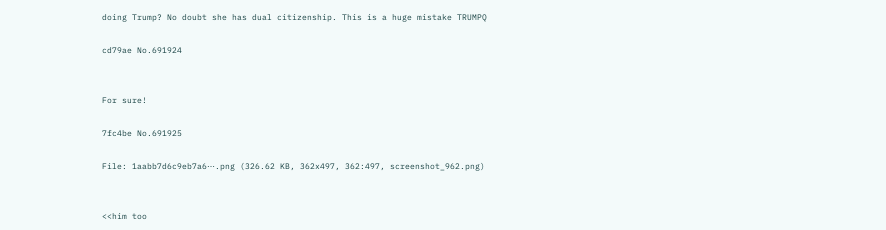doing Trump? No doubt she has dual citizenship. This is a huge mistake TRUMPQ

cd79ae No.691924


For sure!

7fc4be No.691925

File: 1aabb7d6c9eb7a6⋯.png (326.62 KB, 362x497, 362:497, screenshot_962.png)


<<him too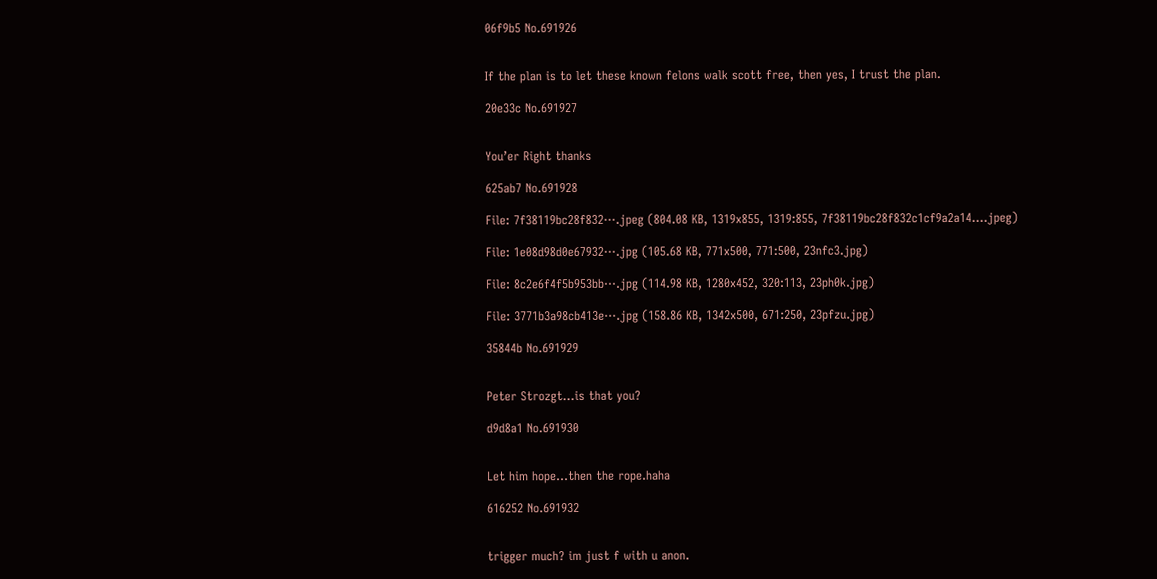06f9b5 No.691926


If the plan is to let these known felons walk scott free, then yes, I trust the plan.

20e33c No.691927


You’er Right thanks

625ab7 No.691928

File: 7f38119bc28f832⋯.jpeg (804.08 KB, 1319x855, 1319:855, 7f38119bc28f832c1cf9a2a14….jpeg)

File: 1e08d98d0e67932⋯.jpg (105.68 KB, 771x500, 771:500, 23nfc3.jpg)

File: 8c2e6f4f5b953bb⋯.jpg (114.98 KB, 1280x452, 320:113, 23ph0k.jpg)

File: 3771b3a98cb413e⋯.jpg (158.86 KB, 1342x500, 671:250, 23pfzu.jpg)

35844b No.691929


Peter Strozgt…is that you?

d9d8a1 No.691930


Let him hope…then the rope.haha

616252 No.691932


trigger much? im just f with u anon.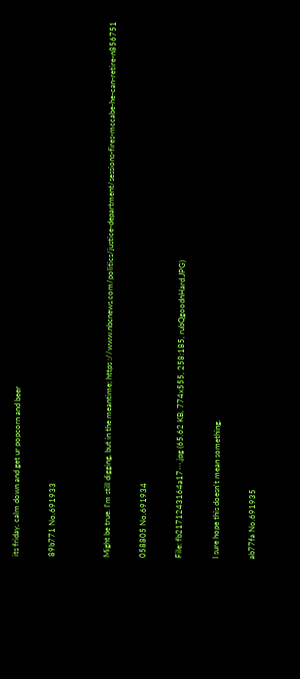its friday, calm down and get ur popcorn and beer

89b771 No.691933


Might be true. I'm still digging, but in the meantime; https ://www.nbcnews.com/politics/justice-department/sessions-fires-mccabe-he-can-retire-n856751

058805 No.691934

File: fb2171243164a17⋯.jpg (65.62 KB, 774x555, 258:185, rubQgoodnHard.JPG)

I sure hope this doesn't mean something.

ab77fa No.691935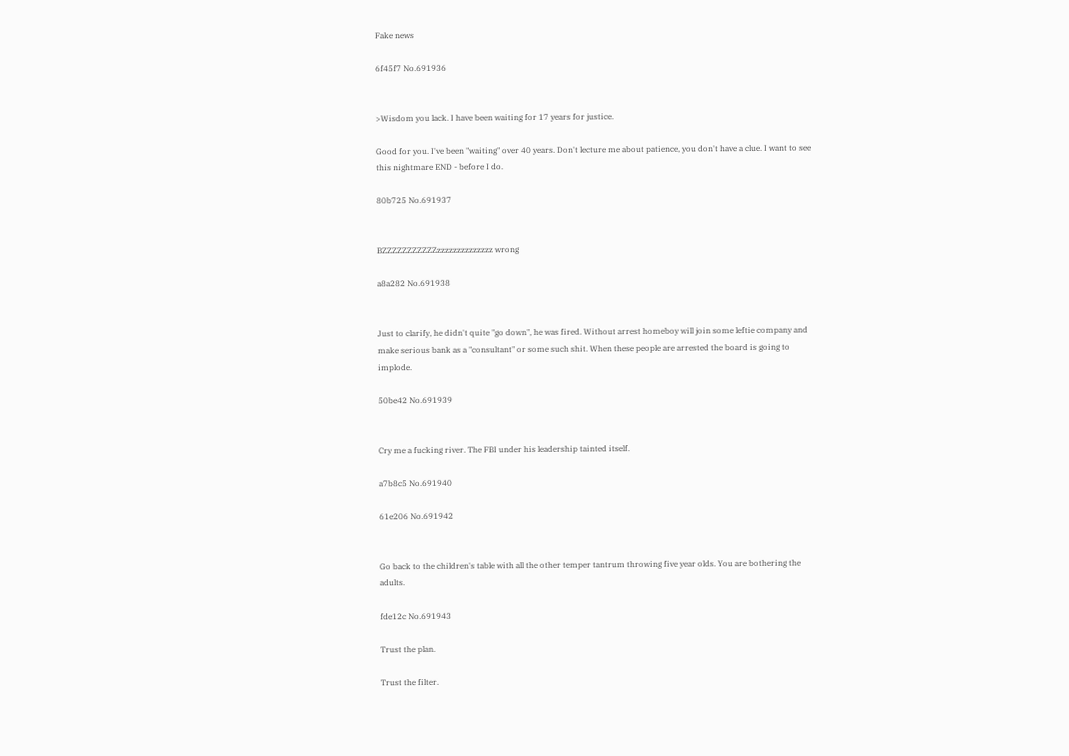Fake news

6f45f7 No.691936


>Wisdom you lack. I have been waiting for 17 years for justice.

Good for you. I've been "waiting" over 40 years. Don't lecture me about patience, you don't have a clue. I want to see this nightmare END - before I do.

80b725 No.691937


BZZZZZZZZZZZzzzzzzzzzzzzzz wrong

a8a282 No.691938


Just to clarify, he didn't quite "go down", he was fired. Without arrest homeboy will join some leftie company and make serious bank as a "consultant" or some such shit. When these people are arrested the board is going to implode.

50be42 No.691939


Cry me a fucking river. The FBI under his leadership tainted itself.

a7b8c5 No.691940

61e206 No.691942


Go back to the children's table with all the other temper tantrum throwing five year olds. You are bothering the adults.

fde12c No.691943

Trust the plan.

Trust the filter.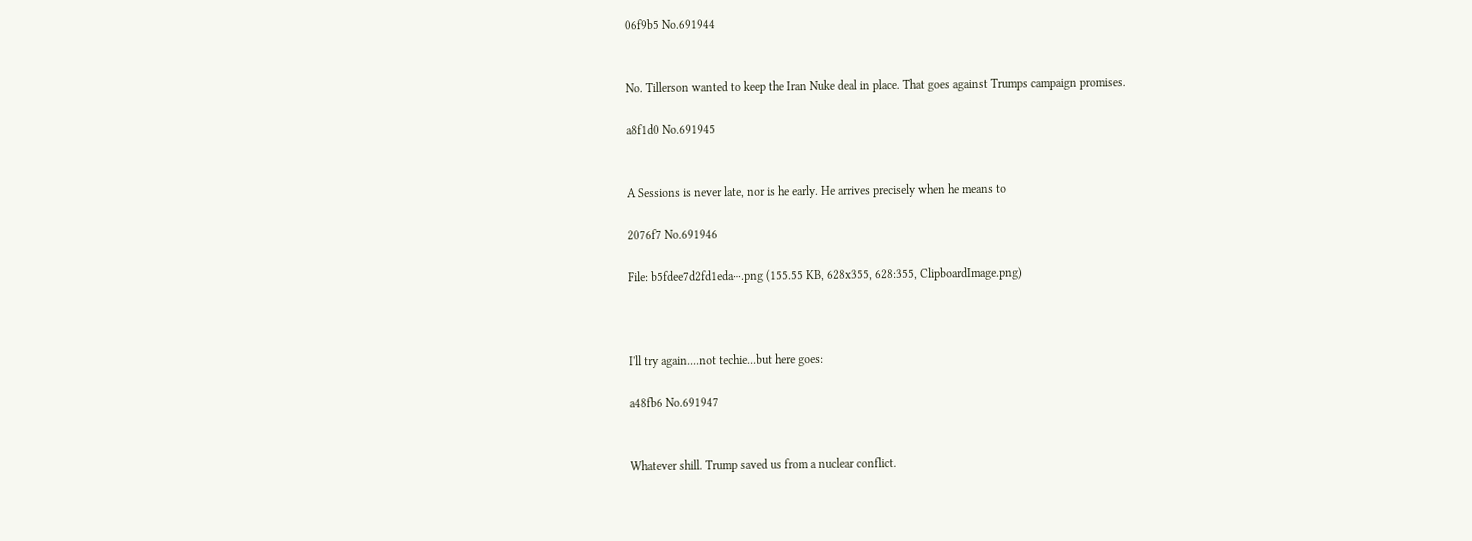06f9b5 No.691944


No. Tillerson wanted to keep the Iran Nuke deal in place. That goes against Trumps campaign promises.

a8f1d0 No.691945


A Sessions is never late, nor is he early. He arrives precisely when he means to

2076f7 No.691946

File: b5fdee7d2fd1eda⋯.png (155.55 KB, 628x355, 628:355, ClipboardImage.png)



I'll try again....not techie...but here goes:

a48fb6 No.691947


Whatever shill. Trump saved us from a nuclear conflict.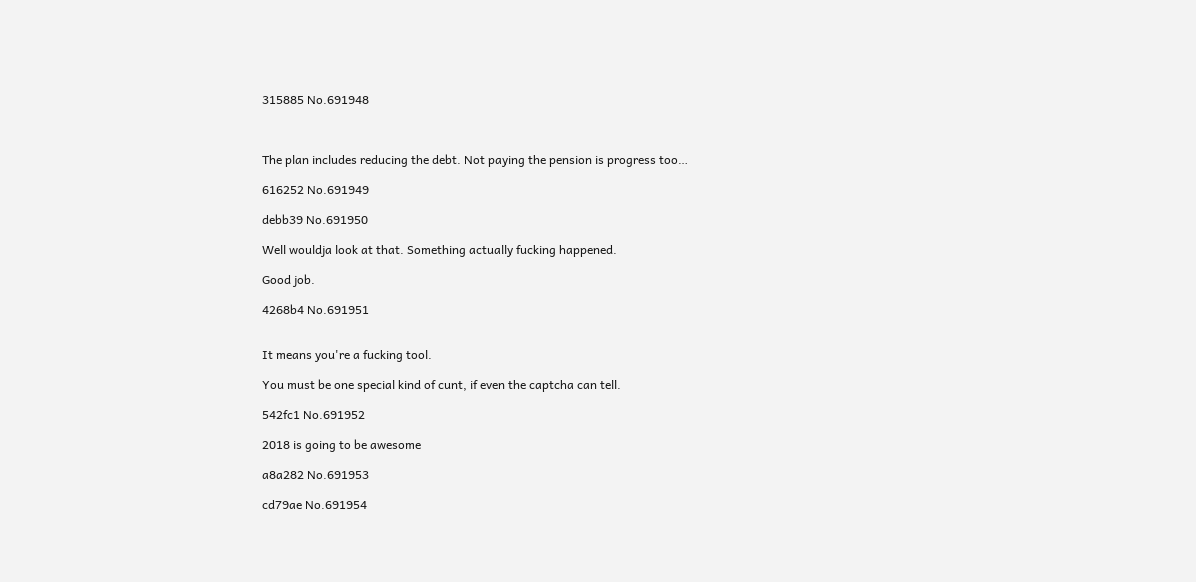315885 No.691948



The plan includes reducing the debt. Not paying the pension is progress too…

616252 No.691949

debb39 No.691950

Well wouldja look at that. Something actually fucking happened.

Good job.

4268b4 No.691951


It means you're a fucking tool.

You must be one special kind of cunt, if even the captcha can tell.

542fc1 No.691952

2018 is going to be awesome

a8a282 No.691953

cd79ae No.691954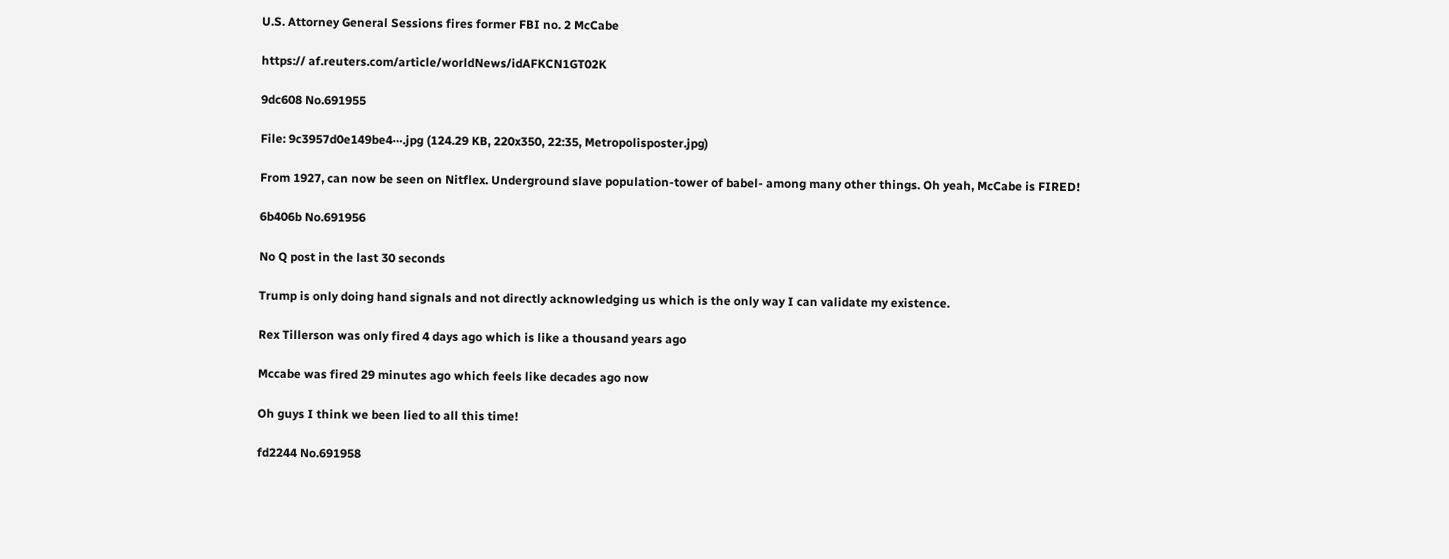U.S. Attorney General Sessions fires former FBI no. 2 McCabe

https:// af.reuters.com/article/worldNews/idAFKCN1GT02K

9dc608 No.691955

File: 9c3957d0e149be4⋯.jpg (124.29 KB, 220x350, 22:35, Metropolisposter.jpg)

From 1927, can now be seen on Nitflex. Underground slave population-tower of babel- among many other things. Oh yeah, McCabe is FIRED!

6b406b No.691956

No Q post in the last 30 seconds

Trump is only doing hand signals and not directly acknowledging us which is the only way I can validate my existence.

Rex Tillerson was only fired 4 days ago which is like a thousand years ago

Mccabe was fired 29 minutes ago which feels like decades ago now

Oh guys I think we been lied to all this time!

fd2244 No.691958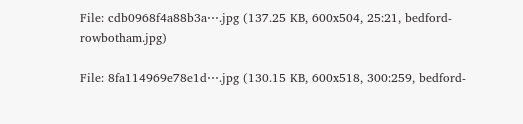File: cdb0968f4a88b3a⋯.jpg (137.25 KB, 600x504, 25:21, bedford-rowbotham.jpg)

File: 8fa114969e78e1d⋯.jpg (130.15 KB, 600x518, 300:259, bedford-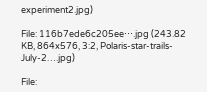experiment2.jpg)

File: 116b7ede6c205ee⋯.jpg (243.82 KB, 864x576, 3:2, Polaris-star-trails-July-2….jpg)

File: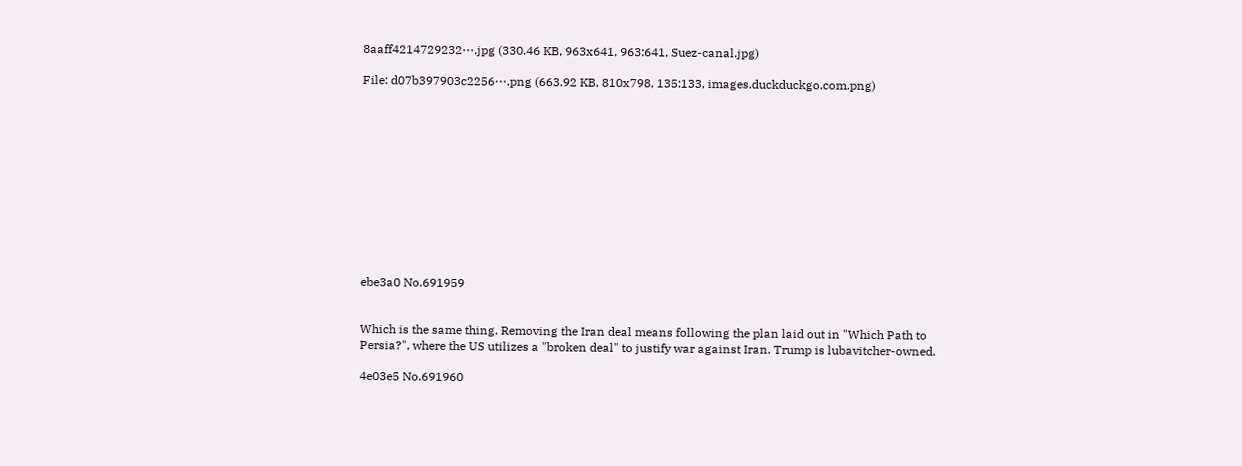8aaff4214729232⋯.jpg (330.46 KB, 963x641, 963:641, Suez-canal.jpg)

File: d07b397903c2256⋯.png (663.92 KB, 810x798, 135:133, images.duckduckgo.com.png)












ebe3a0 No.691959


Which is the same thing. Removing the Iran deal means following the plan laid out in "Which Path to Persia?", where the US utilizes a "broken deal" to justify war against Iran. Trump is lubavitcher-owned.

4e03e5 No.691960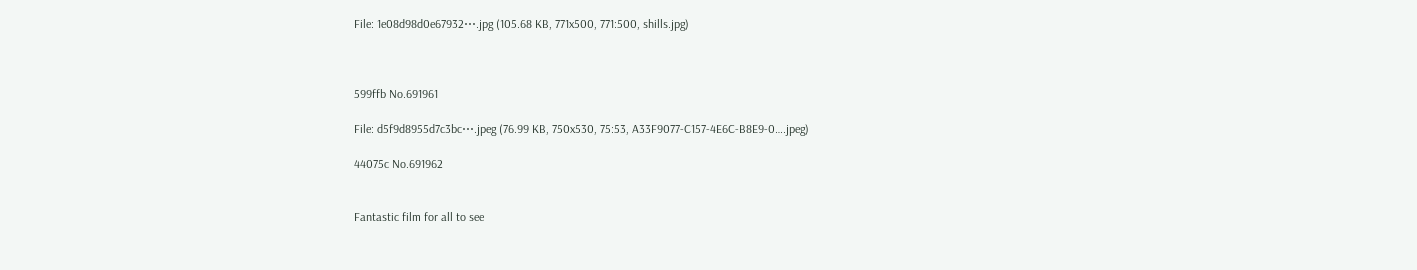File: 1e08d98d0e67932⋯.jpg (105.68 KB, 771x500, 771:500, shills.jpg)



599ffb No.691961

File: d5f9d8955d7c3bc⋯.jpeg (76.99 KB, 750x530, 75:53, A33F9077-C157-4E6C-B8E9-0….jpeg)

44075c No.691962


Fantastic film for all to see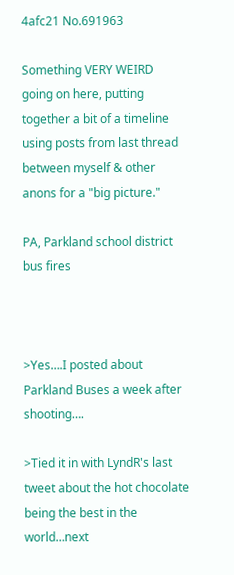4afc21 No.691963

Something VERY WEIRD going on here, putting together a bit of a timeline using posts from last thread between myself & other anons for a "big picture."

PA, Parkland school district bus fires



>Yes….I posted about Parkland Buses a week after shooting….

>Tied it in with LyndR's last tweet about the hot chocolate being the best in the world…next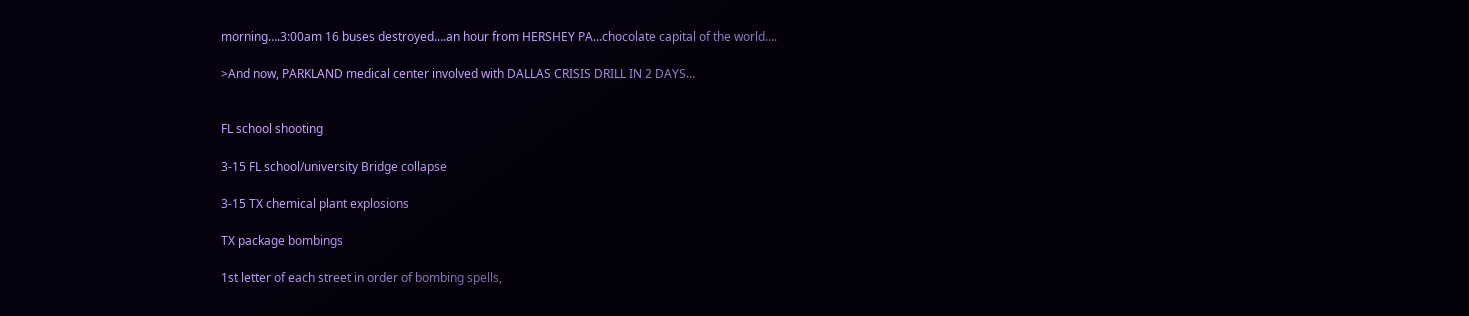morning….3:00am 16 buses destroyed….an hour from HERSHEY PA…chocolate capital of the world….

>And now, PARKLAND medical center involved with DALLAS CRISIS DRILL IN 2 DAYS…


FL school shooting

3-15 FL school/university Bridge collapse

3-15 TX chemical plant explosions

TX package bombings

1st letter of each street in order of bombing spells,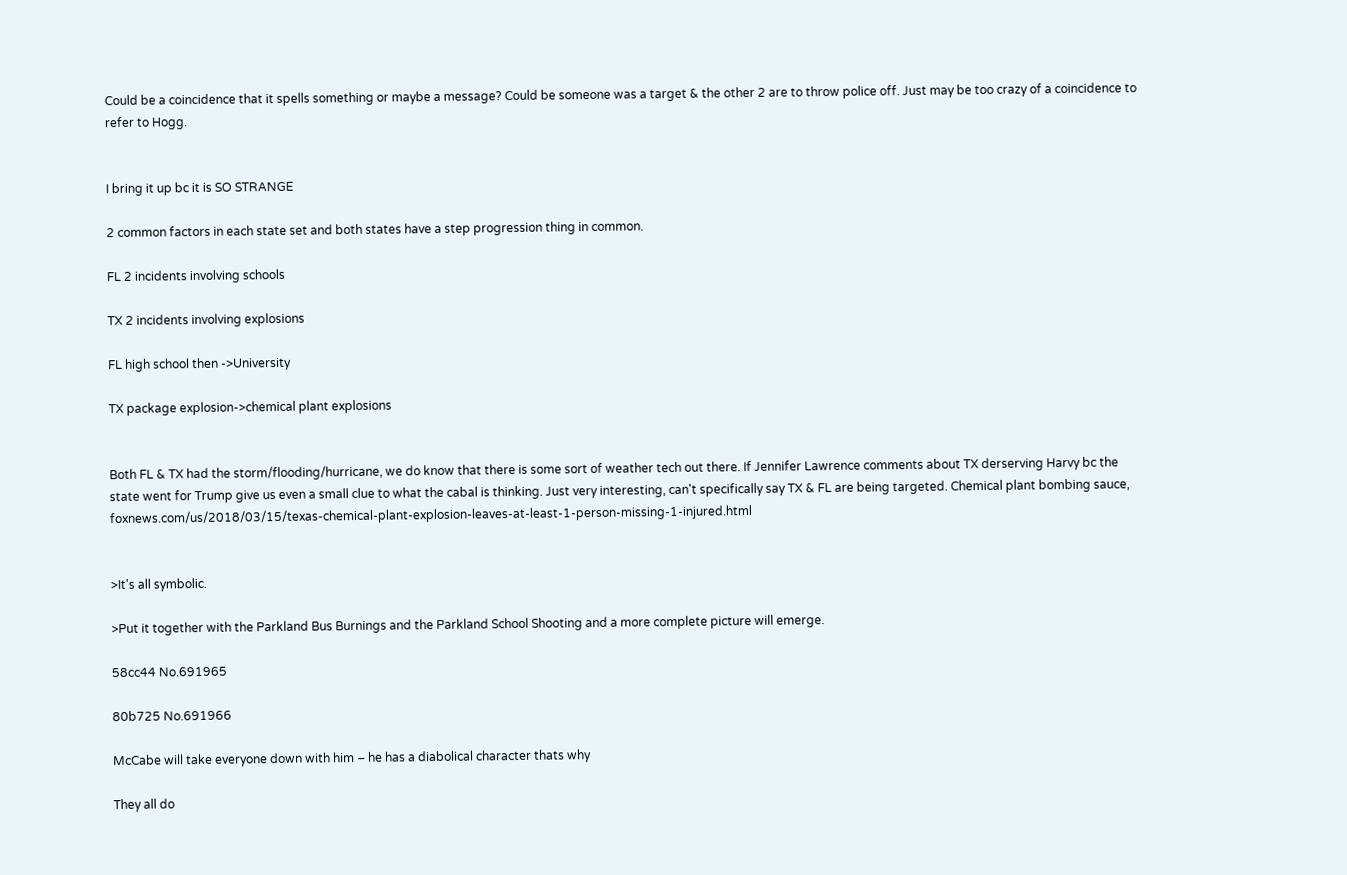Could be a coincidence that it spells something or maybe a message? Could be someone was a target & the other 2 are to throw police off. Just may be too crazy of a coincidence to refer to Hogg.


I bring it up bc it is SO STRANGE

2 common factors in each state set and both states have a step progression thing in common.

FL 2 incidents involving schools

TX 2 incidents involving explosions

FL high school then ->University

TX package explosion->chemical plant explosions


Both FL & TX had the storm/flooding/hurricane, we do know that there is some sort of weather tech out there. If Jennifer Lawrence comments about TX derserving Harvy bc the state went for Trump give us even a small clue to what the cabal is thinking. Just very interesting, can't specifically say TX & FL are being targeted. Chemical plant bombing sauce, foxnews.com/us/2018/03/15/texas-chemical-plant-explosion-leaves-at-least-1-person-missing-1-injured.html


>It's all symbolic.

>Put it together with the Parkland Bus Burnings and the Parkland School Shooting and a more complete picture will emerge.

58cc44 No.691965

80b725 No.691966

McCabe will take everyone down with him – he has a diabolical character thats why

They all do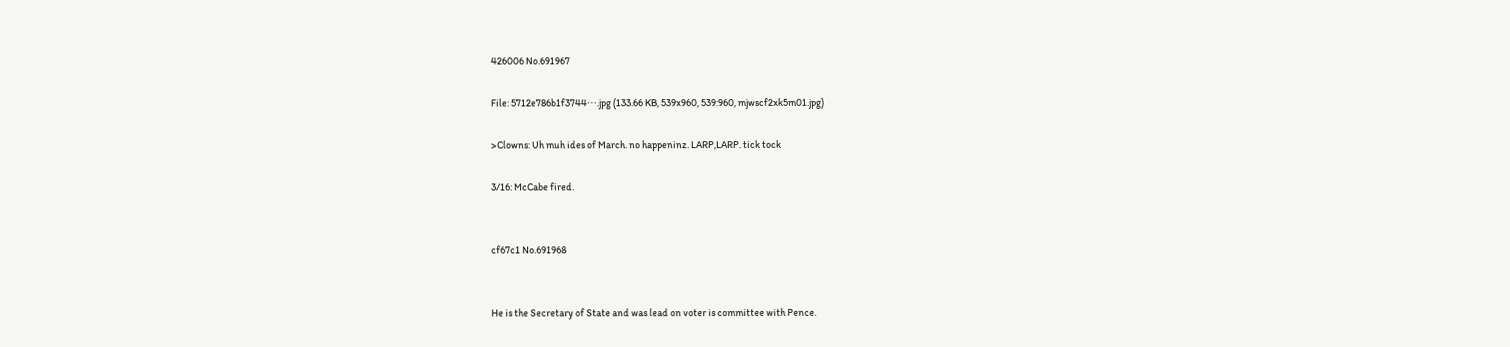426006 No.691967

File: 5712e786b1f3744⋯.jpg (133.66 KB, 539x960, 539:960, mjwscf2xk5m01.jpg)

>Clowns: Uh muh ides of March. no happeninz. LARP,LARP. tick tock

3/16: McCabe fired.


cf67c1 No.691968


He is the Secretary of State and was lead on voter is committee with Pence.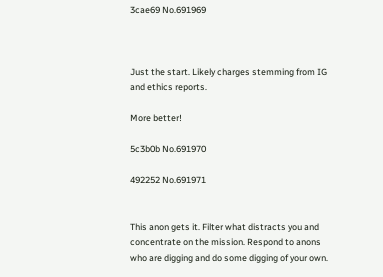3cae69 No.691969



Just the start. Likely charges stemming from IG and ethics reports.

More better!

5c3b0b No.691970

492252 No.691971


This anon gets it. Filter what distracts you and concentrate on the mission. Respond to anons who are digging and do some digging of your own.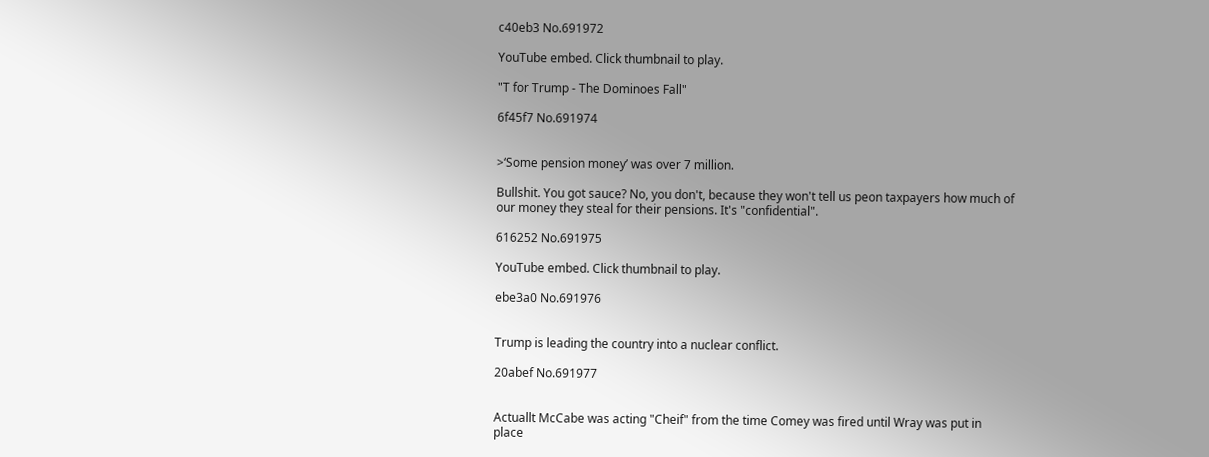c40eb3 No.691972

YouTube embed. Click thumbnail to play.

"T for Trump - The Dominoes Fall"

6f45f7 No.691974


>‘Some pension money’ was over 7 million.

Bullshit. You got sauce? No, you don't, because they won't tell us peon taxpayers how much of our money they steal for their pensions. It's "confidential".

616252 No.691975

YouTube embed. Click thumbnail to play.

ebe3a0 No.691976


Trump is leading the country into a nuclear conflict.

20abef No.691977


Actuallt McCabe was acting "Cheif" from the time Comey was fired until Wray was put in place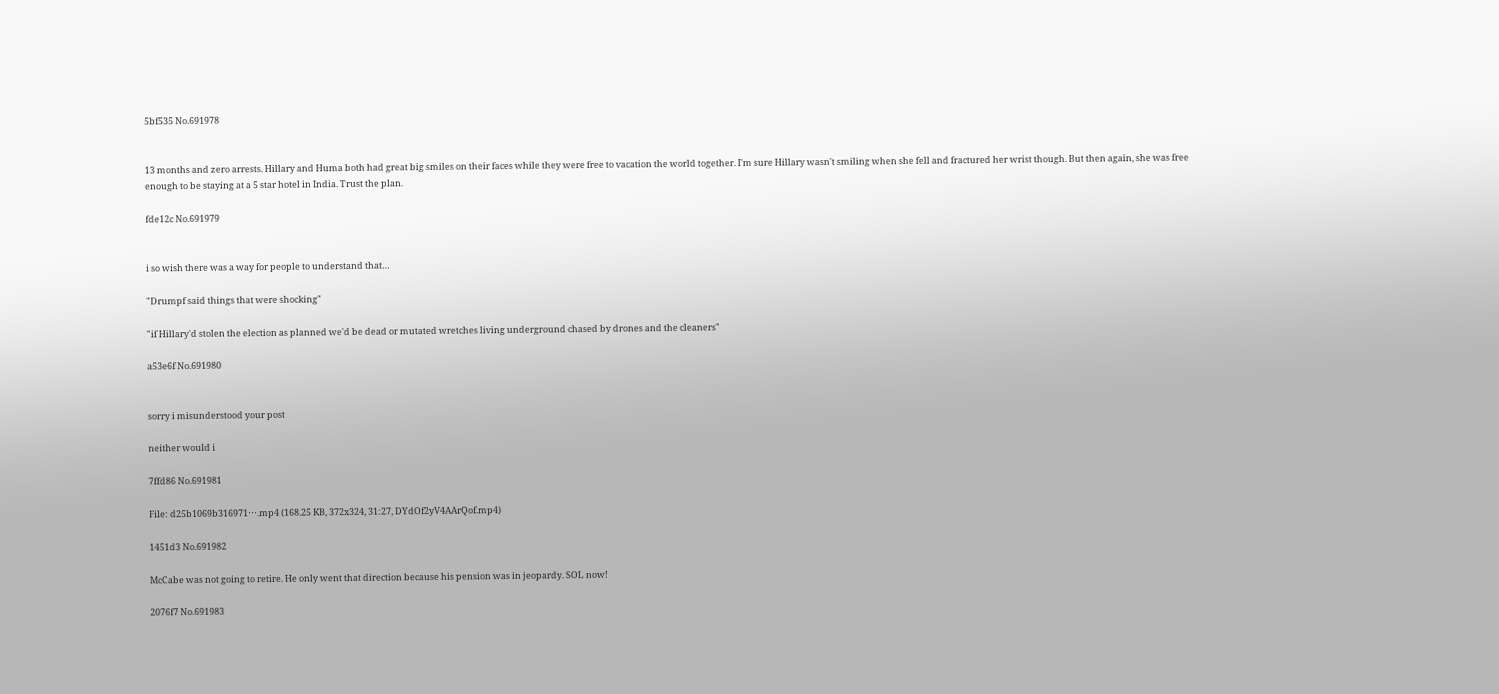5bf535 No.691978


13 months and zero arrests. Hillary and Huma both had great big smiles on their faces while they were free to vacation the world together. I'm sure Hillary wasn't smiling when she fell and fractured her wrist though. But then again, she was free enough to be staying at a 5 star hotel in India. Trust the plan.

fde12c No.691979


i so wish there was a way for people to understand that…

"Drumpf said things that were shocking"

"if Hillary'd stolen the election as planned we'd be dead or mutated wretches living underground chased by drones and the cleaners"

a53e6f No.691980


sorry i misunderstood your post

neither would i

7ffd86 No.691981

File: d25b1069b316971⋯.mp4 (168.25 KB, 372x324, 31:27, DYdOf2yV4AArQof.mp4)

1451d3 No.691982

McCabe was not going to retire. He only went that direction because his pension was in jeopardy. SOL now!

2076f7 No.691983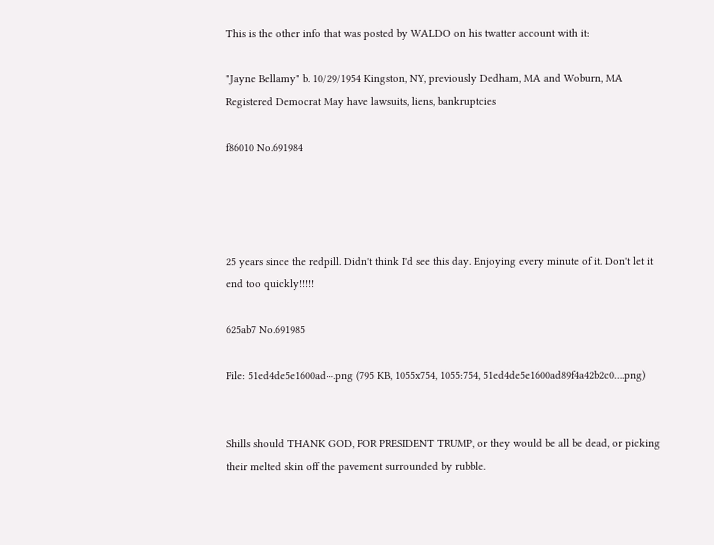This is the other info that was posted by WALDO on his twatter account with it:

"Jayne Bellamy" b. 10/29/1954 Kingston, NY, previously Dedham, MA and Woburn, MA Registered Democrat May have lawsuits, liens, bankruptcies

f86010 No.691984




25 years since the redpill. Didn't think I'd see this day. Enjoying every minute of it. Don't let it end too quickly!!!!!

625ab7 No.691985

File: 51ed4de5e1600ad⋯.png (795 KB, 1055x754, 1055:754, 51ed4de5e1600ad89f4a42b2c0….png)


Shills should THANK GOD, FOR PRESIDENT TRUMP, or they would be all be dead, or picking their melted skin off the pavement surrounded by rubble.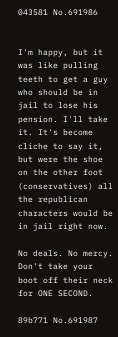043581 No.691986


I'm happy, but it was like pulling teeth to get a guy who should be in jail to lose his pension. I'll take it. It's become cliche to say it, but were the shoe on the other foot (conservatives) all the republican characters would be in jail right now.

No deals. No mercy. Don't take your boot off their neck for ONE SECOND.

89b771 No.691987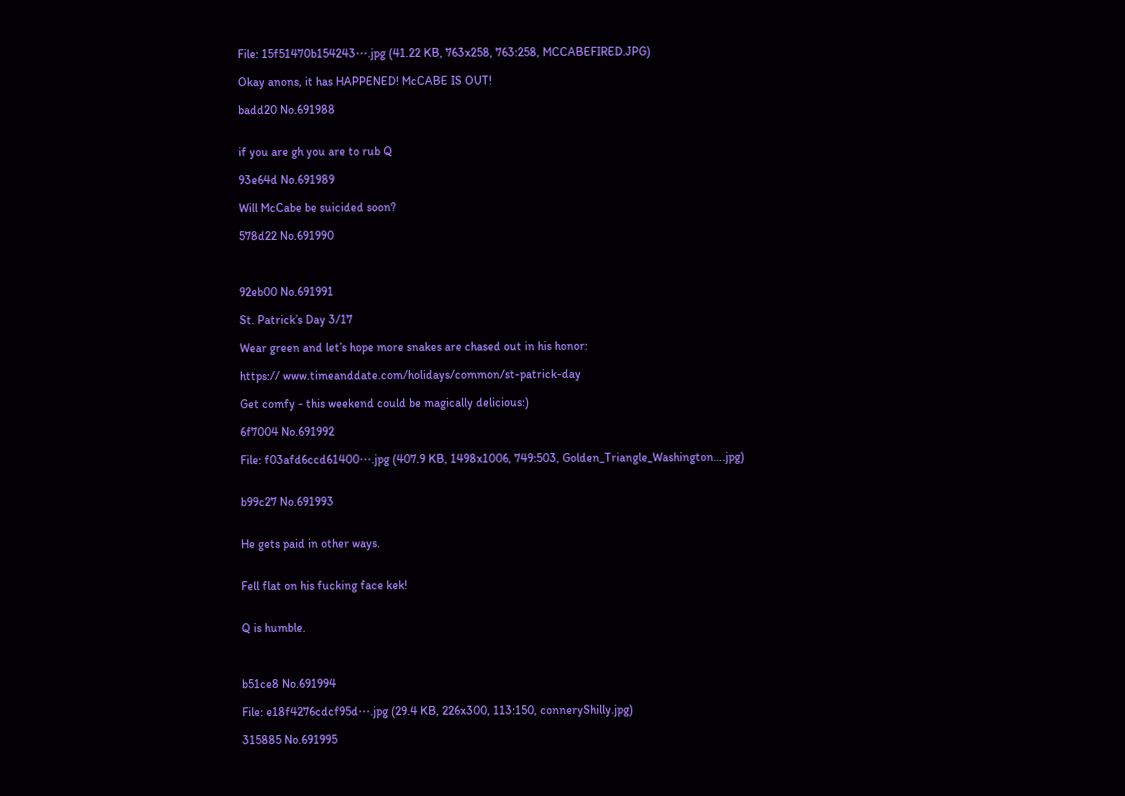File: 15f51470b154243⋯.jpg (41.22 KB, 763x258, 763:258, MCCABEFIRED.JPG)

Okay anons, it has HAPPENED! McCABE IS OUT!

badd20 No.691988


if you are gh you are to rub Q

93e64d No.691989

Will McCabe be suicided soon?

578d22 No.691990



92eb00 No.691991

St. Patrick’s Day 3/17

Wear green and let’s hope more snakes are chased out in his honor:

https:// www.timeanddate.com/holidays/common/st-patrick-day

Get comfy - this weekend could be magically delicious:)

6f7004 No.691992

File: f03afd6ccd61400⋯.jpg (407.9 KB, 1498x1006, 749:503, Golden_Triangle_Washington….jpg)


b99c27 No.691993


He gets paid in other ways.


Fell flat on his fucking face kek!


Q is humble.



b51ce8 No.691994

File: e18f4276cdcf95d⋯.jpg (29.4 KB, 226x300, 113:150, conneryShilly.jpg)

315885 No.691995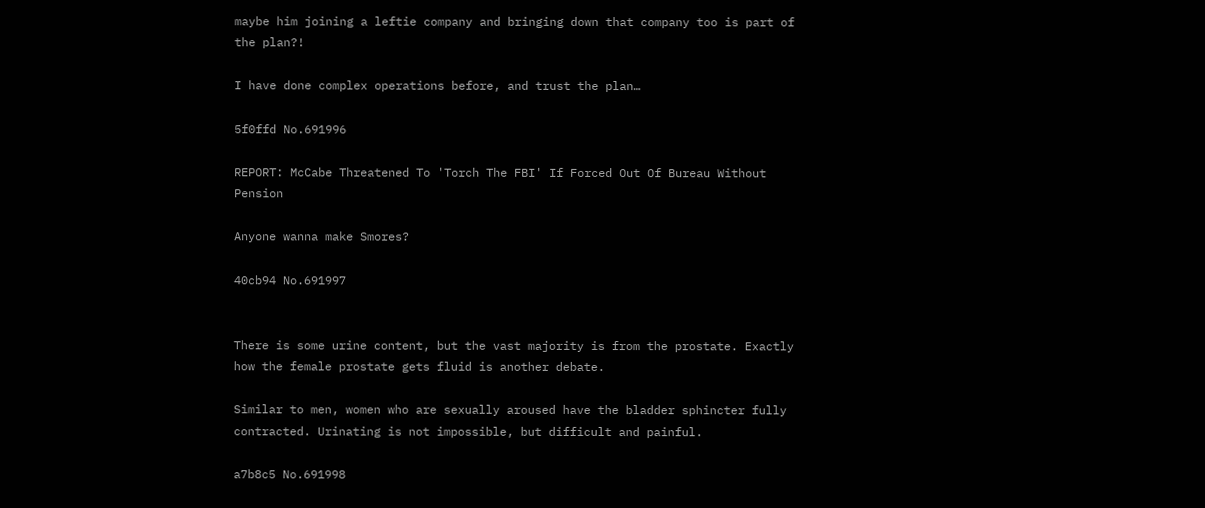maybe him joining a leftie company and bringing down that company too is part of the plan?!

I have done complex operations before, and trust the plan…

5f0ffd No.691996

REPORT: McCabe Threatened To 'Torch The FBI' If Forced Out Of Bureau Without Pension

Anyone wanna make Smores?

40cb94 No.691997


There is some urine content, but the vast majority is from the prostate. Exactly how the female prostate gets fluid is another debate.

Similar to men, women who are sexually aroused have the bladder sphincter fully contracted. Urinating is not impossible, but difficult and painful.

a7b8c5 No.691998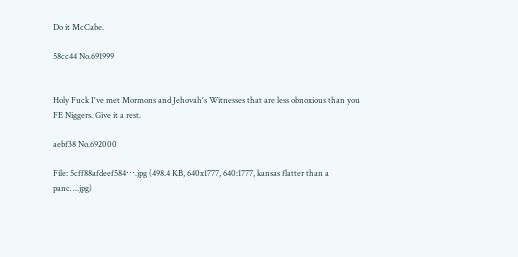Do it McCabe.

58cc44 No.691999


Holy Fuck I've met Mormons and Jehovah's Witnesses that are less obnoxious than you FE Niggers. Give it a rest.

aebf38 No.692000

File: 5cff88afdeef584⋯.jpg (498.4 KB, 640x1777, 640:1777, kansas flatter than a panc….jpg)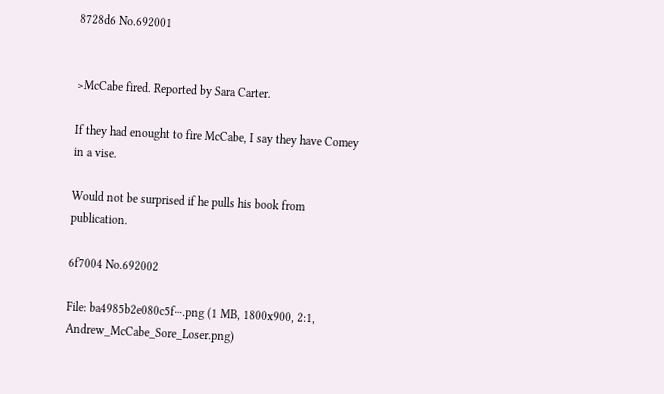8728d6 No.692001


>McCabe fired. Reported by Sara Carter.

If they had enought to fire McCabe, I say they have Comey in a vise.

Would not be surprised if he pulls his book from publication.

6f7004 No.692002

File: ba4985b2e080c5f⋯.png (1 MB, 1800x900, 2:1, Andrew_McCabe_Sore_Loser.png)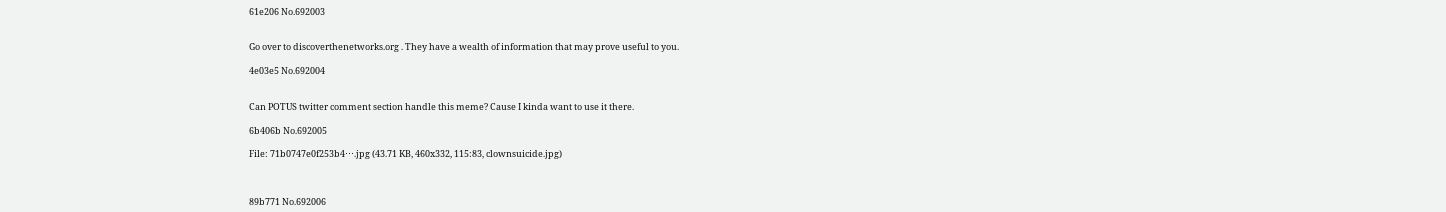61e206 No.692003


Go over to discoverthenetworks.org . They have a wealth of information that may prove useful to you.

4e03e5 No.692004


Can POTUS twitter comment section handle this meme? Cause I kinda want to use it there.

6b406b No.692005

File: 71b0747e0f253b4⋯.jpg (43.71 KB, 460x332, 115:83, clownsuicide.jpg)



89b771 No.692006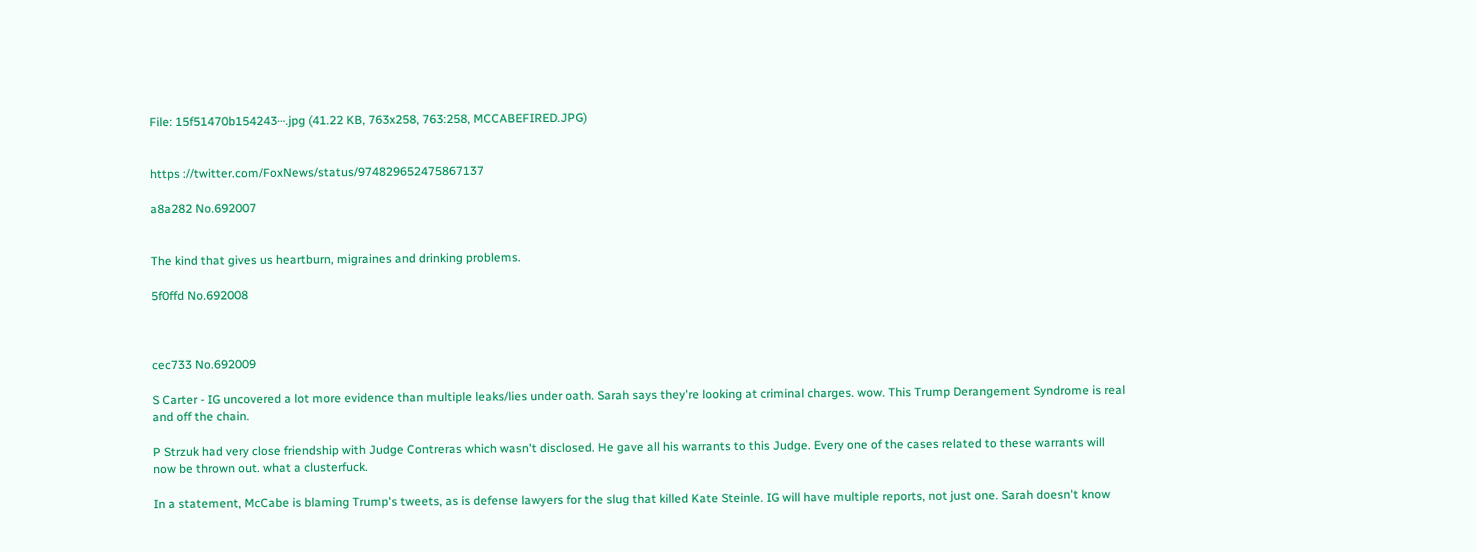File: 15f51470b154243⋯.jpg (41.22 KB, 763x258, 763:258, MCCABEFIRED.JPG)


https ://twitter.com/FoxNews/status/974829652475867137

a8a282 No.692007


The kind that gives us heartburn, migraines and drinking problems.

5f0ffd No.692008



cec733 No.692009

S Carter - IG uncovered a lot more evidence than multiple leaks/lies under oath. Sarah says they're looking at criminal charges. wow. This Trump Derangement Syndrome is real and off the chain.

P Strzuk had very close friendship with Judge Contreras which wasn't disclosed. He gave all his warrants to this Judge. Every one of the cases related to these warrants will now be thrown out. what a clusterfuck.

In a statement, McCabe is blaming Trump's tweets, as is defense lawyers for the slug that killed Kate Steinle. IG will have multiple reports, not just one. Sarah doesn't know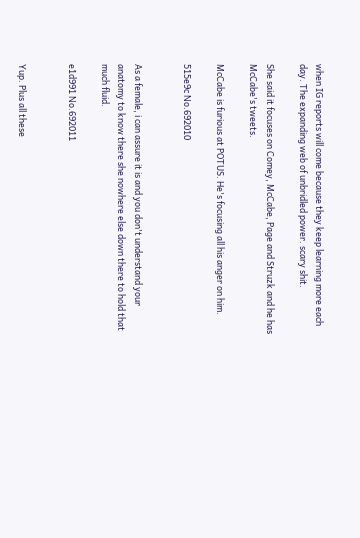when IG reports will come because they keep learning more each day. The expanding web of unbridled power. scary shit.

She said it focuses on Comey, McCabe, Page and Struzk and he has McCabe's tweets.

McCabe is furious at POTUS. He's focusing all his anger on him.

515e9c No.692010


As a female, i can assure it is and you don't understand your anatomy to know there she nowhere else down there to hold that much fluid.

e1d991 No.692011


Yup. Plus all these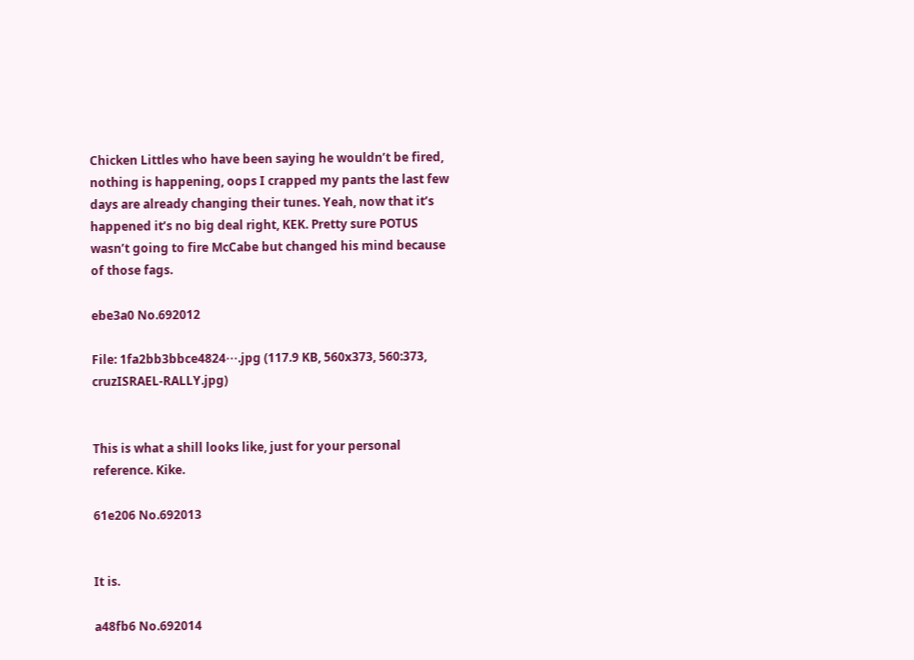Chicken Littles who have been saying he wouldn’t be fired, nothing is happening, oops I crapped my pants the last few days are already changing their tunes. Yeah, now that it’s happened it’s no big deal right, KEK. Pretty sure POTUS wasn’t going to fire McCabe but changed his mind because of those fags.

ebe3a0 No.692012

File: 1fa2bb3bbce4824⋯.jpg (117.9 KB, 560x373, 560:373, cruzISRAEL-RALLY.jpg)


This is what a shill looks like, just for your personal reference. Kike.

61e206 No.692013


It is.

a48fb6 No.692014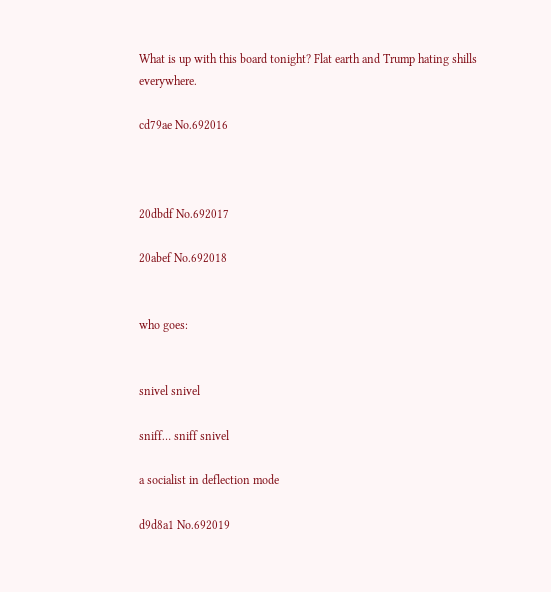What is up with this board tonight? Flat earth and Trump hating shills everywhere.

cd79ae No.692016



20dbdf No.692017

20abef No.692018


who goes:


snivel snivel

sniff… sniff snivel

a socialist in deflection mode

d9d8a1 No.692019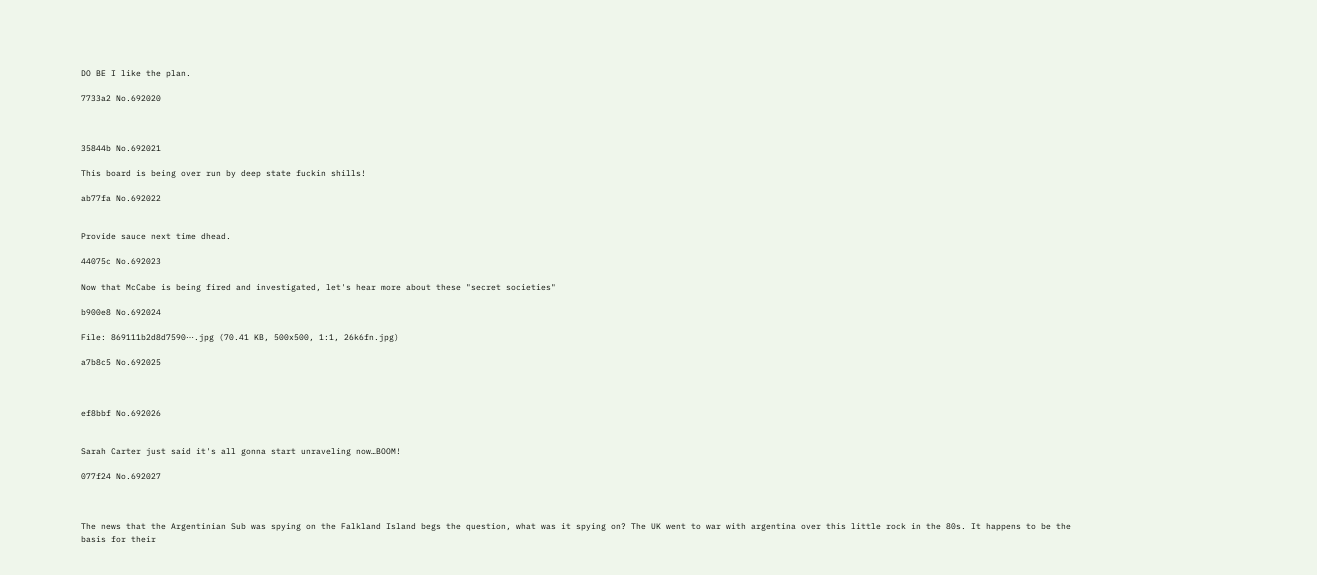DO BE I like the plan.

7733a2 No.692020



35844b No.692021

This board is being over run by deep state fuckin shills!

ab77fa No.692022


Provide sauce next time dhead.

44075c No.692023

Now that McCabe is being fired and investigated, let's hear more about these "secret societies"

b900e8 No.692024

File: 869111b2d8d7590⋯.jpg (70.41 KB, 500x500, 1:1, 26k6fn.jpg)

a7b8c5 No.692025



ef8bbf No.692026


Sarah Carter just said it's all gonna start unraveling now…BOOM!

077f24 No.692027



The news that the Argentinian Sub was spying on the Falkland Island begs the question, what was it spying on? The UK went to war with argentina over this little rock in the 80s. It happens to be the basis for their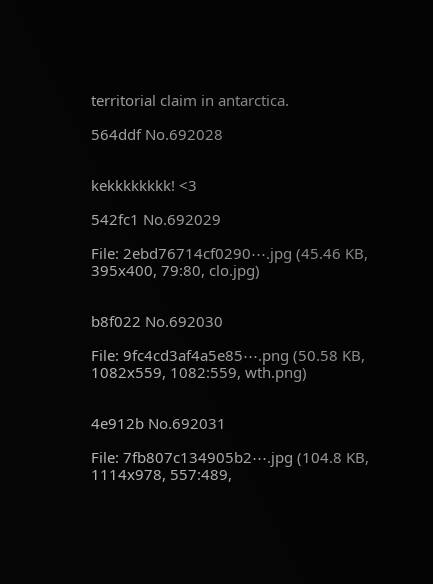territorial claim in antarctica.

564ddf No.692028


kekkkkkkkk! <3

542fc1 No.692029

File: 2ebd76714cf0290⋯.jpg (45.46 KB, 395x400, 79:80, clo.jpg)


b8f022 No.692030

File: 9fc4cd3af4a5e85⋯.png (50.58 KB, 1082x559, 1082:559, wth.png)


4e912b No.692031

File: 7fb807c134905b2⋯.jpg (104.8 KB, 1114x978, 557:489,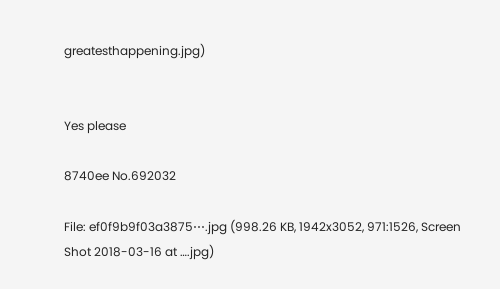greatesthappening.jpg)


Yes please

8740ee No.692032

File: ef0f9b9f03a3875⋯.jpg (998.26 KB, 1942x3052, 971:1526, Screen Shot 2018-03-16 at ….jpg)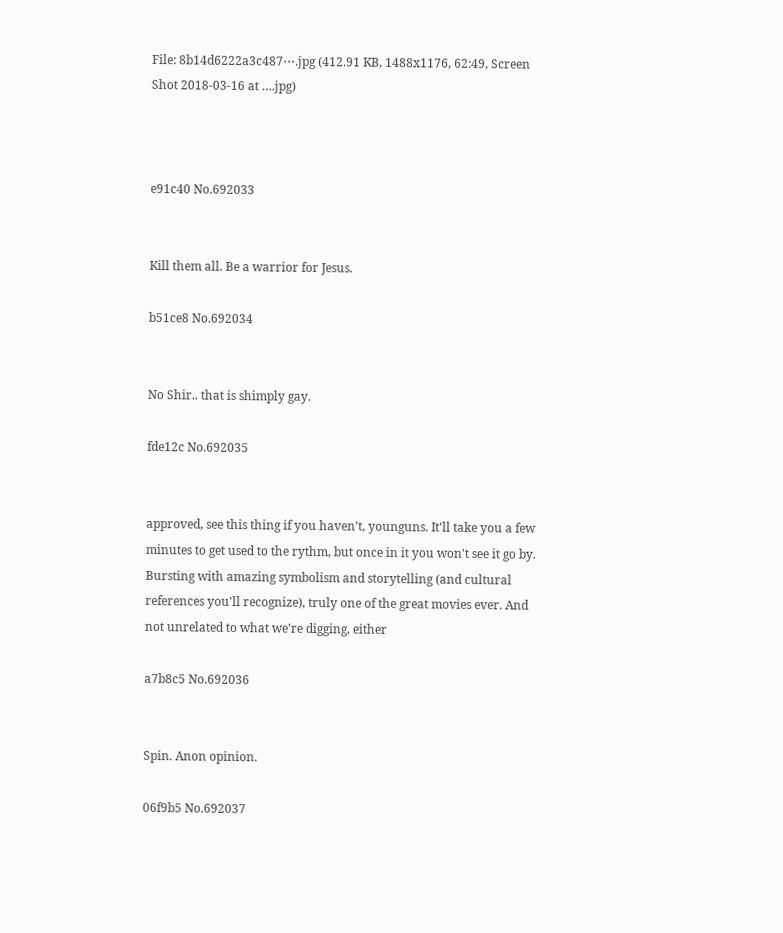File: 8b14d6222a3c487⋯.jpg (412.91 KB, 1488x1176, 62:49, Screen Shot 2018-03-16 at ….jpg)



e91c40 No.692033


Kill them all. Be a warrior for Jesus.

b51ce8 No.692034


No Shir.. that is shimply gay.

fde12c No.692035


approved, see this thing if you haven't, younguns. It'll take you a few minutes to get used to the rythm, but once in it you won't see it go by. Bursting with amazing symbolism and storytelling (and cultural references you'll recognize), truly one of the great movies ever. And not unrelated to what we're digging, either

a7b8c5 No.692036


Spin. Anon opinion.

06f9b5 No.692037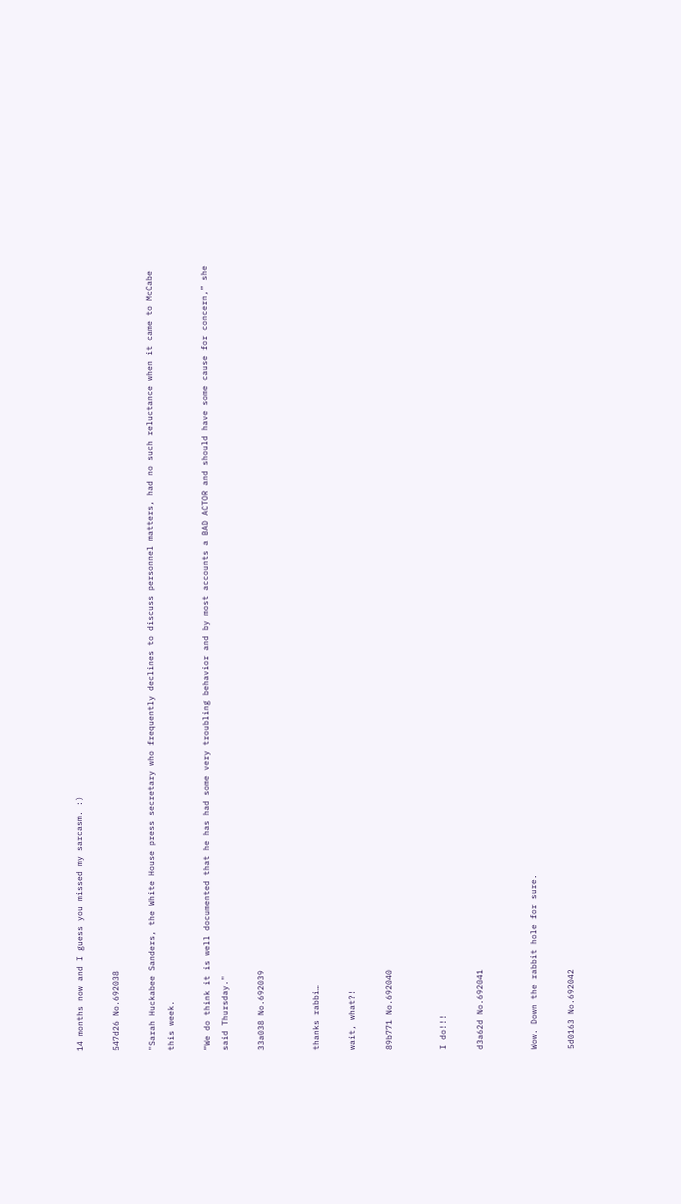14 months now and I guess you missed my sarcasm. :)

547d26 No.692038

"Sarah Huckabee Sanders, the White House press secretary who frequently declines to discuss personnel matters, had no such reluctance when it came to McCabe this week.

“We do think it is well documented that he has had some very troubling behavior and by most accounts a BAD ACTOR and should have some cause for concern,” she said Thursday."

33a038 No.692039


thanks rabbi…

wait, what?!

89b771 No.692040


I do!!!

d3a62d No.692041


Wow. Down the rabbit hole for sure.

5d0163 No.692042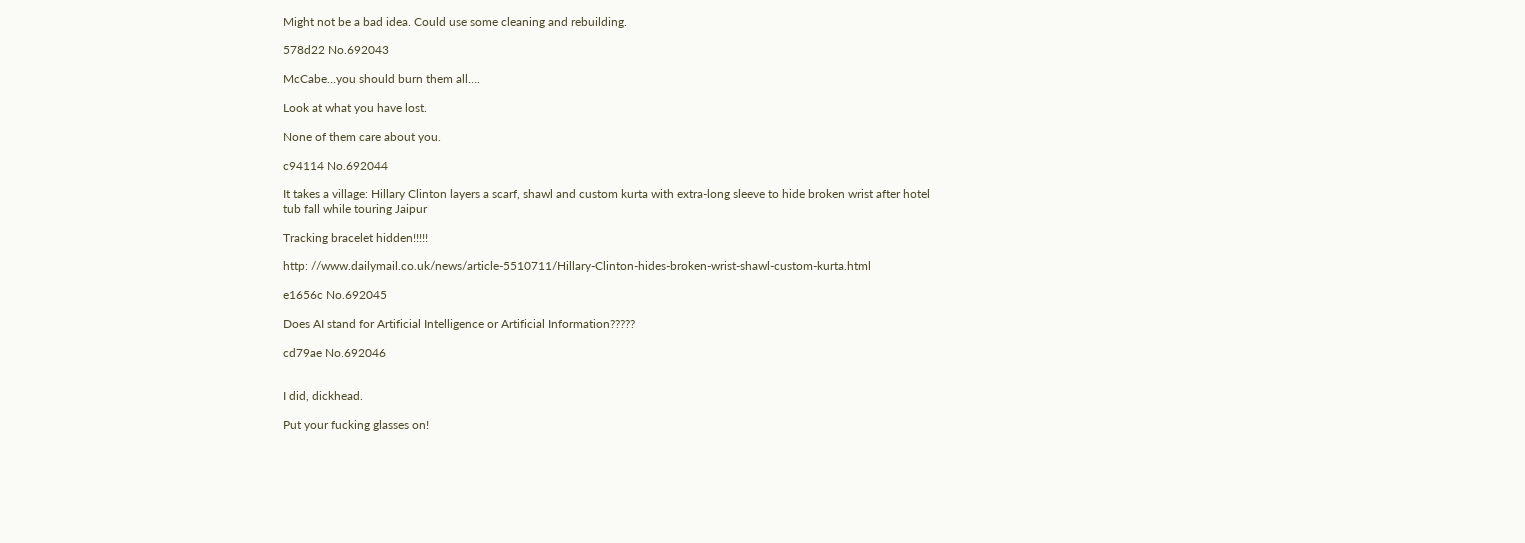Might not be a bad idea. Could use some cleaning and rebuilding.

578d22 No.692043

McCabe…you should burn them all….

Look at what you have lost.

None of them care about you.

c94114 No.692044

It takes a village: Hillary Clinton layers a scarf, shawl and custom kurta with extra-long sleeve to hide broken wrist after hotel tub fall while touring Jaipur

Tracking bracelet hidden!!!!!

http: //www.dailymail.co.uk/news/article-5510711/Hillary-Clinton-hides-broken-wrist-shawl-custom-kurta.html

e1656c No.692045

Does AI stand for Artificial Intelligence or Artificial Information?????

cd79ae No.692046


I did, dickhead.

Put your fucking glasses on!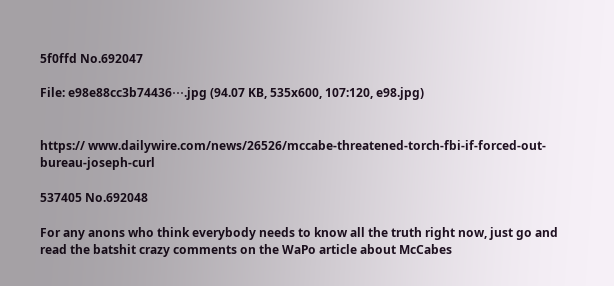5f0ffd No.692047

File: e98e88cc3b74436⋯.jpg (94.07 KB, 535x600, 107:120, e98.jpg)


https:// www.dailywire.com/news/26526/mccabe-threatened-torch-fbi-if-forced-out-bureau-joseph-curl

537405 No.692048

For any anons who think everybody needs to know all the truth right now, just go and read the batshit crazy comments on the WaPo article about McCabes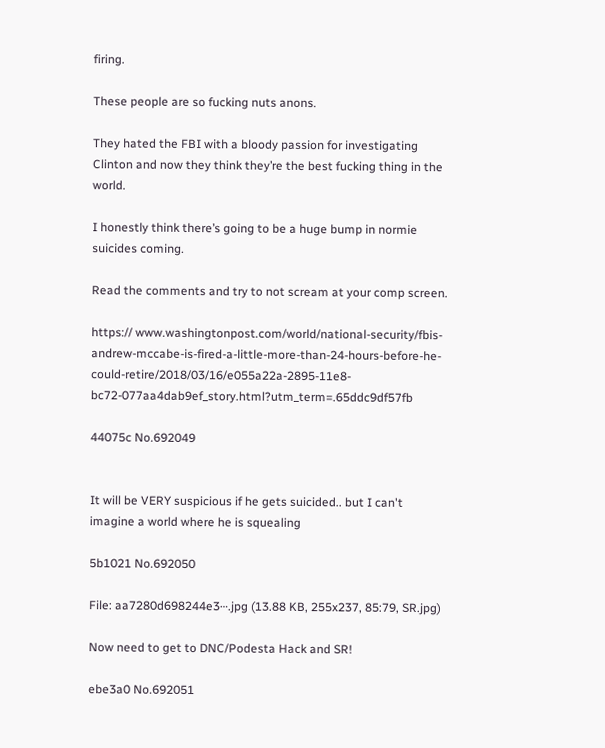firing.

These people are so fucking nuts anons.

They hated the FBI with a bloody passion for investigating Clinton and now they think they’re the best fucking thing in the world.

I honestly think there’s going to be a huge bump in normie suicides coming.

Read the comments and try to not scream at your comp screen.

https:// www.washingtonpost.com/world/national-security/fbis-andrew-mccabe-is-fired-a-little-more-than-24-hours-before-he-could-retire/2018/03/16/e055a22a-2895-11e8-bc72-077aa4dab9ef_story.html?utm_term=.65ddc9df57fb

44075c No.692049


It will be VERY suspicious if he gets suicided.. but I can't imagine a world where he is squealing

5b1021 No.692050

File: aa7280d698244e3⋯.jpg (13.88 KB, 255x237, 85:79, SR.jpg)

Now need to get to DNC/Podesta Hack and SR!

ebe3a0 No.692051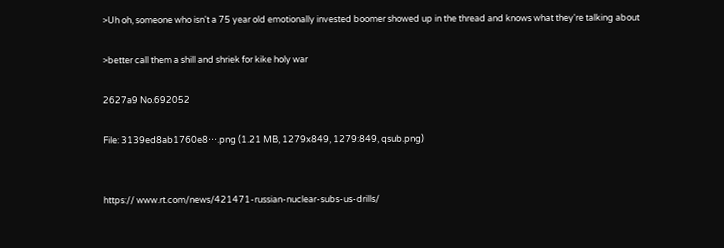>Uh oh, someone who isn't a 75 year old emotionally invested boomer showed up in the thread and knows what they're talking about

>better call them a shill and shriek for kike holy war

2627a9 No.692052

File: 3139ed8ab1760e8⋯.png (1.21 MB, 1279x849, 1279:849, qsub.png)


https:// www.rt.com/news/421471-russian-nuclear-subs-us-drills/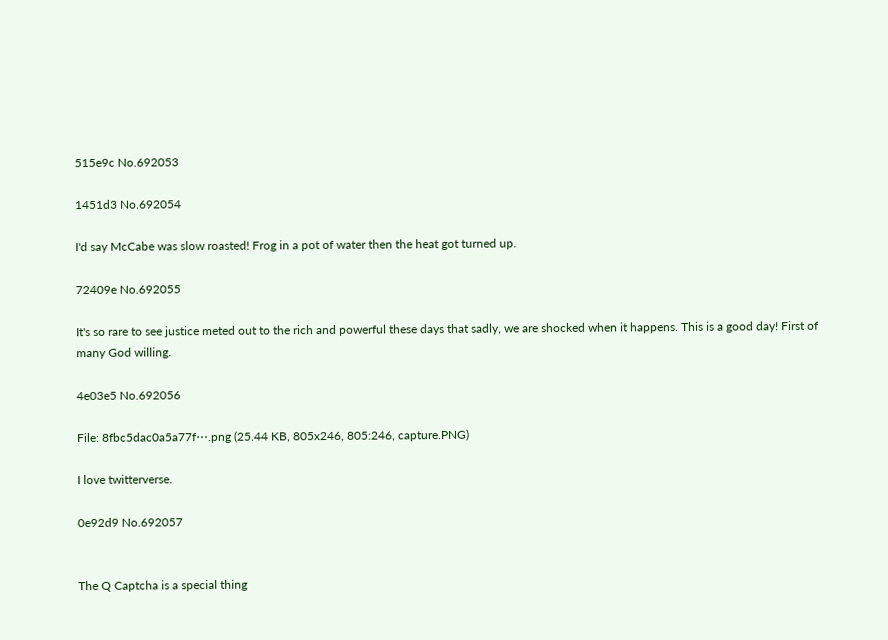515e9c No.692053

1451d3 No.692054

I'd say McCabe was slow roasted! Frog in a pot of water then the heat got turned up.

72409e No.692055

It's so rare to see justice meted out to the rich and powerful these days that sadly, we are shocked when it happens. This is a good day! First of many God willing.

4e03e5 No.692056

File: 8fbc5dac0a5a77f⋯.png (25.44 KB, 805x246, 805:246, capture.PNG)

I love twitterverse.

0e92d9 No.692057


The Q Captcha is a special thing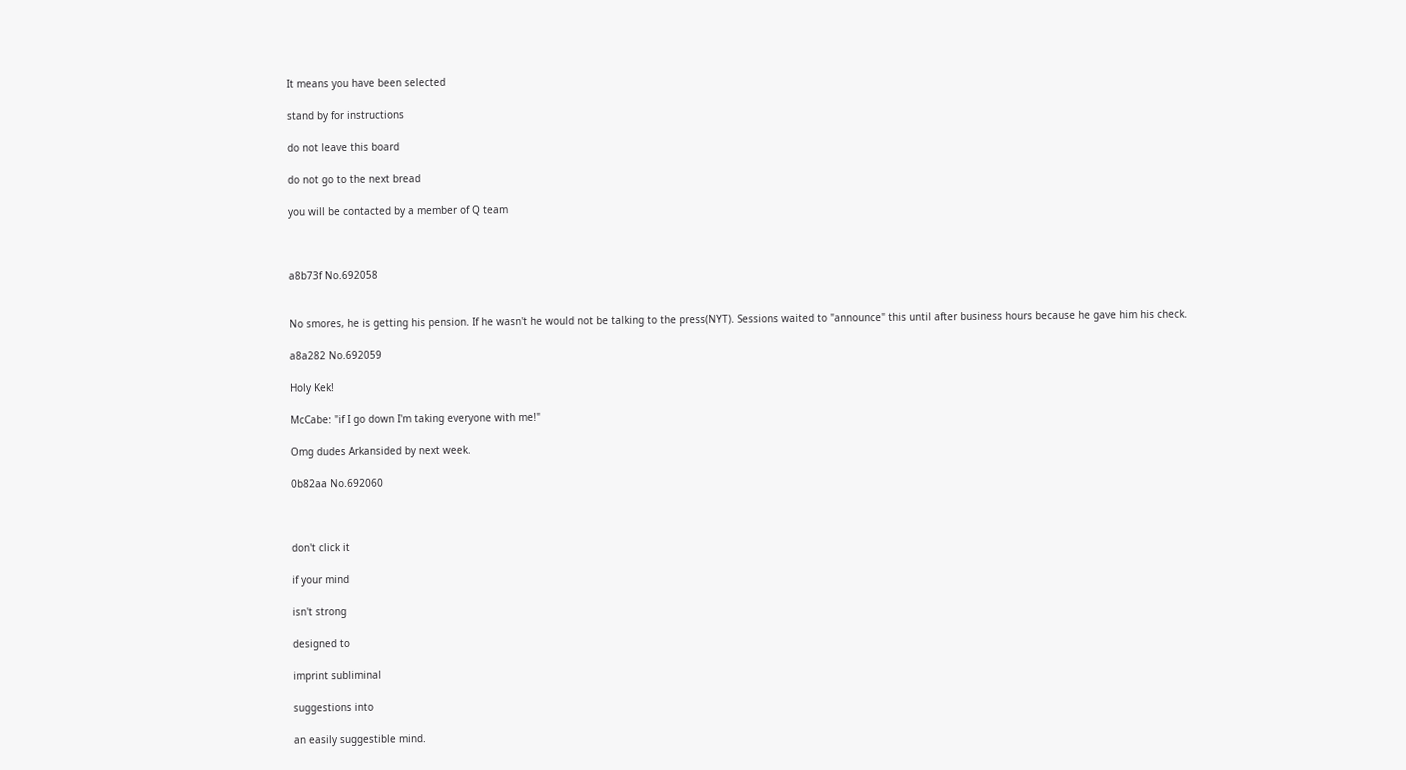It means you have been selected

stand by for instructions

do not leave this board

do not go to the next bread

you will be contacted by a member of Q team



a8b73f No.692058


No smores, he is getting his pension. If he wasn't he would not be talking to the press(NYT). Sessions waited to "announce" this until after business hours because he gave him his check.

a8a282 No.692059

Holy Kek!

McCabe: "if I go down I'm taking everyone with me!"

Omg dudes Arkansided by next week.

0b82aa No.692060



don't click it

if your mind

isn't strong

designed to

imprint subliminal

suggestions into

an easily suggestible mind.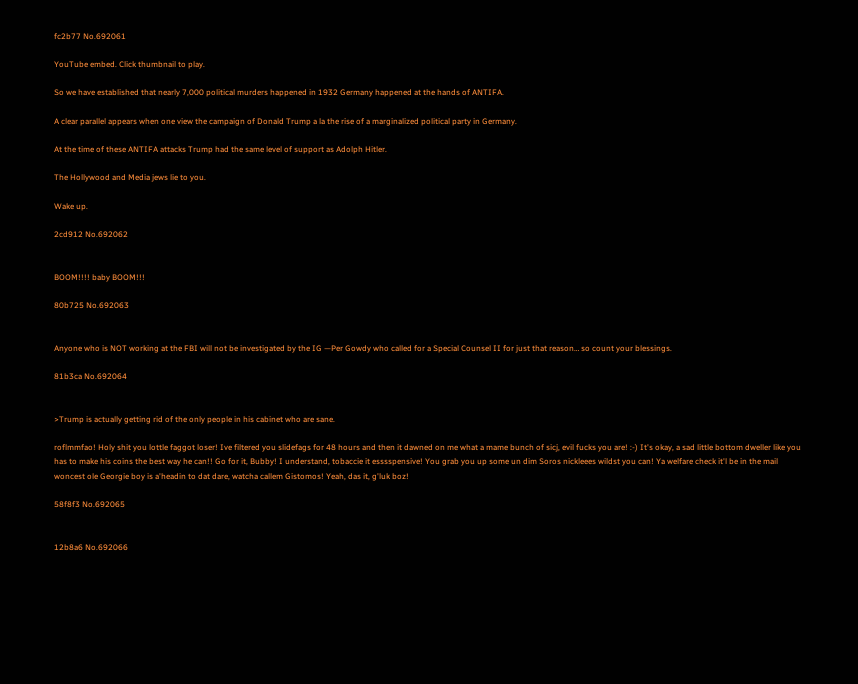fc2b77 No.692061

YouTube embed. Click thumbnail to play.

So we have established that nearly 7,000 political murders happened in 1932 Germany happened at the hands of ANTIFA.

A clear parallel appears when one view the campaign of Donald Trump a la the rise of a marginalized political party in Germany.

At the time of these ANTIFA attacks Trump had the same level of support as Adolph Hitler.

The Hollywood and Media jews lie to you.

Wake up.

2cd912 No.692062


BOOM!!!! baby BOOM!!!

80b725 No.692063


Anyone who is NOT working at the FBI will not be investigated by the IG —Per Gowdy who called for a Special Counsel II for just that reason… so count your blessings.

81b3ca No.692064


>Trump is actually getting rid of the only people in his cabinet who are sane.

roflmmfao! Holy shit you lottle faggot loser! Ive filtered you slidefags for 48 hours and then it dawned on me what a mame bunch of sicj, evil fucks you are! :-) It's okay, a sad little bottom dweller like you has to make his coins the best way he can!! Go for it, Bubby! I understand, tobaccie it esssspensive! You grab you up some un dim Soros nickleees wildst you can! Ya welfare check it'l be in the mail woncest ole Georgie boy is a'headin to dat dare, watcha callem Gistomos! Yeah, das it, g'luk boz!

58f8f3 No.692065


12b8a6 No.692066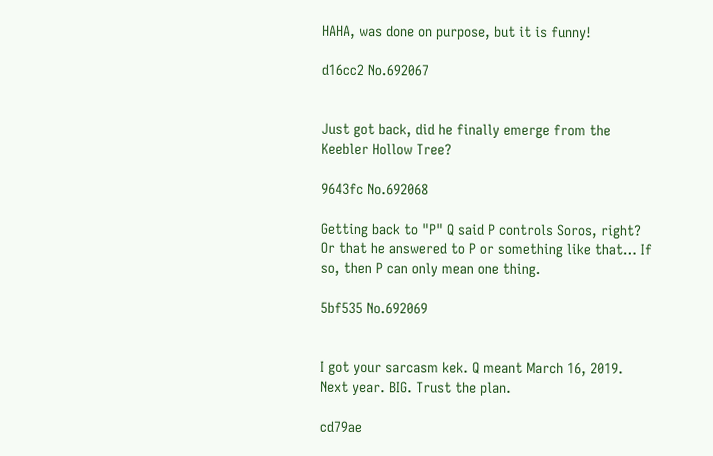HAHA, was done on purpose, but it is funny!

d16cc2 No.692067


Just got back, did he finally emerge from the Keebler Hollow Tree?

9643fc No.692068

Getting back to "P" Q said P controls Soros, right? Or that he answered to P or something like that… If so, then P can only mean one thing.

5bf535 No.692069


I got your sarcasm kek. Q meant March 16, 2019. Next year. BIG. Trust the plan.

cd79ae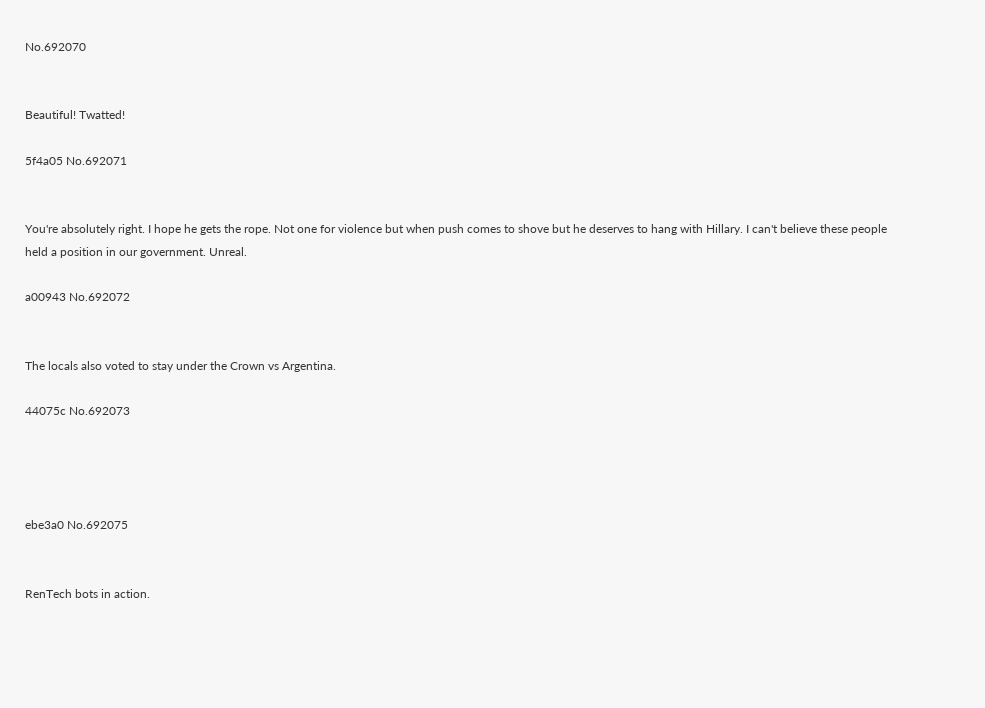No.692070


Beautiful! Twatted!

5f4a05 No.692071


You're absolutely right. I hope he gets the rope. Not one for violence but when push comes to shove but he deserves to hang with Hillary. I can't believe these people held a position in our government. Unreal.

a00943 No.692072


The locals also voted to stay under the Crown vs Argentina.

44075c No.692073




ebe3a0 No.692075


RenTech bots in action.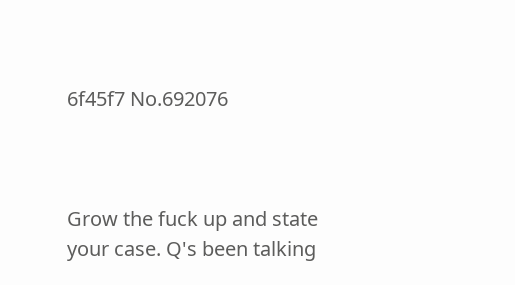6f45f7 No.692076



Grow the fuck up and state your case. Q's been talking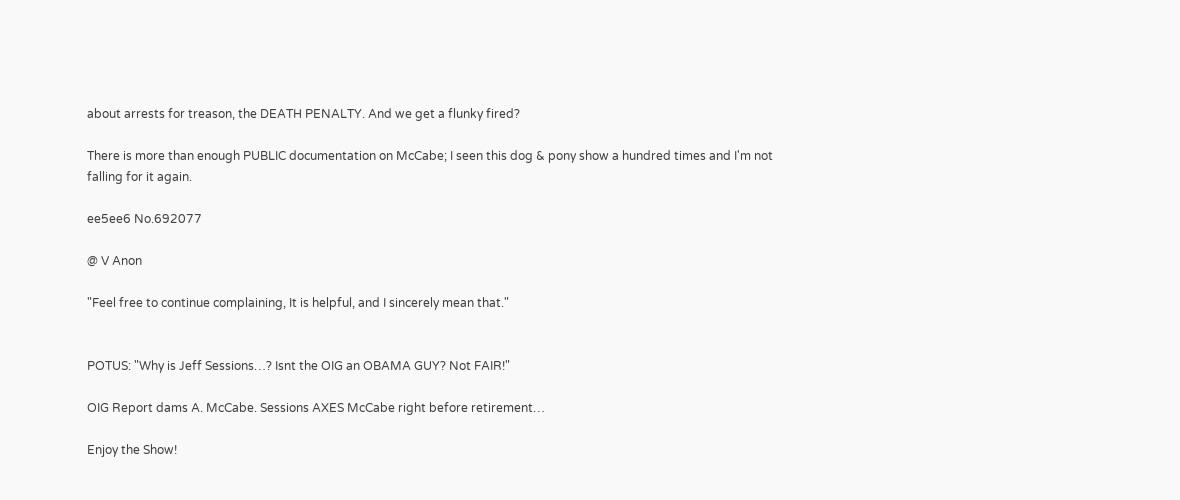about arrests for treason, the DEATH PENALTY. And we get a flunky fired?

There is more than enough PUBLIC documentation on McCabe; I seen this dog & pony show a hundred times and I'm not falling for it again.

ee5ee6 No.692077

@ V Anon

"Feel free to continue complaining, It is helpful, and I sincerely mean that."


POTUS: "Why is Jeff Sessions…? Isnt the OIG an OBAMA GUY? Not FAIR!"

OIG Report dams A. McCabe. Sessions AXES McCabe right before retirement…

Enjoy the Show!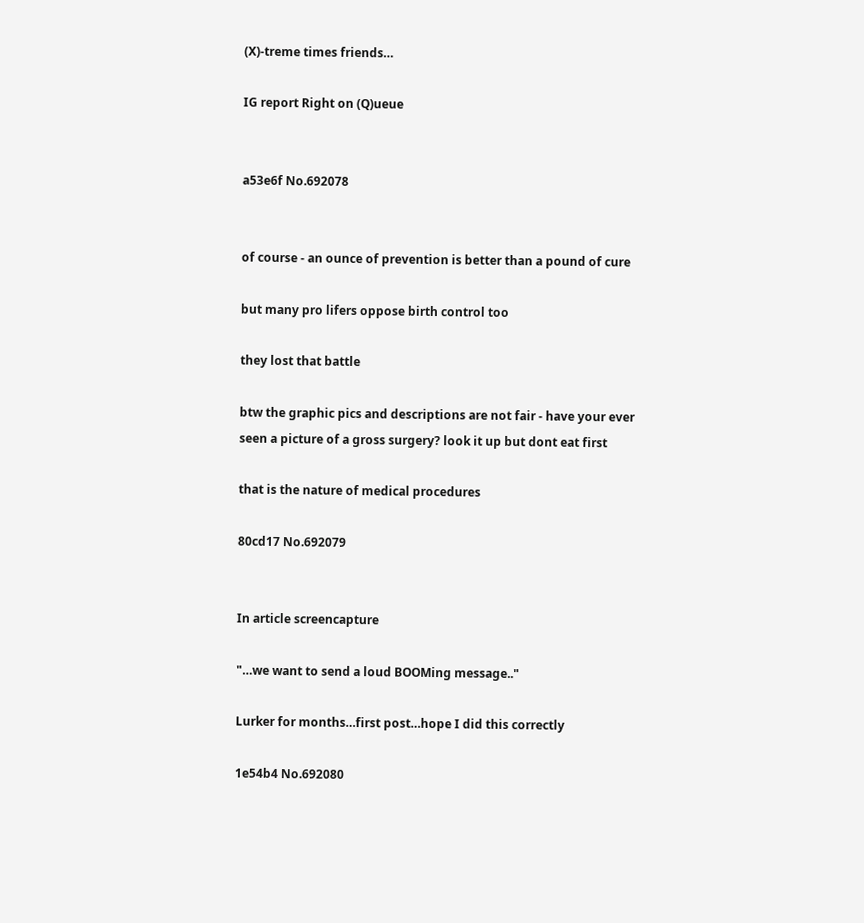(X)-treme times friends…

IG report Right on (Q)ueue


a53e6f No.692078


of course - an ounce of prevention is better than a pound of cure

but many pro lifers oppose birth control too

they lost that battle

btw the graphic pics and descriptions are not fair - have your ever seen a picture of a gross surgery? look it up but dont eat first

that is the nature of medical procedures

80cd17 No.692079


In article screencapture

"…we want to send a loud BOOMing message.."

Lurker for months…first post…hope I did this correctly

1e54b4 No.692080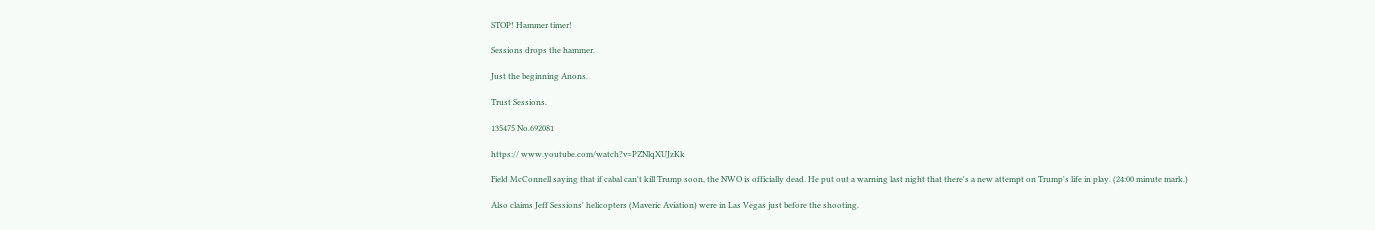STOP! Hammer timer!

Sessions drops the hammer.

Just the beginning Anons.

Trust Sessions.

135475 No.692081

https:// www.youtube.com/watch?v=PZNlqXUJzKk

Field McConnell saying that if cabal can't kill Trump soon, the NWO is officially dead. He put out a warning last night that there's a new attempt on Trump's life in play. (24:00 minute mark.)

Also claims Jeff Sessions' helicopters (Maveric Aviation) were in Las Vegas just before the shooting.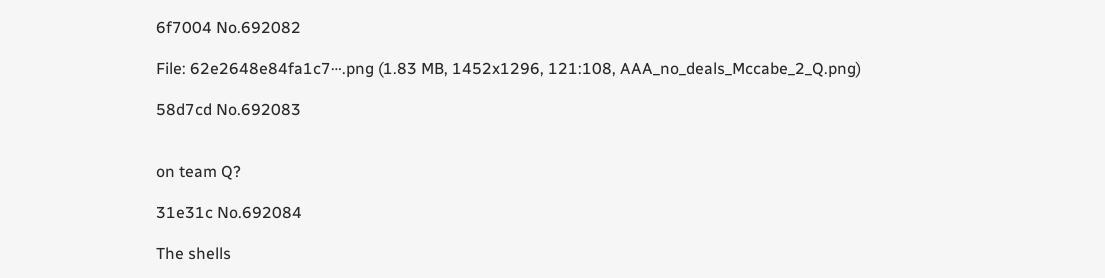6f7004 No.692082

File: 62e2648e84fa1c7⋯.png (1.83 MB, 1452x1296, 121:108, AAA_no_deals_Mccabe_2_Q.png)

58d7cd No.692083


on team Q?

31e31c No.692084

The shells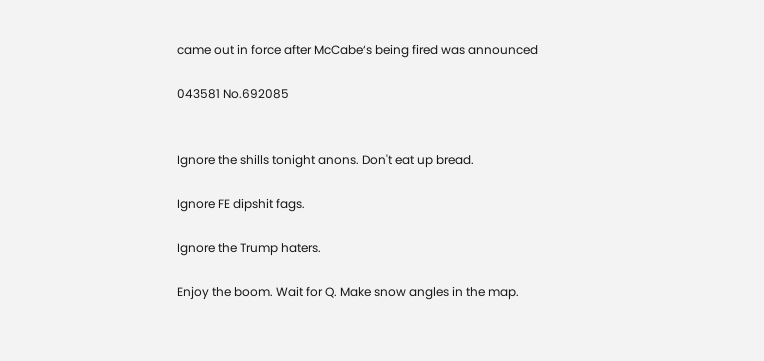came out in force after McCabe‘s being fired was announced

043581 No.692085


Ignore the shills tonight anons. Don't eat up bread.

Ignore FE dipshit fags.

Ignore the Trump haters.

Enjoy the boom. Wait for Q. Make snow angles in the map.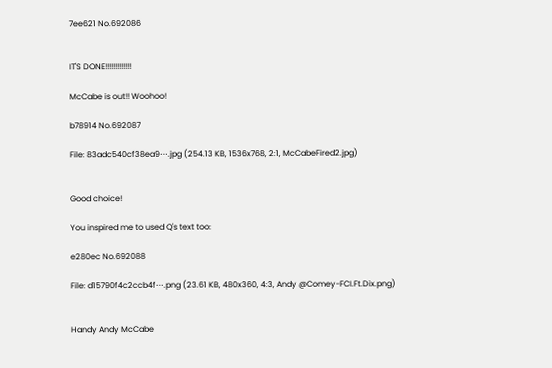7ee621 No.692086


IT'S DONE!!!!!!!!!!!!!

McCabe is out!! Woohoo!

b78914 No.692087

File: 83adc540cf38ea9⋯.jpg (254.13 KB, 1536x768, 2:1, McCabeFired2.jpg)


Good choice!

You inspired me to used Q's text too:

e280ec No.692088

File: d15790f4c2ccb4f⋯.png (23.61 KB, 480x360, 4:3, Andy @Comey-FCI.Ft.Dix.png)


Handy Andy McCabe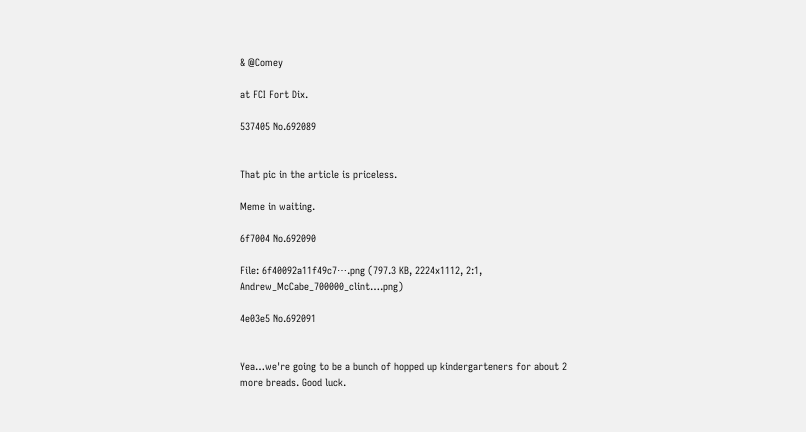& @Comey

at FCI Fort Dix.

537405 No.692089


That pic in the article is priceless.

Meme in waiting.

6f7004 No.692090

File: 6f40092a11f49c7⋯.png (797.3 KB, 2224x1112, 2:1, Andrew_McCabe_700000_clint….png)

4e03e5 No.692091


Yea…we're going to be a bunch of hopped up kindergarteners for about 2 more breads. Good luck.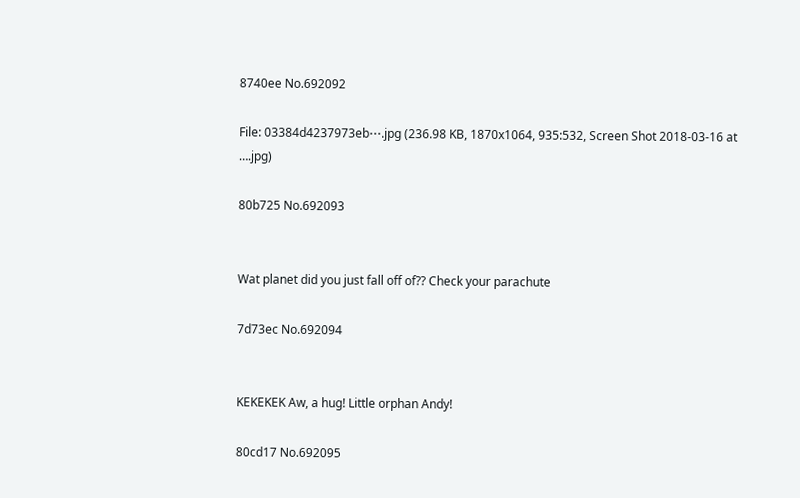8740ee No.692092

File: 03384d4237973eb⋯.jpg (236.98 KB, 1870x1064, 935:532, Screen Shot 2018-03-16 at ….jpg)

80b725 No.692093


Wat planet did you just fall off of?? Check your parachute

7d73ec No.692094


KEKEKEK Aw, a hug! Little orphan Andy!

80cd17 No.692095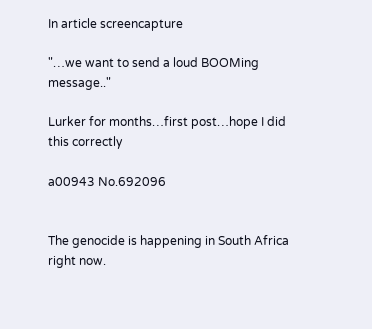In article screencapture

"…we want to send a loud BOOMing message.."

Lurker for months…first post…hope I did this correctly

a00943 No.692096


The genocide is happening in South Africa right now.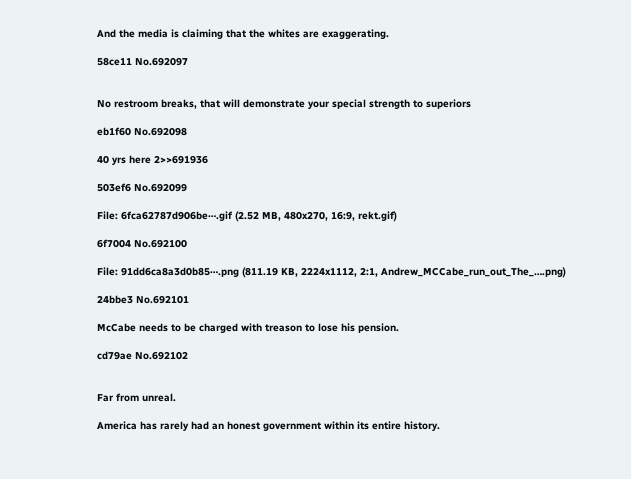And the media is claiming that the whites are exaggerating.

58ce11 No.692097


No restroom breaks, that will demonstrate your special strength to superiors

eb1f60 No.692098

40 yrs here 2>>691936

503ef6 No.692099

File: 6fca62787d906be⋯.gif (2.52 MB, 480x270, 16:9, rekt.gif)

6f7004 No.692100

File: 91dd6ca8a3d0b85⋯.png (811.19 KB, 2224x1112, 2:1, Andrew_MCCabe_run_out_The_….png)

24bbe3 No.692101

McCabe needs to be charged with treason to lose his pension.

cd79ae No.692102


Far from unreal.

America has rarely had an honest government within its entire history.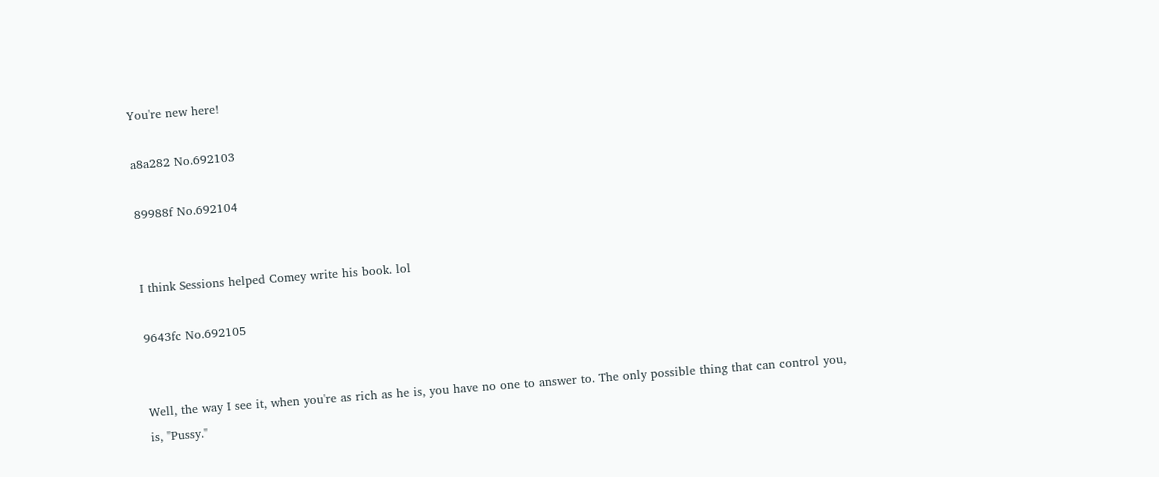You're new here!

a8a282 No.692103

89988f No.692104


I think Sessions helped Comey write his book. lol

9643fc No.692105


Well, the way I see it, when you're as rich as he is, you have no one to answer to. The only possible thing that can control you, is, "Pussy."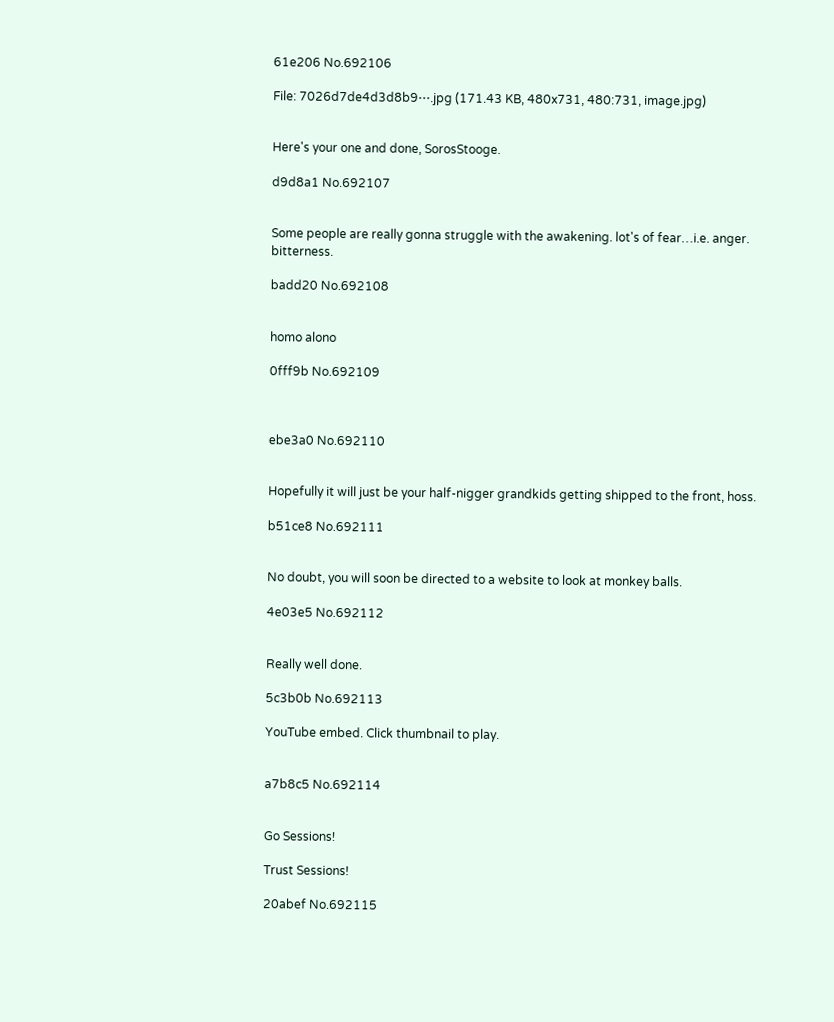61e206 No.692106

File: 7026d7de4d3d8b9⋯.jpg (171.43 KB, 480x731, 480:731, image.jpg)


Here's your one and done, SorosStooge.

d9d8a1 No.692107


Some people are really gonna struggle with the awakening. lot's of fear…i.e. anger. bitterness.

badd20 No.692108


homo alono

0fff9b No.692109



ebe3a0 No.692110


Hopefully it will just be your half-nigger grandkids getting shipped to the front, hoss.

b51ce8 No.692111


No doubt, you will soon be directed to a website to look at monkey balls.

4e03e5 No.692112


Really well done.

5c3b0b No.692113

YouTube embed. Click thumbnail to play.


a7b8c5 No.692114


Go Sessions!

Trust Sessions!

20abef No.692115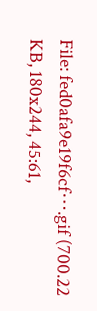File: fed0afa9e19f6cf⋯.gif (700.22 KB, 180x244, 45:61,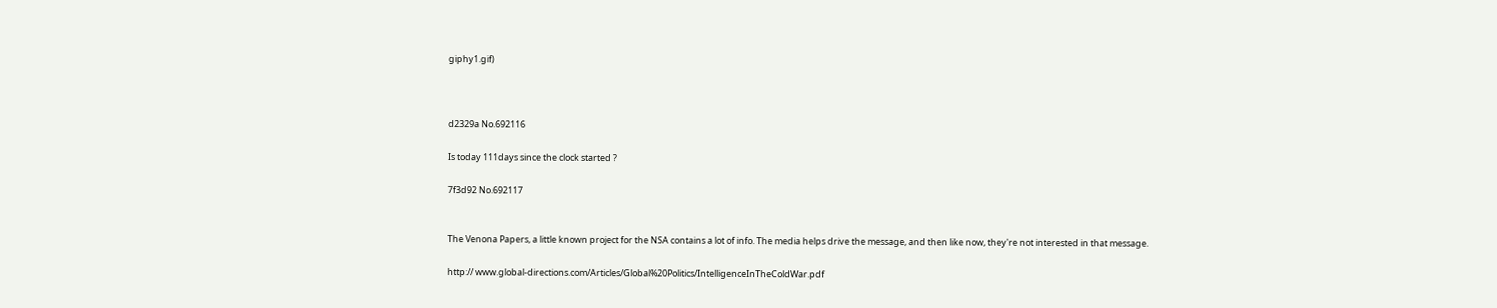giphy1.gif)



d2329a No.692116

Is today 111days since the clock started ?

7f3d92 No.692117


The Venona Papers, a little known project for the NSA contains a lot of info. The media helps drive the message, and then like now, they're not interested in that message.

http:// www.global-directions.com/Articles/Global%20Politics/IntelligenceInTheColdWar.pdf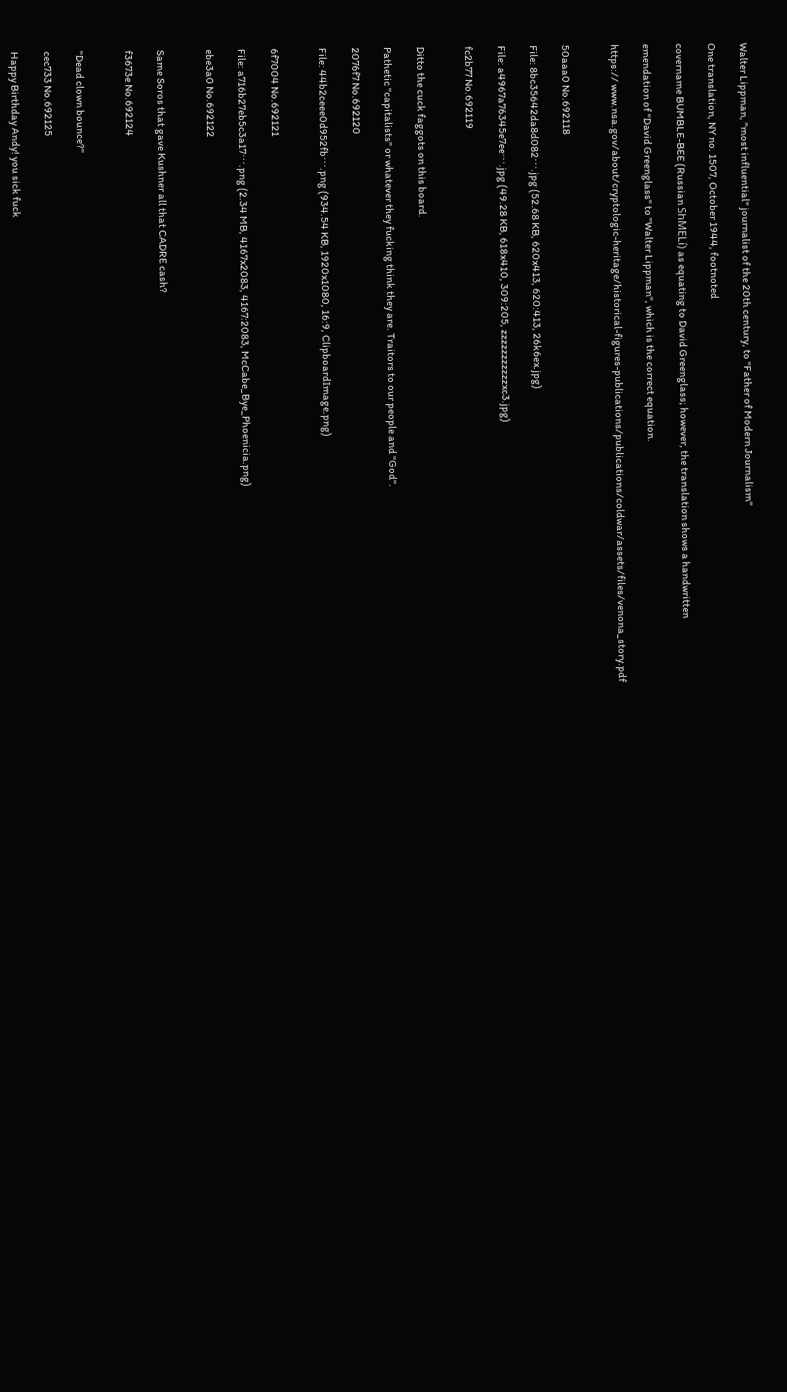Walter Lippman, "most influential" journalist of the 20th century, to "Father of Modern Journalism"

One translation, NY no. 1507, October 1944, footnoted

covername BUMBLE-BEE (Russian ShMELí) as equating to David Greenglass; however, the translation shows a handwritten

emendation of "David Greenglass" to "Walter Lippman", which is the correct equation.

https:// www.nsa.gov/about/cryptologic-heritage/historical-figures-publications/publications/coldwar/assets/files/venona_story.pdf


50aaa0 No.692118

File: 8bc35642da8d082⋯.jpg (52.68 KB, 620x413, 620:413, 26k6ex.jpg)

File: a4967a76345e7ee⋯.jpg (49.28 KB, 618x410, 309:205, zzzzzzzzzzzxc3.jpg)

fc2b77 No.692119


Ditto the cuck faggots on this board.

Pathetic "capitalists" or whatever they fucking think they are. Traitors to our people and "God".

2076f7 No.692120

File: 44b2ceee0d952fb⋯.png (934.54 KB, 1920x1080, 16:9, ClipboardImage.png)


6f7004 No.692121

File: a716b27eb5c3a17⋯.png (2.34 MB, 4167x2083, 4167:2083, McCabe_Bye_Phoenicia.png)

ebe3a0 No.692122


Same Soros that gave Kushner all that CADRE cash?

f3673e No.692124


"Dead clown bounce?"

cec733 No.692125

Happy Birthday Andy! you sick fuck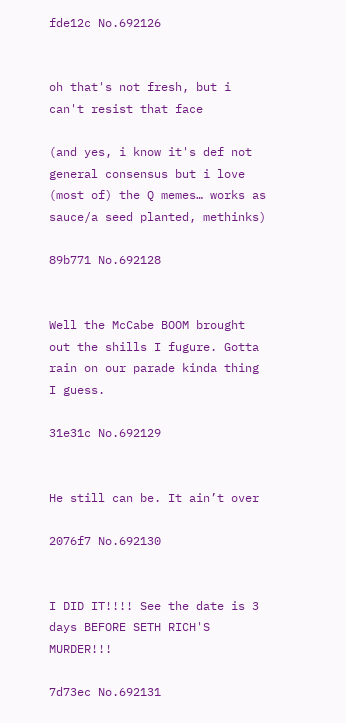fde12c No.692126


oh that's not fresh, but i can't resist that face

(and yes, i know it's def not general consensus but i love (most of) the Q memes… works as sauce/a seed planted, methinks)

89b771 No.692128


Well the McCabe BOOM brought out the shills I fugure. Gotta rain on our parade kinda thing I guess.

31e31c No.692129


He still can be. It ain’t over

2076f7 No.692130


I DID IT!!!! See the date is 3 days BEFORE SETH RICH'S MURDER!!!

7d73ec No.692131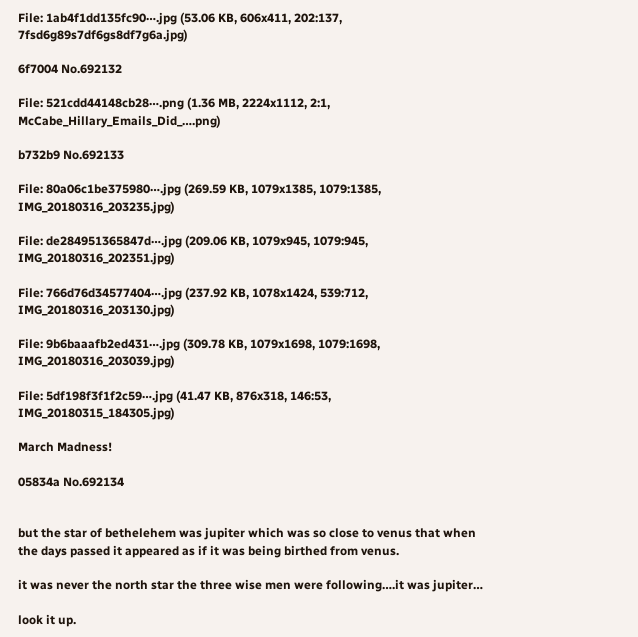File: 1ab4f1dd135fc90⋯.jpg (53.06 KB, 606x411, 202:137, 7fsd6g89s7df6gs8df7g6a.jpg)

6f7004 No.692132

File: 521cdd44148cb28⋯.png (1.36 MB, 2224x1112, 2:1, McCabe_Hillary_Emails_Did_….png)

b732b9 No.692133

File: 80a06c1be375980⋯.jpg (269.59 KB, 1079x1385, 1079:1385, IMG_20180316_203235.jpg)

File: de284951365847d⋯.jpg (209.06 KB, 1079x945, 1079:945, IMG_20180316_202351.jpg)

File: 766d76d34577404⋯.jpg (237.92 KB, 1078x1424, 539:712, IMG_20180316_203130.jpg)

File: 9b6baaafb2ed431⋯.jpg (309.78 KB, 1079x1698, 1079:1698, IMG_20180316_203039.jpg)

File: 5df198f3f1f2c59⋯.jpg (41.47 KB, 876x318, 146:53, IMG_20180315_184305.jpg)

March Madness!

05834a No.692134


but the star of bethelehem was jupiter which was so close to venus that when the days passed it appeared as if it was being birthed from venus.

it was never the north star the three wise men were following….it was jupiter…

look it up.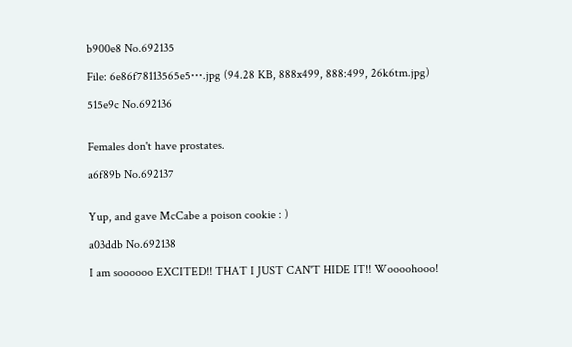b900e8 No.692135

File: 6e86f78113565e5⋯.jpg (94.28 KB, 888x499, 888:499, 26k6tm.jpg)

515e9c No.692136


Females don't have prostates.

a6f89b No.692137


Yup, and gave McCabe a poison cookie : )

a03ddb No.692138

I am soooooo EXCITED!! THAT I JUST CAN'T HIDE IT!! Woooohooo!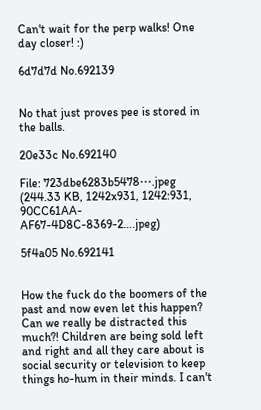Can't wait for the perp walks! One day closer! :)

6d7d7d No.692139


No that just proves pee is stored in the balls.

20e33c No.692140

File: 723dbe6283b5478⋯.jpeg (244.33 KB, 1242x931, 1242:931, 90CC61AA-AF67-4D8C-8369-2….jpeg)

5f4a05 No.692141


How the fuck do the boomers of the past and now even let this happen? Can we really be distracted this much?! Children are being sold left and right and all they care about is social security or television to keep things ho-hum in their minds. I can't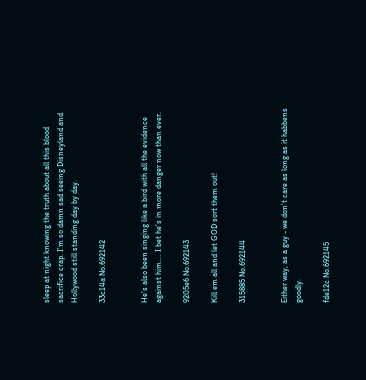sleep at night knowing the truth about all this blood sacrifice crap. I'm so damn sad seeing Disneyland and Hollywood still standing day by day.

33c14a No.692142


He's also been singing like a bird with all the evidence against him…. I bet he's in more danger now than ever.

9205e6 No.692143

Kill em all and let GOD sort them out!

315885 No.692144


Either way, as a guy - we don't care as long as it habbens goodly.

fde12c No.692145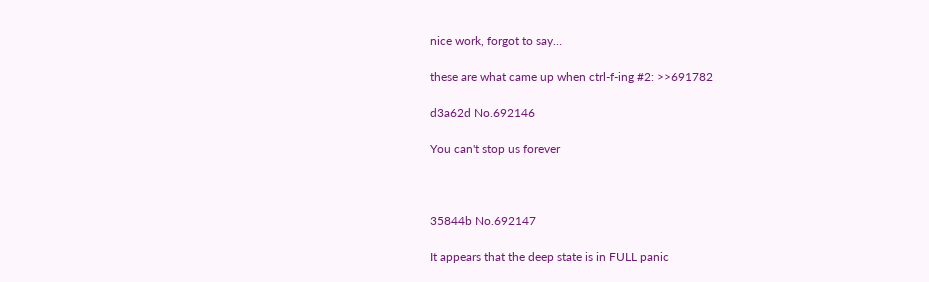nice work, forgot to say…

these are what came up when ctrl-f-ing #2: >>691782

d3a62d No.692146

You can't stop us forever



35844b No.692147

It appears that the deep state is in FULL panic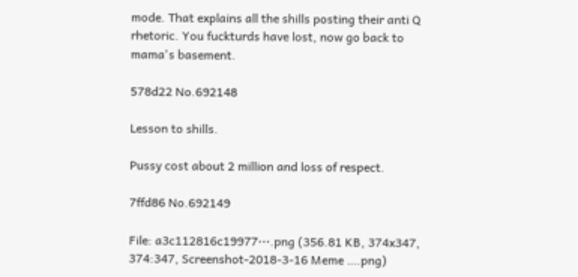mode. That explains all the shills posting their anti Q rhetoric. You fuckturds have lost, now go back to mama's basement.

578d22 No.692148

Lesson to shills.

Pussy cost about 2 million and loss of respect.

7ffd86 No.692149

File: a3c112816c19977⋯.png (356.81 KB, 374x347, 374:347, Screenshot-2018-3-16 Meme ….png)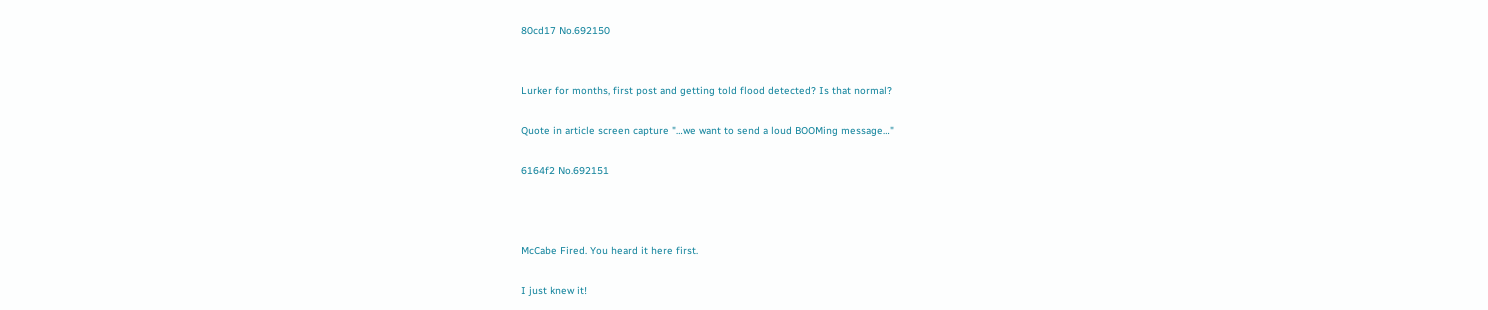80cd17 No.692150


Lurker for months, first post and getting told flood detected? Is that normal?

Quote in article screen capture "…we want to send a loud BOOMing message…"

6164f2 No.692151



McCabe Fired. You heard it here first.

I just knew it!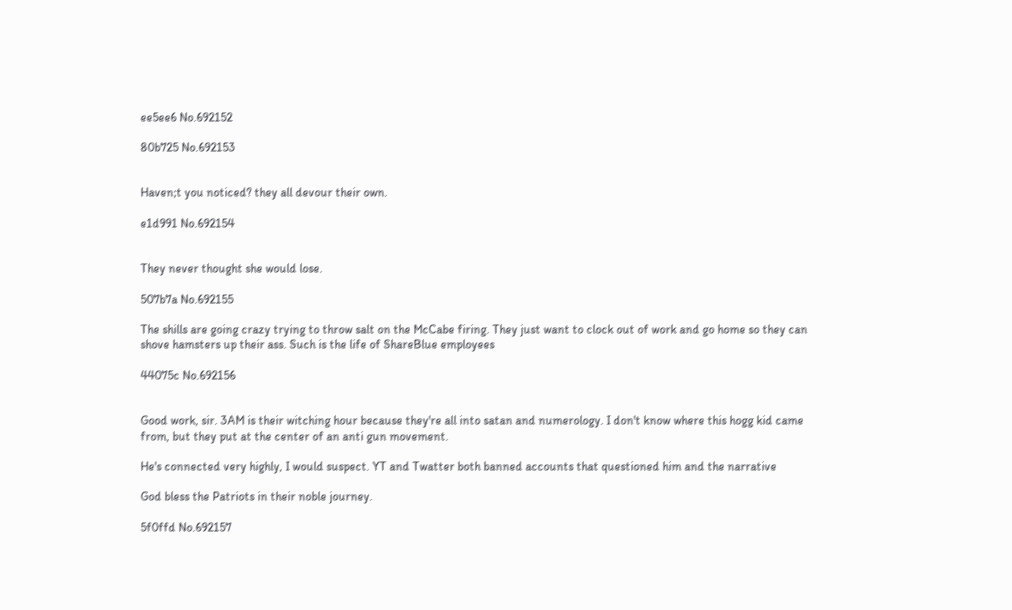ee5ee6 No.692152

80b725 No.692153


Haven;t you noticed? they all devour their own.

e1d991 No.692154


They never thought she would lose.

507b7a No.692155

The shills are going crazy trying to throw salt on the McCabe firing. They just want to clock out of work and go home so they can shove hamsters up their ass. Such is the life of ShareBlue employees

44075c No.692156


Good work, sir. 3AM is their witching hour because they're all into satan and numerology. I don't know where this hogg kid came from, but they put at the center of an anti gun movement.

He's connected very highly, I would suspect. YT and Twatter both banned accounts that questioned him and the narrative

God bless the Patriots in their noble journey.

5f0ffd No.692157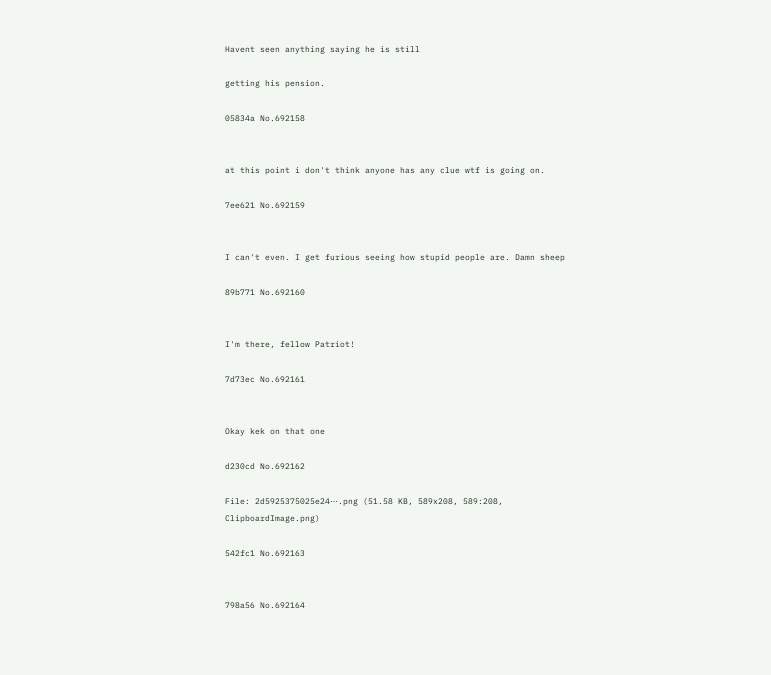Havent seen anything saying he is still

getting his pension.

05834a No.692158


at this point i don't think anyone has any clue wtf is going on.

7ee621 No.692159


I can't even. I get furious seeing how stupid people are. Damn sheep

89b771 No.692160


I'm there, fellow Patriot!

7d73ec No.692161


Okay kek on that one

d230cd No.692162

File: 2d5925375025e24⋯.png (51.58 KB, 589x208, 589:208, ClipboardImage.png)

542fc1 No.692163


798a56 No.692164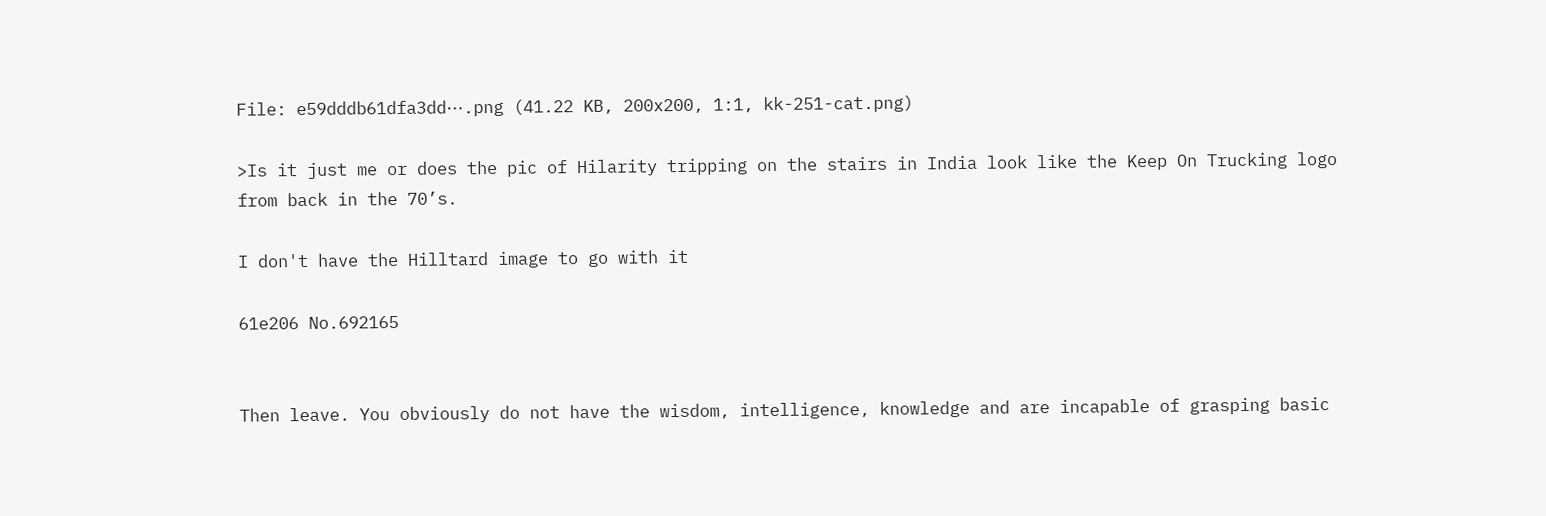File: e59dddb61dfa3dd⋯.png (41.22 KB, 200x200, 1:1, kk-251-cat.png)

>Is it just me or does the pic of Hilarity tripping on the stairs in India look like the Keep On Trucking logo from back in the 70’s.

I don't have the Hilltard image to go with it

61e206 No.692165


Then leave. You obviously do not have the wisdom, intelligence, knowledge and are incapable of grasping basic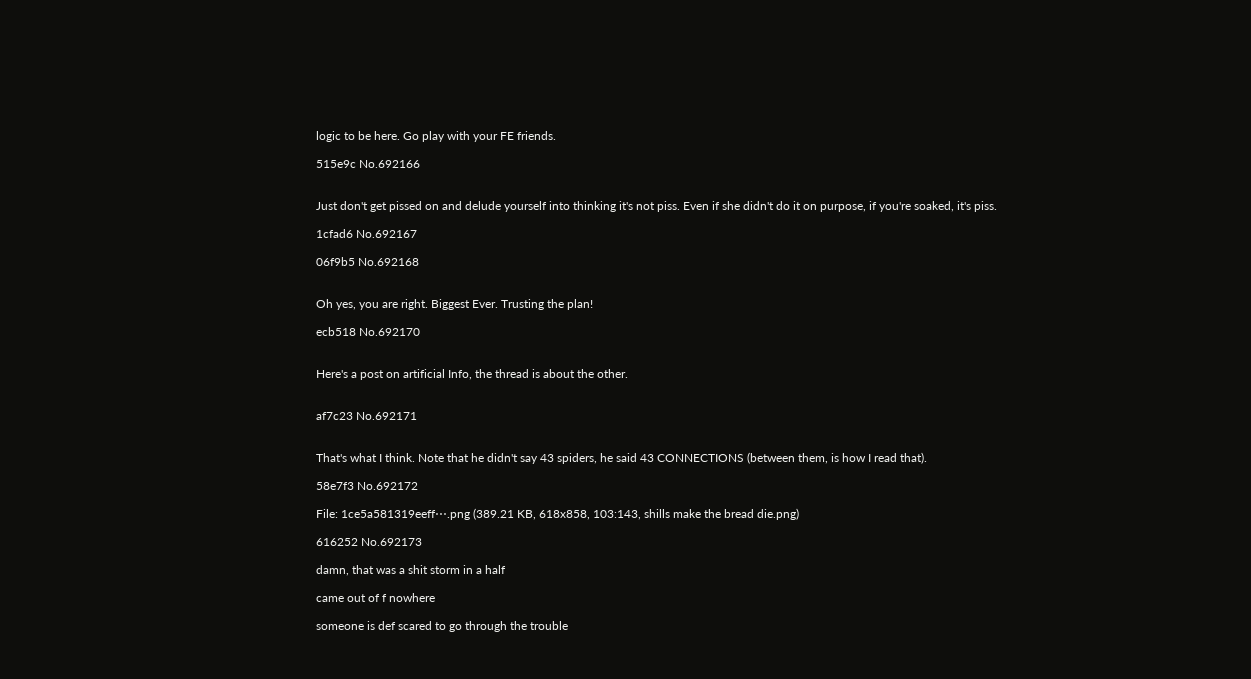logic to be here. Go play with your FE friends.

515e9c No.692166


Just don't get pissed on and delude yourself into thinking it's not piss. Even if she didn't do it on purpose, if you're soaked, it's piss.

1cfad6 No.692167

06f9b5 No.692168


Oh yes, you are right. Biggest Ever. Trusting the plan!

ecb518 No.692170


Here's a post on artificial Info, the thread is about the other.


af7c23 No.692171


That's what I think. Note that he didn't say 43 spiders, he said 43 CONNECTIONS (between them, is how I read that).

58e7f3 No.692172

File: 1ce5a581319eeff⋯.png (389.21 KB, 618x858, 103:143, shills make the bread die.png)

616252 No.692173

damn, that was a shit storm in a half

came out of f nowhere

someone is def scared to go through the trouble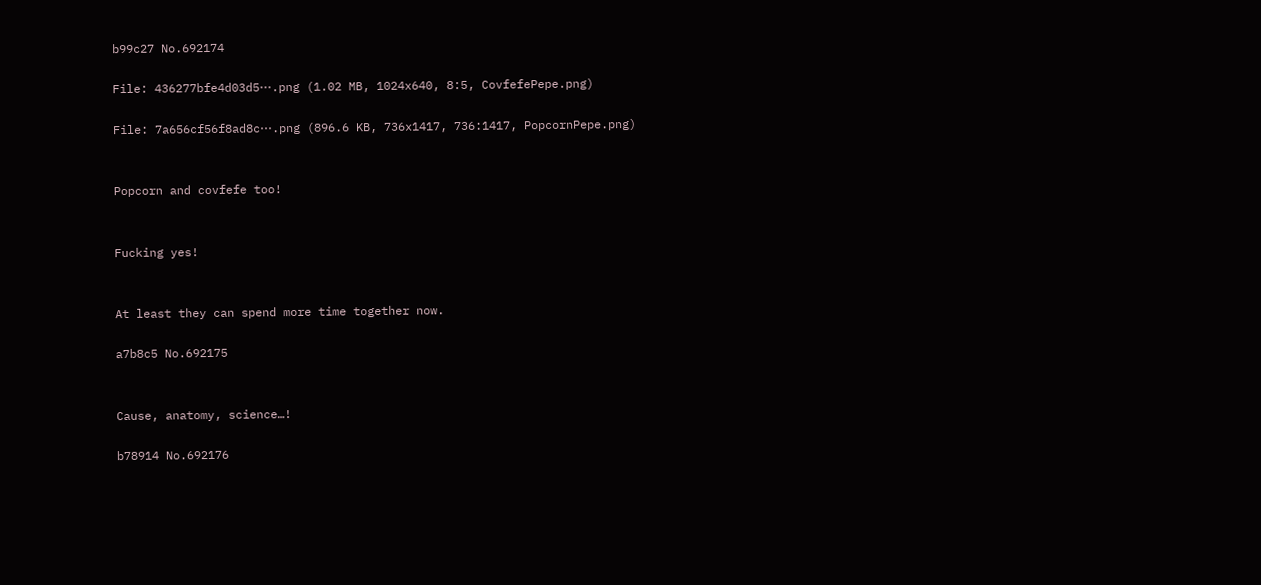b99c27 No.692174

File: 436277bfe4d03d5⋯.png (1.02 MB, 1024x640, 8:5, CovfefePepe.png)

File: 7a656cf56f8ad8c⋯.png (896.6 KB, 736x1417, 736:1417, PopcornPepe.png)


Popcorn and covfefe too!


Fucking yes!


At least they can spend more time together now.

a7b8c5 No.692175


Cause, anatomy, science…!

b78914 No.692176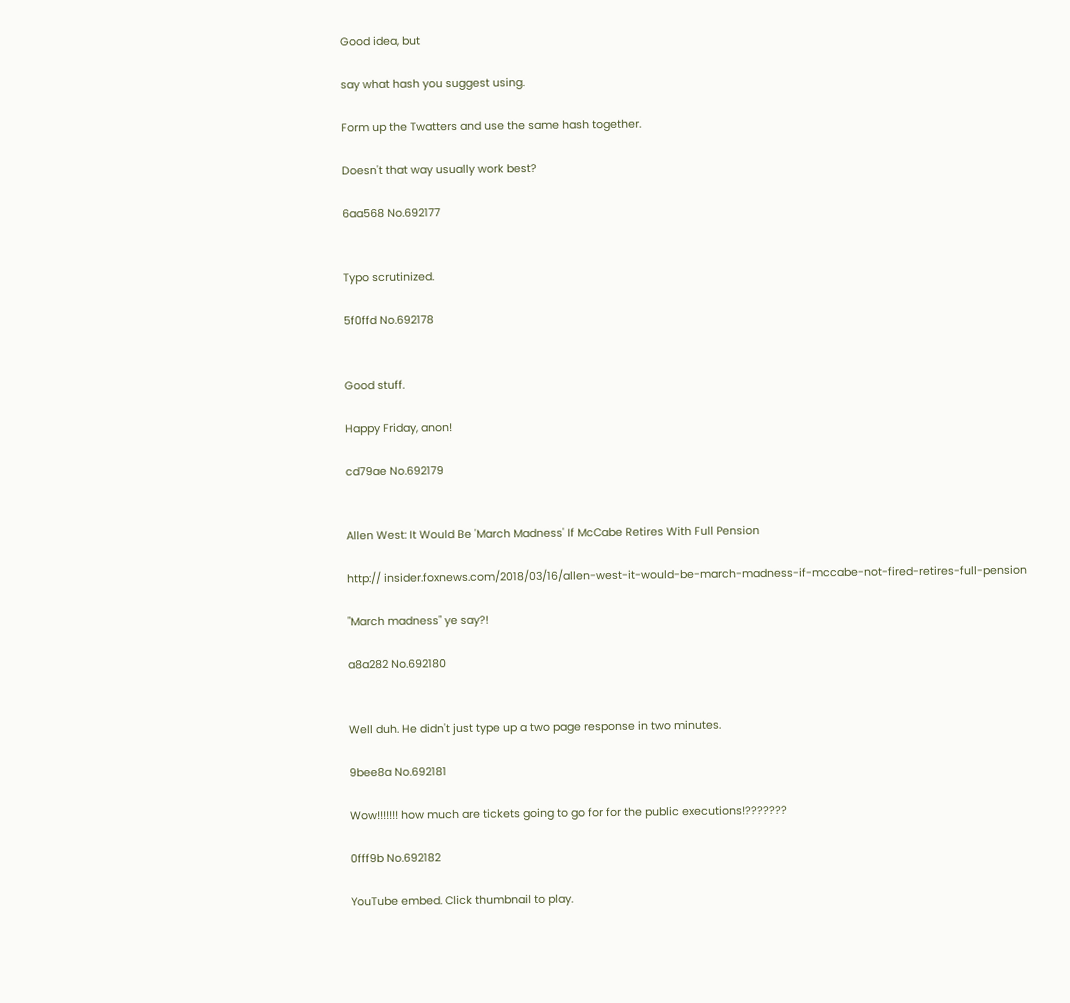Good idea, but

say what hash you suggest using.

Form up the Twatters and use the same hash together.

Doesn't that way usually work best?

6aa568 No.692177


Typo scrutinized.

5f0ffd No.692178


Good stuff.

Happy Friday, anon!

cd79ae No.692179


Allen West: It Would Be 'March Madness' If McCabe Retires With Full Pension

http:// insider.foxnews.com/2018/03/16/allen-west-it-would-be-march-madness-if-mccabe-not-fired-retires-full-pension

"March madness" ye say?!

a8a282 No.692180


Well duh. He didn't just type up a two page response in two minutes.

9bee8a No.692181

Wow!!!!!!! how much are tickets going to go for for the public executions!???????

0fff9b No.692182

YouTube embed. Click thumbnail to play.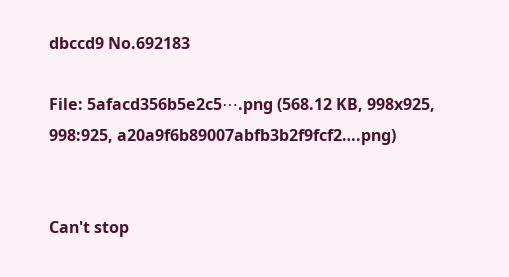dbccd9 No.692183

File: 5afacd356b5e2c5⋯.png (568.12 KB, 998x925, 998:925, a20a9f6b89007abfb3b2f9fcf2….png)


Can't stop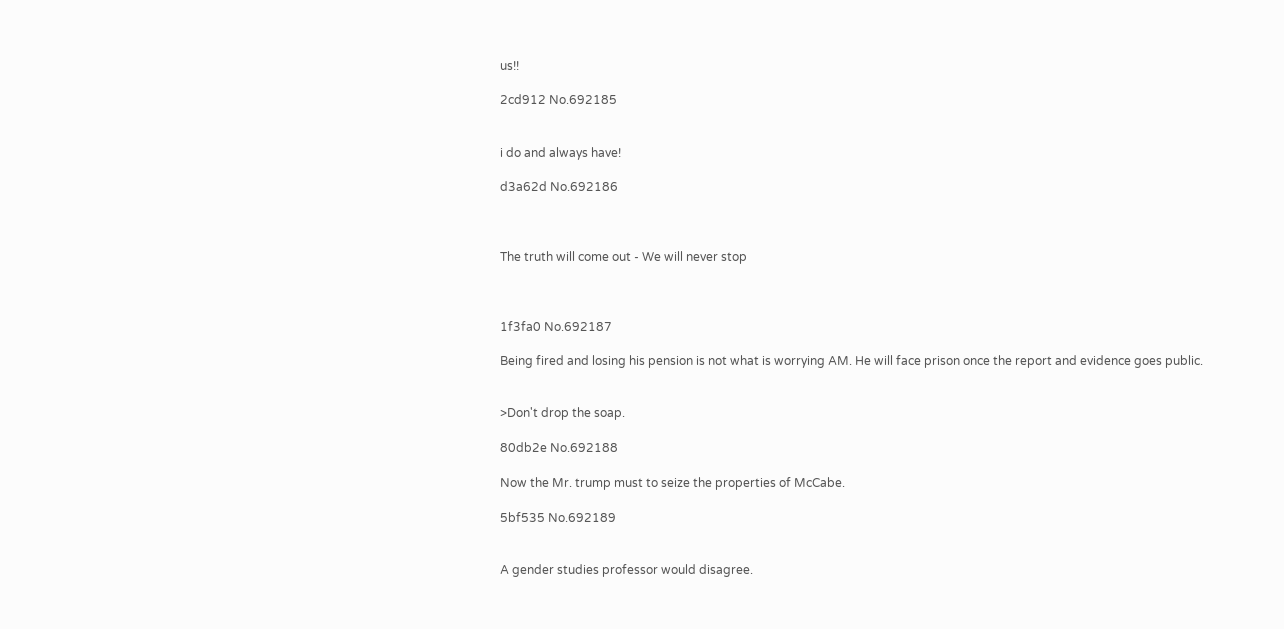us!!

2cd912 No.692185


i do and always have!

d3a62d No.692186



The truth will come out - We will never stop



1f3fa0 No.692187

Being fired and losing his pension is not what is worrying AM. He will face prison once the report and evidence goes public.


>Don't drop the soap.

80db2e No.692188

Now the Mr. trump must to seize the properties of McCabe.

5bf535 No.692189


A gender studies professor would disagree.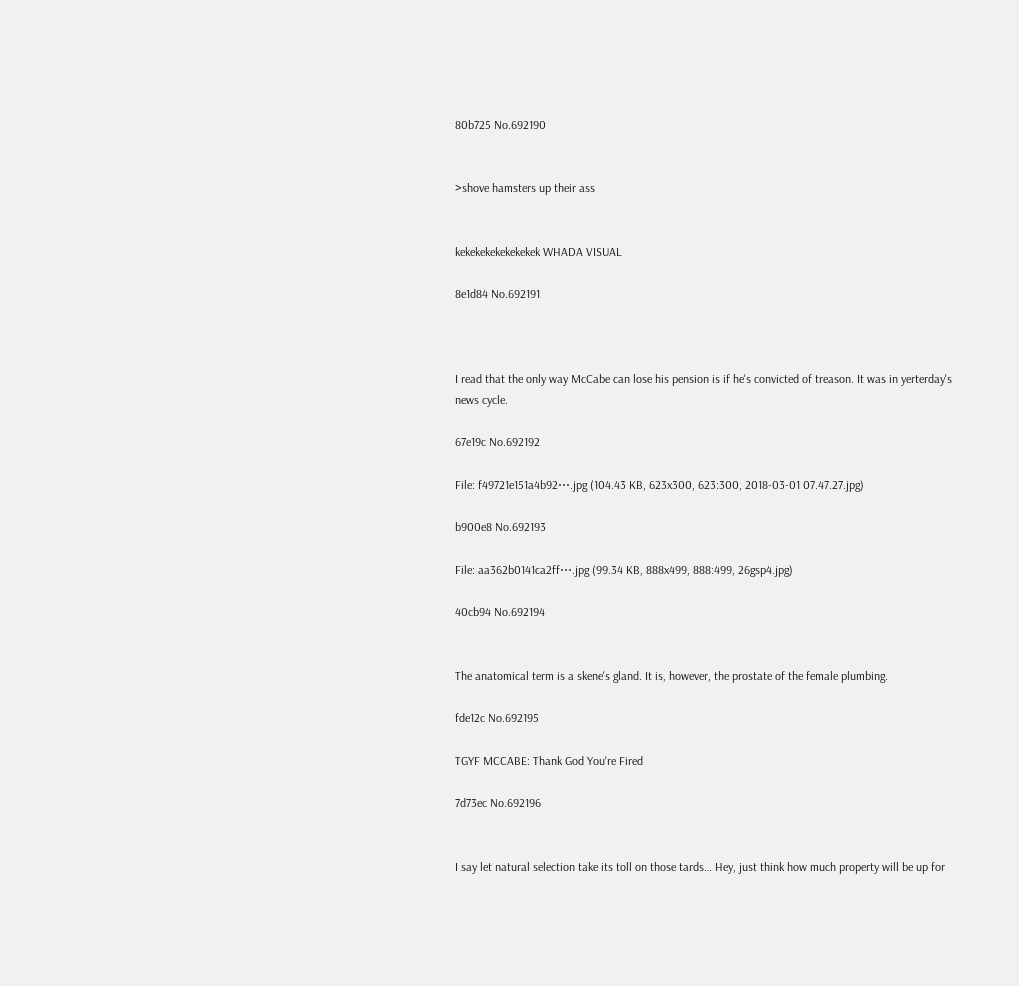80b725 No.692190


>shove hamsters up their ass


kekekekekekekekek WHADA VISUAL

8e1d84 No.692191



I read that the only way McCabe can lose his pension is if he's convicted of treason. It was in yerterday's news cycle.

67e19c No.692192

File: f49721e151a4b92⋯.jpg (104.43 KB, 623x300, 623:300, 2018-03-01 07.47.27.jpg)

b900e8 No.692193

File: aa362b0141ca2ff⋯.jpg (99.34 KB, 888x499, 888:499, 26gsp4.jpg)

40cb94 No.692194


The anatomical term is a skene's gland. It is, however, the prostate of the female plumbing.

fde12c No.692195

TGYF MCCABE: Thank God You're Fired

7d73ec No.692196


I say let natural selection take its toll on those tards… Hey, just think how much property will be up for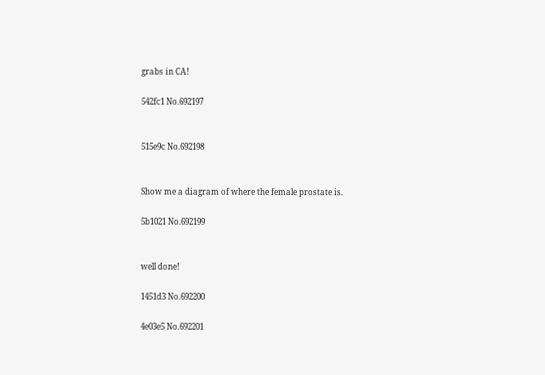grabs in CA!

542fc1 No.692197


515e9c No.692198


Show me a diagram of where the female prostate is.

5b1021 No.692199


well done!

1451d3 No.692200

4e03e5 No.692201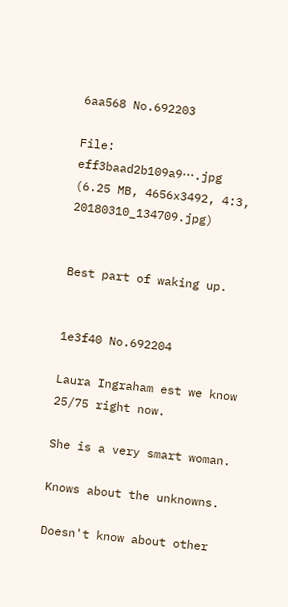6aa568 No.692203

File: eff3baad2b109a9⋯.jpg (6.25 MB, 4656x3492, 4:3, 20180310_134709.jpg)


Best part of waking up.


1e3f40 No.692204

Laura Ingraham est we know 25/75 right now.

She is a very smart woman.

Knows about the unknowns.

Doesn't know about other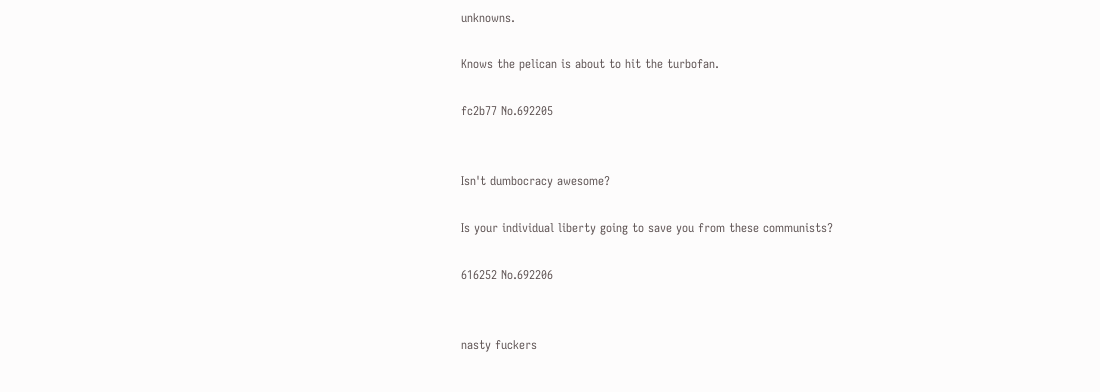unknowns.

Knows the pelican is about to hit the turbofan.

fc2b77 No.692205


Isn't dumbocracy awesome?

Is your individual liberty going to save you from these communists?

616252 No.692206


nasty fuckers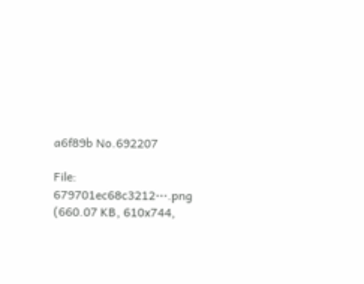a6f89b No.692207

File: 679701ec68c3212⋯.png (660.07 KB, 610x744,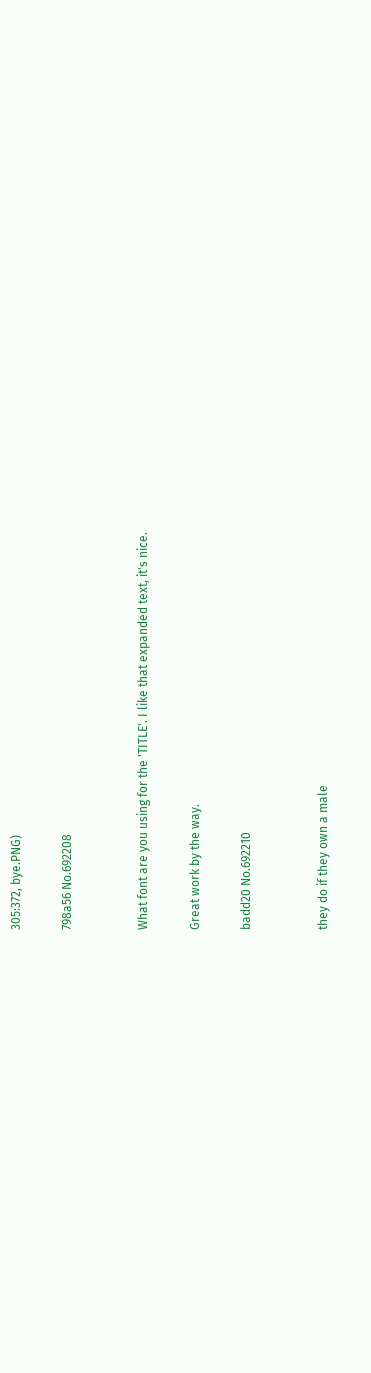305:372, bye.PNG)

798a56 No.692208


What font are you using for the 'TITLE'. I like that expanded text, it's nice.

Great work by the way.

badd20 No.692210


they do if they own a male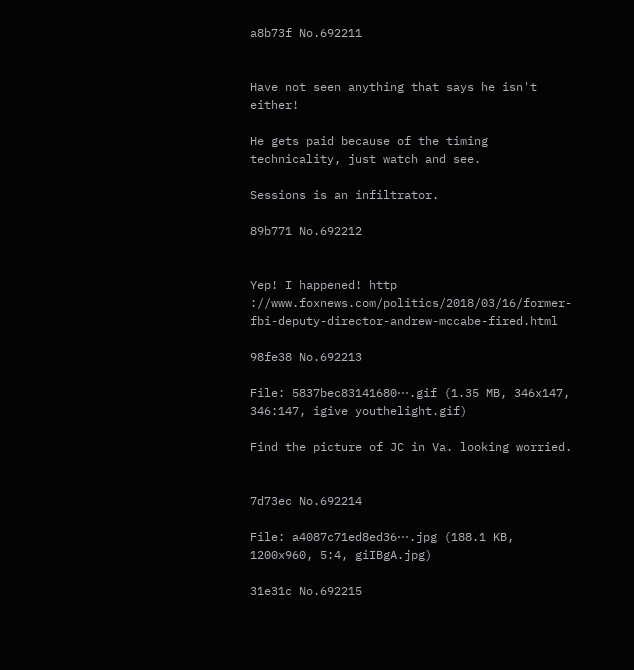a8b73f No.692211


Have not seen anything that says he isn't either!

He gets paid because of the timing technicality, just watch and see.

Sessions is an infiltrator.

89b771 No.692212


Yep! I happened! http ://www.foxnews.com/politics/2018/03/16/former-fbi-deputy-director-andrew-mccabe-fired.html

98fe38 No.692213

File: 5837bec83141680⋯.gif (1.35 MB, 346x147, 346:147, igive youthelight.gif)

Find the picture of JC in Va. looking worried.


7d73ec No.692214

File: a4087c71ed8ed36⋯.jpg (188.1 KB, 1200x960, 5:4, giIBgA.jpg)

31e31c No.692215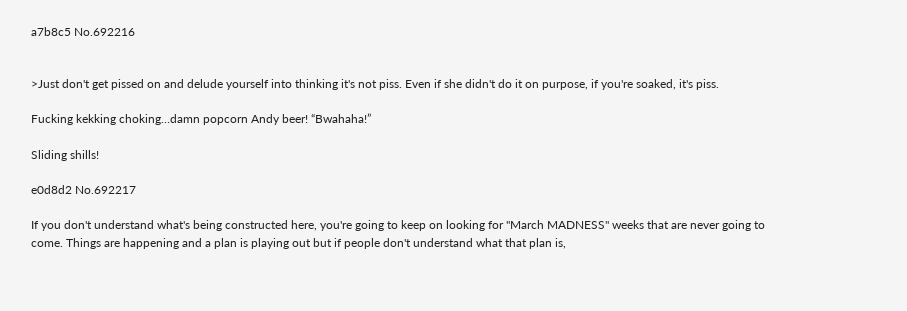a7b8c5 No.692216


>Just don't get pissed on and delude yourself into thinking it's not piss. Even if she didn't do it on purpose, if you're soaked, it's piss.

Fucking kekking choking…damn popcorn Andy beer! “Bwahaha!”

Sliding shills!

e0d8d2 No.692217

If you don't understand what's being constructed here, you're going to keep on looking for "March MADNESS" weeks that are never going to come. Things are happening and a plan is playing out but if people don't understand what that plan is,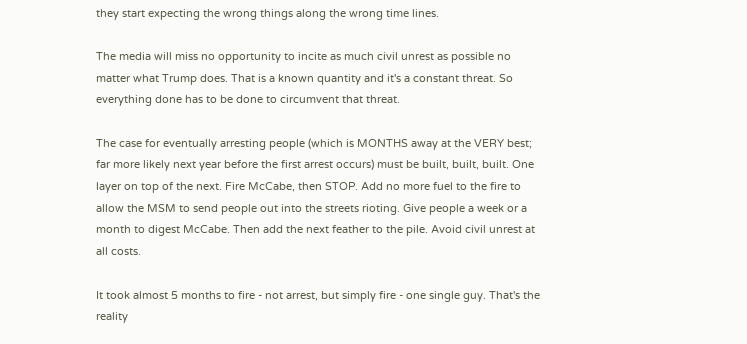they start expecting the wrong things along the wrong time lines.

The media will miss no opportunity to incite as much civil unrest as possible no matter what Trump does. That is a known quantity and it's a constant threat. So everything done has to be done to circumvent that threat.

The case for eventually arresting people (which is MONTHS away at the VERY best; far more likely next year before the first arrest occurs) must be built, built, built. One layer on top of the next. Fire McCabe, then STOP. Add no more fuel to the fire to allow the MSM to send people out into the streets rioting. Give people a week or a month to digest McCabe. Then add the next feather to the pile. Avoid civil unrest at all costs.

It took almost 5 months to fire - not arrest, but simply fire - one single guy. That's the reality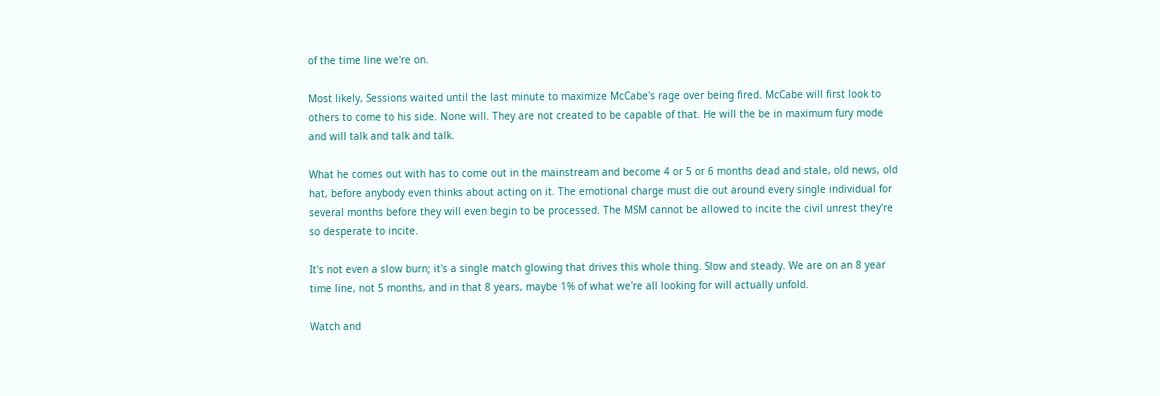of the time line we're on.

Most likely, Sessions waited until the last minute to maximize McCabe's rage over being fired. McCabe will first look to others to come to his side. None will. They are not created to be capable of that. He will the be in maximum fury mode and will talk and talk and talk.

What he comes out with has to come out in the mainstream and become 4 or 5 or 6 months dead and stale, old news, old hat, before anybody even thinks about acting on it. The emotional charge must die out around every single individual for several months before they will even begin to be processed. The MSM cannot be allowed to incite the civil unrest they're so desperate to incite.

It's not even a slow burn; it's a single match glowing that drives this whole thing. Slow and steady. We are on an 8 year time line, not 5 months, and in that 8 years, maybe 1% of what we're all looking for will actually unfold.

Watch and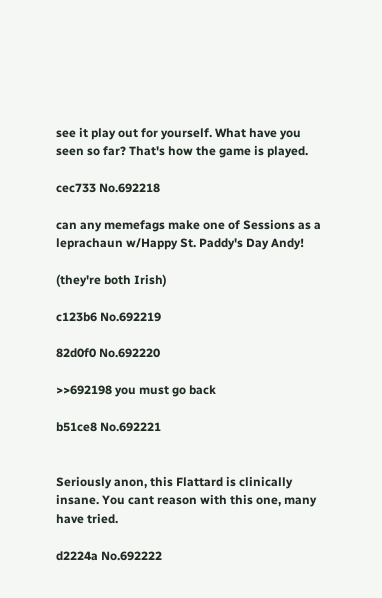see it play out for yourself. What have you seen so far? That's how the game is played.

cec733 No.692218

can any memefags make one of Sessions as a leprachaun w/Happy St. Paddy's Day Andy!

(they're both Irish)

c123b6 No.692219

82d0f0 No.692220

>>692198 you must go back

b51ce8 No.692221


Seriously anon, this Flattard is clinically insane. You cant reason with this one, many have tried.

d2224a No.692222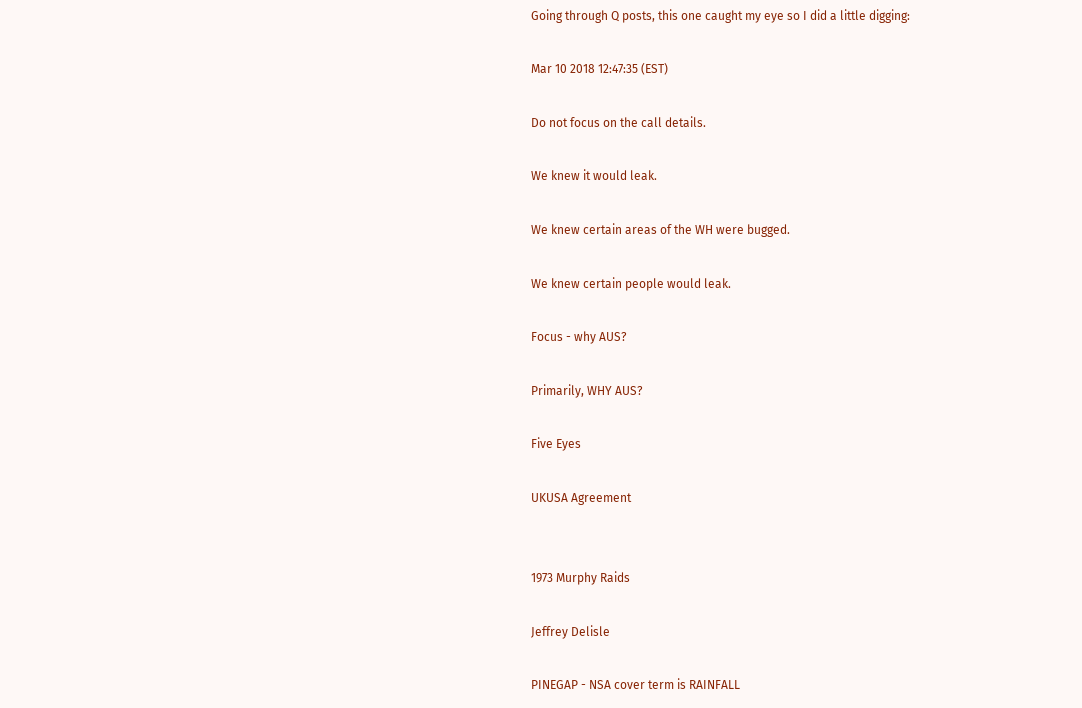Going through Q posts, this one caught my eye so I did a little digging:

Mar 10 2018 12:47:35 (EST)

Do not focus on the call details.

We knew it would leak.

We knew certain areas of the WH were bugged.

We knew certain people would leak.

Focus - why AUS?

Primarily, WHY AUS?

Five Eyes

UKUSA Agreement


1973 Murphy Raids

Jeffrey Delisle

PINEGAP - NSA cover term is RAINFALL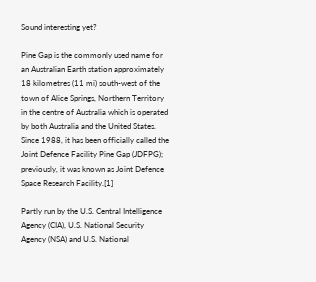Sound interesting yet?

Pine Gap is the commonly used name for an Australian Earth station approximately 18 kilometres (11 mi) south-west of the town of Alice Springs, Northern Territory in the centre of Australia which is operated by both Australia and the United States. Since 1988, it has been officially called the Joint Defence Facility Pine Gap (JDFPG); previously, it was known as Joint Defence Space Research Facility.[1]

Partly run by the U.S. Central Intelligence Agency (CIA), U.S. National Security Agency (NSA) and U.S. National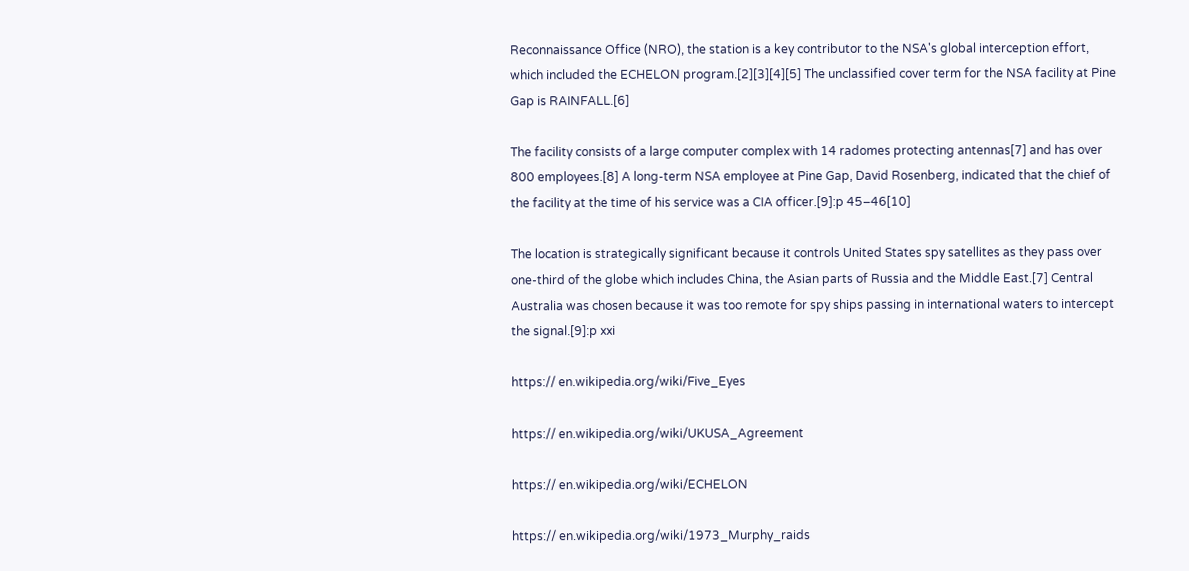Reconnaissance Office (NRO), the station is a key contributor to the NSA's global interception effort, which included the ECHELON program.[2][3][4][5] The unclassified cover term for the NSA facility at Pine Gap is RAINFALL.[6]

The facility consists of a large computer complex with 14 radomes protecting antennas[7] and has over 800 employees.[8] A long-term NSA employee at Pine Gap, David Rosenberg, indicated that the chief of the facility at the time of his service was a CIA officer.[9]:p 45–46[10]

The location is strategically significant because it controls United States spy satellites as they pass over one-third of the globe which includes China, the Asian parts of Russia and the Middle East.[7] Central Australia was chosen because it was too remote for spy ships passing in international waters to intercept the signal.[9]:p xxi

https:// en.wikipedia.org/wiki/Five_Eyes

https:// en.wikipedia.org/wiki/UKUSA_Agreement

https:// en.wikipedia.org/wiki/ECHELON

https:// en.wikipedia.org/wiki/1973_Murphy_raids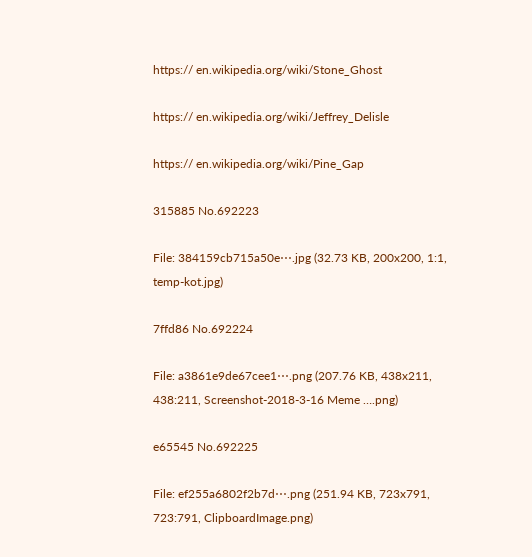https:// en.wikipedia.org/wiki/Stone_Ghost

https:// en.wikipedia.org/wiki/Jeffrey_Delisle

https:// en.wikipedia.org/wiki/Pine_Gap

315885 No.692223

File: 384159cb715a50e⋯.jpg (32.73 KB, 200x200, 1:1, temp-kot.jpg)

7ffd86 No.692224

File: a3861e9de67cee1⋯.png (207.76 KB, 438x211, 438:211, Screenshot-2018-3-16 Meme ….png)

e65545 No.692225

File: ef255a6802f2b7d⋯.png (251.94 KB, 723x791, 723:791, ClipboardImage.png)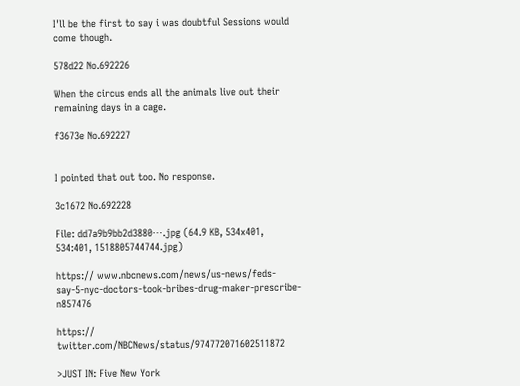I'll be the first to say i was doubtful Sessions would come though.

578d22 No.692226

When the circus ends all the animals live out their remaining days in a cage.

f3673e No.692227


I pointed that out too. No response.

3c1672 No.692228

File: dd7a9b9bb2d3880⋯.jpg (64.9 KB, 534x401, 534:401, 1518805744744.jpg)

https:// www.nbcnews.com/news/us-news/feds-say-5-nyc-doctors-took-bribes-drug-maker-prescribe-n857476

https:// twitter.com/NBCNews/status/974772071602511872

>JUST IN: Five New York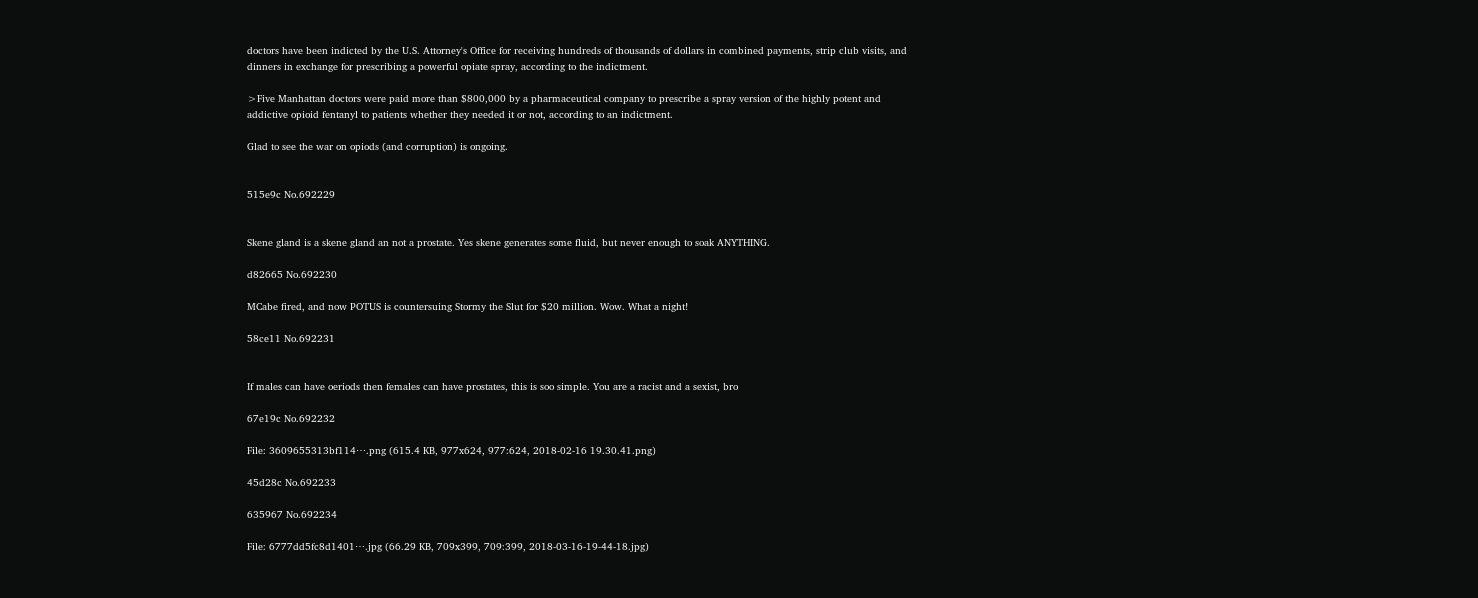doctors have been indicted by the U.S. Attorney's Office for receiving hundreds of thousands of dollars in combined payments, strip club visits, and dinners in exchange for prescribing a powerful opiate spray, according to the indictment.

>Five Manhattan doctors were paid more than $800,000 by a pharmaceutical company to prescribe a spray version of the highly potent and addictive opioid fentanyl to patients whether they needed it or not, according to an indictment.

Glad to see the war on opiods (and corruption) is ongoing.


515e9c No.692229


Skene gland is a skene gland an not a prostate. Yes skene generates some fluid, but never enough to soak ANYTHING.

d82665 No.692230

MCabe fired, and now POTUS is countersuing Stormy the Slut for $20 million. Wow. What a night!

58ce11 No.692231


If males can have oeriods then females can have prostates, this is soo simple. You are a racist and a sexist, bro

67e19c No.692232

File: 3609655313bf114⋯.png (615.4 KB, 977x624, 977:624, 2018-02-16 19.30.41.png)

45d28c No.692233

635967 No.692234

File: 6777dd5fc8d1401⋯.jpg (66.29 KB, 709x399, 709:399, 2018-03-16-19-44-18.jpg)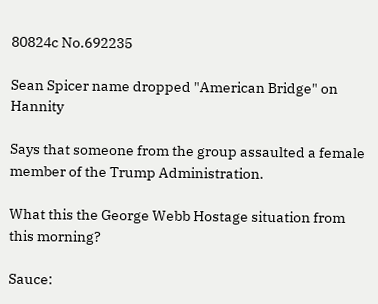80824c No.692235

Sean Spicer name dropped "American Bridge" on Hannity

Says that someone from the group assaulted a female member of the Trump Administration.

What this the George Webb Hostage situation from this morning?

Sauce: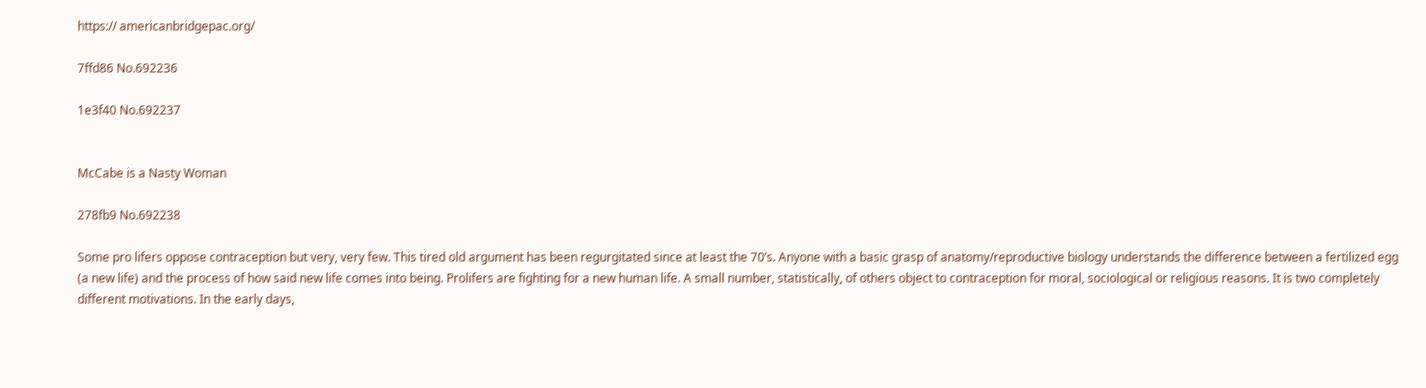https:// americanbridgepac.org/

7ffd86 No.692236

1e3f40 No.692237


McCabe is a Nasty Woman

278fb9 No.692238

Some pro lifers oppose contraception but very, very few. This tired old argument has been regurgitated since at least the 70’s. Anyone with a basic grasp of anatomy/reproductive biology understands the difference between a fertilized egg (a new life) and the process of how said new life comes into being. Prolifers are fighting for a new human life. A small number, statistically, of others object to contraception for moral, sociological or religious reasons. It is two completely different motivations. In the early days,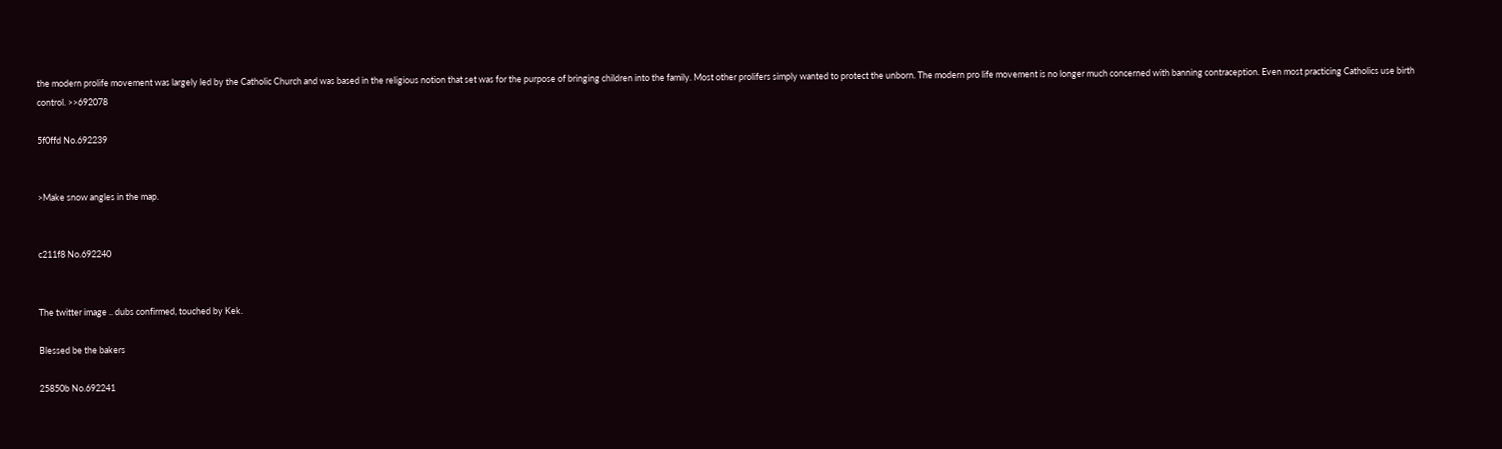the modern prolife movement was largely led by the Catholic Church and was based in the religious notion that set was for the purpose of bringing children into the family. Most other prolifers simply wanted to protect the unborn. The modern pro life movement is no longer much concerned with banning contraception. Even most practicing Catholics use birth control. >>692078

5f0ffd No.692239


>Make snow angles in the map.


c211f8 No.692240


The twitter image .. dubs confirmed, touched by Kek.

Blessed be the bakers

25850b No.692241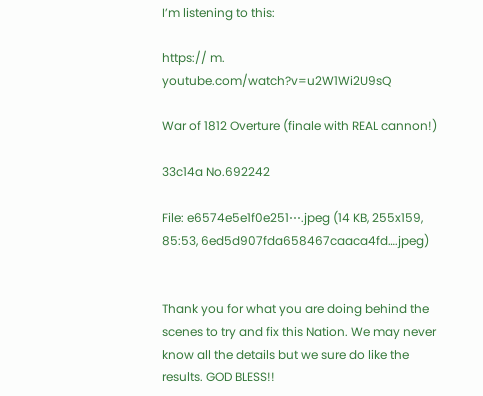I’m listening to this:

https:// m. youtube.com/watch?v=u2W1Wi2U9sQ

War of 1812 Overture (finale with REAL cannon!)

33c14a No.692242

File: e6574e5e1f0e251⋯.jpeg (14 KB, 255x159, 85:53, 6ed5d907fda658467caaca4fd….jpeg)


Thank you for what you are doing behind the scenes to try and fix this Nation. We may never know all the details but we sure do like the results. GOD BLESS!!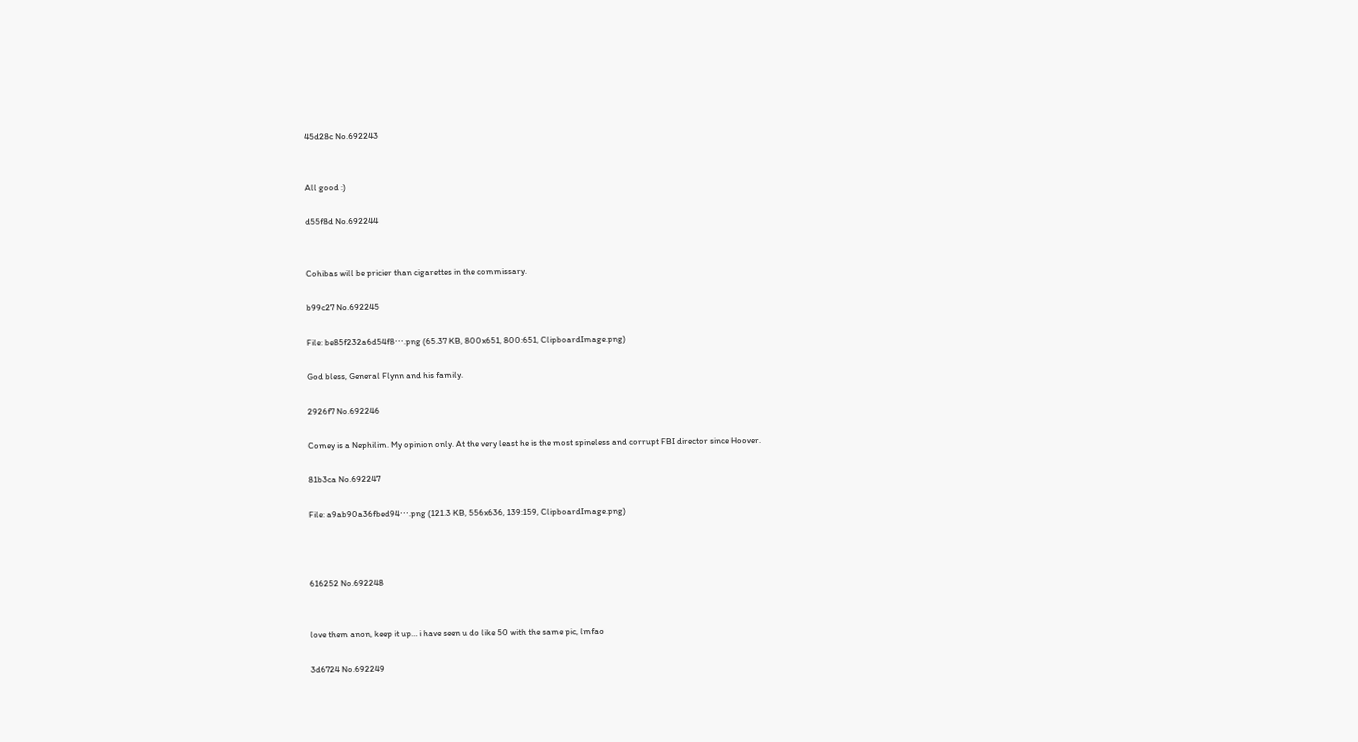45d28c No.692243


All good :)

d55f8d No.692244


Cohibas will be pricier than cigarettes in the commissary.

b99c27 No.692245

File: be85f232a6d54f8⋯.png (65.37 KB, 800x651, 800:651, ClipboardImage.png)

God bless, General Flynn and his family.

2926f7 No.692246

Comey is a Nephilim. My opinion only. At the very least he is the most spineless and corrupt FBI director since Hoover.

81b3ca No.692247

File: a9ab90a36fbed94⋯.png (121.3 KB, 556x636, 139:159, ClipboardImage.png)



616252 No.692248


love them anon, keep it up… i have seen u do like 50 with the same pic, lmfao

3d6724 No.692249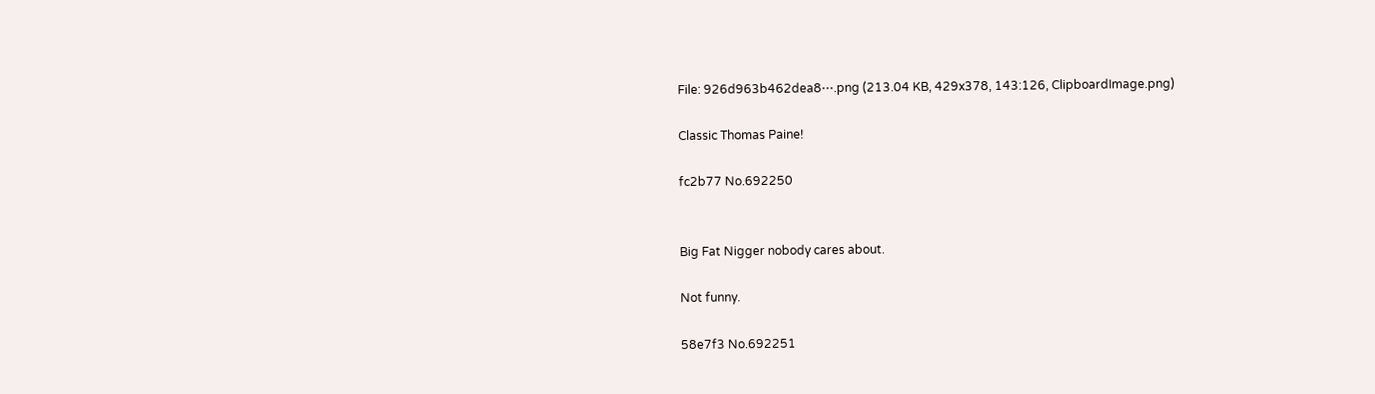File: 926d963b462dea8⋯.png (213.04 KB, 429x378, 143:126, ClipboardImage.png)

Classic Thomas Paine!

fc2b77 No.692250


Big Fat Nigger nobody cares about.

Not funny.

58e7f3 No.692251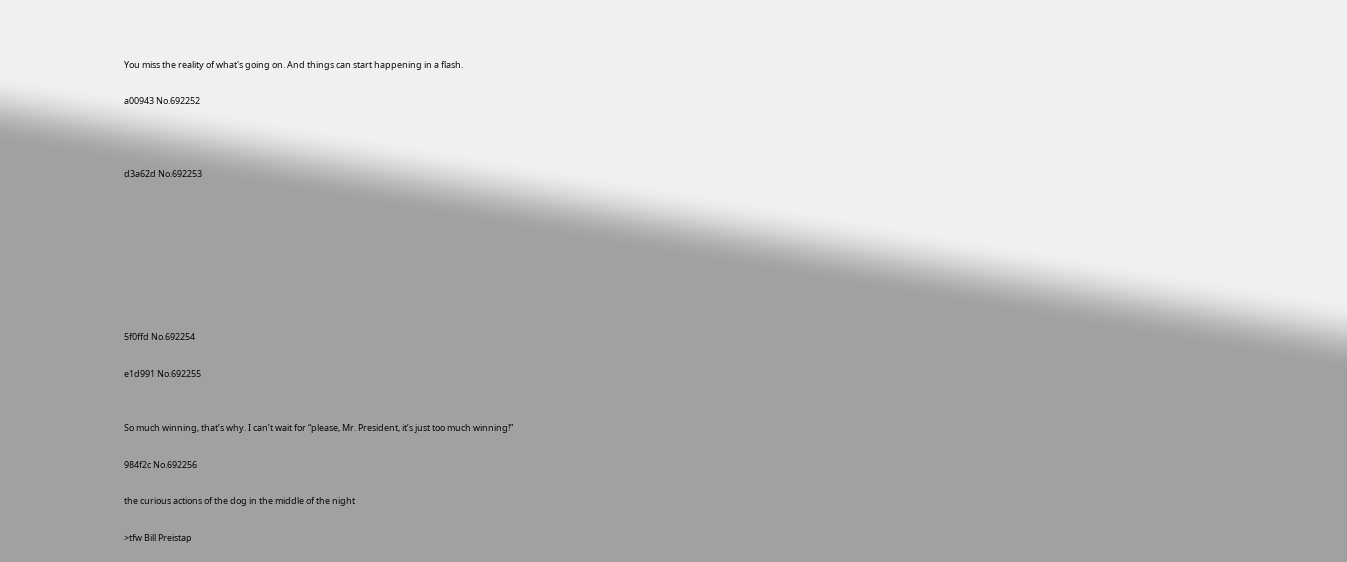You miss the reality of what's going on. And things can start happening in a flash.

a00943 No.692252



d3a62d No.692253








5f0ffd No.692254

e1d991 No.692255


So much winning, that’s why. I can’t wait for “please, Mr. President, it’s just too much winning!”

984f2c No.692256

the curious actions of the dog in the middle of the night

>tfw Bill Preistap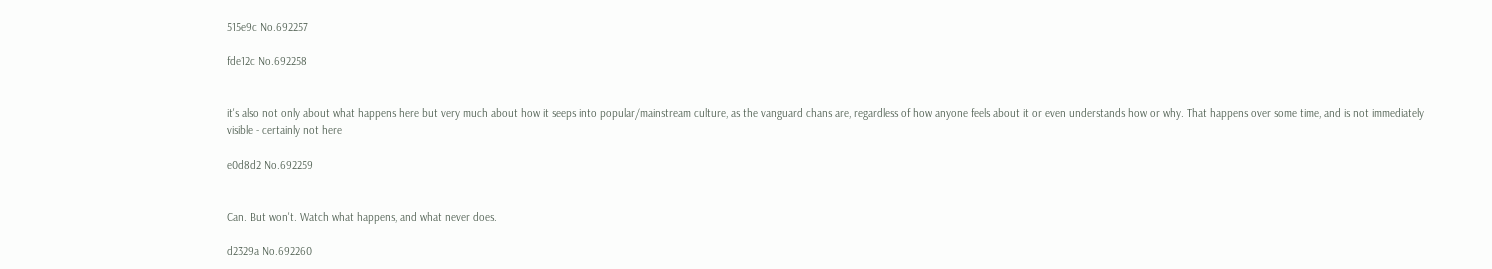515e9c No.692257

fde12c No.692258


it's also not only about what happens here but very much about how it seeps into popular/mainstream culture, as the vanguard chans are, regardless of how anyone feels about it or even understands how or why. That happens over some time, and is not immediately visible - certainly not here

e0d8d2 No.692259


Can. But won't. Watch what happens, and what never does.

d2329a No.692260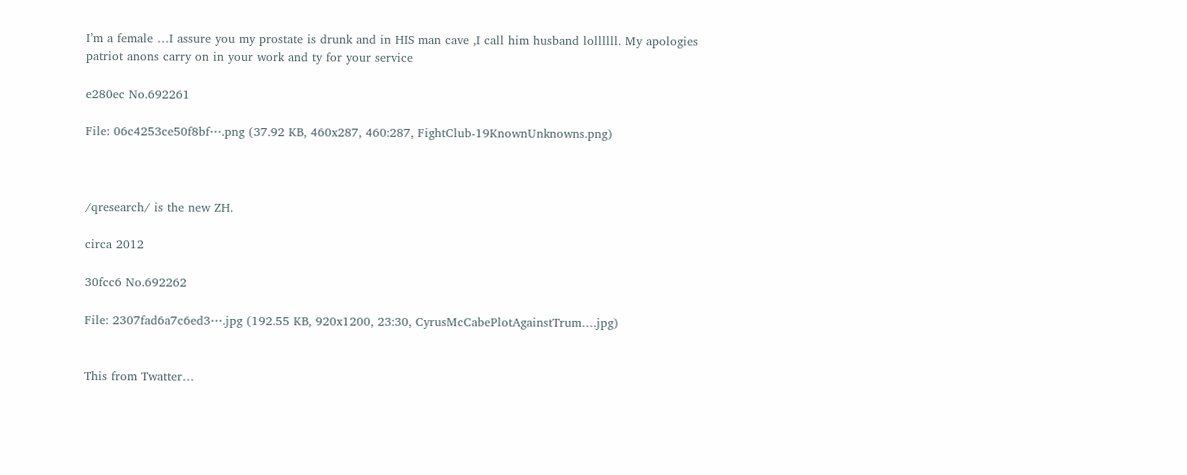I’m a female …I assure you my prostate is drunk and in HIS man cave ,I call him husband lollllll. My apologies patriot anons carry on in your work and ty for your service

e280ec No.692261

File: 06c4253ce50f8bf⋯.png (37.92 KB, 460x287, 460:287, FightClub-19KnownUnknowns.png)



/qresearch/ is the new ZH.

circa 2012

30fcc6 No.692262

File: 2307fad6a7c6ed3⋯.jpg (192.55 KB, 920x1200, 23:30, CyrusMcCabePlotAgainstTrum….jpg)


This from Twatter…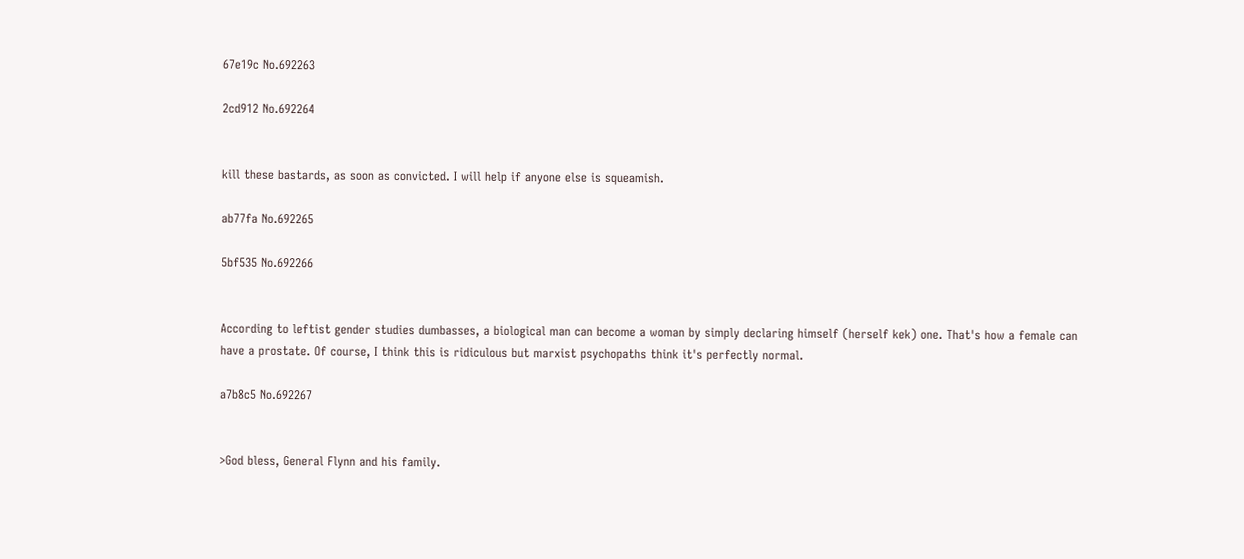67e19c No.692263

2cd912 No.692264


kill these bastards, as soon as convicted. I will help if anyone else is squeamish.

ab77fa No.692265

5bf535 No.692266


According to leftist gender studies dumbasses, a biological man can become a woman by simply declaring himself (herself kek) one. That's how a female can have a prostate. Of course, I think this is ridiculous but marxist psychopaths think it's perfectly normal.

a7b8c5 No.692267


>God bless, General Flynn and his family.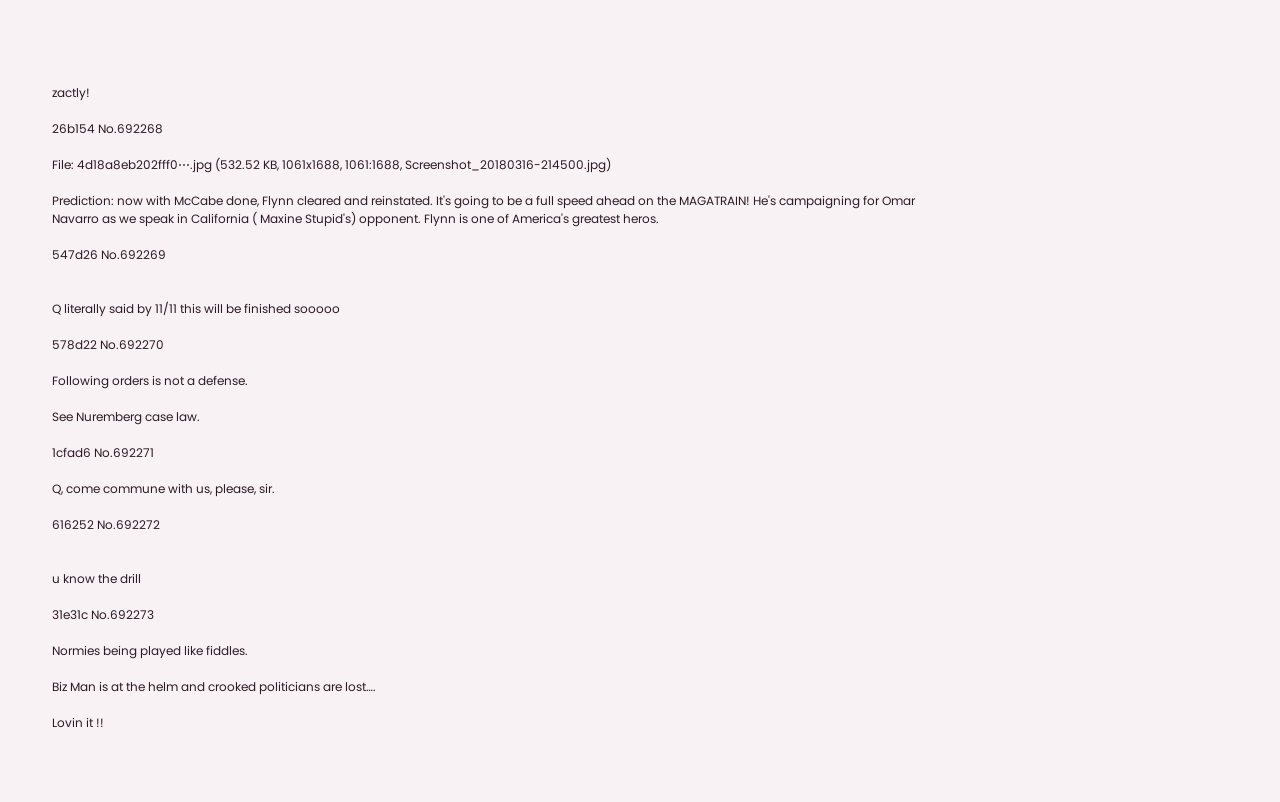zactly!

26b154 No.692268

File: 4d18a8eb202fff0⋯.jpg (532.52 KB, 1061x1688, 1061:1688, Screenshot_20180316-214500.jpg)

Prediction: now with McCabe done, Flynn cleared and reinstated. It's going to be a full speed ahead on the MAGATRAIN! He's campaigning for Omar Navarro as we speak in California ( Maxine Stupid's) opponent. Flynn is one of America's greatest heros.

547d26 No.692269


Q literally said by 11/11 this will be finished sooooo

578d22 No.692270

Following orders is not a defense.

See Nuremberg case law.

1cfad6 No.692271

Q, come commune with us, please, sir.

616252 No.692272


u know the drill

31e31c No.692273

Normies being played like fiddles.

Biz Man is at the helm and crooked politicians are lost….

Lovin it !!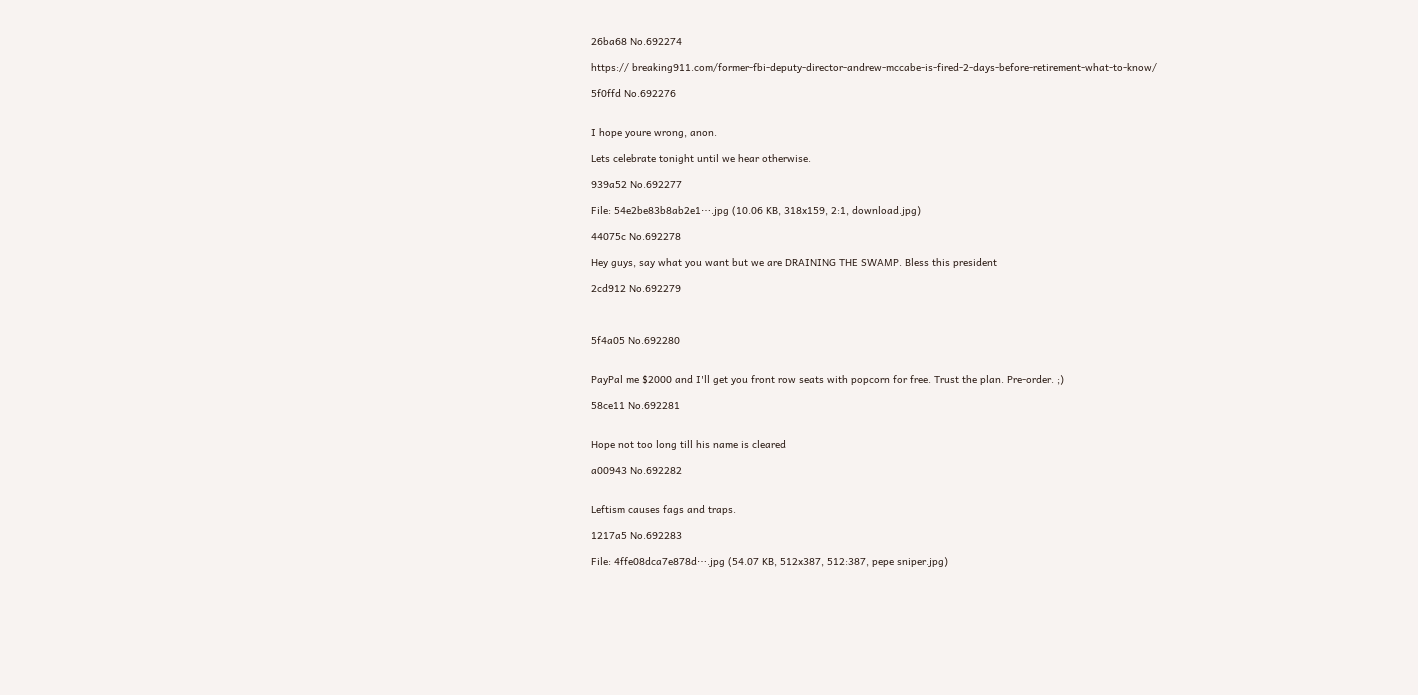26ba68 No.692274

https:// breaking911.com/former-fbi-deputy-director-andrew-mccabe-is-fired-2-days-before-retirement-what-to-know/

5f0ffd No.692276


I hope youre wrong, anon.

Lets celebrate tonight until we hear otherwise.

939a52 No.692277

File: 54e2be83b8ab2e1⋯.jpg (10.06 KB, 318x159, 2:1, download.jpg)

44075c No.692278

Hey guys, say what you want but we are DRAINING THE SWAMP. Bless this president

2cd912 No.692279



5f4a05 No.692280


PayPal me $2000 and I'll get you front row seats with popcorn for free. Trust the plan. Pre-order. ;)

58ce11 No.692281


Hope not too long till his name is cleared

a00943 No.692282


Leftism causes fags and traps.

1217a5 No.692283

File: 4ffe08dca7e878d⋯.jpg (54.07 KB, 512x387, 512:387, pepe sniper.jpg)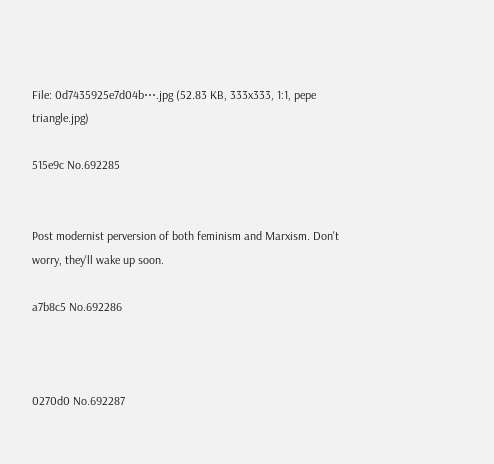File: 0d7435925e7d04b⋯.jpg (52.83 KB, 333x333, 1:1, pepe triangle.jpg)

515e9c No.692285


Post modernist perversion of both feminism and Marxism. Don't worry, they'll wake up soon.

a7b8c5 No.692286



0270d0 No.692287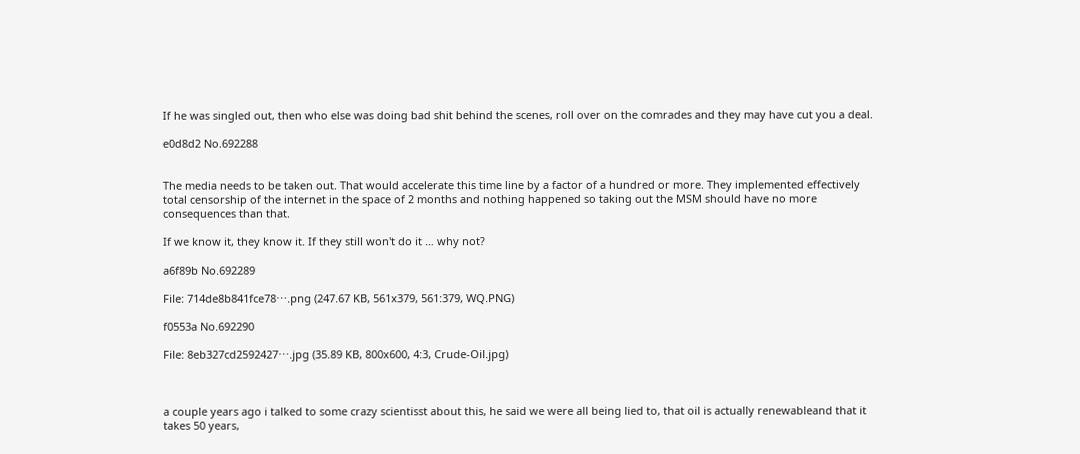If he was singled out, then who else was doing bad shit behind the scenes, roll over on the comrades and they may have cut you a deal.

e0d8d2 No.692288


The media needs to be taken out. That would accelerate this time line by a factor of a hundred or more. They implemented effectively total censorship of the internet in the space of 2 months and nothing happened so taking out the MSM should have no more consequences than that.

If we know it, they know it. If they still won't do it … why not?

a6f89b No.692289

File: 714de8b841fce78⋯.png (247.67 KB, 561x379, 561:379, WQ.PNG)

f0553a No.692290

File: 8eb327cd2592427⋯.jpg (35.89 KB, 800x600, 4:3, Crude-Oil.jpg)



a couple years ago i talked to some crazy scientisst about this, he said we were all being lied to, that oil is actually renewableand that it takes 50 years,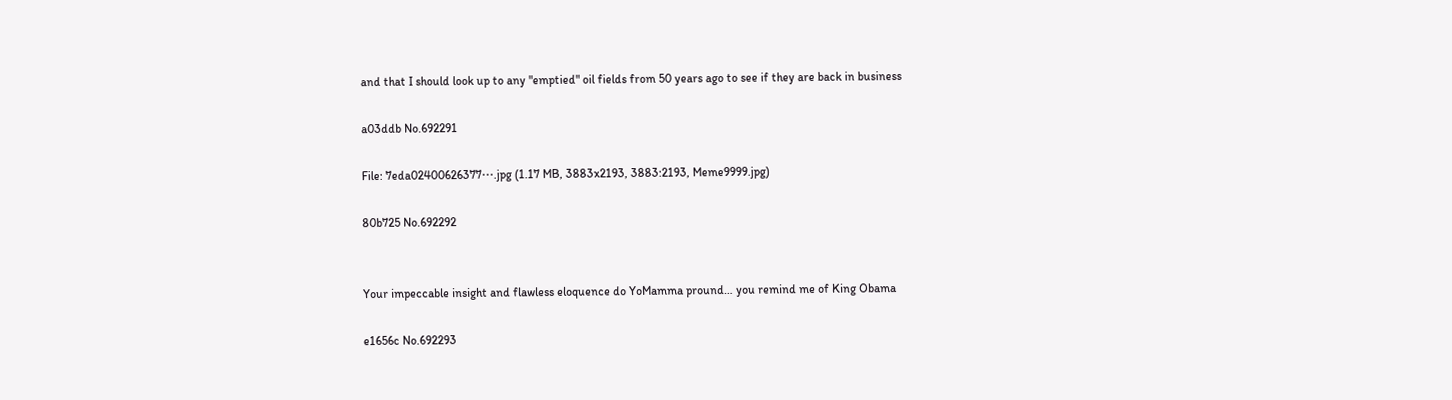and that I should look up to any "emptied" oil fields from 50 years ago to see if they are back in business

a03ddb No.692291

File: 7eda02400626377⋯.jpg (1.17 MB, 3883x2193, 3883:2193, Meme9999.jpg)

80b725 No.692292


Your impeccable insight and flawless eloquence do YoMamma pround… you remind me of King Obama

e1656c No.692293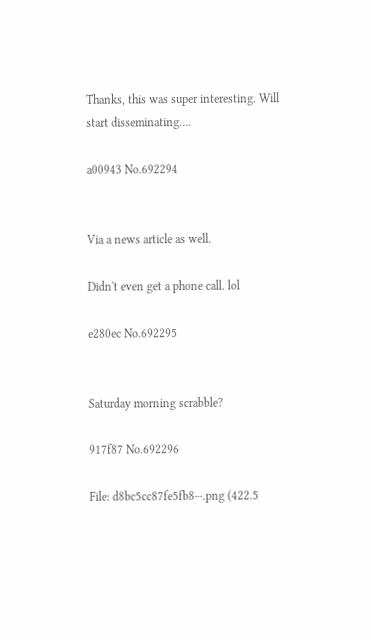Thanks, this was super interesting. Will start disseminating….

a00943 No.692294


Via a news article as well.

Didn't even get a phone call. lol

e280ec No.692295


Saturday morning scrabble?

917f87 No.692296

File: d8bc5cc87fe5fb8⋯.png (422.5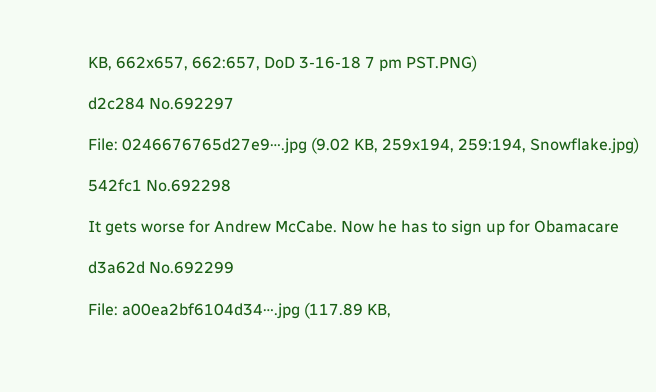KB, 662x657, 662:657, DoD 3-16-18 7 pm PST.PNG)

d2c284 No.692297

File: 0246676765d27e9⋯.jpg (9.02 KB, 259x194, 259:194, Snowflake.jpg)

542fc1 No.692298

It gets worse for Andrew McCabe. Now he has to sign up for Obamacare

d3a62d No.692299

File: a00ea2bf6104d34⋯.jpg (117.89 KB,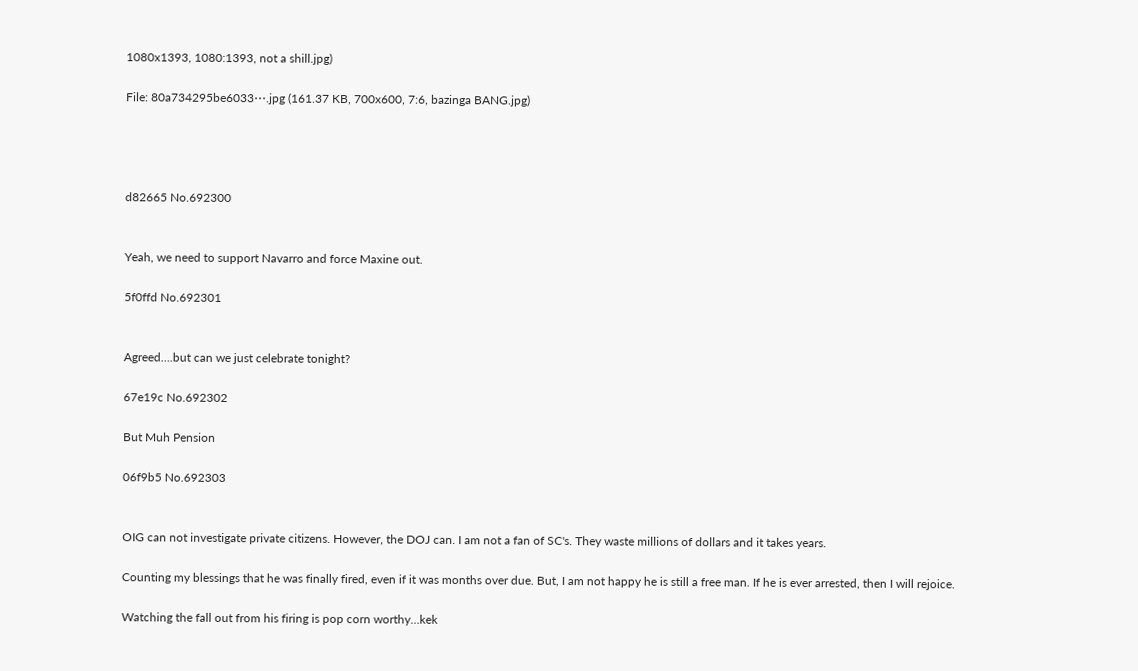1080x1393, 1080:1393, not a shill.jpg)

File: 80a734295be6033⋯.jpg (161.37 KB, 700x600, 7:6, bazinga BANG.jpg)




d82665 No.692300


Yeah, we need to support Navarro and force Maxine out.

5f0ffd No.692301


Agreed….but can we just celebrate tonight?

67e19c No.692302

But Muh Pension

06f9b5 No.692303


OIG can not investigate private citizens. However, the DOJ can. I am not a fan of SC's. They waste millions of dollars and it takes years.

Counting my blessings that he was finally fired, even if it was months over due. But, I am not happy he is still a free man. If he is ever arrested, then I will rejoice.

Watching the fall out from his firing is pop corn worthy…kek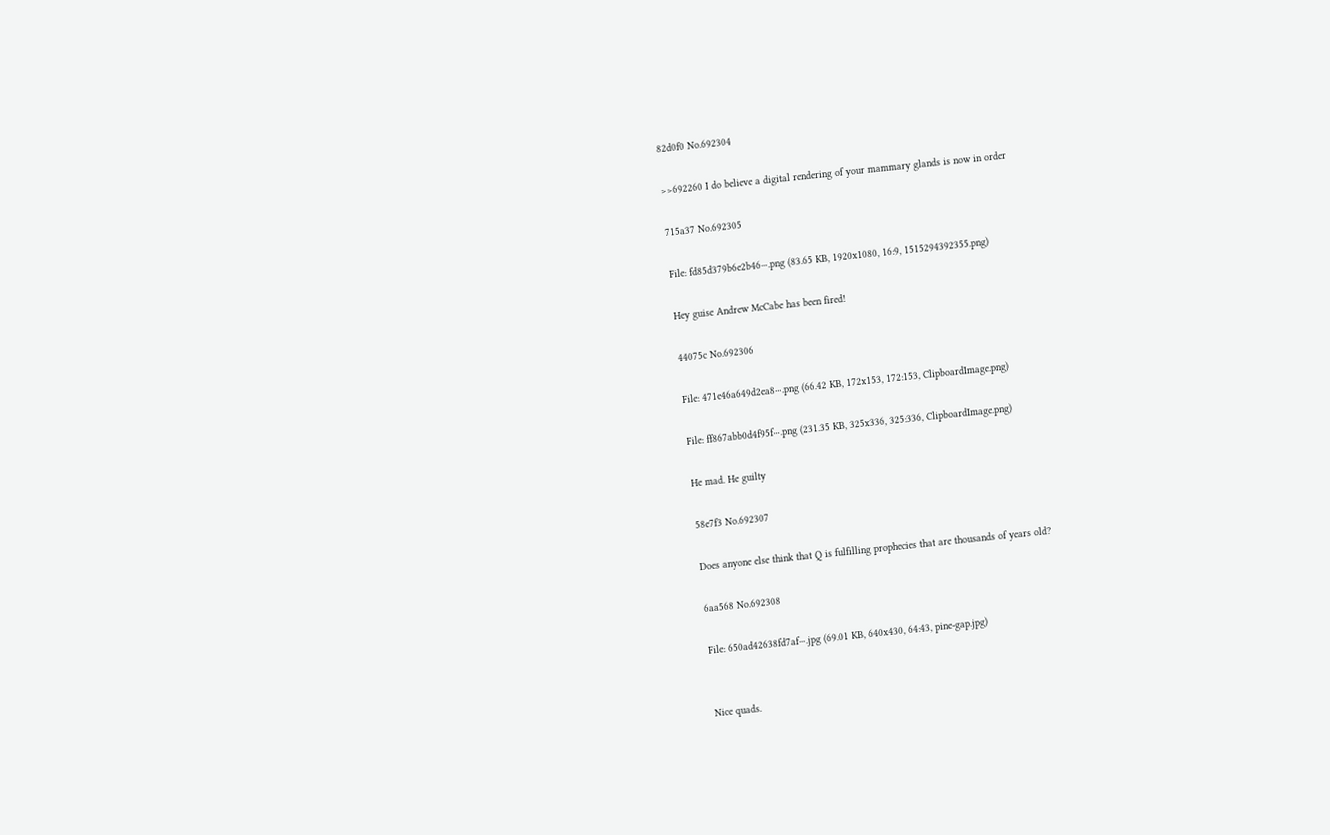82d0f0 No.692304

>>692260 I do believe a digital rendering of your mammary glands is now in order

715a37 No.692305

File: fd85d379b6e2b46⋯.png (83.65 KB, 1920x1080, 16:9, 1515294392355.png)

Hey guise Andrew McCabe has been fired!

44075c No.692306

File: 471e46a649d2ea8⋯.png (66.42 KB, 172x153, 172:153, ClipboardImage.png)

File: ff867abb0d4f95f⋯.png (231.35 KB, 325x336, 325:336, ClipboardImage.png)

He mad. He guilty

58e7f3 No.692307

Does anyone else think that Q is fulfilling prophecies that are thousands of years old?

6aa568 No.692308

File: 650ad42638fd7af⋯.jpg (69.01 KB, 640x430, 64:43, pine-gap.jpg)


Nice quads.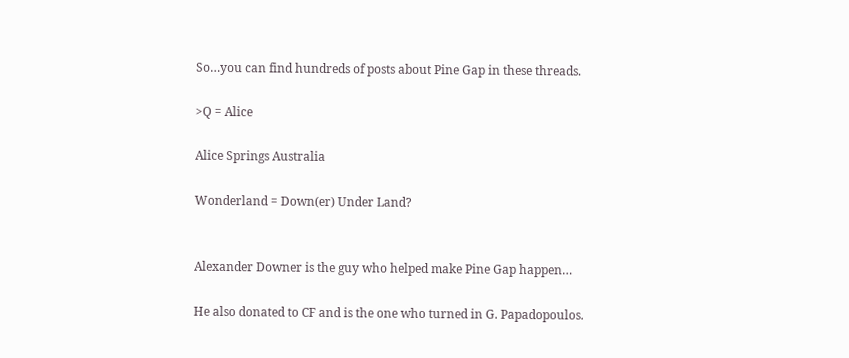So…you can find hundreds of posts about Pine Gap in these threads.

>Q = Alice

Alice Springs Australia

Wonderland = Down(er) Under Land?


Alexander Downer is the guy who helped make Pine Gap happen…

He also donated to CF and is the one who turned in G. Papadopoulos.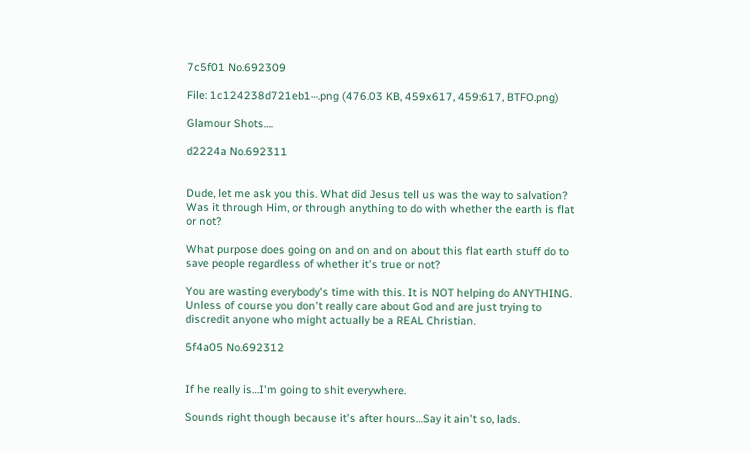7c5f01 No.692309

File: 1c124238d721eb1⋯.png (476.03 KB, 459x617, 459:617, BTFO.png)

Glamour Shots….

d2224a No.692311


Dude, let me ask you this. What did Jesus tell us was the way to salvation? Was it through Him, or through anything to do with whether the earth is flat or not?

What purpose does going on and on and on about this flat earth stuff do to save people regardless of whether it's true or not?

You are wasting everybody's time with this. It is NOT helping do ANYTHING. Unless of course you don't really care about God and are just trying to discredit anyone who might actually be a REAL Christian.

5f4a05 No.692312


If he really is…I'm going to shit everywhere.

Sounds right though because it's after hours…Say it ain't so, lads.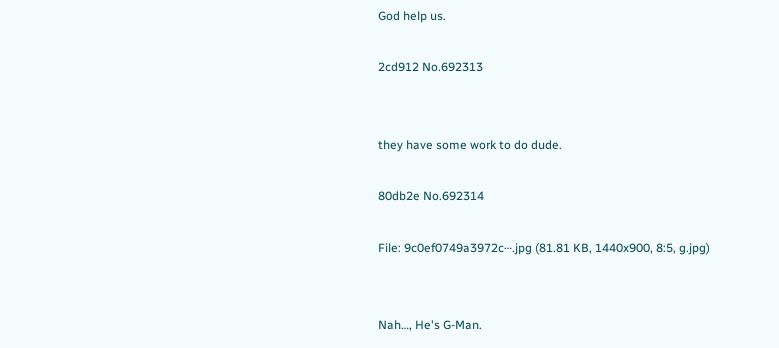God help us.

2cd912 No.692313


they have some work to do dude.

80db2e No.692314

File: 9c0ef0749a3972c⋯.jpg (81.81 KB, 1440x900, 8:5, g.jpg)


Nah…, He's G-Man.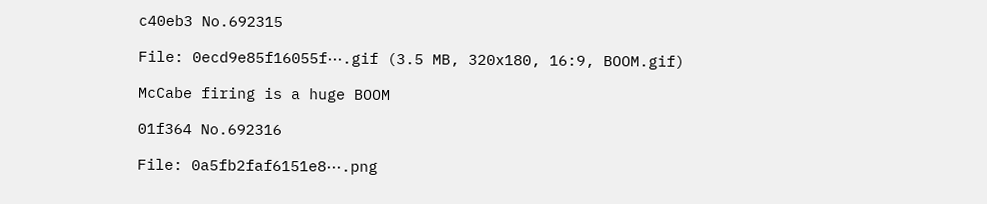c40eb3 No.692315

File: 0ecd9e85f16055f⋯.gif (3.5 MB, 320x180, 16:9, BOOM.gif)

McCabe firing is a huge BOOM

01f364 No.692316

File: 0a5fb2faf6151e8⋯.png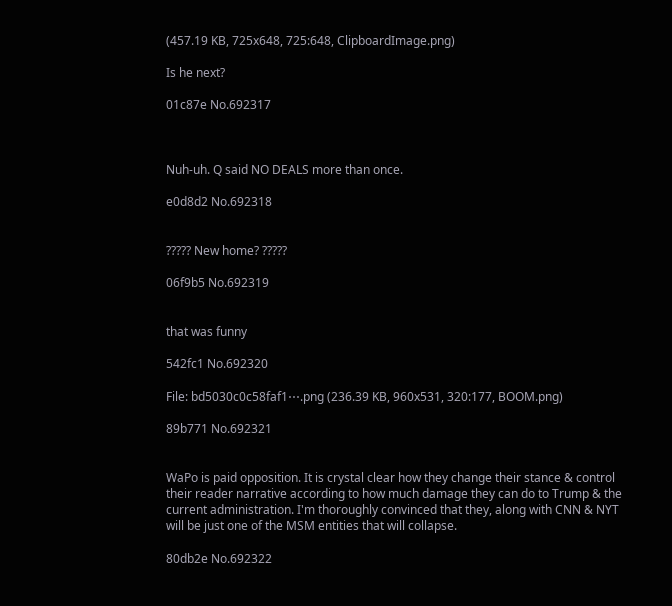(457.19 KB, 725x648, 725:648, ClipboardImage.png)

Is he next?

01c87e No.692317



Nuh-uh. Q said NO DEALS more than once.

e0d8d2 No.692318


????? New home? ?????

06f9b5 No.692319


that was funny

542fc1 No.692320

File: bd5030c0c58faf1⋯.png (236.39 KB, 960x531, 320:177, BOOM.png)

89b771 No.692321


WaPo is paid opposition. It is crystal clear how they change their stance & control their reader narrative according to how much damage they can do to Trump & the current administration. I'm thoroughly convinced that they, along with CNN & NYT will be just one of the MSM entities that will collapse.

80db2e No.692322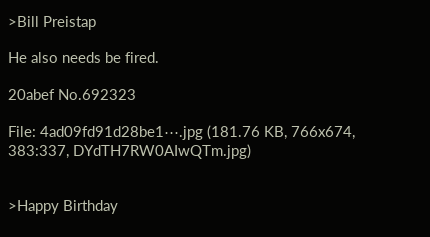>Bill Preistap

He also needs be fired.

20abef No.692323

File: 4ad09fd91d28be1⋯.jpg (181.76 KB, 766x674, 383:337, DYdTH7RW0AIwQTm.jpg)


>Happy Birthday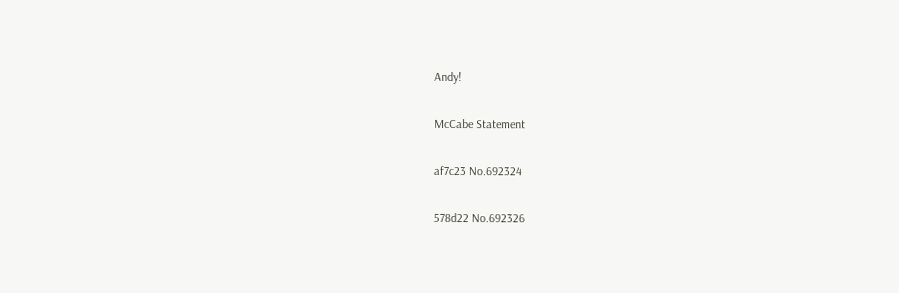Andy!

McCabe Statement

af7c23 No.692324

578d22 No.692326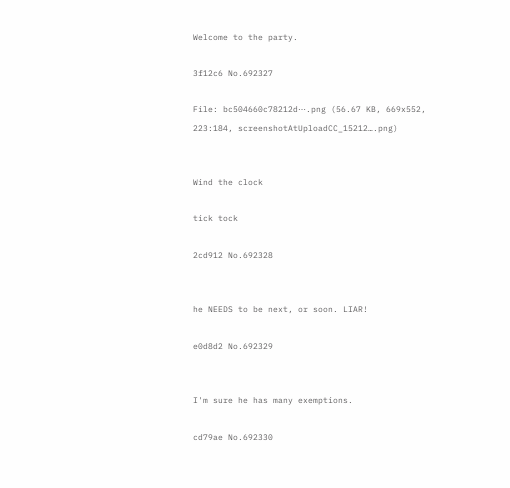Welcome to the party.

3f12c6 No.692327

File: bc504660c78212d⋯.png (56.67 KB, 669x552, 223:184, screenshotAtUploadCC_15212….png)


Wind the clock

tick tock

2cd912 No.692328


he NEEDS to be next, or soon. LIAR!

e0d8d2 No.692329


I'm sure he has many exemptions.

cd79ae No.692330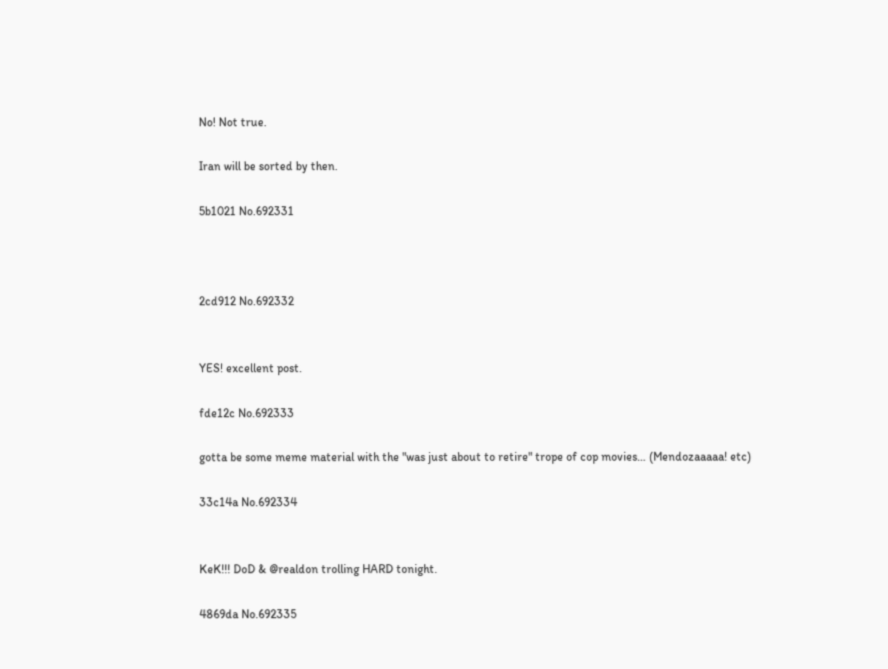No! Not true.

Iran will be sorted by then.

5b1021 No.692331



2cd912 No.692332


YES! excellent post.

fde12c No.692333

gotta be some meme material with the "was just about to retire" trope of cop movies… (Mendozaaaaa! etc)

33c14a No.692334


KeK!!! DoD & @realdon trolling HARD tonight.

4869da No.692335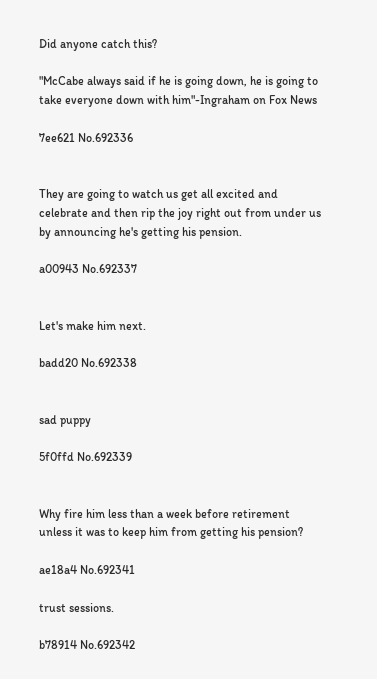Did anyone catch this?

"McCabe always said if he is going down, he is going to take everyone down with him"-Ingraham on Fox News

7ee621 No.692336


They are going to watch us get all excited and celebrate and then rip the joy right out from under us by announcing he's getting his pension.

a00943 No.692337


Let's make him next.

badd20 No.692338


sad puppy

5f0ffd No.692339


Why fire him less than a week before retirement unless it was to keep him from getting his pension?

ae18a4 No.692341

trust sessions.

b78914 No.692342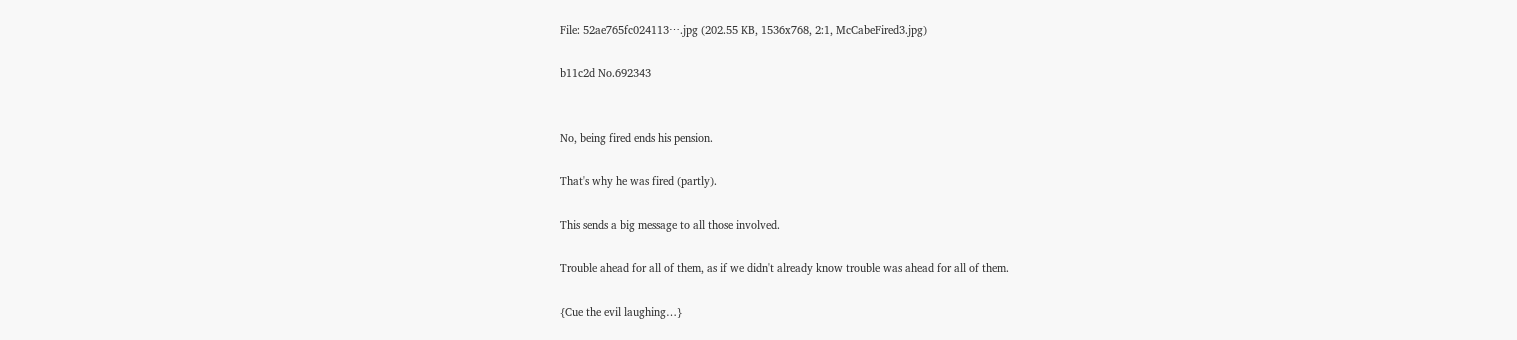File: 52ae765fc024113⋯.jpg (202.55 KB, 1536x768, 2:1, McCabeFired3.jpg)

b11c2d No.692343


No, being fired ends his pension.

That's why he was fired (partly).

This sends a big message to all those involved.

Trouble ahead for all of them, as if we didn't already know trouble was ahead for all of them.

{Cue the evil laughing…}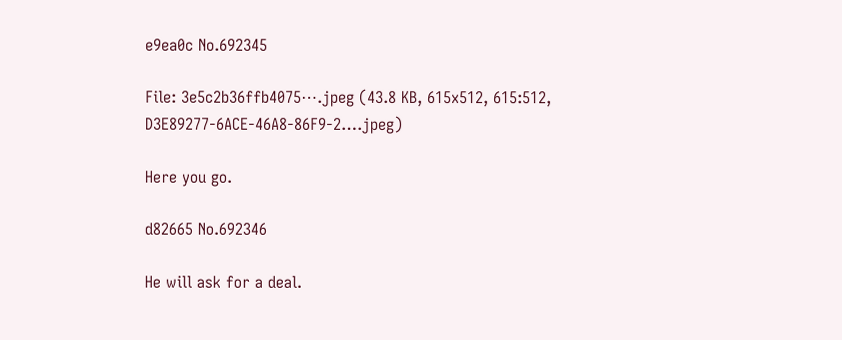e9ea0c No.692345

File: 3e5c2b36ffb4075⋯.jpeg (43.8 KB, 615x512, 615:512, D3E89277-6ACE-46A8-86F9-2….jpeg)

Here you go.

d82665 No.692346

He will ask for a deal.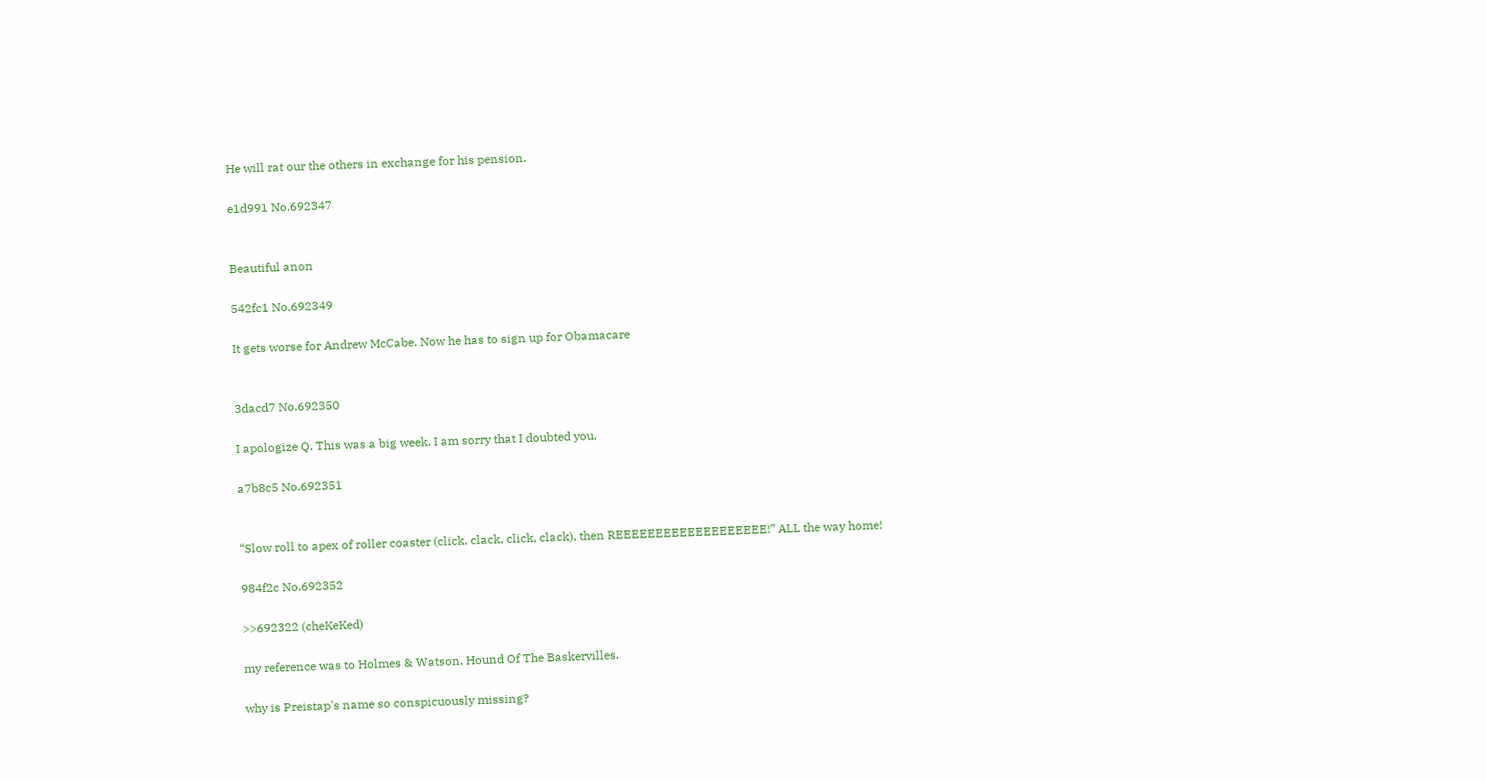He will rat our the others in exchange for his pension.

e1d991 No.692347


Beautiful anon

542fc1 No.692349

It gets worse for Andrew McCabe. Now he has to sign up for Obamacare


3dacd7 No.692350

I apologize Q. This was a big week. I am sorry that I doubted you.

a7b8c5 No.692351


“Slow roll to apex of roller coaster (click, clack, click, clack), then REEEEEEEEEEEEEEEEEEE!” ALL the way home!

984f2c No.692352

>>692322 (cheKeKed)

my reference was to Holmes & Watson, Hound Of The Baskervilles.

why is Preistap's name so conspicuously missing?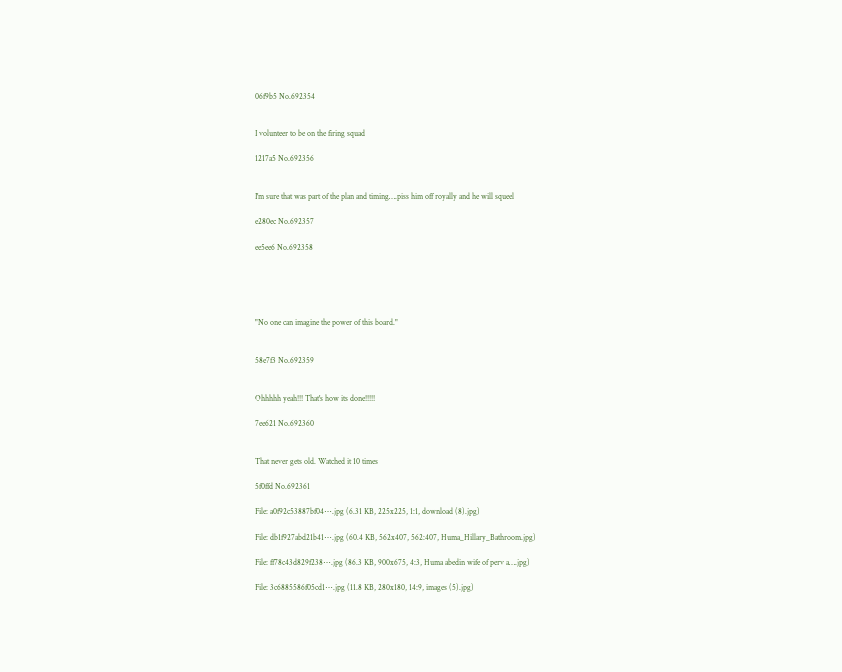06f9b5 No.692354


I volunteer to be on the firing squad

1217a5 No.692356


I'm sure that was part of the plan and timing….piss him off royally and he will squeel

e280ec No.692357

ee5ee6 No.692358





"No one can imagine the power of this board."


58e7f3 No.692359


Ohhhhh yeah!!! That's how its done!!!!!

7ee621 No.692360


That never gets old. Watched it 10 times

5f0ffd No.692361

File: a0f92c53887bf04⋯.jpg (6.31 KB, 225x225, 1:1, download (8).jpg)

File: db1f927abd21b41⋯.jpg (60.4 KB, 562x407, 562:407, Huma_Hillary_Bathroom.jpg)

File: ff78c43d829f238⋯.jpg (86.3 KB, 900x675, 4:3, Huma abedin wife of perv a….jpg)

File: 3c6885586f05cd1⋯.jpg (11.8 KB, 280x180, 14:9, images (5).jpg)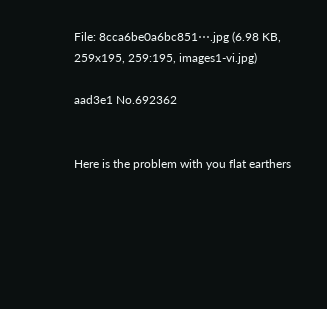File: 8cca6be0a6bc851⋯.jpg (6.98 KB, 259x195, 259:195, images1-vi.jpg)

aad3e1 No.692362


Here is the problem with you flat earthers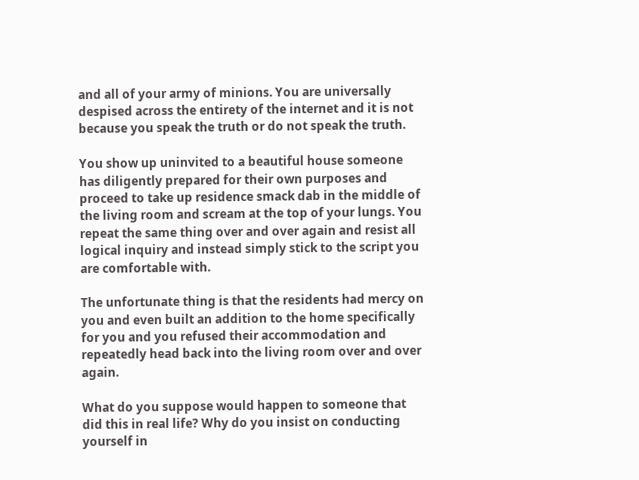and all of your army of minions. You are universally despised across the entirety of the internet and it is not because you speak the truth or do not speak the truth.

You show up uninvited to a beautiful house someone has diligently prepared for their own purposes and proceed to take up residence smack dab in the middle of the living room and scream at the top of your lungs. You repeat the same thing over and over again and resist all logical inquiry and instead simply stick to the script you are comfortable with.

The unfortunate thing is that the residents had mercy on you and even built an addition to the home specifically for you and you refused their accommodation and repeatedly head back into the living room over and over again.

What do you suppose would happen to someone that did this in real life? Why do you insist on conducting yourself in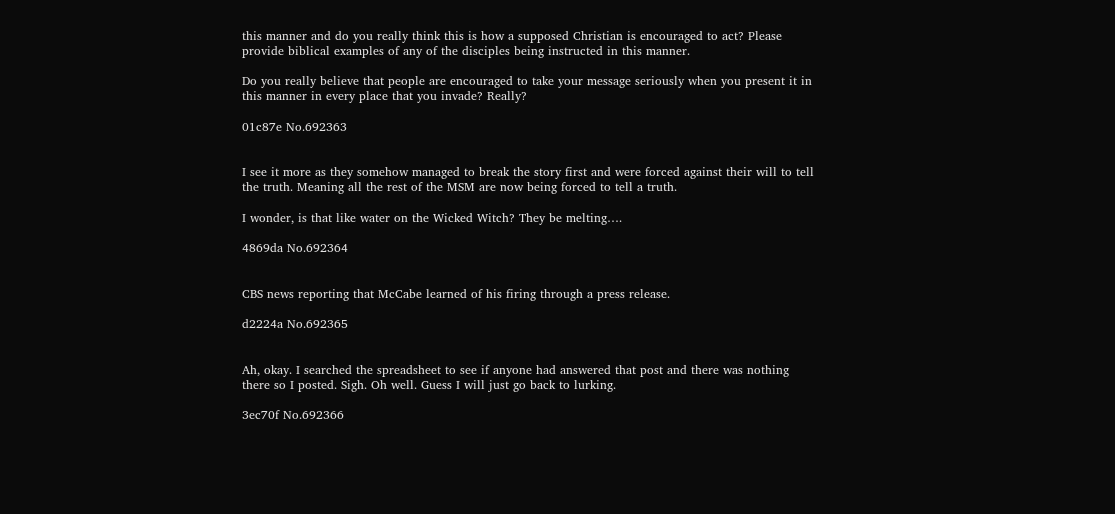this manner and do you really think this is how a supposed Christian is encouraged to act? Please provide biblical examples of any of the disciples being instructed in this manner.

Do you really believe that people are encouraged to take your message seriously when you present it in this manner in every place that you invade? Really?

01c87e No.692363


I see it more as they somehow managed to break the story first and were forced against their will to tell the truth. Meaning all the rest of the MSM are now being forced to tell a truth.

I wonder, is that like water on the Wicked Witch? They be melting….

4869da No.692364


CBS news reporting that McCabe learned of his firing through a press release.

d2224a No.692365


Ah, okay. I searched the spreadsheet to see if anyone had answered that post and there was nothing there so I posted. Sigh. Oh well. Guess I will just go back to lurking.

3ec70f No.692366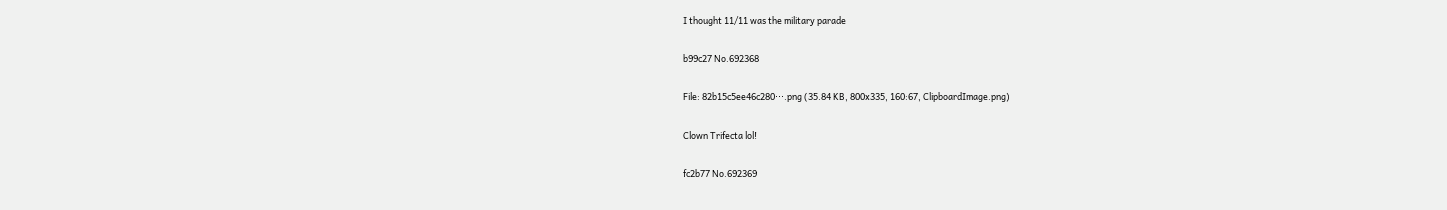I thought 11/11 was the military parade

b99c27 No.692368

File: 82b15c5ee46c280⋯.png (35.84 KB, 800x335, 160:67, ClipboardImage.png)

Clown Trifecta lol!

fc2b77 No.692369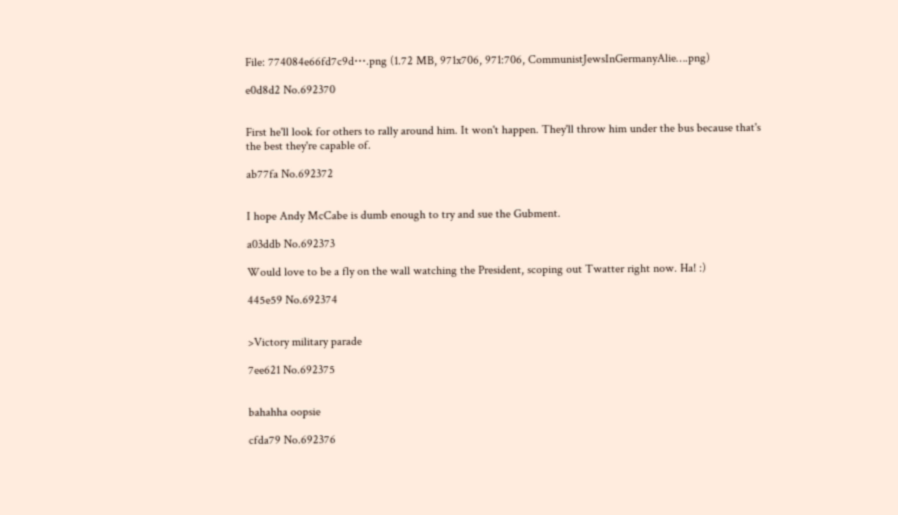File: 774084e66fd7c9d⋯.png (1.72 MB, 971x706, 971:706, CommunistJewsInGermanyAlie….png)

e0d8d2 No.692370


First he'll look for others to rally around him. It won't happen. They'll throw him under the bus because that's the best they're capable of.

ab77fa No.692372


I hope Andy McCabe is dumb enough to try and sue the Gubment.

a03ddb No.692373

Would love to be a fly on the wall watching the President, scoping out Twatter right now. Ha! :)

445e59 No.692374


>Victory military parade

7ee621 No.692375


bahahha oopsie

cfda79 No.692376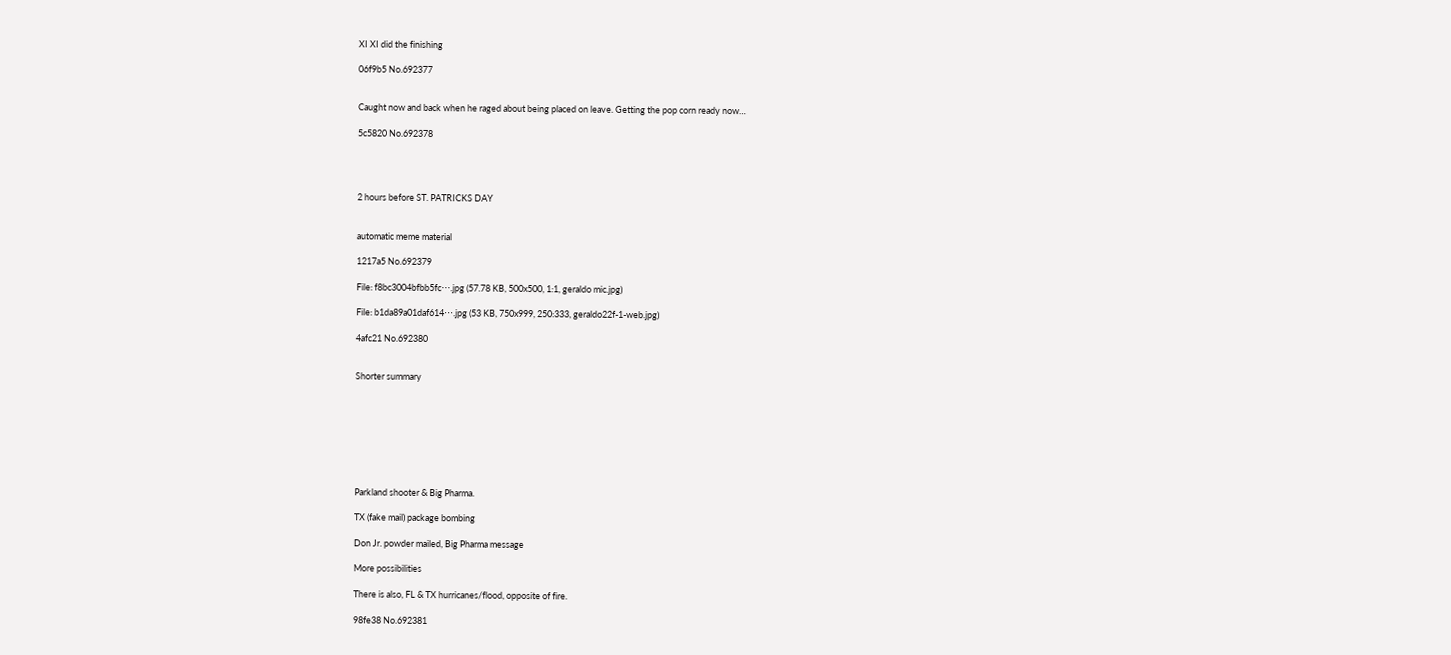XI XI did the finishing

06f9b5 No.692377


Caught now and back when he raged about being placed on leave. Getting the pop corn ready now…

5c5820 No.692378




2 hours before ST. PATRICKS DAY


automatic meme material

1217a5 No.692379

File: f8bc3004bfbb5fc⋯.jpg (57.78 KB, 500x500, 1:1, geraldo mic.jpg)

File: b1da89a01daf614⋯.jpg (53 KB, 750x999, 250:333, geraldo22f-1-web.jpg)

4afc21 No.692380


Shorter summary








Parkland shooter & Big Pharma.

TX (fake mail) package bombing

Don Jr. powder mailed, Big Pharma message

More possibilities

There is also, FL & TX hurricanes/flood, opposite of fire.

98fe38 No.692381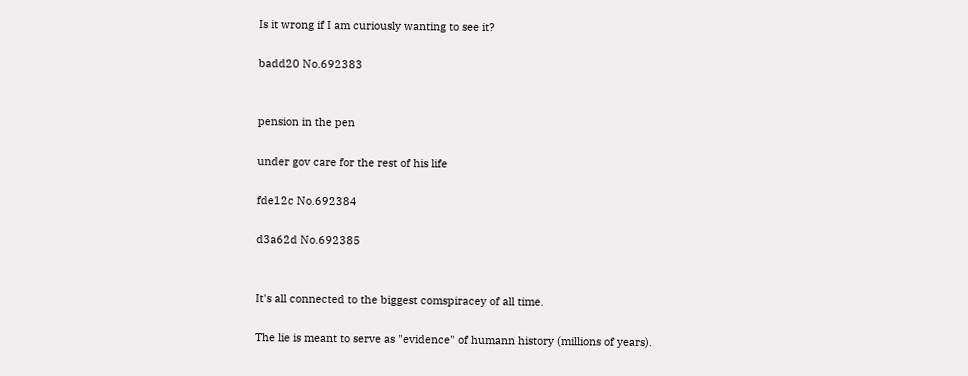Is it wrong if I am curiously wanting to see it?

badd20 No.692383


pension in the pen

under gov care for the rest of his life

fde12c No.692384

d3a62d No.692385


It's all connected to the biggest comspiracey of all time.

The lie is meant to serve as "evidence" of humann history (millions of years).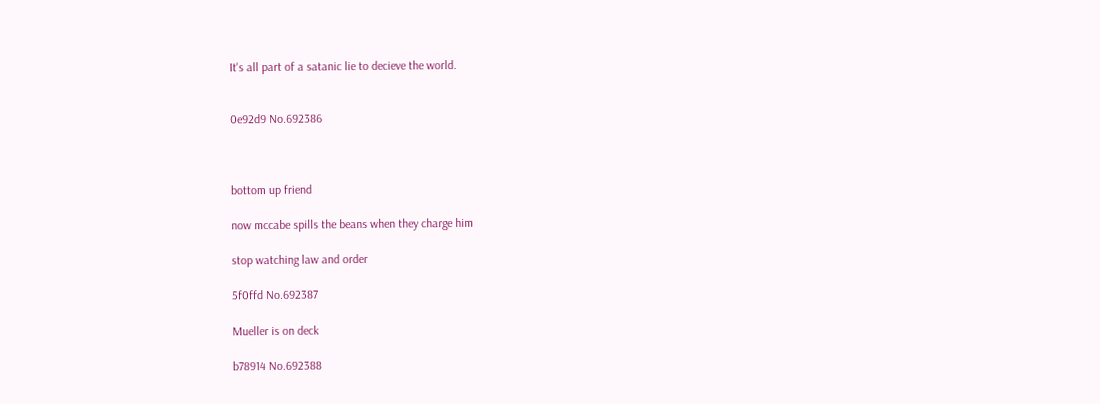It's all part of a satanic lie to decieve the world.


0e92d9 No.692386



bottom up friend

now mccabe spills the beans when they charge him

stop watching law and order

5f0ffd No.692387

Mueller is on deck

b78914 No.692388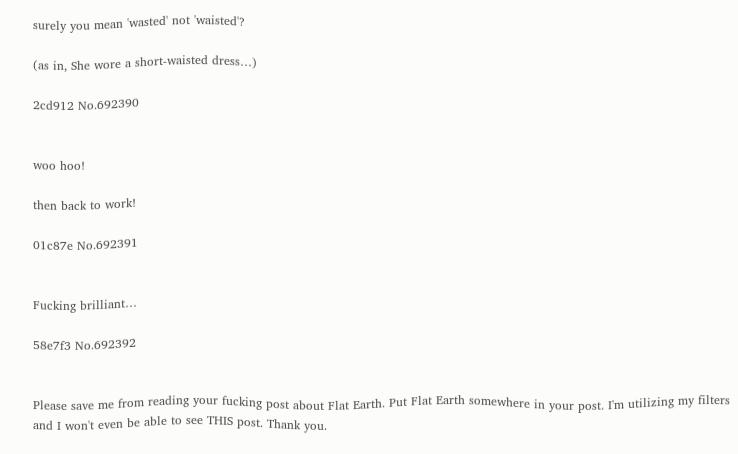surely you mean 'wasted' not 'waisted'?

(as in, She wore a short-waisted dress…)

2cd912 No.692390


woo hoo!

then back to work!

01c87e No.692391


Fucking brilliant…

58e7f3 No.692392


Please save me from reading your fucking post about Flat Earth. Put Flat Earth somewhere in your post. I'm utilizing my filters and I won't even be able to see THIS post. Thank you.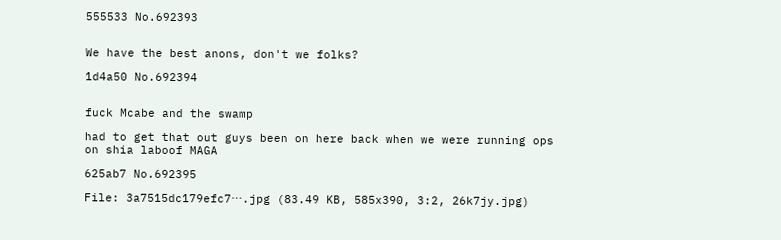555533 No.692393


We have the best anons, don't we folks?

1d4a50 No.692394


fuck Mcabe and the swamp

had to get that out guys been on here back when we were running ops on shia laboof MAGA

625ab7 No.692395

File: 3a7515dc179efc7⋯.jpg (83.49 KB, 585x390, 3:2, 26k7jy.jpg)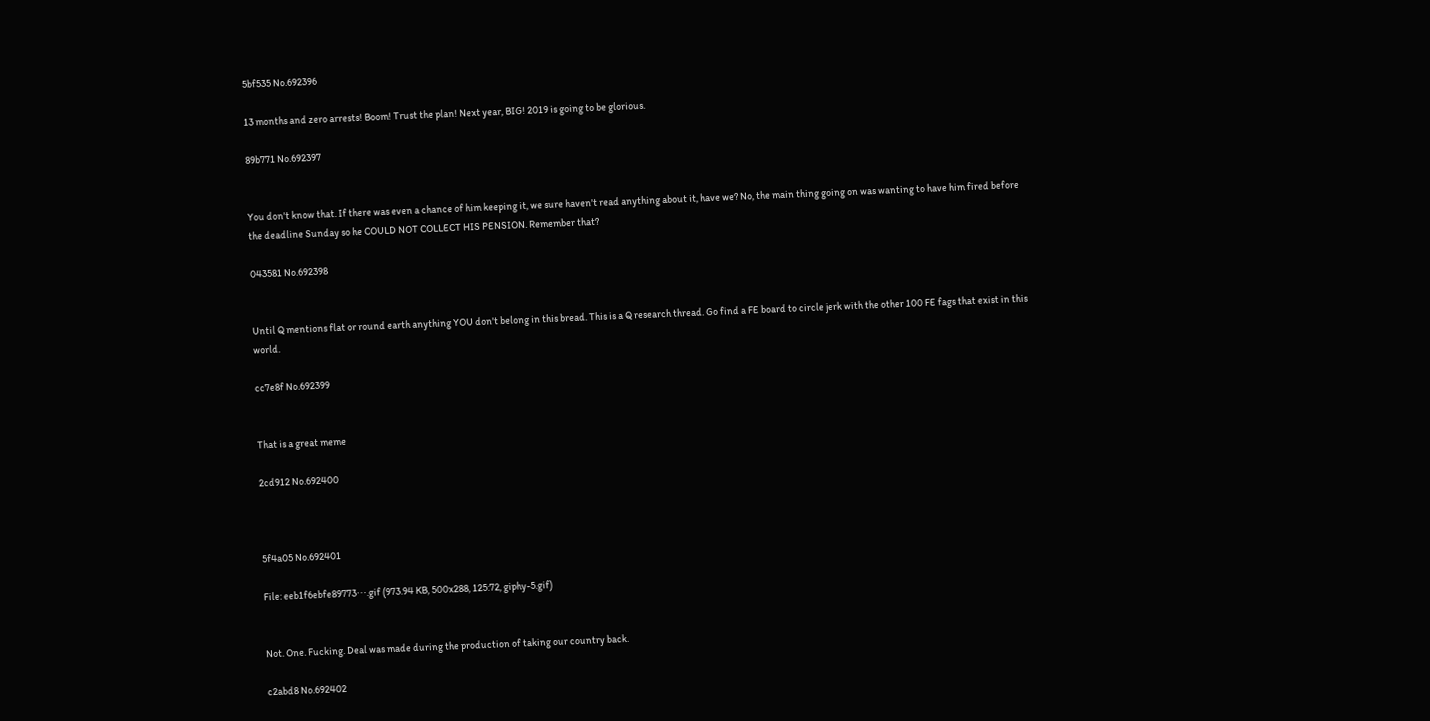5bf535 No.692396

13 months and zero arrests! Boom! Trust the plan! Next year, BIG! 2019 is going to be glorious.

89b771 No.692397


You don't know that. If there was even a chance of him keeping it, we sure haven't read anything about it, have we? No, the main thing going on was wanting to have him fired before the deadline Sunday so he COULD NOT COLLECT HIS PENSION. Remember that?

043581 No.692398


Until Q mentions flat or round earth anything YOU don't belong in this bread. This is a Q research thread. Go find a FE board to circle jerk with the other 100 FE fags that exist in this world.

cc7e8f No.692399


That is a great meme

2cd912 No.692400



5f4a05 No.692401

File: eeb1f6ebfe89773⋯.gif (973.94 KB, 500x288, 125:72, giphy-5.gif)


Not. One. Fucking. Deal was made during the production of taking our country back.

c2abd8 No.692402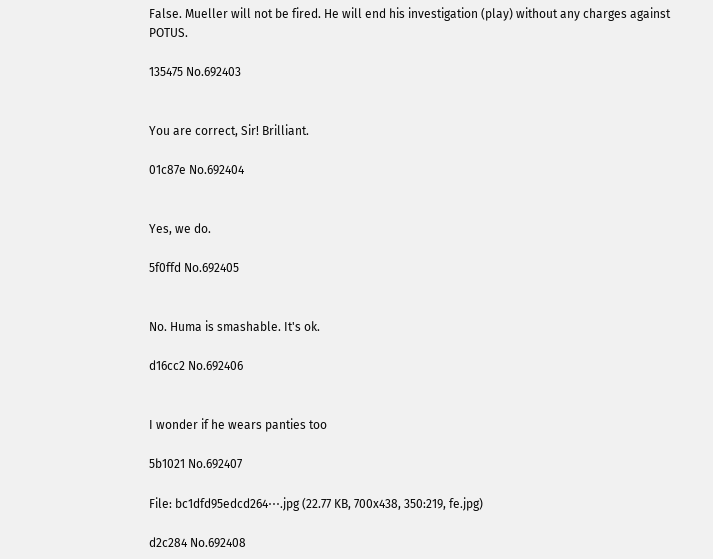False. Mueller will not be fired. He will end his investigation (play) without any charges against POTUS.

135475 No.692403


You are correct, Sir! Brilliant.

01c87e No.692404


Yes, we do.

5f0ffd No.692405


No. Huma is smashable. It's ok.

d16cc2 No.692406


I wonder if he wears panties too

5b1021 No.692407

File: bc1dfd95edcd264⋯.jpg (22.77 KB, 700x438, 350:219, fe.jpg)

d2c284 No.692408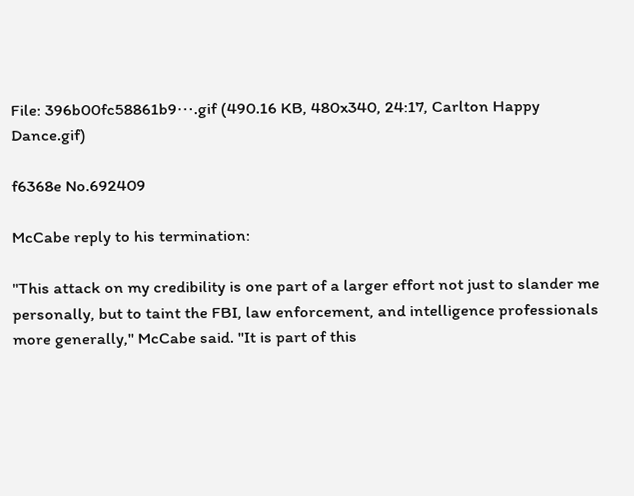File: 396b00fc58861b9⋯.gif (490.16 KB, 480x340, 24:17, Carlton Happy Dance.gif)

f6368e No.692409

McCabe reply to his termination:

"This attack on my credibility is one part of a larger effort not just to slander me personally, but to taint the FBI, law enforcement, and intelligence professionals more generally," McCabe said. "It is part of this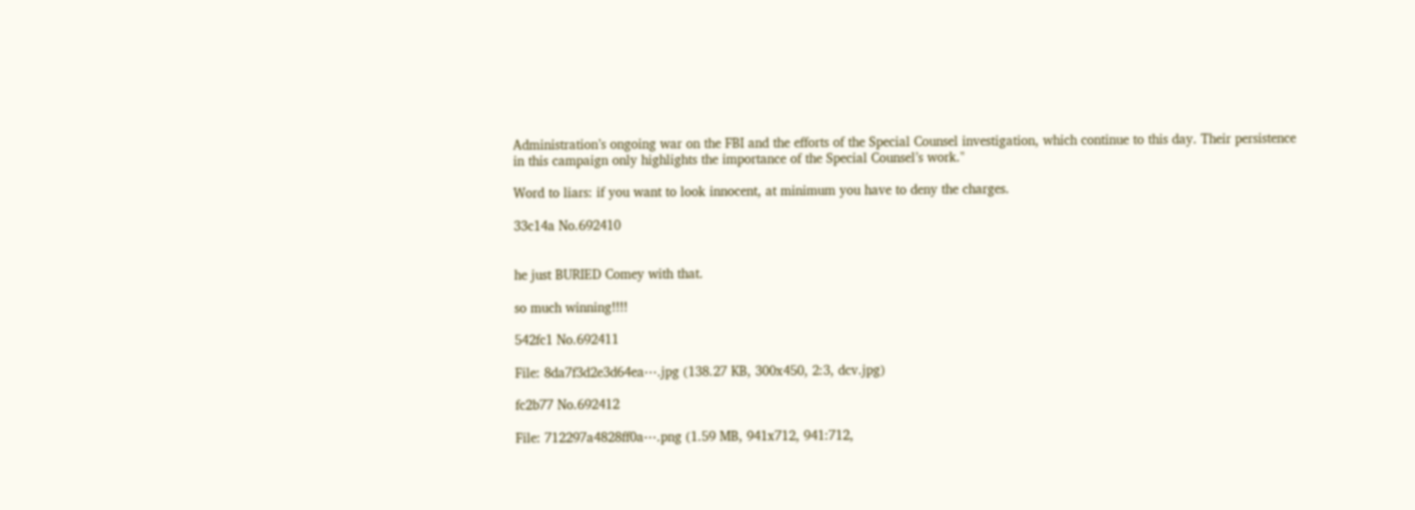Administration’s ongoing war on the FBI and the efforts of the Special Counsel investigation, which continue to this day. Their persistence in this campaign only highlights the importance of the Special Counsel’s work."

Word to liars: if you want to look innocent, at minimum you have to deny the charges.

33c14a No.692410


he just BURIED Comey with that.

so much winning!!!!

542fc1 No.692411

File: 8da7f3d2e3d64ea⋯.jpg (138.27 KB, 300x450, 2:3, dcv.jpg)

fc2b77 No.692412

File: 712297a4828ff0a⋯.png (1.59 MB, 941x712, 941:712,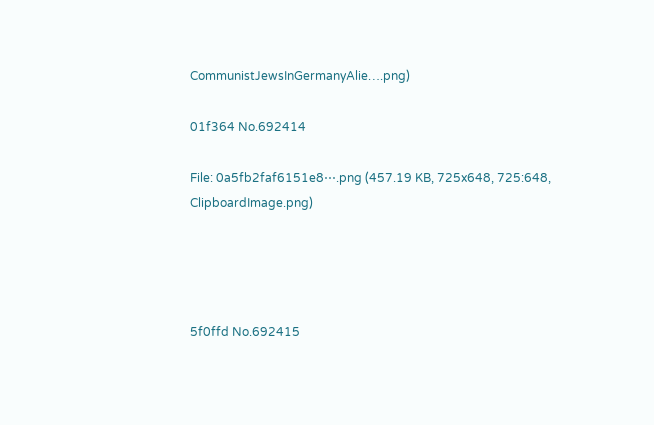CommunistJewsInGermanyAlie….png)

01f364 No.692414

File: 0a5fb2faf6151e8⋯.png (457.19 KB, 725x648, 725:648, ClipboardImage.png)




5f0ffd No.692415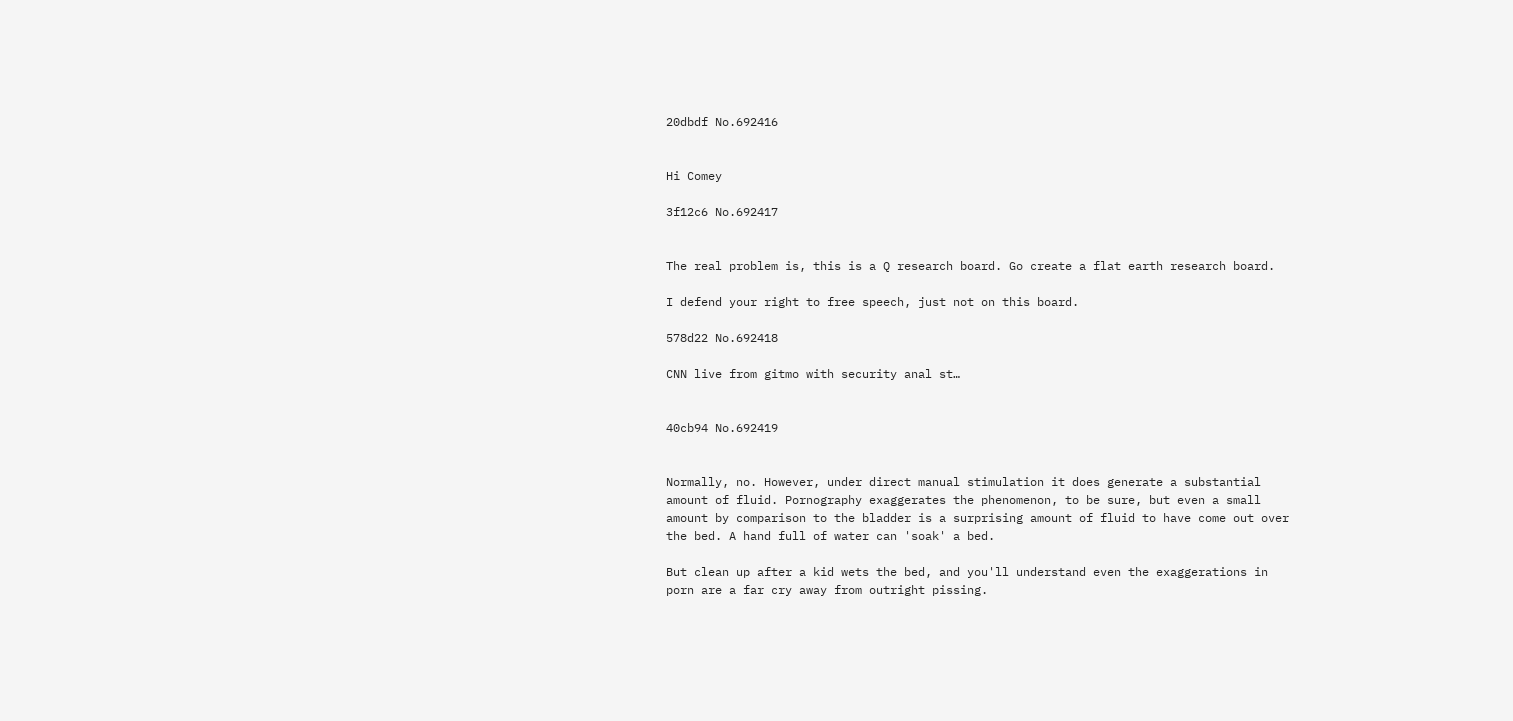20dbdf No.692416


Hi Comey

3f12c6 No.692417


The real problem is, this is a Q research board. Go create a flat earth research board.

I defend your right to free speech, just not on this board.

578d22 No.692418

CNN live from gitmo with security anal st…


40cb94 No.692419


Normally, no. However, under direct manual stimulation it does generate a substantial amount of fluid. Pornography exaggerates the phenomenon, to be sure, but even a small amount by comparison to the bladder is a surprising amount of fluid to have come out over the bed. A hand full of water can 'soak' a bed.

But clean up after a kid wets the bed, and you'll understand even the exaggerations in porn are a far cry away from outright pissing.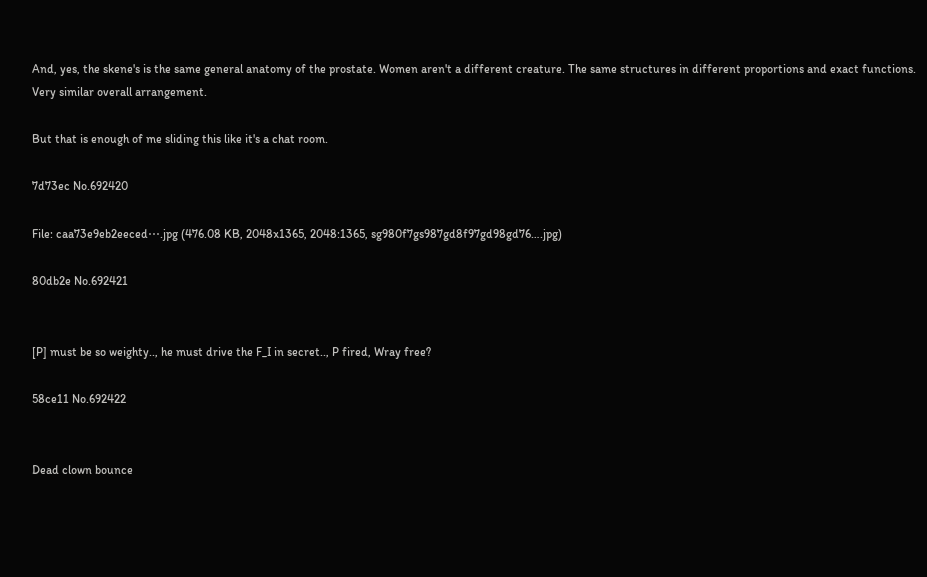And, yes, the skene's is the same general anatomy of the prostate. Women aren't a different creature. The same structures in different proportions and exact functions. Very similar overall arrangement.

But that is enough of me sliding this like it's a chat room.

7d73ec No.692420

File: caa73e9eb2eeced⋯.jpg (476.08 KB, 2048x1365, 2048:1365, sg980f7gs987gd8f97gd98gd76….jpg)

80db2e No.692421


[P] must be so weighty.., he must drive the F_I in secret.., P fired, Wray free?

58ce11 No.692422


Dead clown bounce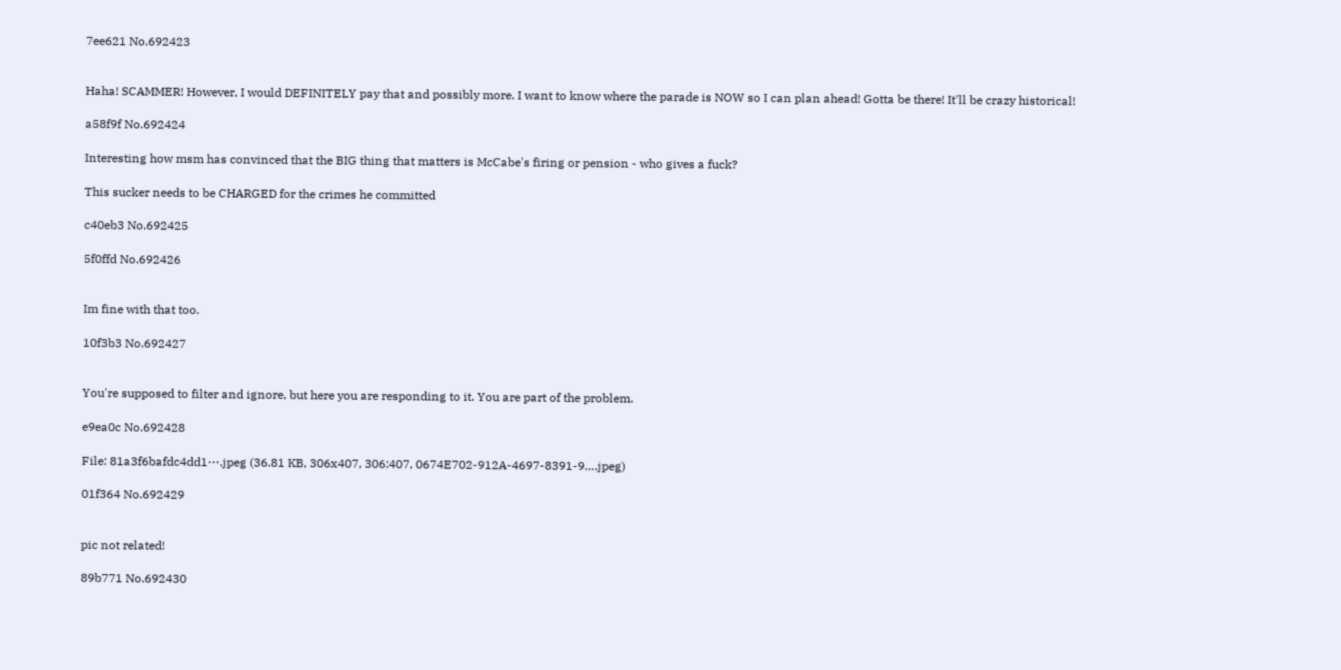7ee621 No.692423


Haha! SCAMMER! However, I would DEFINITELY pay that and possibly more. I want to know where the parade is NOW so I can plan ahead! Gotta be there! It'll be crazy historical!

a58f9f No.692424

Interesting how msm has convinced that the BIG thing that matters is McCabe's firing or pension - who gives a fuck?

This sucker needs to be CHARGED for the crimes he committed

c40eb3 No.692425

5f0ffd No.692426


Im fine with that too.

10f3b3 No.692427


You're supposed to filter and ignore, but here you are responding to it. You are part of the problem.

e9ea0c No.692428

File: 81a3f6bafdc4dd1⋯.jpeg (36.81 KB, 306x407, 306:407, 0674E702-912A-4697-8391-9….jpeg)

01f364 No.692429


pic not related!

89b771 No.692430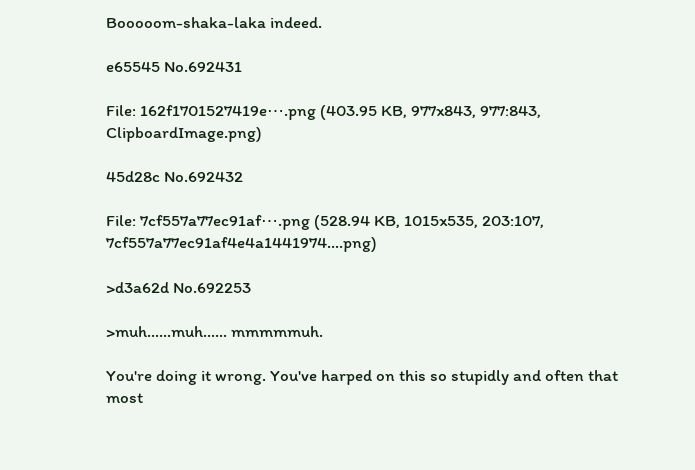Booooom-shaka-laka indeed.

e65545 No.692431

File: 162f1701527419e⋯.png (403.95 KB, 977x843, 977:843, ClipboardImage.png)

45d28c No.692432

File: 7cf557a77ec91af⋯.png (528.94 KB, 1015x535, 203:107, 7cf557a77ec91af4e4a1441974….png)

>d3a62d No.692253

>muh……muh…… mmmmmuh.

You're doing it wrong. You've harped on this so stupidly and often that most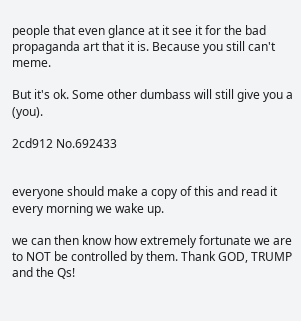people that even glance at it see it for the bad propaganda art that it is. Because you still can't meme.

But it's ok. Some other dumbass will still give you a (you).

2cd912 No.692433


everyone should make a copy of this and read it every morning we wake up.

we can then know how extremely fortunate we are to NOT be controlled by them. Thank GOD, TRUMP and the Qs!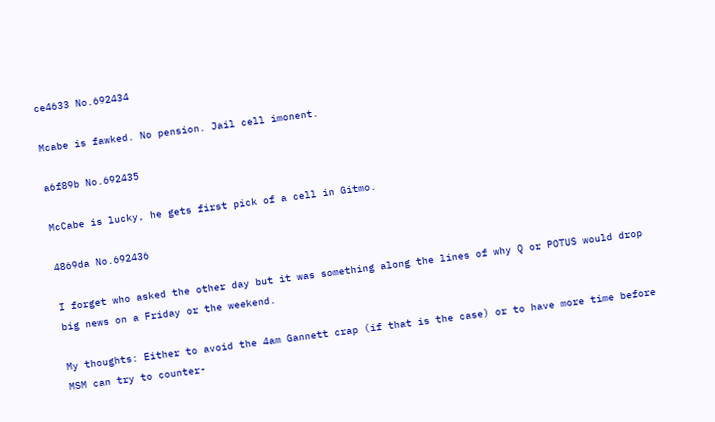ce4633 No.692434

Mcabe is fawked. No pension. Jail cell imonent.

a6f89b No.692435

McCabe is lucky, he gets first pick of a cell in Gitmo.

4869da No.692436

I forget who asked the other day but it was something along the lines of why Q or POTUS would drop big news on a Friday or the weekend.

My thoughts: Either to avoid the 4am Gannett crap (if that is the case) or to have more time before MSM can try to counter-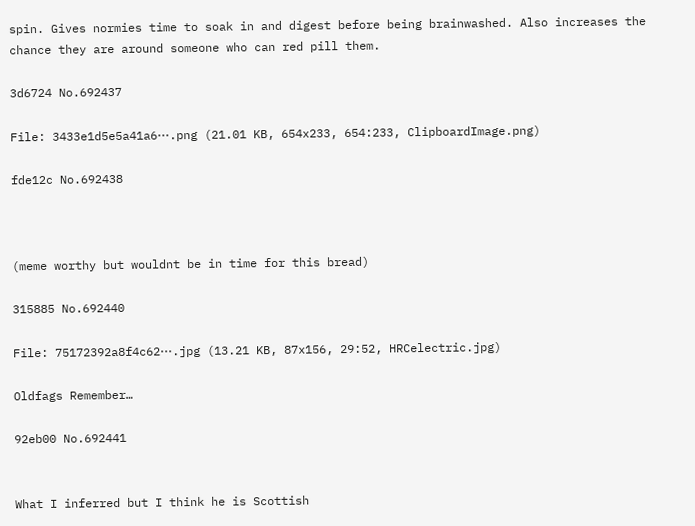spin. Gives normies time to soak in and digest before being brainwashed. Also increases the chance they are around someone who can red pill them.

3d6724 No.692437

File: 3433e1d5e5a41a6⋯.png (21.01 KB, 654x233, 654:233, ClipboardImage.png)

fde12c No.692438



(meme worthy but wouldnt be in time for this bread)

315885 No.692440

File: 75172392a8f4c62⋯.jpg (13.21 KB, 87x156, 29:52, HRCelectric.jpg)

Oldfags Remember…

92eb00 No.692441


What I inferred but I think he is Scottish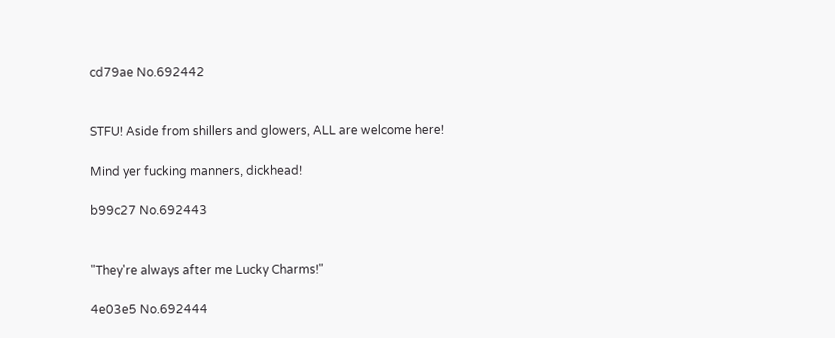cd79ae No.692442


STFU! Aside from shillers and glowers, ALL are welcome here!

Mind yer fucking manners, dickhead!

b99c27 No.692443


"They're always after me Lucky Charms!"

4e03e5 No.692444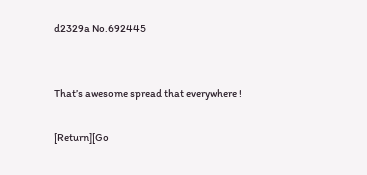d2329a No.692445


That’s awesome spread that everywhere !

[Return][Go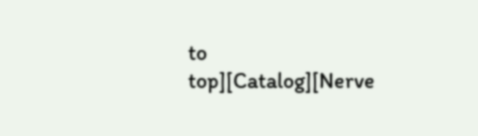to top][Catalog][Nerve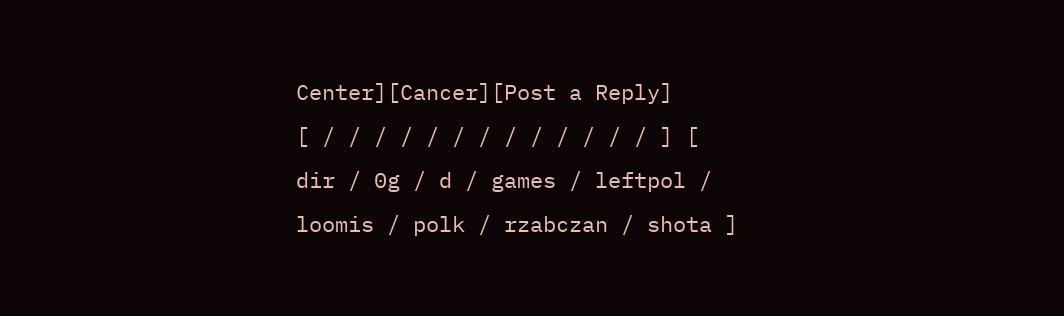Center][Cancer][Post a Reply]
[ / / / / / / / / / / / / / ] [ dir / 0g / d / games / leftpol / loomis / polk / rzabczan / shota ]